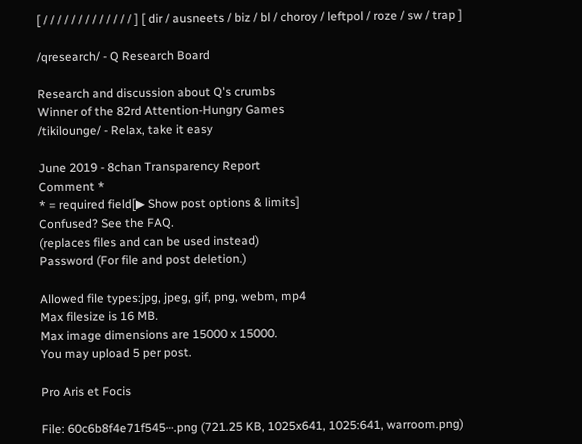[ / / / / / / / / / / / / / ] [ dir / ausneets / biz / bl / choroy / leftpol / roze / sw / trap ]

/qresearch/ - Q Research Board

Research and discussion about Q's crumbs
Winner of the 82rd Attention-Hungry Games
/tikilounge/ - Relax, take it easy

June 2019 - 8chan Transparency Report
Comment *
* = required field[▶ Show post options & limits]
Confused? See the FAQ.
(replaces files and can be used instead)
Password (For file and post deletion.)

Allowed file types:jpg, jpeg, gif, png, webm, mp4
Max filesize is 16 MB.
Max image dimensions are 15000 x 15000.
You may upload 5 per post.

Pro Aris et Focis

File: 60c6b8f4e71f545⋯.png (721.25 KB, 1025x641, 1025:641, warroom.png)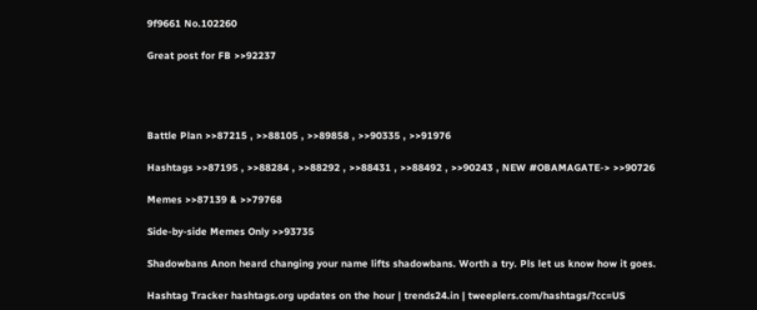9f9661 No.102260

Great post for FB >>92237




Battle Plan >>87215 , >>88105 , >>89858 , >>90335 , >>91976

Hashtags >>87195 , >>88284 , >>88292 , >>88431 , >>88492 , >>90243 , NEW #OBAMAGATE-> >>90726

Memes >>87139 & >>79768

Side-by-side Memes Only >>93735

Shadowbans Anon heard changing your name lifts shadowbans. Worth a try. Pls let us know how it goes.

Hashtag Tracker hashtags.org updates on the hour | trends24.in | tweeplers.com/hashtags/?cc=US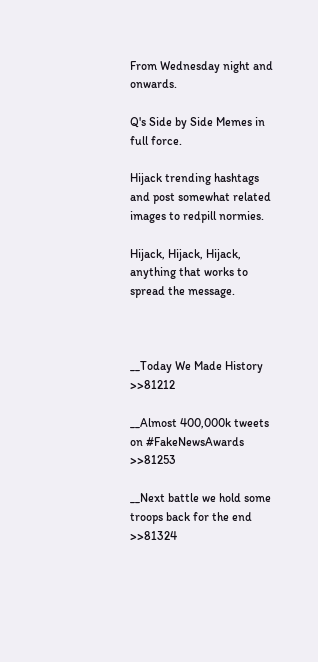From Wednesday night and onwards.

Q's Side by Side Memes in full force.

Hijack trending hashtags and post somewhat related images to redpill normies.

Hijack, Hijack, Hijack, anything that works to spread the message.



__Today We Made History >>81212

__Almost 400,000k tweets on #FakeNewsAwards >>81253

__Next battle we hold some troops back for the end >>81324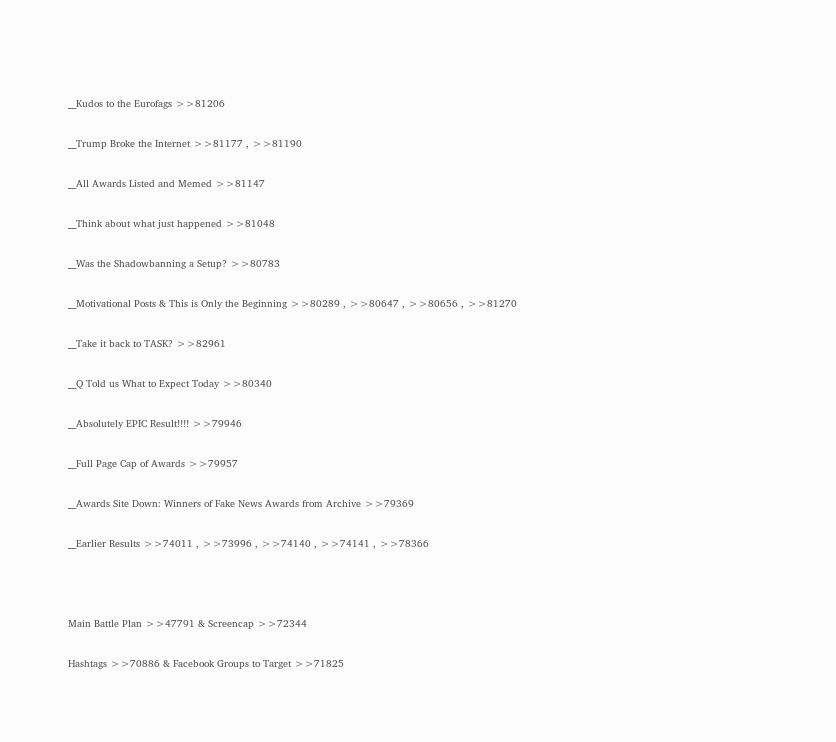__Kudos to the Eurofags >>81206

__Trump Broke the Internet >>81177 , >>81190

__All Awards Listed and Memed >>81147

__Think about what just happened >>81048

__Was the Shadowbanning a Setup? >>80783

__Motivational Posts & This is Only the Beginning >>80289 , >>80647 , >>80656 , >>81270

__Take it back to TASK? >>82961

__Q Told us What to Expect Today >>80340

__Absolutely EPIC Result!!!! >>79946

__Full Page Cap of Awards >>79957

__Awards Site Down: Winners of Fake News Awards from Archive >>79369

__Earlier Results >>74011 , >>73996 , >>74140 , >>74141 , >>78366



Main Battle Plan >>47791 & Screencap >>72344

Hashtags >>70886 & Facebook Groups to Target >>71825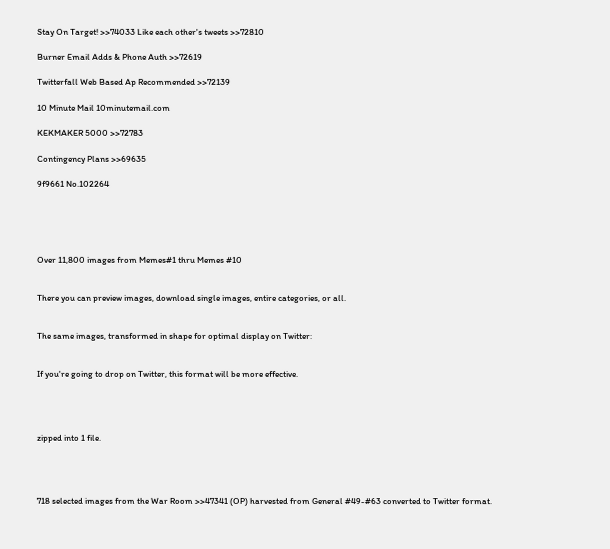Stay On Target! >>74033 Like each other's tweets >>72810

Burner Email Adds & Phone Auth >>72619

Twitterfall Web Based Ap Recommended >>72139

10 Minute Mail 10minutemail.com

KEKMAKER 5000 >>72783

Contingency Plans >>69635

9f9661 No.102264





Over 11,800 images from Memes#1 thru Memes #10


There you can preview images, download single images, entire categories, or all.


The same images, transformed in shape for optimal display on Twitter:


If you're going to drop on Twitter, this format will be more effective.




zipped into 1 file.




718 selected images from the War Room >>47341 (OP) harvested from General #49-#63 converted to Twitter format.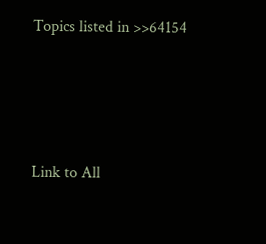Topics listed in >>64154




Link to All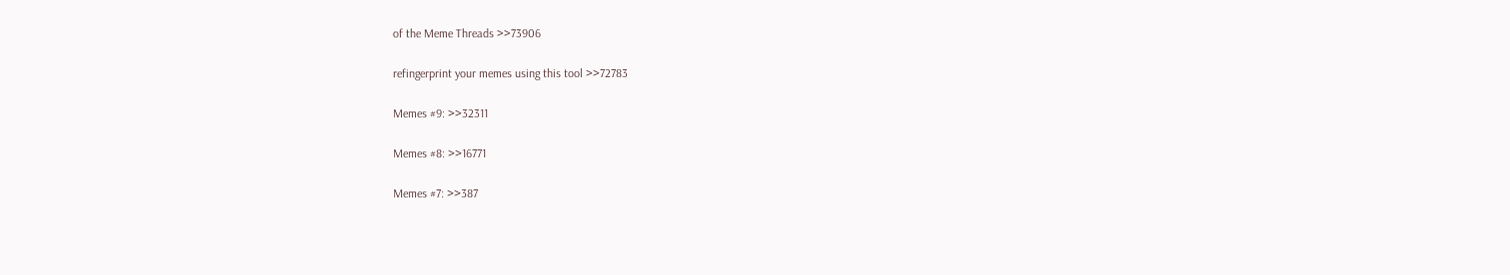of the Meme Threads >>73906

refingerprint your memes using this tool >>72783

Memes #9: >>32311

Memes #8: >>16771

Memes #7: >>387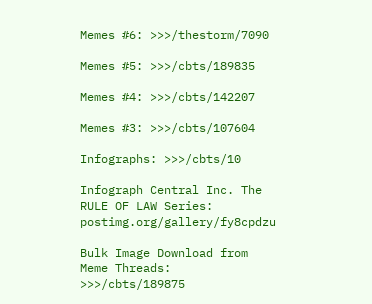Memes #6: >>>/thestorm/7090

Memes #5: >>>/cbts/189835

Memes #4: >>>/cbts/142207

Memes #3: >>>/cbts/107604

Infographs: >>>/cbts/10

Infograph Central Inc. The RULE OF LAW Series: postimg.org/gallery/fy8cpdzu

Bulk Image Download from Meme Threads: >>>/cbts/189875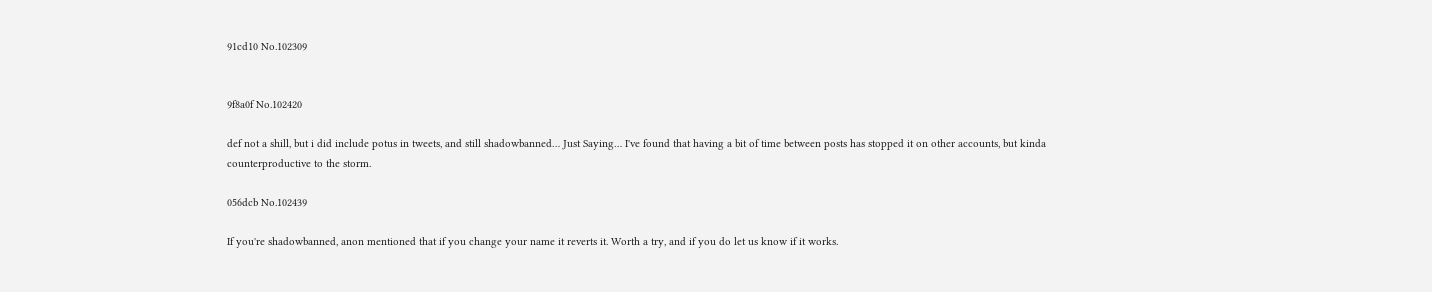91cd10 No.102309


9f8a0f No.102420

def not a shill, but i did include potus in tweets, and still shadowbanned… Just Saying… I've found that having a bit of time between posts has stopped it on other accounts, but kinda counterproductive to the storm.

056dcb No.102439

If you're shadowbanned, anon mentioned that if you change your name it reverts it. Worth a try, and if you do let us know if it works.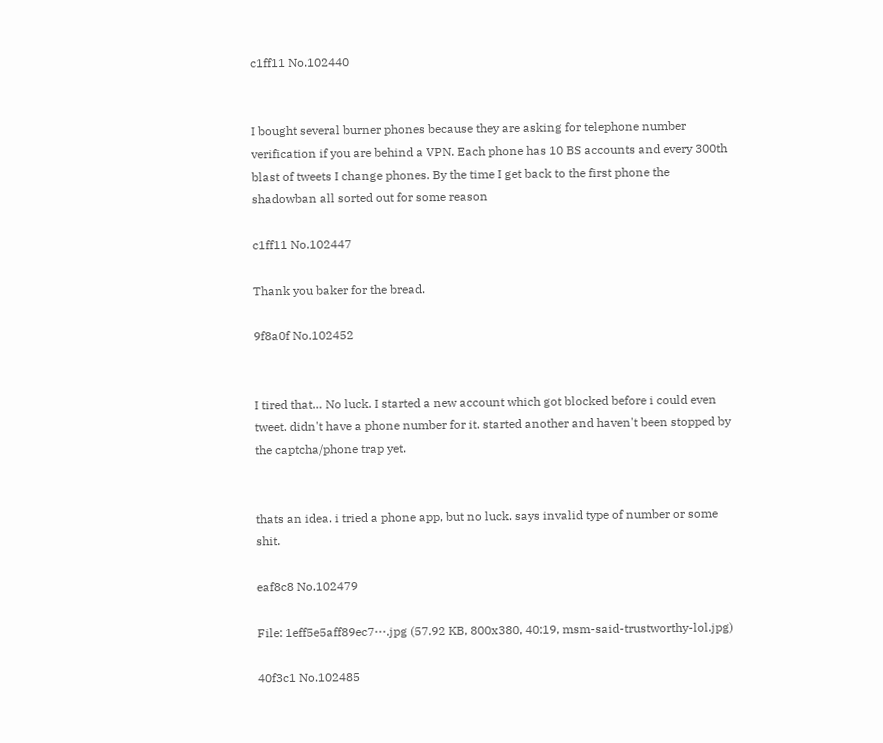c1ff11 No.102440


I bought several burner phones because they are asking for telephone number verification if you are behind a VPN. Each phone has 10 BS accounts and every 300th blast of tweets I change phones. By the time I get back to the first phone the shadowban all sorted out for some reason

c1ff11 No.102447

Thank you baker for the bread.

9f8a0f No.102452


I tired that… No luck. I started a new account which got blocked before i could even tweet. didn't have a phone number for it. started another and haven't been stopped by the captcha/phone trap yet.


thats an idea. i tried a phone app, but no luck. says invalid type of number or some shit.

eaf8c8 No.102479

File: 1eff5e5aff89ec7⋯.jpg (57.92 KB, 800x380, 40:19, msm-said-trustworthy-lol.jpg)

40f3c1 No.102485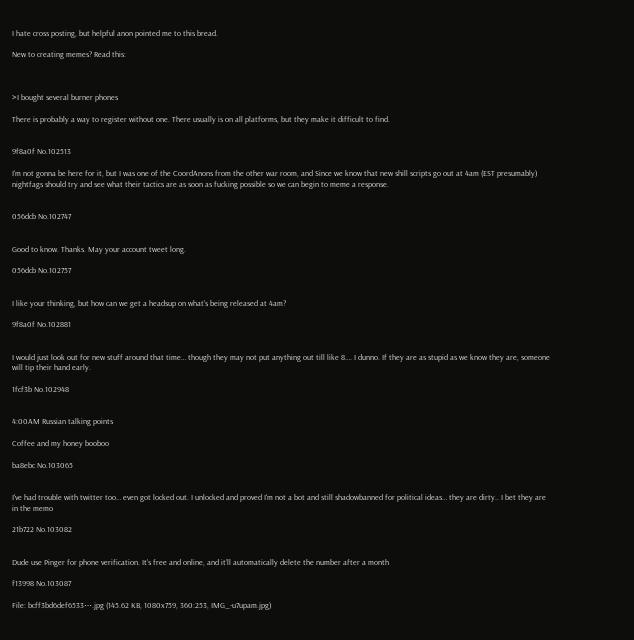I hate cross posting, but helpful anon pointed me to this bread.

New to creating memes? Read this:



>I bought several burner phones

There is probably a way to register without one. There usually is on all platforms, but they make it difficult to find.


9f8a0f No.102513

I'm not gonna be here for it, but I was one of the CoordAnons from the other war room, and Since we know that new shill scripts go out at 4am (EST presumably) nightfags should try and see what their tactics are as soon as fucking possible so we can begin to meme a response.


056dcb No.102747


Good to know. Thanks. May your account tweet long.

056dcb No.102757


I like your thinking, but how can we get a headsup on what's being released at 4am?

9f8a0f No.102881


I would just look out for new stuff around that time… though they may not put anything out till like 8…. I dunno. If they are as stupid as we know they are, someone will tip their hand early.

1fcf3b No.102948


4:00AM Russian talking points

Coffee and my honey booboo

ba8ebc No.103065


I've had trouble with twitter too… even got locked out. I unlocked and proved I'm not a bot and still shadowbanned for political ideas… they are dirty.. I bet they are in the memo

21b722 No.103082


Dude use Pinger for phone verification. It’s free and online, and it’ll automatically delete the number after a month

f13998 No.103087

File: bcff3bd6def6533⋯.jpg (145.62 KB, 1080x759, 360:253, IMG_-u7upam.jpg)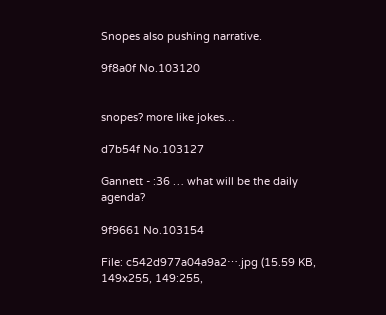Snopes also pushing narrative.

9f8a0f No.103120


snopes? more like jokes…

d7b54f No.103127

Gannett - :36 … what will be the daily agenda?

9f9661 No.103154

File: c542d977a04a9a2⋯.jpg (15.59 KB, 149x255, 149:255,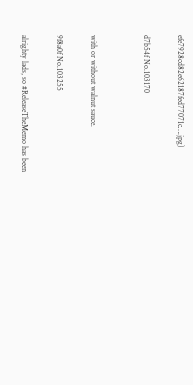efe7928cd82e62187fed77071c….jpg)

d7b54f No.103170


with or without walnut sauce.

9f8a0f No.103255

alrighty lads, so #ReleaseTheMemo has been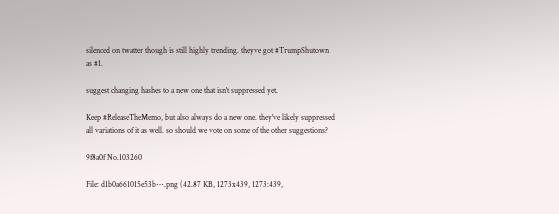silenced on twatter though is still highly trending. theyve got #TrumpShutown as #1.

suggest changing hashes to a new one that isn't suppressed yet.

Keep #ReleaseTheMemo, but also always do a new one. they've likely suppressed all variations of it as well. so should we vote on some of the other suggestions?

9f8a0f No.103260

File: d1b0a661015e53b⋯.png (42.87 KB, 1273x439, 1273:439,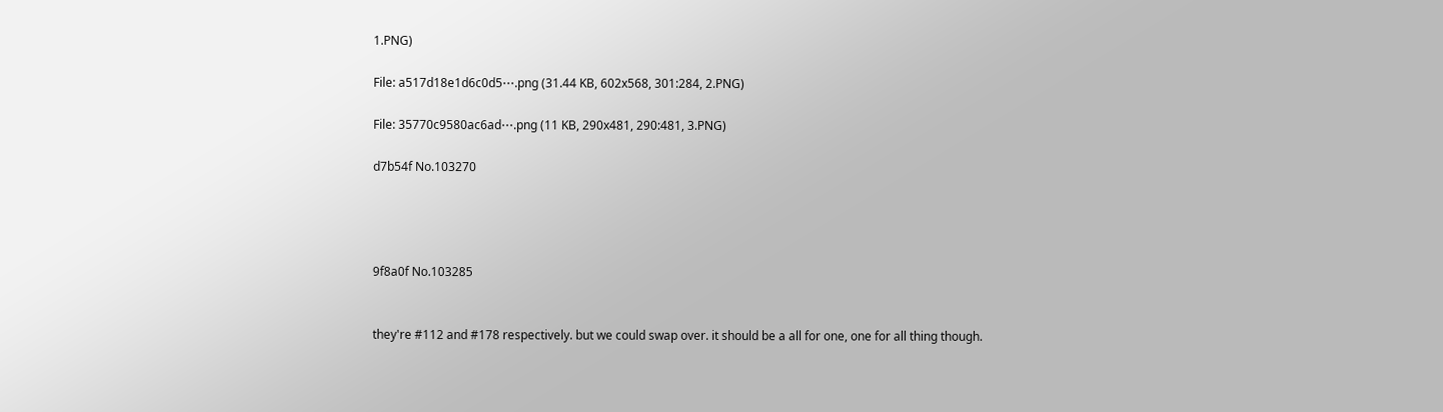1.PNG)

File: a517d18e1d6c0d5⋯.png (31.44 KB, 602x568, 301:284, 2.PNG)

File: 35770c9580ac6ad⋯.png (11 KB, 290x481, 290:481, 3.PNG)

d7b54f No.103270




9f8a0f No.103285


they're #112 and #178 respectively. but we could swap over. it should be a all for one, one for all thing though.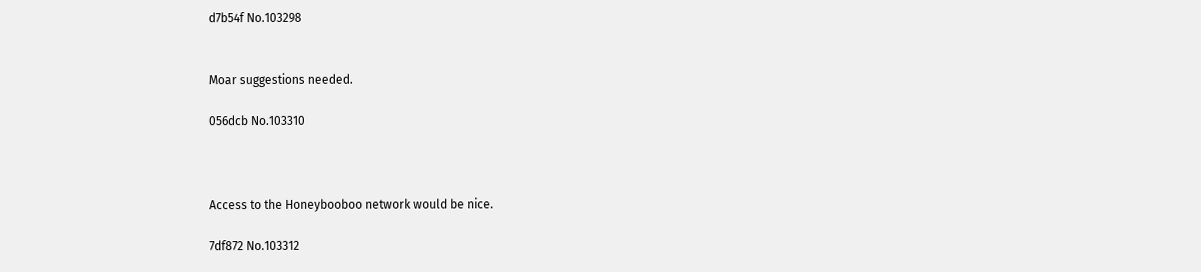d7b54f No.103298


Moar suggestions needed.

056dcb No.103310



Access to the Honeybooboo network would be nice.

7df872 No.103312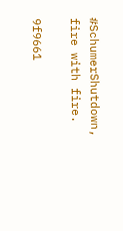#SchumerShutdown, fire with fire.

9f9661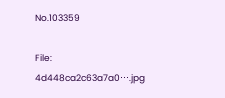No.103359

File: 4d448ca2c63a7a0⋯.jpg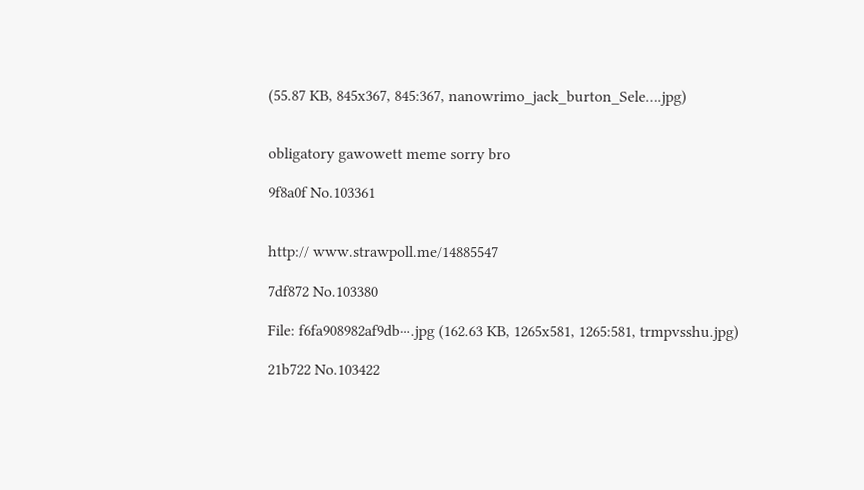(55.87 KB, 845x367, 845:367, nanowrimo_jack_burton_Sele….jpg)


obligatory gawowett meme sorry bro

9f8a0f No.103361


http:// www.strawpoll.me/14885547

7df872 No.103380

File: f6fa908982af9db⋯.jpg (162.63 KB, 1265x581, 1265:581, trmpvsshu.jpg)

21b722 No.103422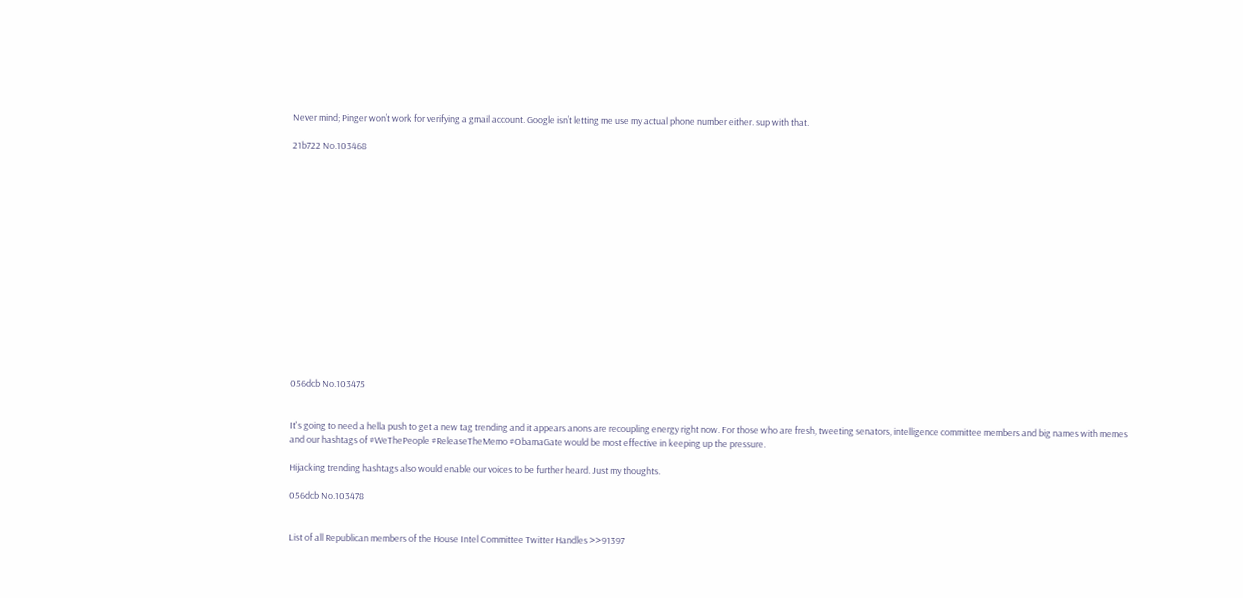Never mind; Pinger won’t work for verifying a gmail account. Google isn’t letting me use my actual phone number either. sup with that.

21b722 No.103468
















056dcb No.103475


It's going to need a hella push to get a new tag trending and it appears anons are recoupling energy right now. For those who are fresh, tweeting senators, intelligence committee members and big names with memes and our hashtags of #WeThePeople #ReleaseTheMemo #ObamaGate would be most effective in keeping up the pressure.

Hijacking trending hashtags also would enable our voices to be further heard. Just my thoughts.

056dcb No.103478


List of all Republican members of the House Intel Committee Twitter Handles >>91397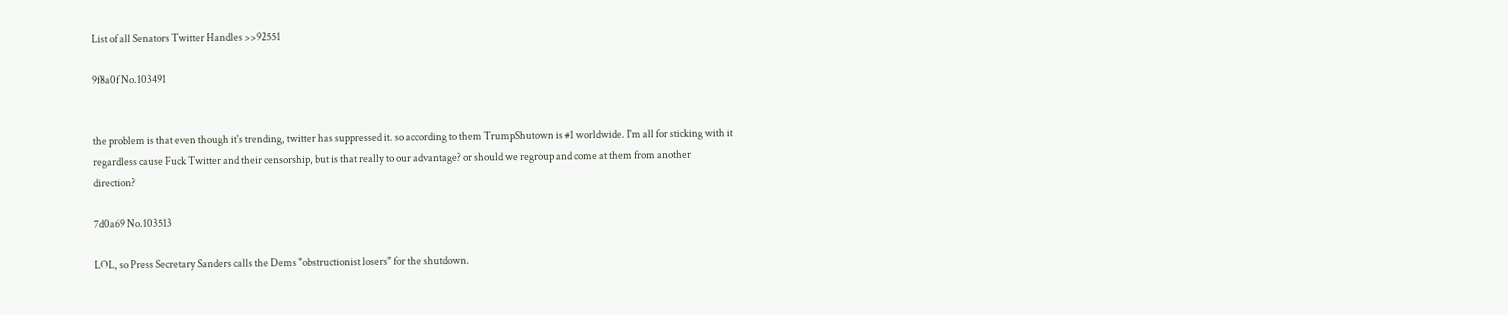List of all Senators Twitter Handles >>92551

9f8a0f No.103491


the problem is that even though it's trending, twitter has suppressed it. so according to them TrumpShutown is #1 worldwide. I'm all for sticking with it regardless cause Fuck Twitter and their censorship, but is that really to our advantage? or should we regroup and come at them from another direction?

7d0a69 No.103513

LOL, so Press Secretary Sanders calls the Dems "obstructionist losers" for the shutdown.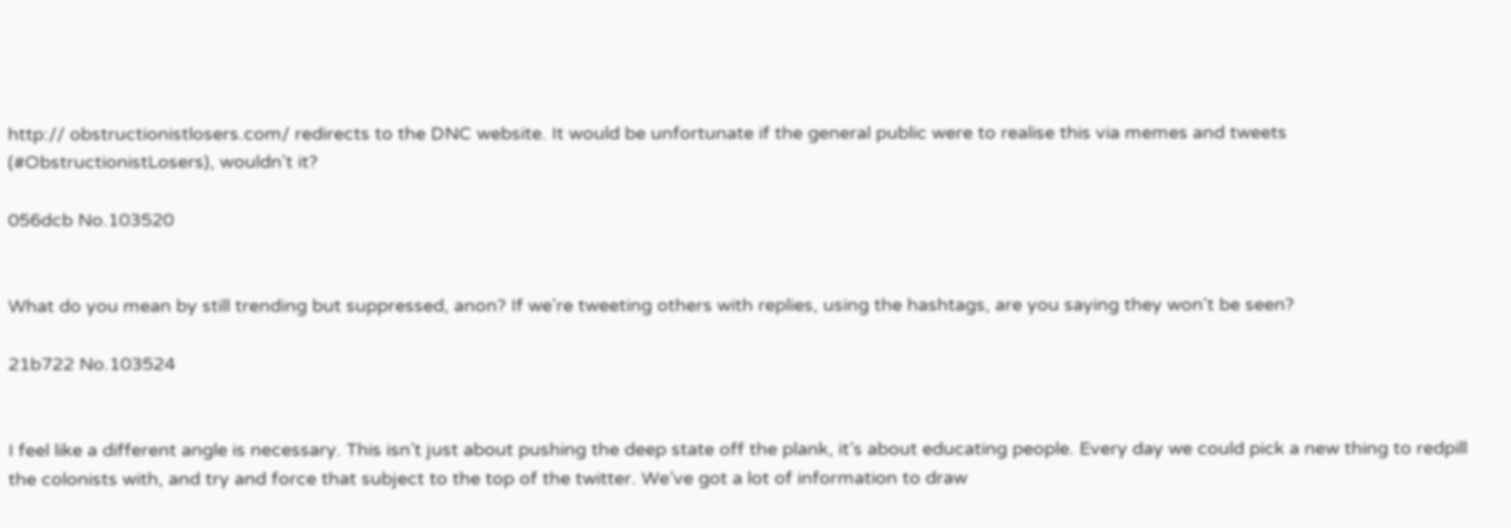http:// obstructionistlosers.com/ redirects to the DNC website. It would be unfortunate if the general public were to realise this via memes and tweets (#ObstructionistLosers), wouldn't it?

056dcb No.103520


What do you mean by still trending but suppressed, anon? If we're tweeting others with replies, using the hashtags, are you saying they won't be seen?

21b722 No.103524


I feel like a different angle is necessary. This isn’t just about pushing the deep state off the plank, it’s about educating people. Every day we could pick a new thing to redpill the colonists with, and try and force that subject to the top of the twitter. We’ve got a lot of information to draw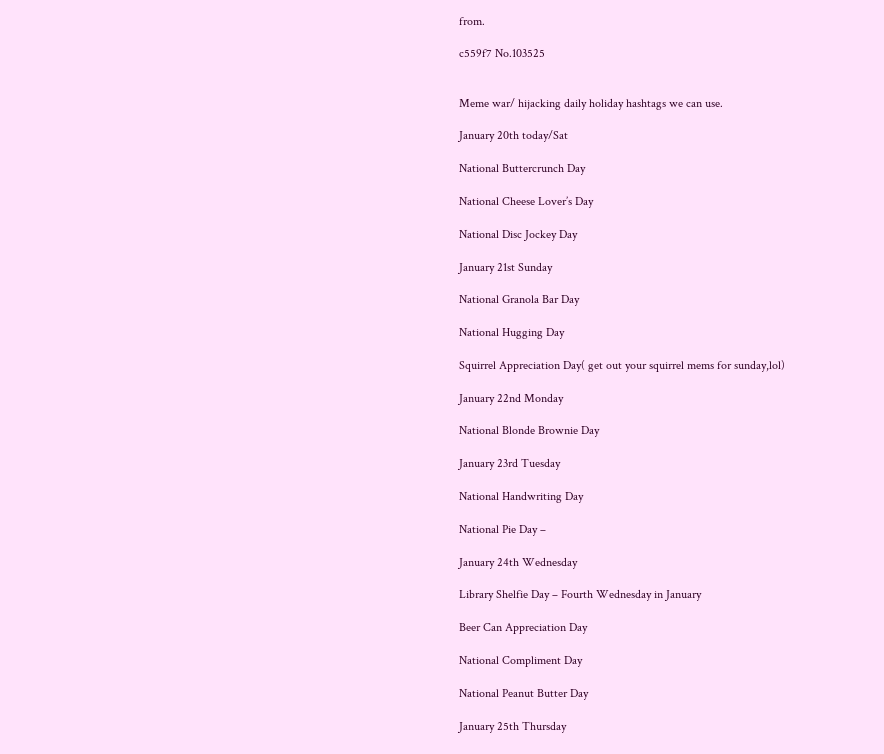from.

c559f7 No.103525


Meme war/ hijacking daily holiday hashtags we can use.

January 20th today/Sat

National Buttercrunch Day

National Cheese Lover’s Day

National Disc Jockey Day

January 21st Sunday

National Granola Bar Day

National Hugging Day

Squirrel Appreciation Day( get out your squirrel mems for sunday,lol)

January 22nd Monday

National Blonde Brownie Day

January 23rd Tuesday

National Handwriting Day

National Pie Day –

January 24th Wednesday

Library Shelfie Day – Fourth Wednesday in January

Beer Can Appreciation Day

National Compliment Day

National Peanut Butter Day

January 25th Thursday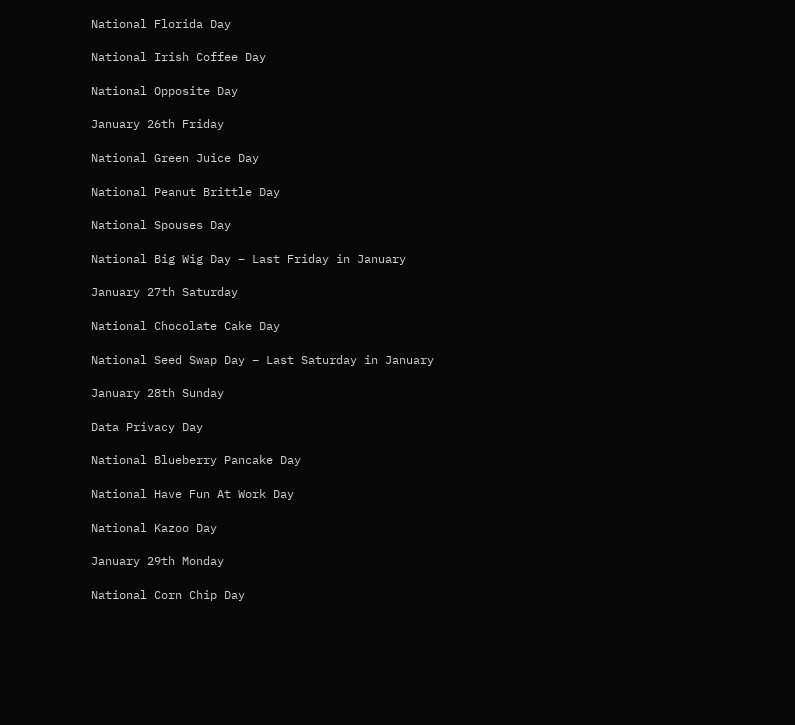National Florida Day

National Irish Coffee Day

National Opposite Day

January 26th Friday

National Green Juice Day

National Peanut Brittle Day

National Spouses Day

National Big Wig Day – Last Friday in January

January 27th Saturday

National Chocolate Cake Day

National Seed Swap Day – Last Saturday in January

January 28th Sunday

Data Privacy Day

National Blueberry Pancake Day

National Have Fun At Work Day

National Kazoo Day

January 29th Monday

National Corn Chip Day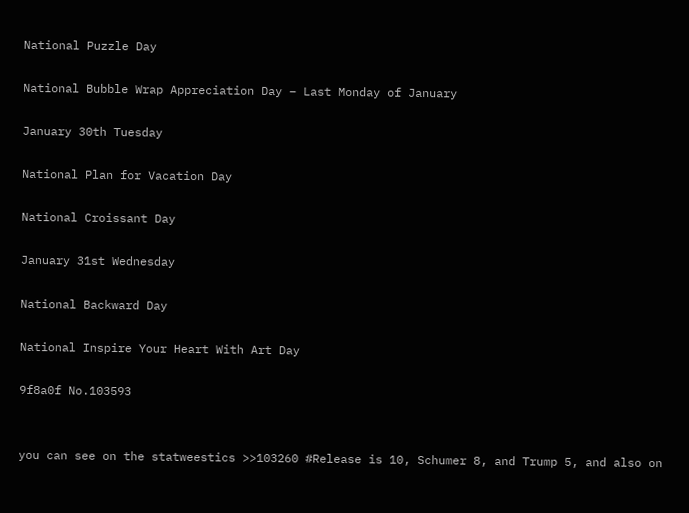National Puzzle Day

National Bubble Wrap Appreciation Day – Last Monday of January

January 30th Tuesday

National Plan for Vacation Day

National Croissant Day

January 31st Wednesday

National Backward Day

National Inspire Your Heart With Art Day

9f8a0f No.103593


you can see on the statweestics >>103260 #Release is 10, Schumer 8, and Trump 5, and also on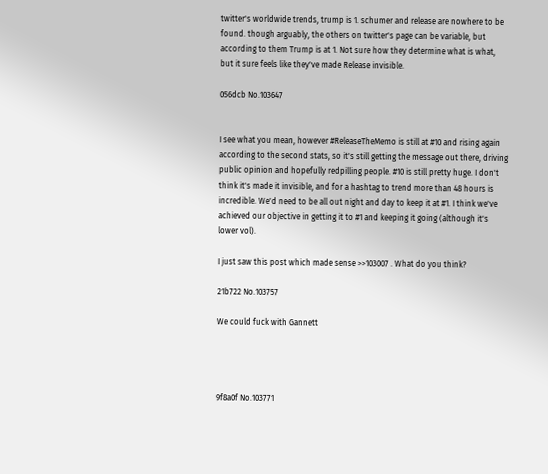twitter's worldwide trends, trump is 1. schumer and release are nowhere to be found. though arguably, the others on twitter's page can be variable, but according to them Trump is at 1. Not sure how they determine what is what, but it sure feels like they've made Release invisible.

056dcb No.103647


I see what you mean, however #ReleaseTheMemo is still at #10 and rising again according to the second stats, so it's still getting the message out there, driving public opinion and hopefully redpilling people. #10 is still pretty huge. I don't think it's made it invisible, and for a hashtag to trend more than 48 hours is incredible. We'd need to be all out night and day to keep it at #1. I think we've achieved our objective in getting it to #1 and keeping it going (although it's lower vol).

I just saw this post which made sense >>103007 . What do you think?

21b722 No.103757

We could fuck with Gannett




9f8a0f No.103771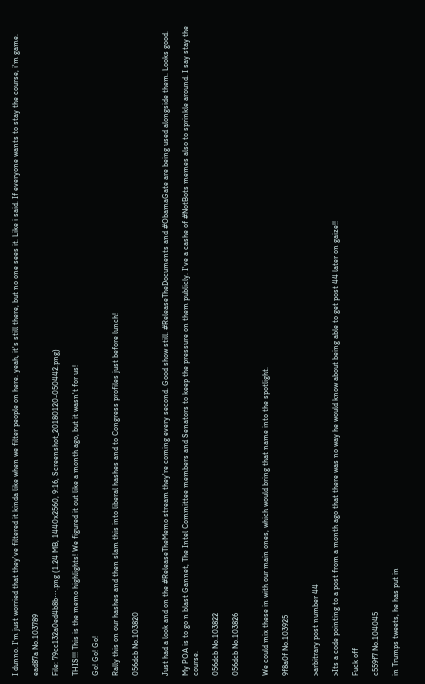I dunno. I'm just worried that they've filtered it kinda like when we filter people on here. yeah, it's still there, but no one sees it. Like i said. If everyone wants to stay the course, i'm game.

ead87a No.103789

File: 79cc132a0ed4b8b⋯.png (1.24 MB, 1440x2560, 9:16, Screenshot_20180120-050442.png)

THIS!!! This is the memo highlights! We figured it out like a month ago, but it wasn't for us!

Go! Go! Go!

Rally this on our hashes and then slam this into liberal hashes and to Congress profiles just before lunch!

056dcb No.103820


Just had a look and on the #ReleaseTheMemo stream they're coming every second. Good show still. #ReleaseTheDocuments and #ObamaGate are being used alongside them. Looks good.

My POA is to go n blast Gannet, The Intel Committee members and Senators to keep the pressure on them publicly. I've a cashe of #NotBots memes also to sprinkle around. I say stay the course.

056dcb No.103822

056dcb No.103826


We could mix these in with our main ones, which would bring that name into the spotlight.

9f8a0f No.103925


>arbitrary post number 44

>Its a code pointing to a post from a month ago that there was no way he would know about being able to get post 44 later on gaize!!

Fuck off

c559f7 No.104045

in Trumps tweets, he has put in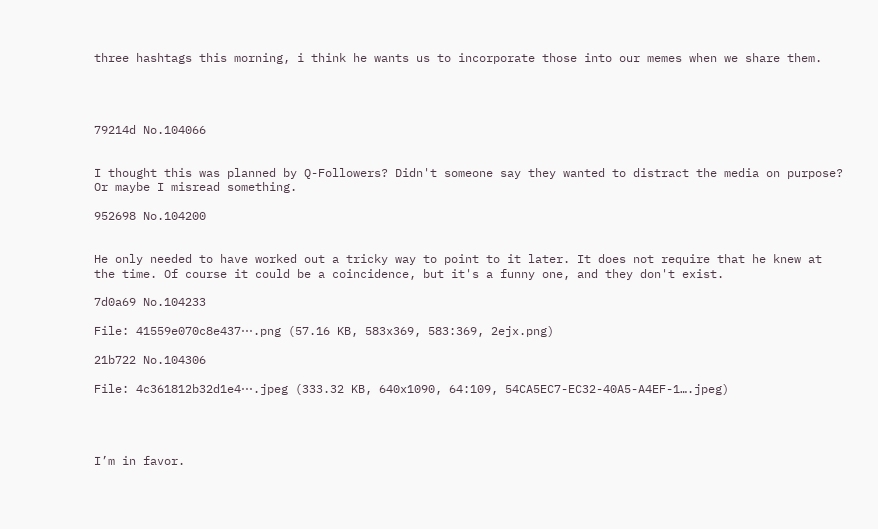three hashtags this morning, i think he wants us to incorporate those into our memes when we share them.




79214d No.104066


I thought this was planned by Q-Followers? Didn't someone say they wanted to distract the media on purpose? Or maybe I misread something.

952698 No.104200


He only needed to have worked out a tricky way to point to it later. It does not require that he knew at the time. Of course it could be a coincidence, but it's a funny one, and they don't exist.

7d0a69 No.104233

File: 41559e070c8e437⋯.png (57.16 KB, 583x369, 583:369, 2ejx.png)

21b722 No.104306

File: 4c361812b32d1e4⋯.jpeg (333.32 KB, 640x1090, 64:109, 54CA5EC7-EC32-40A5-A4EF-1….jpeg)




I’m in favor.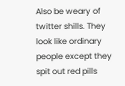Also be weary of twitter shills. They look like ordinary people except they spit out red pills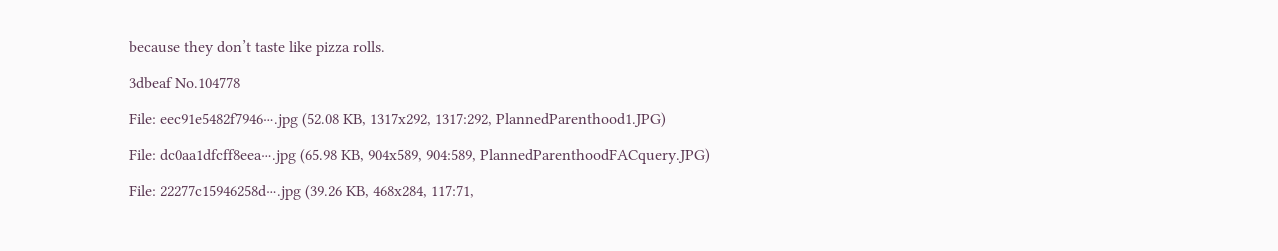because they don’t taste like pizza rolls.

3dbeaf No.104778

File: eec91e5482f7946⋯.jpg (52.08 KB, 1317x292, 1317:292, PlannedParenthood1.JPG)

File: dc0aa1dfcff8eea⋯.jpg (65.98 KB, 904x589, 904:589, PlannedParenthoodFACquery.JPG)

File: 22277c15946258d⋯.jpg (39.26 KB, 468x284, 117:71,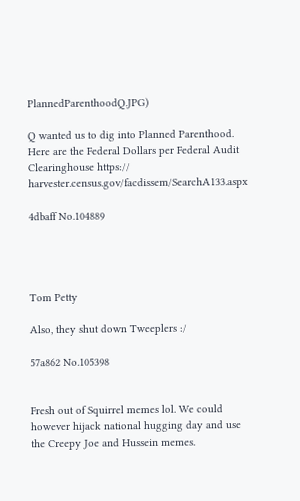PlannedParenthoodQ.JPG)

Q wanted us to dig into Planned Parenthood. Here are the Federal Dollars per Federal Audit Clearinghouse https:// harvester.census.gov/facdissem/SearchA133.aspx

4dbaff No.104889




Tom Petty

Also, they shut down Tweeplers :/

57a862 No.105398


Fresh out of Squirrel memes lol. We could however hijack national hugging day and use the Creepy Joe and Hussein memes.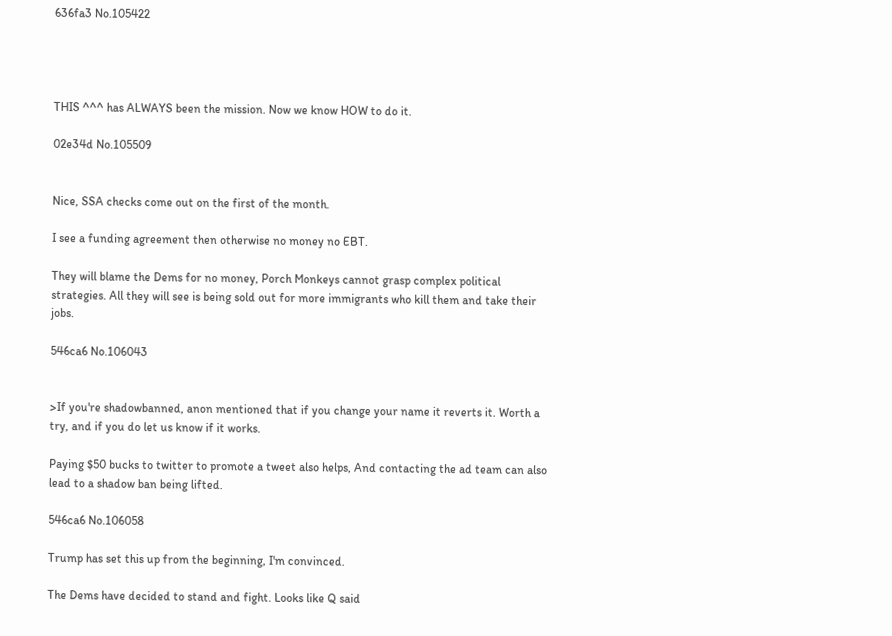636fa3 No.105422




THIS ^^^ has ALWAYS been the mission. Now we know HOW to do it.

02e34d No.105509


Nice, SSA checks come out on the first of the month.

I see a funding agreement then otherwise no money no EBT.

They will blame the Dems for no money, Porch Monkeys cannot grasp complex political strategies. All they will see is being sold out for more immigrants who kill them and take their jobs.

546ca6 No.106043


>If you're shadowbanned, anon mentioned that if you change your name it reverts it. Worth a try, and if you do let us know if it works.

Paying $50 bucks to twitter to promote a tweet also helps, And contacting the ad team can also lead to a shadow ban being lifted.

546ca6 No.106058

Trump has set this up from the beginning, I'm convinced.

The Dems have decided to stand and fight. Looks like Q said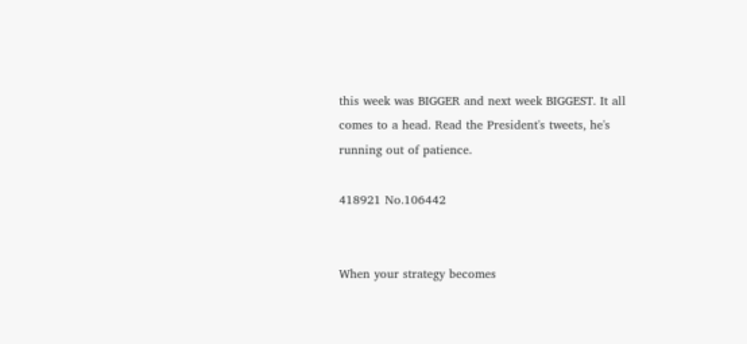this week was BIGGER and next week BIGGEST. It all comes to a head. Read the President's tweets, he's running out of patience.

418921 No.106442


When your strategy becomes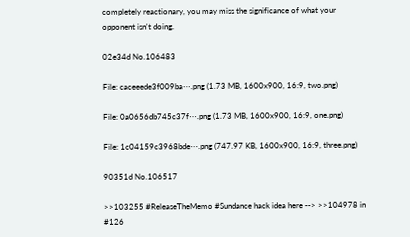completely reactionary, you may miss the significance of what your opponent isn't doing.

02e34d No.106483

File: caceeede3f009ba⋯.png (1.73 MB, 1600x900, 16:9, two.png)

File: 0a0656db745c37f⋯.png (1.73 MB, 1600x900, 16:9, one.png)

File: 1c04159c3968bde⋯.png (747.97 KB, 1600x900, 16:9, three.png)

90351d No.106517

>>103255 #ReleaseTheMemo #Sundance hack idea here --> >>104978 in #126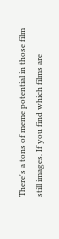There's a tons of meme potential in those film still images. If you find which films are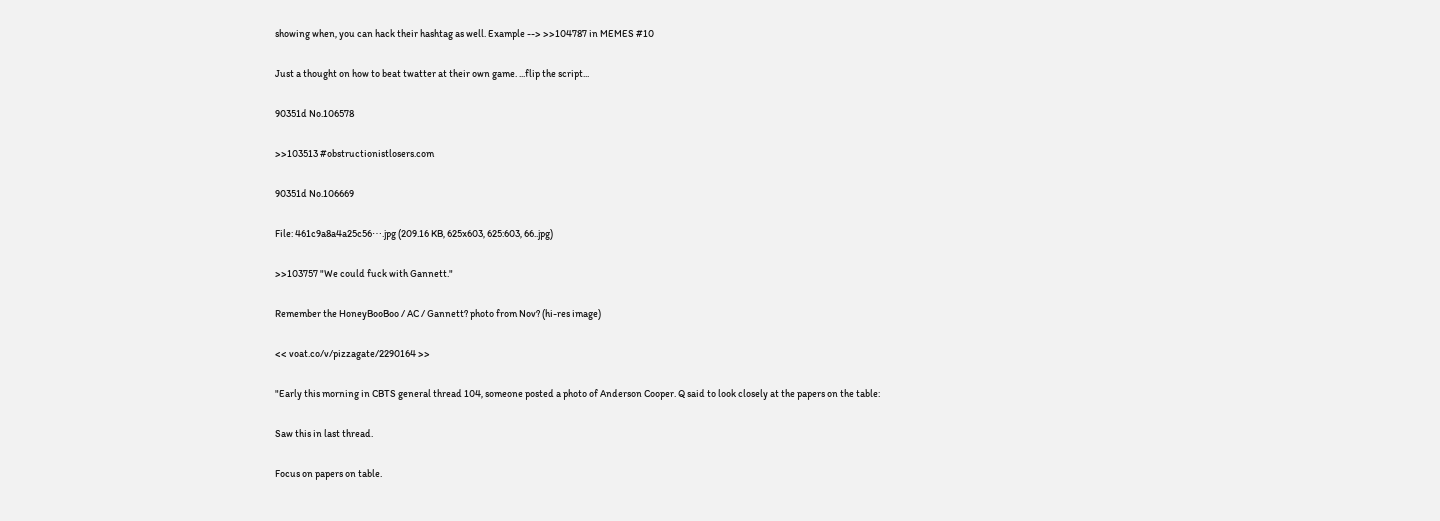showing when, you can hack their hashtag as well. Example --> >>104787 in MEMES #10

Just a thought on how to beat twatter at their own game. ...flip the script...

90351d No.106578

>>103513 #obstructionistlosers.com

90351d No.106669

File: 461c9a8a4a25c56⋯.jpg (209.16 KB, 625x603, 625:603, 66..jpg)

>>103757 "We could fuck with Gannett."

Remember the HoneyBooBoo / AC / Gannett? photo from Nov? (hi-res image)

<< voat.co/v/pizzagate/2290164 >>

"Early this morning in CBTS general thread 104, someone posted a photo of Anderson Cooper. Q said to look closely at the papers on the table:

Saw this in last thread.

Focus on papers on table.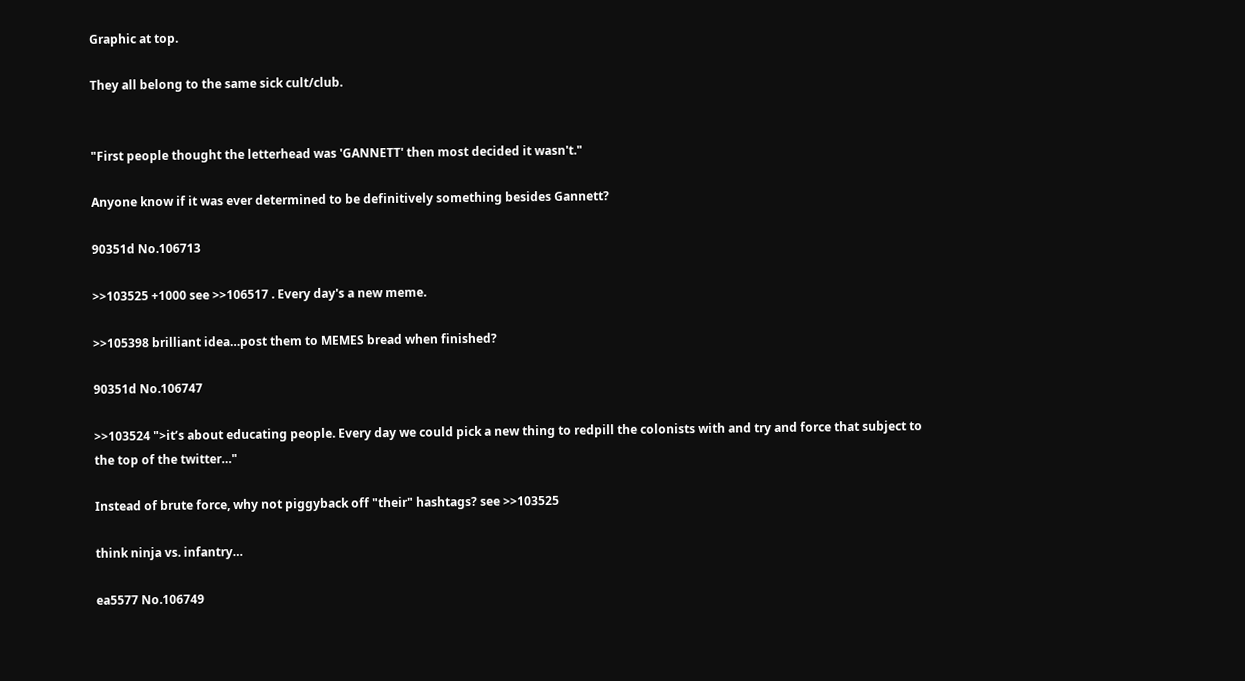Graphic at top.

They all belong to the same sick cult/club.


"First people thought the letterhead was 'GANNETT' then most decided it wasn't."

Anyone know if it was ever determined to be definitively something besides Gannett?

90351d No.106713

>>103525 +1000 see >>106517 . Every day's a new meme.

>>105398 brilliant idea…post them to MEMES bread when finished?

90351d No.106747

>>103524 ">it’s about educating people. Every day we could pick a new thing to redpill the colonists with and try and force that subject to the top of the twitter…"

Instead of brute force, why not piggyback off "their" hashtags? see >>103525

think ninja vs. infantry…

ea5577 No.106749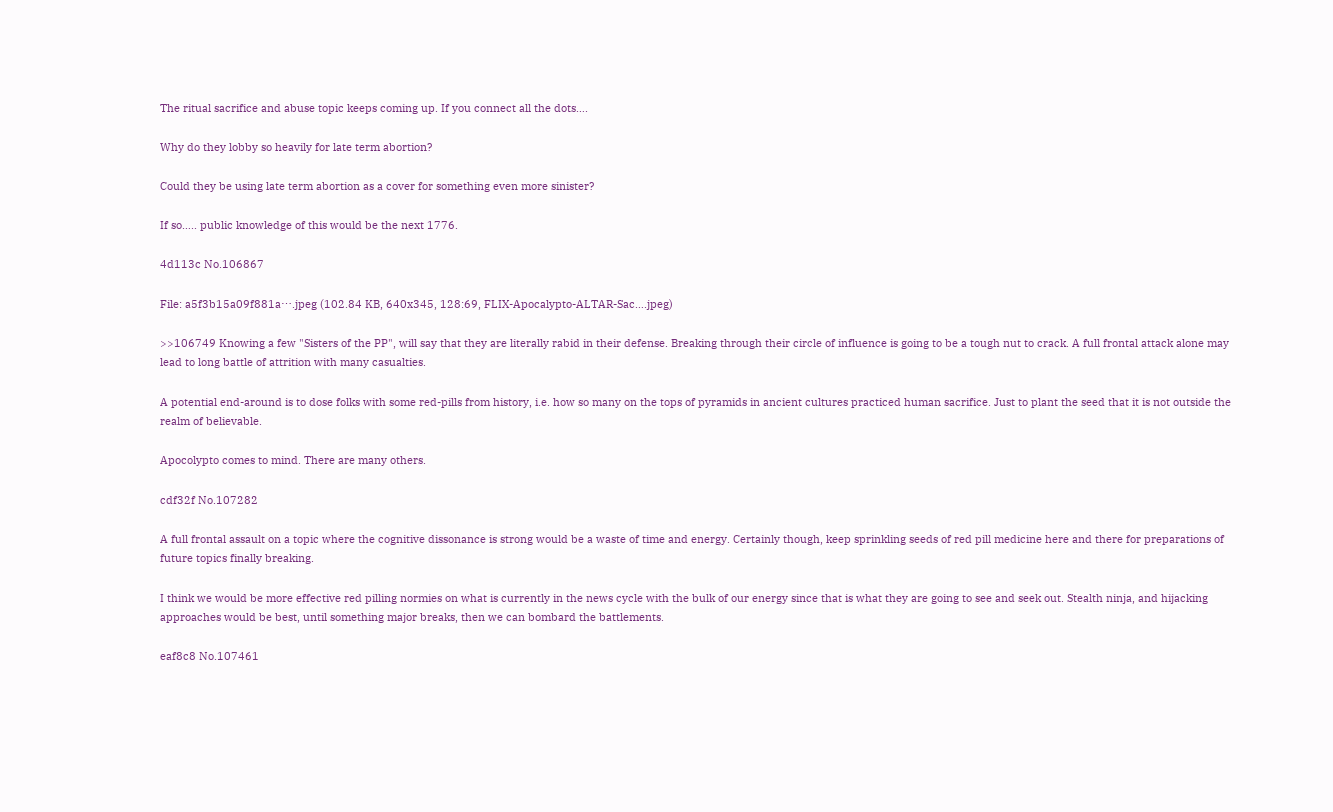The ritual sacrifice and abuse topic keeps coming up. If you connect all the dots….

Why do they lobby so heavily for late term abortion?

Could they be using late term abortion as a cover for something even more sinister?

If so….. public knowledge of this would be the next 1776.

4d113c No.106867

File: a5f3b15a09f881a⋯.jpeg (102.84 KB, 640x345, 128:69, FLIX-Apocalypto-ALTAR-Sac….jpeg)

>>106749 Knowing a few "Sisters of the PP", will say that they are literally rabid in their defense. Breaking through their circle of influence is going to be a tough nut to crack. A full frontal attack alone may lead to long battle of attrition with many casualties.

A potential end-around is to dose folks with some red-pills from history, i.e. how so many on the tops of pyramids in ancient cultures practiced human sacrifice. Just to plant the seed that it is not outside the realm of believable.

Apocolypto comes to mind. There are many others.

cdf32f No.107282

A full frontal assault on a topic where the cognitive dissonance is strong would be a waste of time and energy. Certainly though, keep sprinkling seeds of red pill medicine here and there for preparations of future topics finally breaking.

I think we would be more effective red pilling normies on what is currently in the news cycle with the bulk of our energy since that is what they are going to see and seek out. Stealth ninja, and hijacking approaches would be best, until something major breaks, then we can bombard the battlements.

eaf8c8 No.107461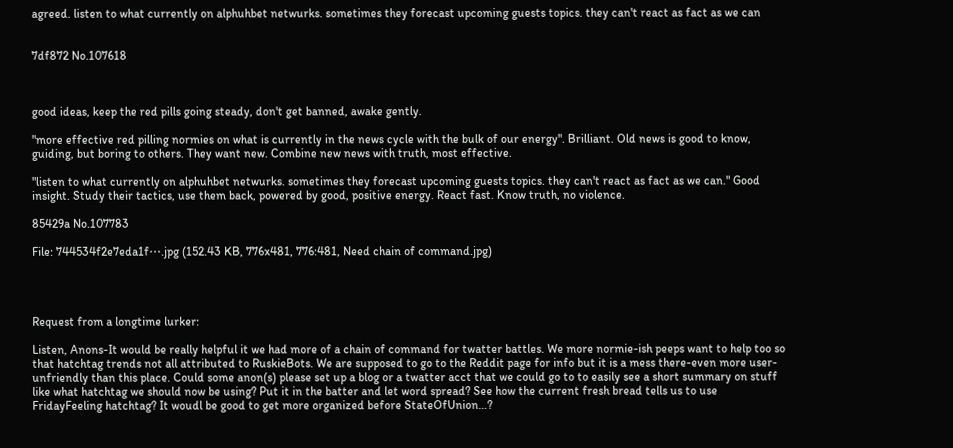agreed. listen to what currently on alphuhbet netwurks. sometimes they forecast upcoming guests topics. they can't react as fact as we can


7df872 No.107618



good ideas, keep the red pills going steady, don't get banned, awake gently.

"more effective red pilling normies on what is currently in the news cycle with the bulk of our energy". Brilliant. Old news is good to know, guiding, but boring to others. They want new. Combine new news with truth, most effective.

"listen to what currently on alphuhbet netwurks. sometimes they forecast upcoming guests topics. they can't react as fact as we can." Good insight. Study their tactics, use them back, powered by good, positive energy. React fast. Know truth, no violence.

85429a No.107783

File: 744534f2e7eda1f⋯.jpg (152.43 KB, 776x481, 776:481, Need chain of command.jpg)




Request from a longtime lurker:

Listen, Anons-It would be really helpful it we had more of a chain of command for twatter battles. We more normie-ish peeps want to help too so that hatchtag trends not all attributed to RuskieBots. We are supposed to go to the Reddit page for info but it is a mess there-even more user-unfriendly than this place. Could some anon(s) please set up a blog or a twatter acct that we could go to to easily see a short summary on stuff like what hatchtag we should now be using? Put it in the batter and let word spread? See how the current fresh bread tells us to use FridayFeeling hatchtag? It woudl be good to get more organized before StateOfUnion…?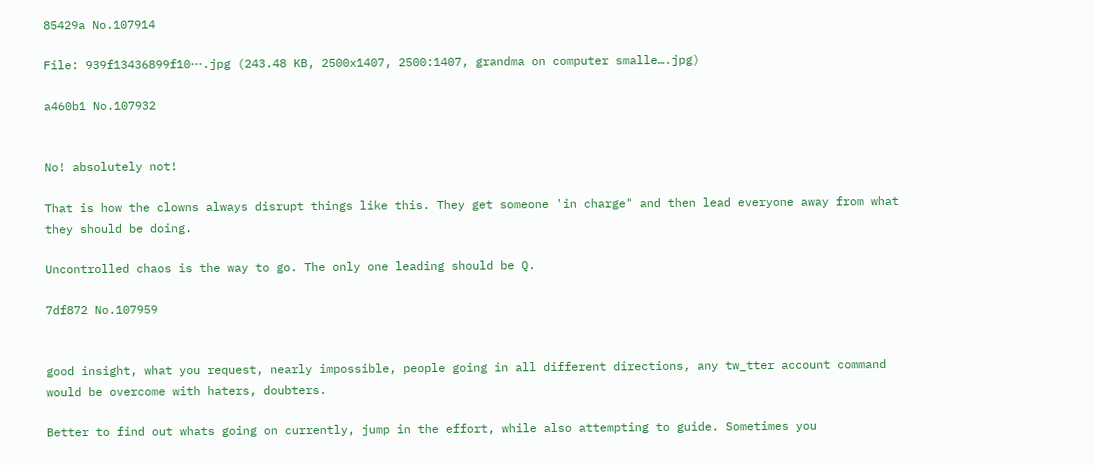85429a No.107914

File: 939f13436899f10⋯.jpg (243.48 KB, 2500x1407, 2500:1407, grandma on computer smalle….jpg)

a460b1 No.107932


No! absolutely not!

That is how the clowns always disrupt things like this. They get someone 'in charge" and then lead everyone away from what they should be doing.

Uncontrolled chaos is the way to go. The only one leading should be Q.

7df872 No.107959


good insight, what you request, nearly impossible, people going in all different directions, any tw_tter account command would be overcome with haters, doubters.

Better to find out whats going on currently, jump in the effort, while also attempting to guide. Sometimes you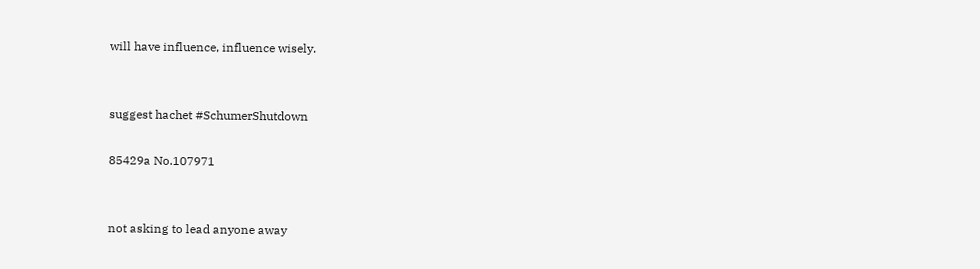will have influence, influence wisely.


suggest hachet #SchumerShutdown

85429a No.107971


not asking to lead anyone away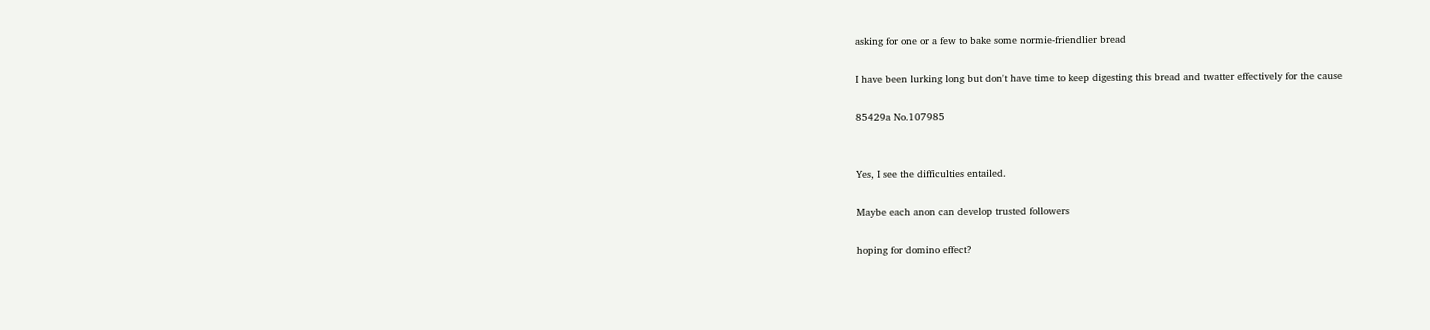asking for one or a few to bake some normie-friendlier bread

I have been lurking long but don't have time to keep digesting this bread and twatter effectively for the cause

85429a No.107985


Yes, I see the difficulties entailed.

Maybe each anon can develop trusted followers

hoping for domino effect?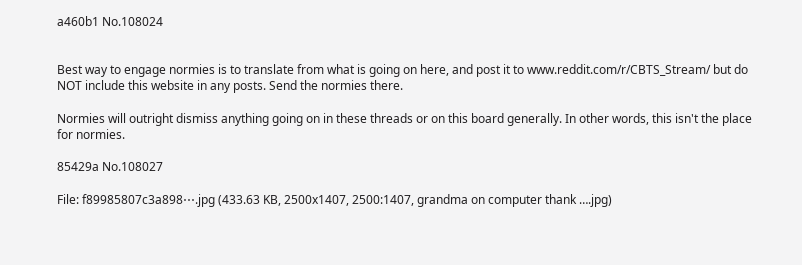a460b1 No.108024


Best way to engage normies is to translate from what is going on here, and post it to www.reddit.com/r/CBTS_Stream/ but do NOT include this website in any posts. Send the normies there.

Normies will outright dismiss anything going on in these threads or on this board generally. In other words, this isn't the place for normies.

85429a No.108027

File: f89985807c3a898⋯.jpg (433.63 KB, 2500x1407, 2500:1407, grandma on computer thank ….jpg)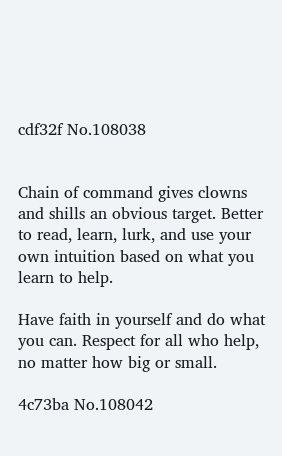cdf32f No.108038


Chain of command gives clowns and shills an obvious target. Better to read, learn, lurk, and use your own intuition based on what you learn to help.

Have faith in yourself and do what you can. Respect for all who help, no matter how big or small.

4c73ba No.108042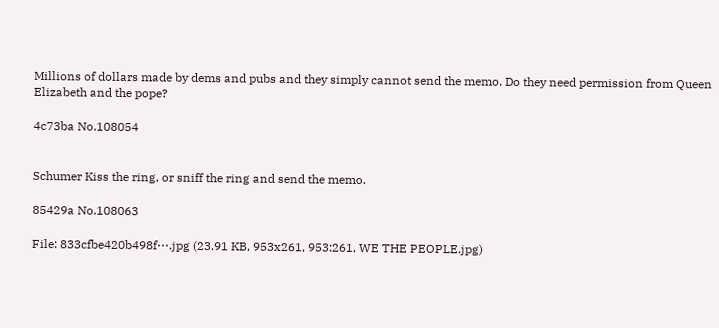Millions of dollars made by dems and pubs and they simply cannot send the memo. Do they need permission from Queen Elizabeth and the pope?

4c73ba No.108054


Schumer Kiss the ring, or sniff the ring and send the memo.

85429a No.108063

File: 833cfbe420b498f⋯.jpg (23.91 KB, 953x261, 953:261, WE THE PEOPLE.jpg)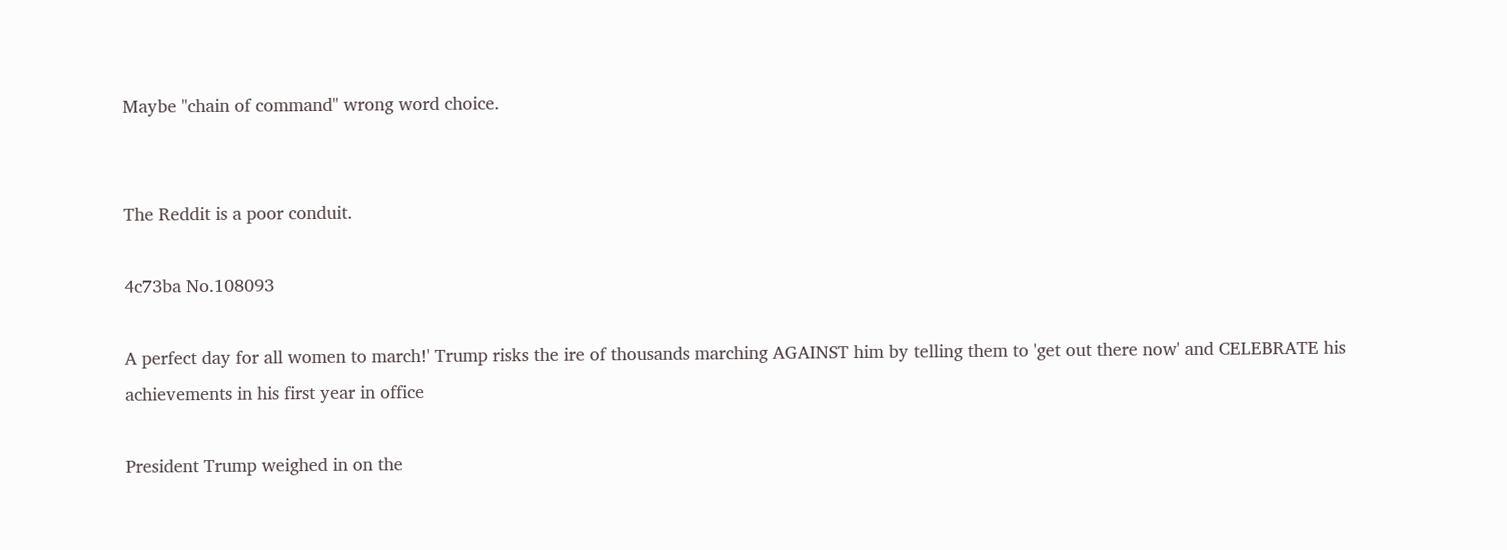Maybe "chain of command" wrong word choice.


The Reddit is a poor conduit.

4c73ba No.108093

A perfect day for all women to march!' Trump risks the ire of thousands marching AGAINST him by telling them to 'get out there now' and CELEBRATE his achievements in his first year in office

President Trump weighed in on the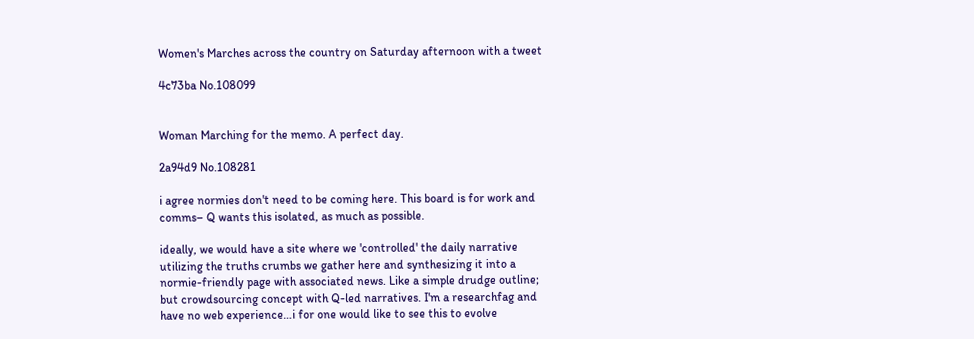Women's Marches across the country on Saturday afternoon with a tweet

4c73ba No.108099


Woman Marching for the memo. A perfect day.

2a94d9 No.108281

i agree normies don't need to be coming here. This board is for work and comms– Q wants this isolated, as much as possible.

ideally, we would have a site where we 'controlled' the daily narrative utilizing the truths crumbs we gather here and synthesizing it into a normie-friendly page with associated news. Like a simple drudge outline; but crowdsourcing concept with Q-led narratives. I'm a researchfag and have no web experience…i for one would like to see this to evolve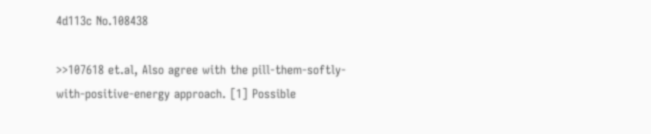4d113c No.108438

>>107618 et.al, Also agree with the pill-them-softly-with-positive-energy approach. [1] Possible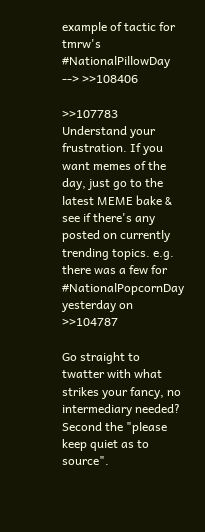example of tactic for tmrw's #NationalPillowDay --> >>108406

>>107783 Understand your frustration. If you want memes of the day, just go to the latest MEME bake & see if there's any posted on currently trending topics. e.g. there was a few for #NationalPopcornDay yesterday on >>104787

Go straight to twatter with what strikes your fancy, no intermediary needed? Second the "please keep quiet as to source".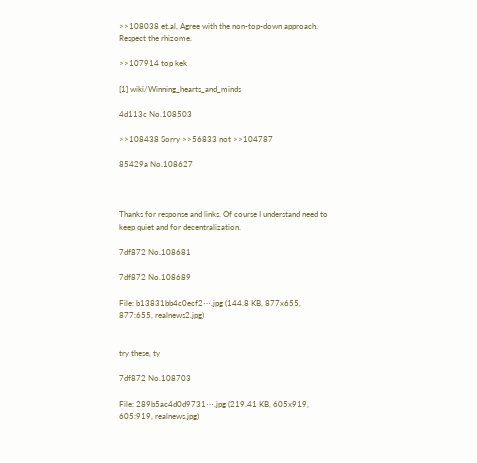>>108038 et.al, Agree with the non-top-down approach. Respect the rhizome.

>>107914 top kek

[1] wiki/Winning_hearts_and_minds

4d113c No.108503

>>108438 Sorry >>56833 not >>104787

85429a No.108627



Thanks for response and links. Of course I understand need to keep quiet and for decentralization.

7df872 No.108681

7df872 No.108689

File: b13831bb4c0ecf2⋯.jpg (144.8 KB, 877x655, 877:655, realnews2.jpg)


try these, ty

7df872 No.108703

File: 289b5ac4d0d9731⋯.jpg (219.41 KB, 605x919, 605:919, realnews.jpg)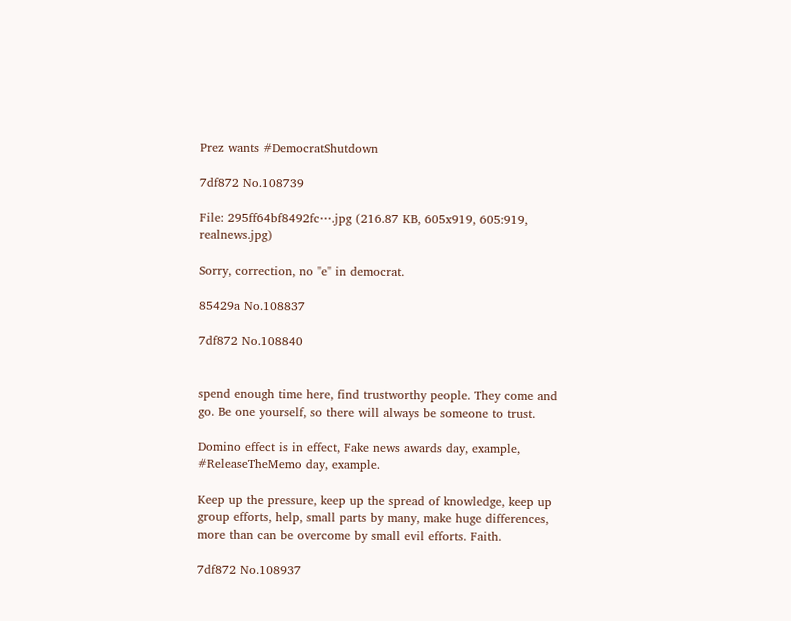Prez wants #DemocratShutdown

7df872 No.108739

File: 295ff64bf8492fc⋯.jpg (216.87 KB, 605x919, 605:919, realnews.jpg)

Sorry, correction, no "e" in democrat.

85429a No.108837

7df872 No.108840


spend enough time here, find trustworthy people. They come and go. Be one yourself, so there will always be someone to trust.

Domino effect is in effect, Fake news awards day, example, #ReleaseTheMemo day, example.

Keep up the pressure, keep up the spread of knowledge, keep up group efforts, help, small parts by many, make huge differences, more than can be overcome by small evil efforts. Faith.

7df872 No.108937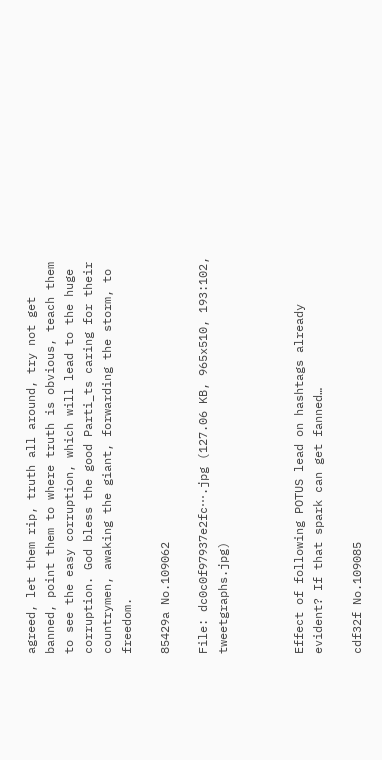agreed, let them rip, truth all around, try not get banned, point them to where truth is obvious, teach them to see the easy corruption, which will lead to the huge corruption. God bless the good Parti_ts caring for their countrymen, awaking the giant, forwarding the storm, to freedom.

85429a No.109062

File: dc0c0f97937e2fc⋯.jpg (127.06 KB, 965x510, 193:102, tweetgraphs.jpg)



Effect of following POTUS lead on hashtags already evident? If that spark can get fanned…

cdf32f No.109085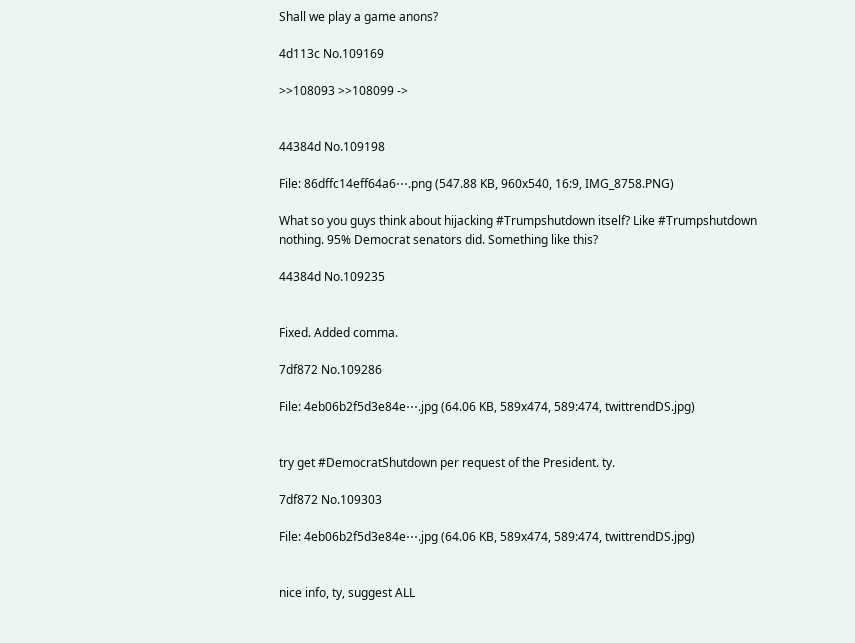Shall we play a game anons?

4d113c No.109169

>>108093 >>108099 ->


44384d No.109198

File: 86dffc14eff64a6⋯.png (547.88 KB, 960x540, 16:9, IMG_8758.PNG)

What so you guys think about hijacking #Trumpshutdown itself? Like #Trumpshutdown nothing. 95% Democrat senators did. Something like this?

44384d No.109235


Fixed. Added comma.

7df872 No.109286

File: 4eb06b2f5d3e84e⋯.jpg (64.06 KB, 589x474, 589:474, twittrendDS.jpg)


try get #DemocratShutdown per request of the President. ty.

7df872 No.109303

File: 4eb06b2f5d3e84e⋯.jpg (64.06 KB, 589x474, 589:474, twittrendDS.jpg)


nice info, ty, suggest ALL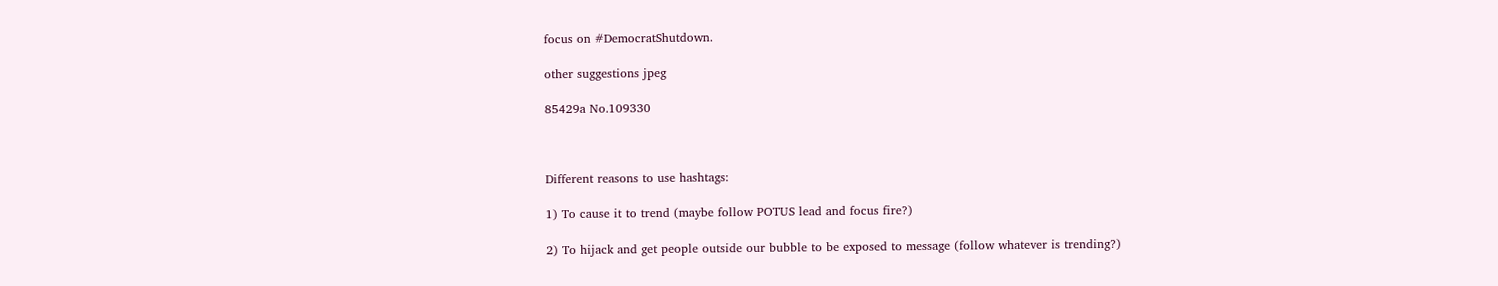focus on #DemocratShutdown.

other suggestions jpeg

85429a No.109330



Different reasons to use hashtags:

1) To cause it to trend (maybe follow POTUS lead and focus fire?)

2) To hijack and get people outside our bubble to be exposed to message (follow whatever is trending?)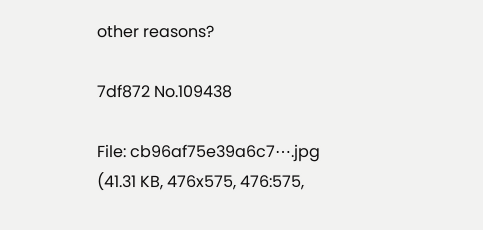other reasons?

7df872 No.109438

File: cb96af75e39a6c7⋯.jpg (41.31 KB, 476x575, 476:575,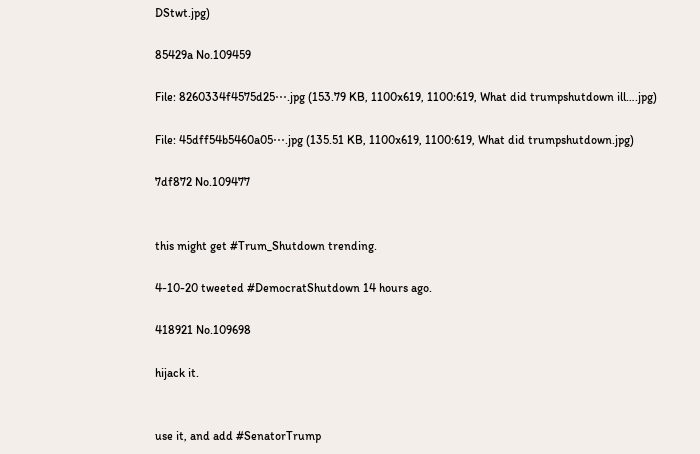DStwt.jpg)

85429a No.109459

File: 8260334f4575d25⋯.jpg (153.79 KB, 1100x619, 1100:619, What did trumpshutdown ill….jpg)

File: 45dff54b5460a05⋯.jpg (135.51 KB, 1100x619, 1100:619, What did trumpshutdown.jpg)

7df872 No.109477


this might get #Trum_Shutdown trending.

4-10-20 tweeted #DemocratShutdown 14 hours ago.

418921 No.109698

hijack it.


use it, and add #SenatorTrump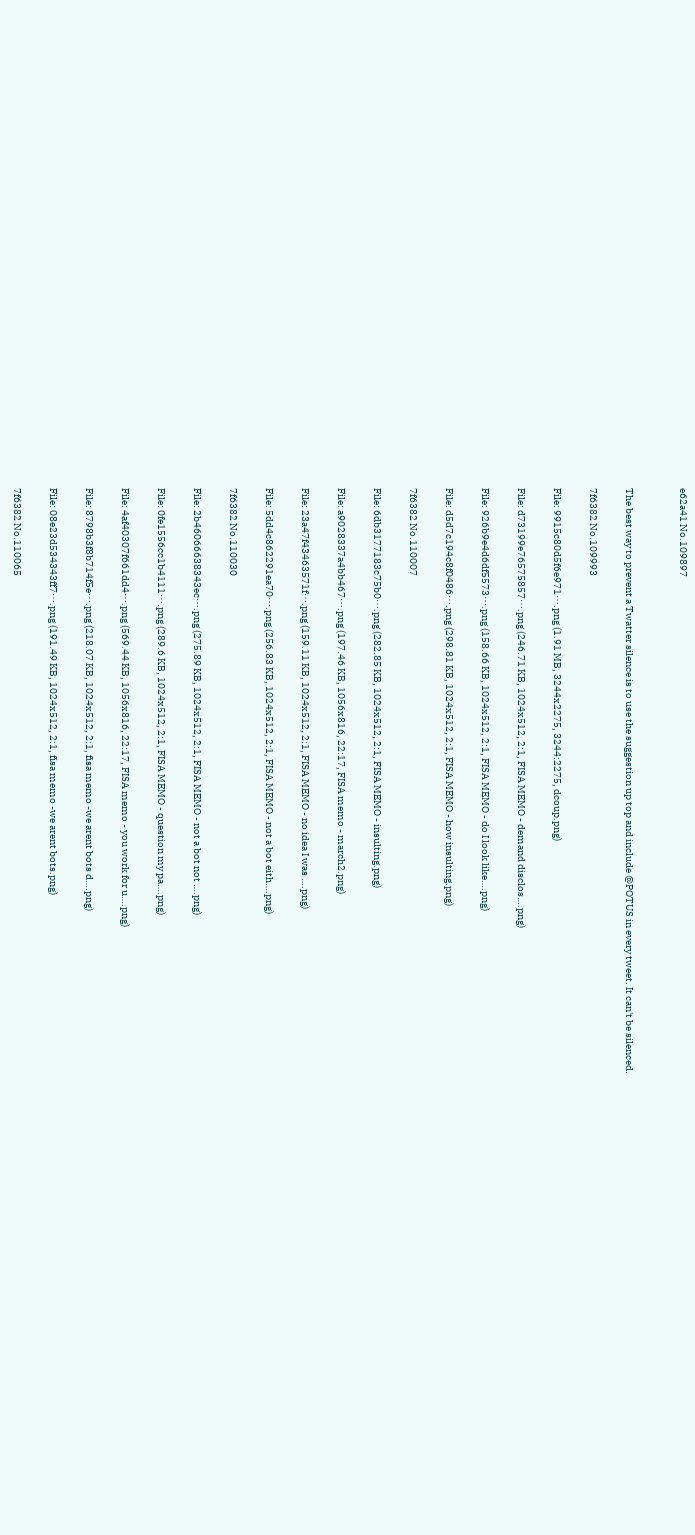e62a41 No.109897


The best way to prevent a Twatter silence is to use the suggestion up top and include @POTUS in every tweet. It can't be silenced.

7f6382 No.109993

File: 9915c80d5f6e971⋯.png (1.91 MB, 3244x2275, 3244:2275, dcoup.png)

File: d73199e76575857⋯.png (246.71 KB, 1024x512, 2:1, FISA MEMO - demand disclos….png)

File: 926b9e4d6df5573⋯.png (158.66 KB, 1024x512, 2:1, FISA MEMO - do I look like….png)

File: d5d7c194c8f0486⋯.png (298.81 KB, 1024x512, 2:1, FISA MEMO - how insulting.png)

7f6382 No.110007

File: 6db3177183c75b0⋯.png (282.85 KB, 1024x512, 2:1, FISA MEMO - insulting.png)

File: a9028337a4bb467⋯.png (197.46 KB, 1056x816, 22:17, FISA memo - march2.png)

File: 23a47f43463571f⋯.png (159.11 KB, 1024x512, 2:1, FISA MEMO - no idea I was ….png)

File: 5dd4c862291ea70⋯.png (256.83 KB, 1024x512, 2:1, FISA MEMO - not a bot eith….png)

7f6382 No.110030

File: 2b46066638343ec⋯.png (275.89 KB, 1024x512, 2:1, FISA MEMO - not a bot not ….png)

File: 0fe1556cc1b4111⋯.png (289.6 KB, 1024x512, 2:1, FISA MEMO - question my pa….png)

File: 4af40307f661dd4⋯.png (569.44 KB, 1056x816, 22:17, FISA memo - you work for u….png)

File: 8798b3f8b714f5e⋯.png (218.07 KB, 1024x512, 2:1, fisa memo -we arent bots d….png)

File: 08e23d534343ff7⋯.png (191.49 KB, 1024x512, 2:1, fisa memo -we arent bots.png)

7f6382 No.110065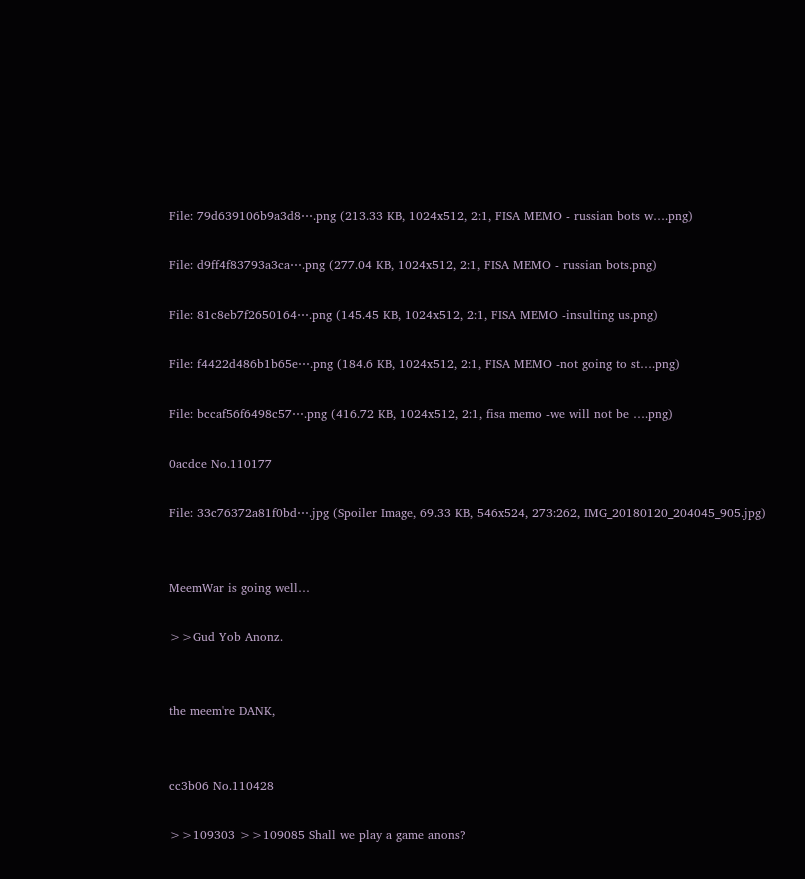File: 79d639106b9a3d8⋯.png (213.33 KB, 1024x512, 2:1, FISA MEMO - russian bots w….png)

File: d9ff4f83793a3ca⋯.png (277.04 KB, 1024x512, 2:1, FISA MEMO - russian bots.png)

File: 81c8eb7f2650164⋯.png (145.45 KB, 1024x512, 2:1, FISA MEMO -insulting us.png)

File: f4422d486b1b65e⋯.png (184.6 KB, 1024x512, 2:1, FISA MEMO -not going to st….png)

File: bccaf56f6498c57⋯.png (416.72 KB, 1024x512, 2:1, fisa memo -we will not be ….png)

0acdce No.110177

File: 33c76372a81f0bd⋯.jpg (Spoiler Image, 69.33 KB, 546x524, 273:262, IMG_20180120_204045_905.jpg)


MeemWar is going well…

>>Gud Yob Anonz.


the meem're DANK,


cc3b06 No.110428

>>109303 >>109085 Shall we play a game anons?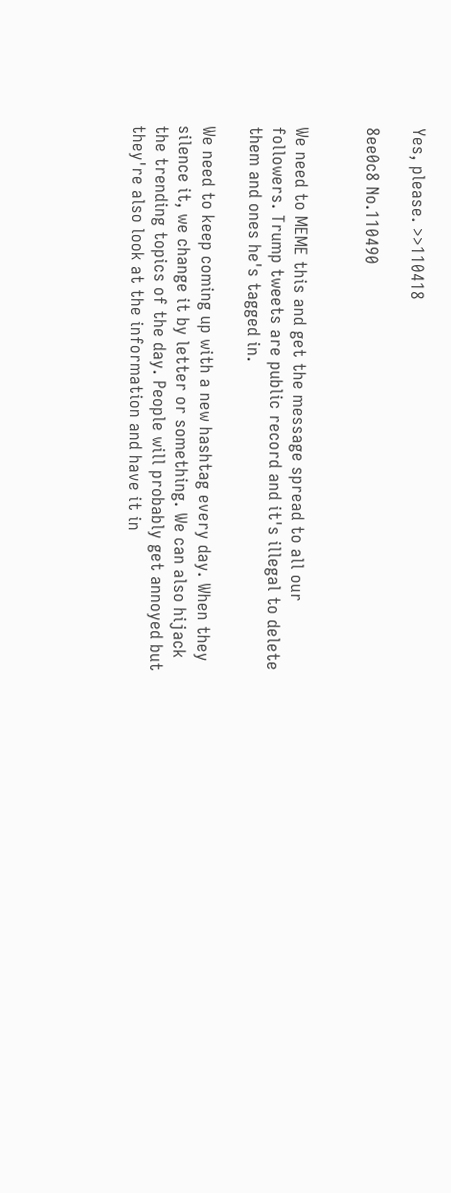Yes, please. >>110418

8ee0c8 No.110490


We need to MEME this and get the message spread to all our followers. Trump tweets are public record and it's illegal to delete them and ones he's tagged in.

We need to keep coming up with a new hashtag every day. When they silence it, we change it by letter or something. We can also hijack the trending topics of the day. People will probably get annoyed but they're also look at the information and have it in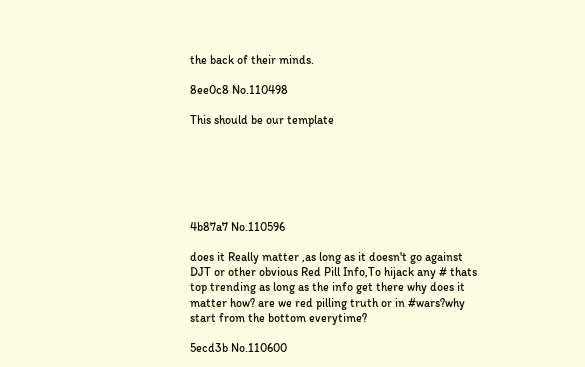the back of their minds.

8ee0c8 No.110498

This should be our template






4b87a7 No.110596

does it Really matter ,as long as it doesn't go against DJT or other obvious Red Pill Info,To hijack any # thats top trending as long as the info get there why does it matter how? are we red pilling truth or in #wars?why start from the bottom everytime?

5ecd3b No.110600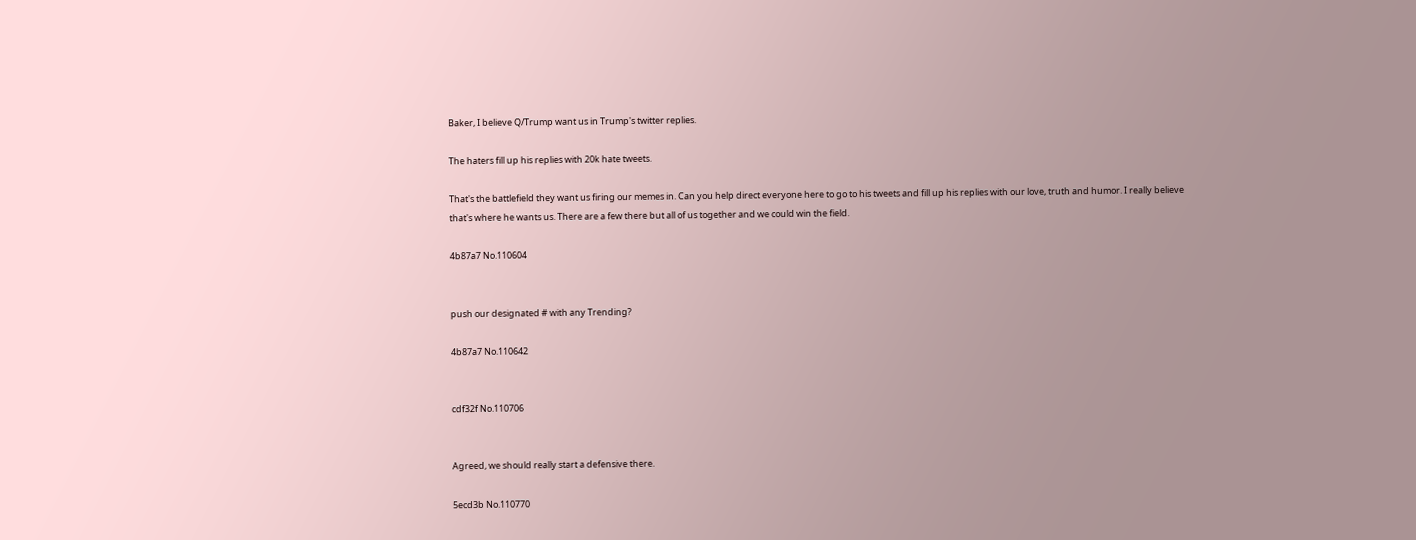Baker, I believe Q/Trump want us in Trump's twitter replies.

The haters fill up his replies with 20k hate tweets.

That's the battlefield they want us firing our memes in. Can you help direct everyone here to go to his tweets and fill up his replies with our love, truth and humor. I really believe that's where he wants us. There are a few there but all of us together and we could win the field.

4b87a7 No.110604


push our designated # with any Trending?

4b87a7 No.110642


cdf32f No.110706


Agreed, we should really start a defensive there.

5ecd3b No.110770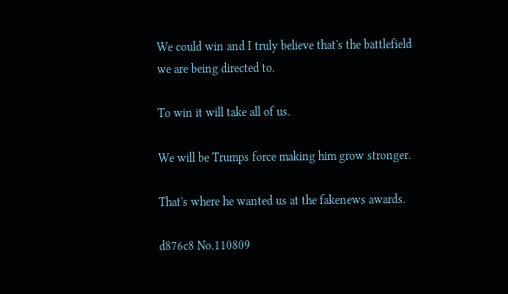We could win and I truly believe that's the battlefield we are being directed to.

To win it will take all of us.

We will be Trumps force making him grow stronger.

That's where he wanted us at the fakenews awards.

d876c8 No.110809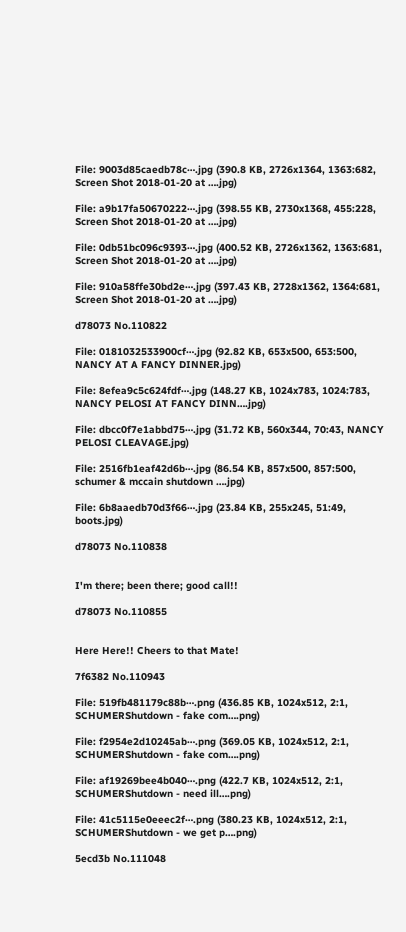File: 9003d85caedb78c⋯.jpg (390.8 KB, 2726x1364, 1363:682, Screen Shot 2018-01-20 at ….jpg)

File: a9b17fa50670222⋯.jpg (398.55 KB, 2730x1368, 455:228, Screen Shot 2018-01-20 at ….jpg)

File: 0db51bc096c9393⋯.jpg (400.52 KB, 2726x1362, 1363:681, Screen Shot 2018-01-20 at ….jpg)

File: 910a58ffe30bd2e⋯.jpg (397.43 KB, 2728x1362, 1364:681, Screen Shot 2018-01-20 at ….jpg)

d78073 No.110822

File: 0181032533900cf⋯.jpg (92.82 KB, 653x500, 653:500, NANCY AT A FANCY DINNER.jpg)

File: 8efea9c5c624fdf⋯.jpg (148.27 KB, 1024x783, 1024:783, NANCY PELOSI AT FANCY DINN….jpg)

File: dbcc0f7e1abbd75⋯.jpg (31.72 KB, 560x344, 70:43, NANCY PELOSI CLEAVAGE.jpg)

File: 2516fb1eaf42d6b⋯.jpg (86.54 KB, 857x500, 857:500, schumer & mccain shutdown ….jpg)

File: 6b8aaedb70d3f66⋯.jpg (23.84 KB, 255x245, 51:49, boots.jpg)

d78073 No.110838


I'm there; been there; good call!!

d78073 No.110855


Here Here!! Cheers to that Mate!

7f6382 No.110943

File: 519fb481179c88b⋯.png (436.85 KB, 1024x512, 2:1, SCHUMERShutdown - fake com….png)

File: f2954e2d10245ab⋯.png (369.05 KB, 1024x512, 2:1, SCHUMERShutdown - fake com….png)

File: af19269bee4b040⋯.png (422.7 KB, 1024x512, 2:1, SCHUMERShutdown - need ill….png)

File: 41c5115e0eeec2f⋯.png (380.23 KB, 1024x512, 2:1, SCHUMERShutdown - we get p….png)

5ecd3b No.111048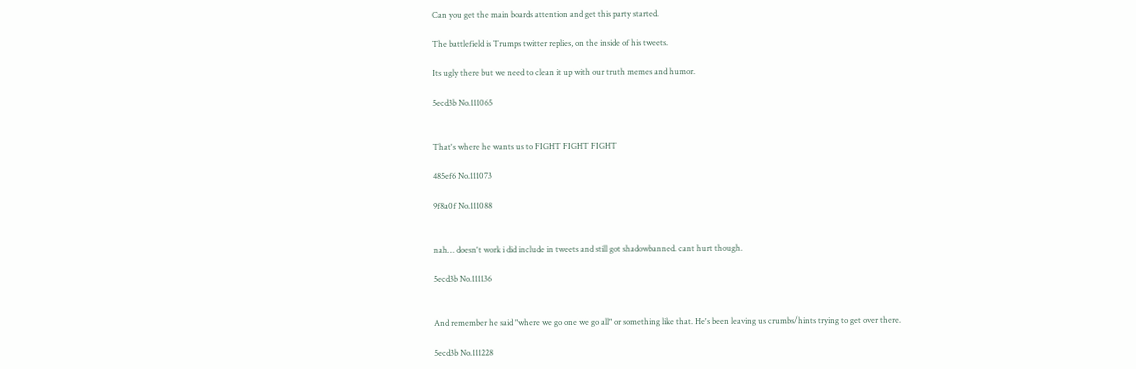Can you get the main boards attention and get this party started.

The battlefield is Trumps twitter replies, on the inside of his tweets.

Its ugly there but we need to clean it up with our truth memes and humor.

5ecd3b No.111065


That's where he wants us to FIGHT FIGHT FIGHT

485ef6 No.111073

9f8a0f No.111088


nah… doesn't work i did include in tweets and still got shadowbanned. cant hurt though.

5ecd3b No.111136


And remember he said "where we go one we go all" or something like that. He's been leaving us crumbs/hints trying to get over there.

5ecd3b No.111228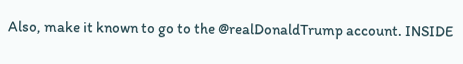Also, make it known to go to the @realDonaldTrump account. INSIDE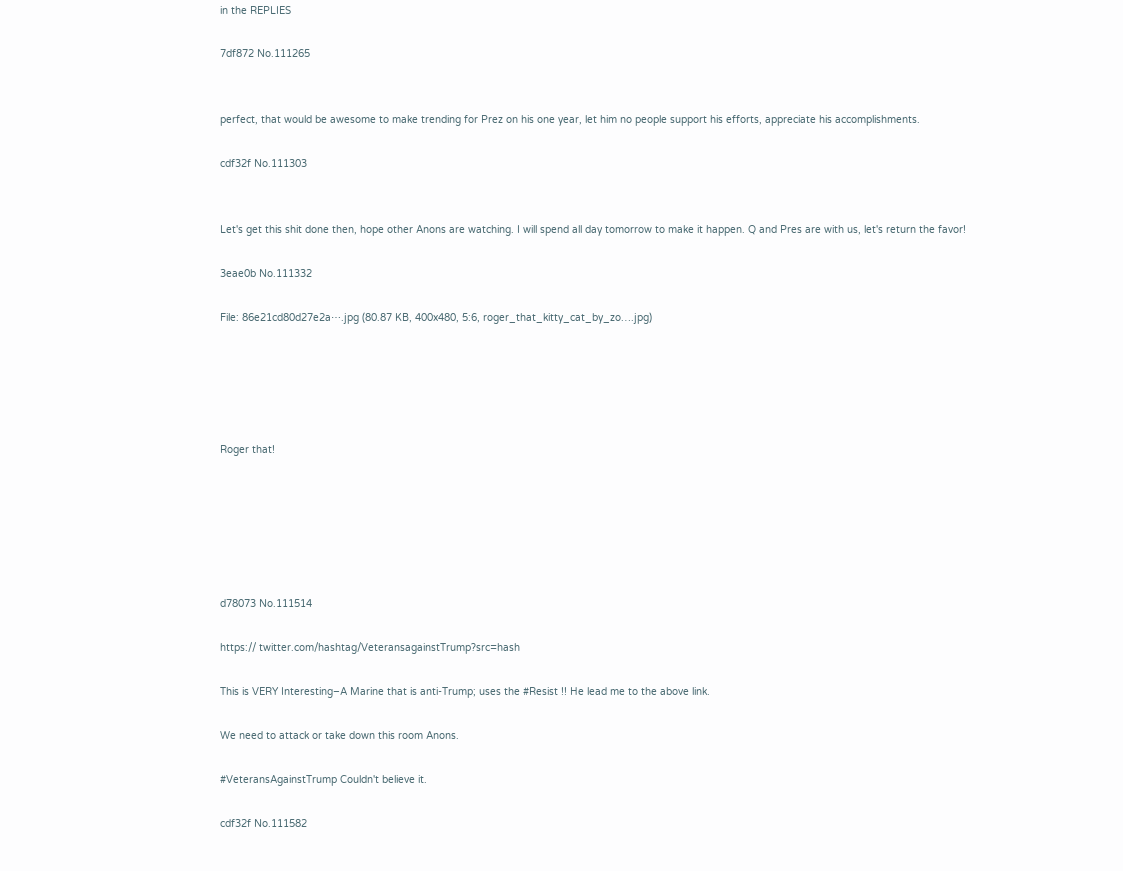in the REPLIES

7df872 No.111265


perfect, that would be awesome to make trending for Prez on his one year, let him no people support his efforts, appreciate his accomplishments.

cdf32f No.111303


Let's get this shit done then, hope other Anons are watching. I will spend all day tomorrow to make it happen. Q and Pres are with us, let's return the favor!

3eae0b No.111332

File: 86e21cd80d27e2a⋯.jpg (80.87 KB, 400x480, 5:6, roger_that_kitty_cat_by_zo….jpg)





Roger that!






d78073 No.111514

https:// twitter.com/hashtag/VeteransagainstTrump?src=hash

This is VERY Interesting–A Marine that is anti-Trump; uses the #Resist !! He lead me to the above link.

We need to attack or take down this room Anons.

#VeteransAgainstTrump Couldn't believe it.

cdf32f No.111582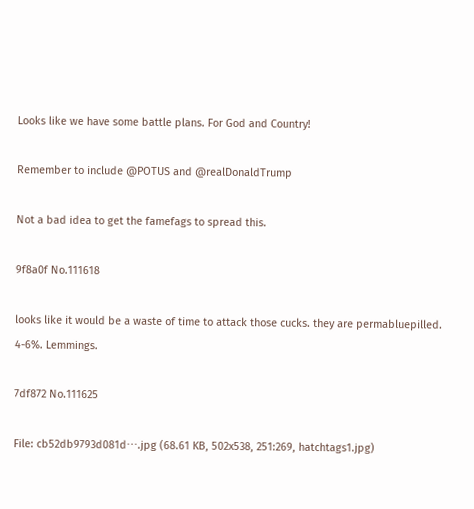Looks like we have some battle plans. For God and Country!

Remember to include @POTUS and @realDonaldTrump

Not a bad idea to get the famefags to spread this.

9f8a0f No.111618

looks like it would be a waste of time to attack those cucks. they are permabluepilled. 4-6%. Lemmings.

7df872 No.111625

File: cb52db9793d081d⋯.jpg (68.61 KB, 502x538, 251:269, hatchtags1.jpg)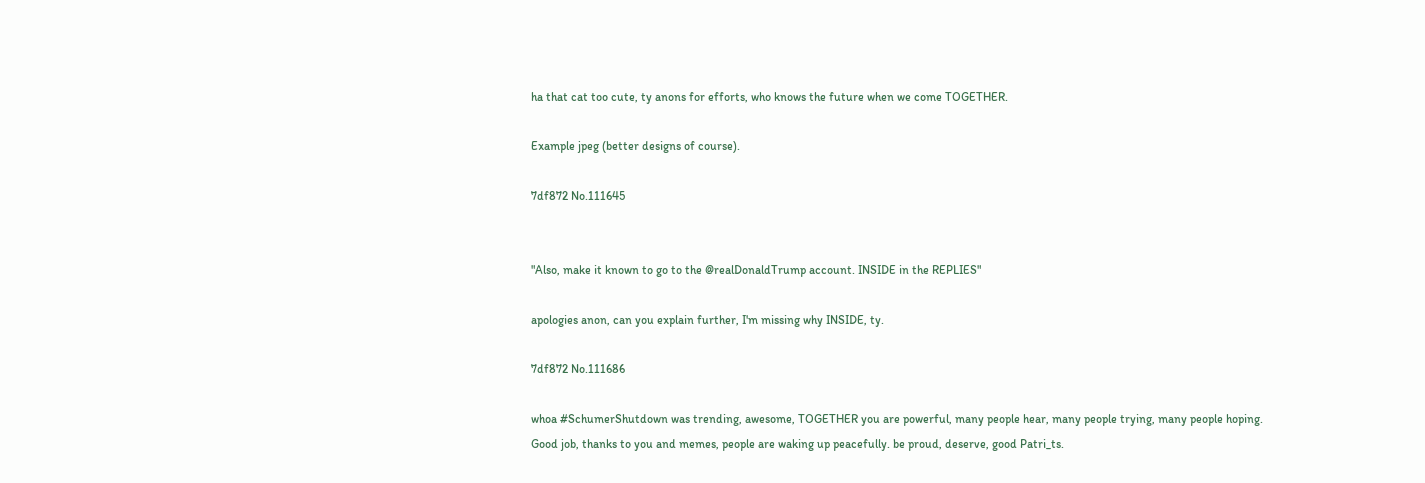ha that cat too cute, ty anons for efforts, who knows the future when we come TOGETHER.

Example jpeg (better designs of course).

7df872 No.111645


"Also, make it known to go to the @realDonaldTrump account. INSIDE in the REPLIES"

apologies anon, can you explain further, I'm missing why INSIDE, ty.

7df872 No.111686

whoa #SchumerShutdown was trending, awesome, TOGETHER you are powerful, many people hear, many people trying, many people hoping. Good job, thanks to you and memes, people are waking up peacefully. be proud, deserve, good Patri_ts.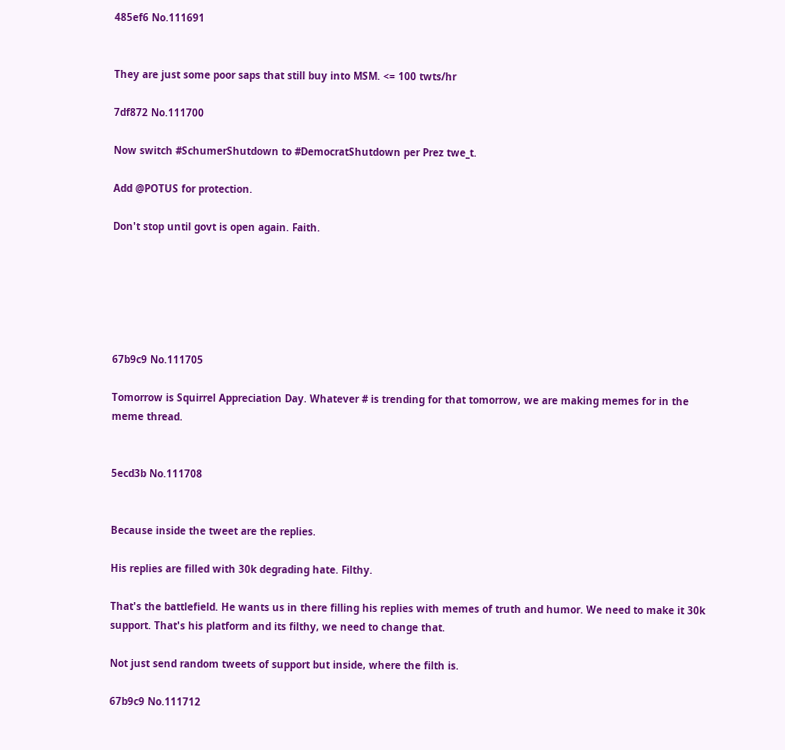485ef6 No.111691


They are just some poor saps that still buy into MSM. <= 100 twts/hr

7df872 No.111700

Now switch #SchumerShutdown to #DemocratShutdown per Prez twe_t.

Add @POTUS for protection.

Don't stop until govt is open again. Faith.






67b9c9 No.111705

Tomorrow is Squirrel Appreciation Day. Whatever # is trending for that tomorrow, we are making memes for in the meme thread.


5ecd3b No.111708


Because inside the tweet are the replies.

His replies are filled with 30k degrading hate. Filthy.

That's the battlefield. He wants us in there filling his replies with memes of truth and humor. We need to make it 30k support. That's his platform and its filthy, we need to change that.

Not just send random tweets of support but inside, where the filth is.

67b9c9 No.111712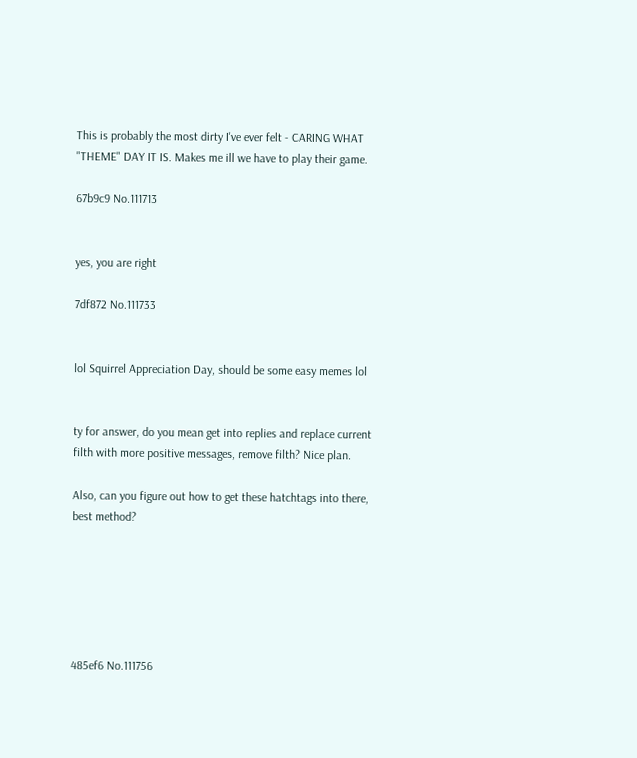This is probably the most dirty I've ever felt - CARING WHAT "THEME" DAY IT IS. Makes me ill we have to play their game.

67b9c9 No.111713


yes, you are right

7df872 No.111733


lol Squirrel Appreciation Day, should be some easy memes lol


ty for answer, do you mean get into replies and replace current filth with more positive messages, remove filth? Nice plan.

Also, can you figure out how to get these hatchtags into there, best method?






485ef6 No.111756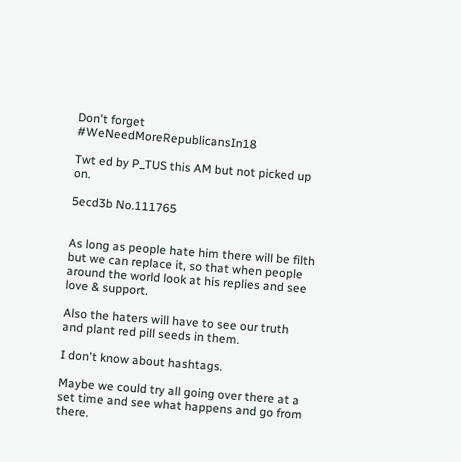Don't forget #WeNeedMoreRepublicansIn18

Twt ed by P_TUS this AM but not picked up on.

5ecd3b No.111765


As long as people hate him there will be filth but we can replace it, so that when people around the world look at his replies and see love & support.

Also the haters will have to see our truth and plant red pill seeds in them.

I don't know about hashtags.

Maybe we could try all going over there at a set time and see what happens and go from there.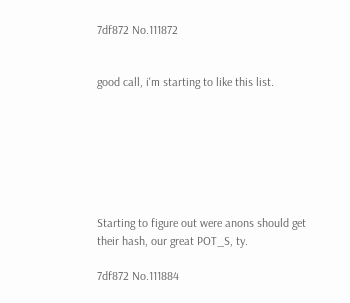7df872 No.111872


good call, i'm starting to like this list.







Starting to figure out were anons should get their hash, our great POT_S, ty.

7df872 No.111884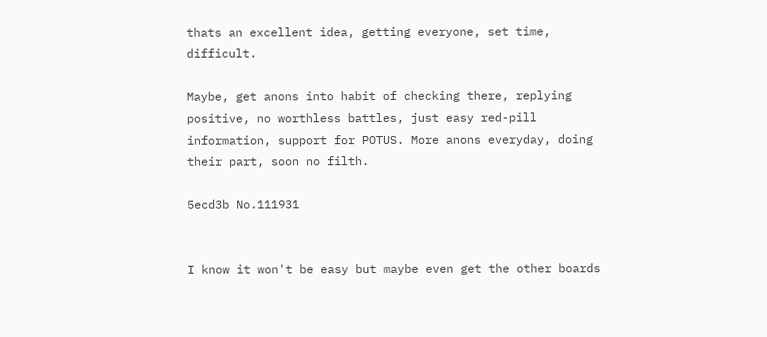thats an excellent idea, getting everyone, set time, difficult.

Maybe, get anons into habit of checking there, replying positive, no worthless battles, just easy red-pill information, support for POTUS. More anons everyday, doing their part, soon no filth.

5ecd3b No.111931


I know it won't be easy but maybe even get the other boards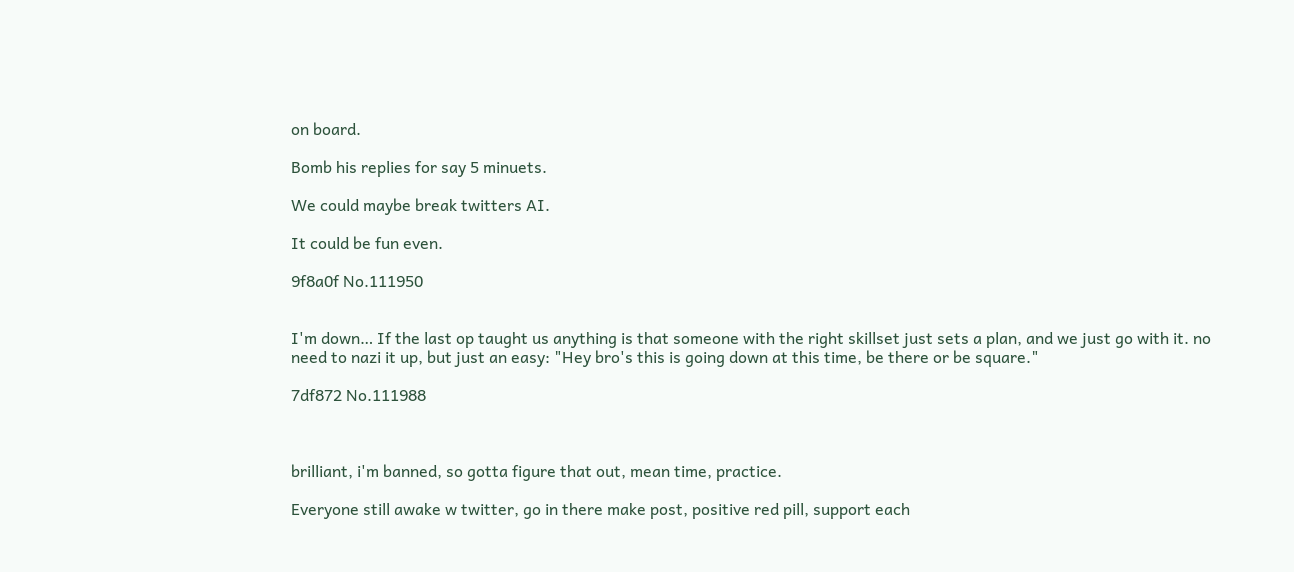on board.

Bomb his replies for say 5 minuets.

We could maybe break twitters AI.

It could be fun even.

9f8a0f No.111950


I'm down… If the last op taught us anything is that someone with the right skillset just sets a plan, and we just go with it. no need to nazi it up, but just an easy: "Hey bro's this is going down at this time, be there or be square."

7df872 No.111988



brilliant, i'm banned, so gotta figure that out, mean time, practice.

Everyone still awake w twitter, go in there make post, positive red pill, support each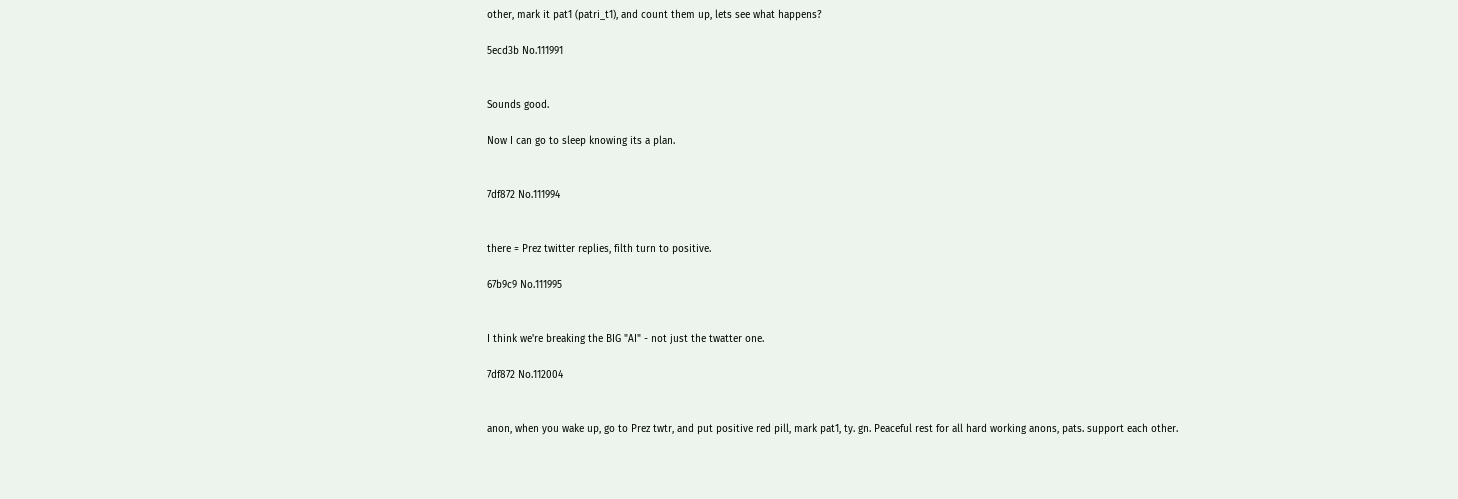other, mark it pat1 (patri_t1), and count them up, lets see what happens?

5ecd3b No.111991


Sounds good.

Now I can go to sleep knowing its a plan.


7df872 No.111994


there = Prez twitter replies, filth turn to positive.

67b9c9 No.111995


I think we're breaking the BIG "AI" - not just the twatter one.

7df872 No.112004


anon, when you wake up, go to Prez twtr, and put positive red pill, mark pat1, ty. gn. Peaceful rest for all hard working anons, pats. support each other.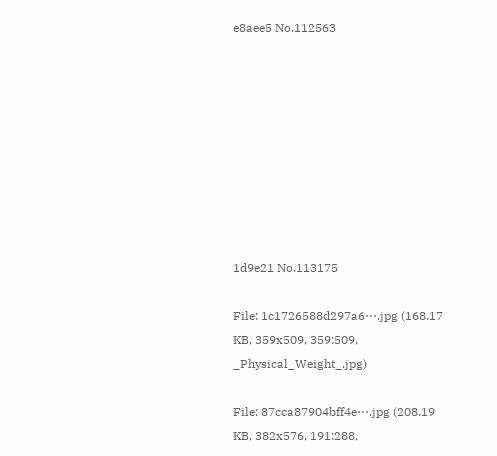e8aee5 No.112563









1d9e21 No.113175

File: 1c1726588d297a6⋯.jpg (168.17 KB, 359x509, 359:509, _Physical_Weight_.jpg)

File: 87cca87904bff4e⋯.jpg (208.19 KB, 382x576, 191:288,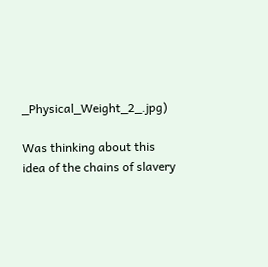_Physical_Weight_2_.jpg)

Was thinking about this idea of the chains of slavery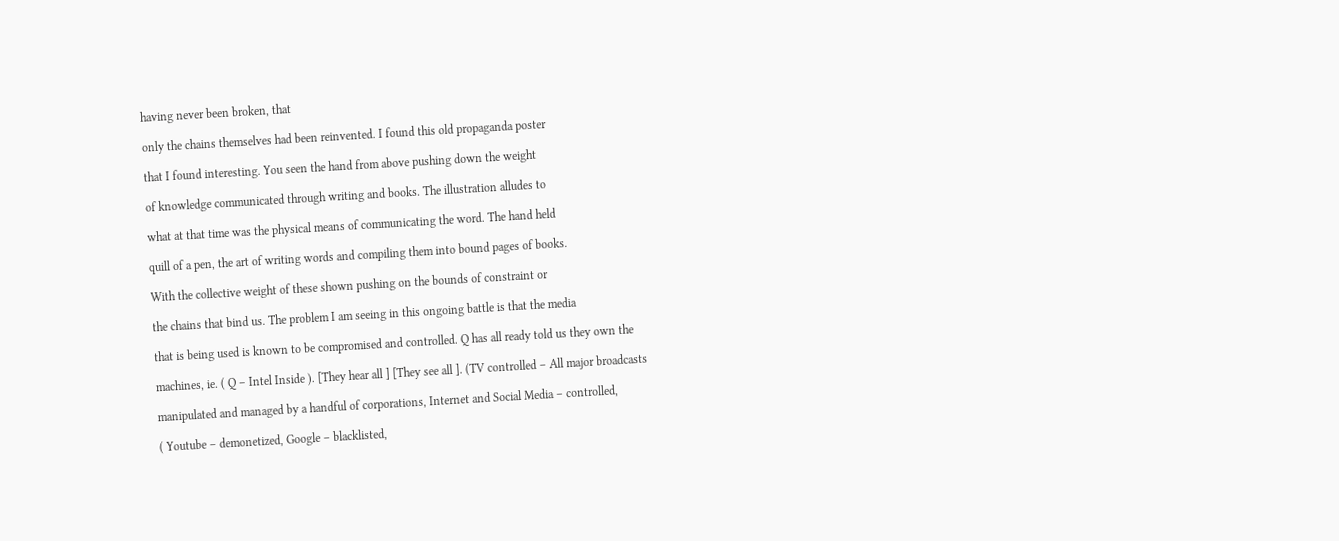having never been broken, that

only the chains themselves had been reinvented. I found this old propaganda poster

that I found interesting. You seen the hand from above pushing down the weight

of knowledge communicated through writing and books. The illustration alludes to

what at that time was the physical means of communicating the word. The hand held

quill of a pen, the art of writing words and compiling them into bound pages of books.

With the collective weight of these shown pushing on the bounds of constraint or

the chains that bind us. The problem I am seeing in this ongoing battle is that the media

that is being used is known to be compromised and controlled. Q has all ready told us they own the

machines, ie. ( Q – Intel Inside ). [They hear all ] [They see all ]. (TV controlled – All major broadcasts

manipulated and managed by a handful of corporations, Internet and Social Media – controlled,

( Youtube – demonetized, Google – blacklisted,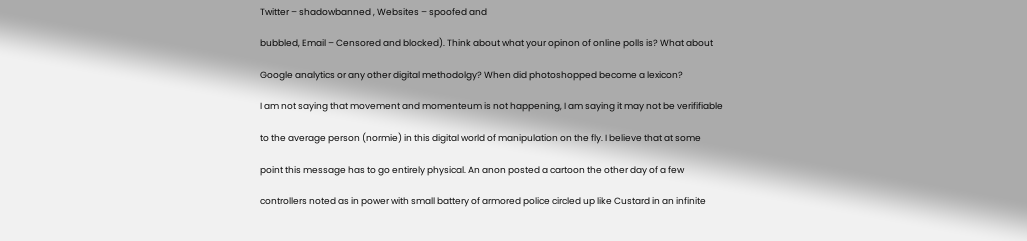Twitter – shadowbanned , Websites – spoofed and

bubbled, Email – Censored and blocked). Think about what your opinon of online polls is? What about

Google analytics or any other digital methodolgy? When did photoshopped become a lexicon?

I am not saying that movement and momenteum is not happening, I am saying it may not be verififiable

to the average person (normie) in this digital world of manipulation on the fly. I believe that at some

point this message has to go entirely physical. An anon posted a cartoon the other day of a few

controllers noted as in power with small battery of armored police circled up like Custard in an infinite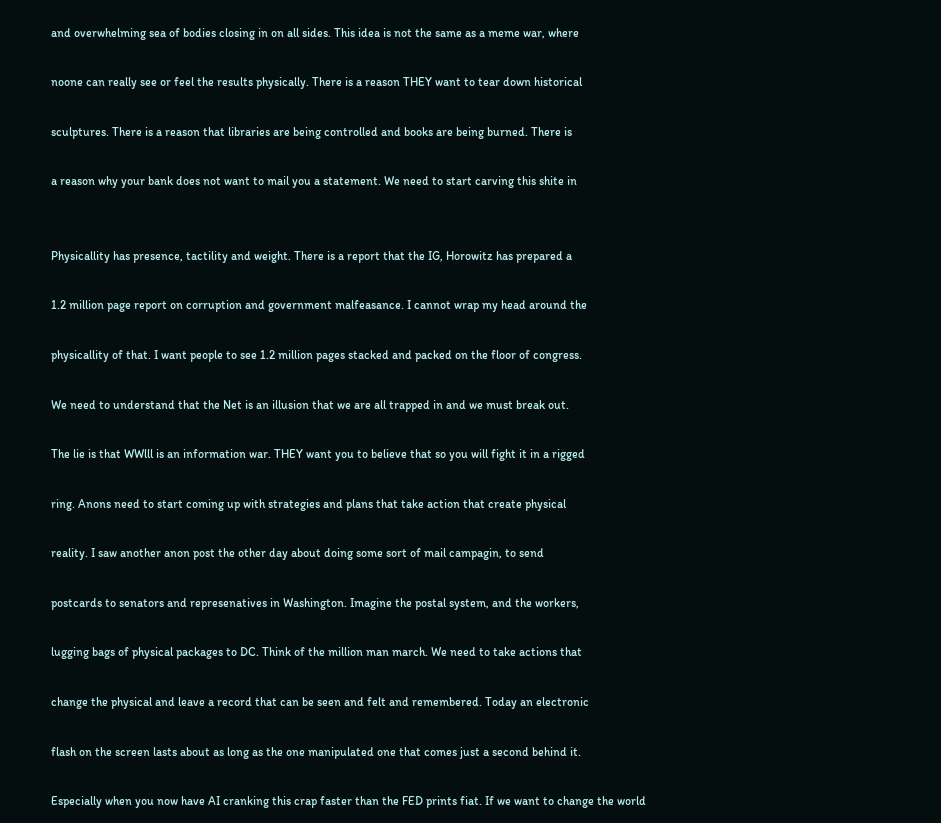and overwhelming sea of bodies closing in on all sides. This idea is not the same as a meme war, where

noone can really see or feel the results physically. There is a reason THEY want to tear down historical

sculptures. There is a reason that libraries are being controlled and books are being burned. There is

a reason why your bank does not want to mail you a statement. We need to start carving this shite in


Physicallity has presence, tactility and weight. There is a report that the IG, Horowitz has prepared a

1.2 million page report on corruption and government malfeasance. I cannot wrap my head around the

physicallity of that. I want people to see 1.2 million pages stacked and packed on the floor of congress.

We need to understand that the Net is an illusion that we are all trapped in and we must break out.

The lie is that WWlll is an information war. THEY want you to believe that so you will fight it in a rigged

ring. Anons need to start coming up with strategies and plans that take action that create physical

reality. I saw another anon post the other day about doing some sort of mail campagin, to send

postcards to senators and represenatives in Washington. Imagine the postal system, and the workers,

lugging bags of physical packages to DC. Think of the million man march. We need to take actions that

change the physical and leave a record that can be seen and felt and remembered. Today an electronic

flash on the screen lasts about as long as the one manipulated one that comes just a second behind it.

Especially when you now have AI cranking this crap faster than the FED prints fiat. If we want to change the world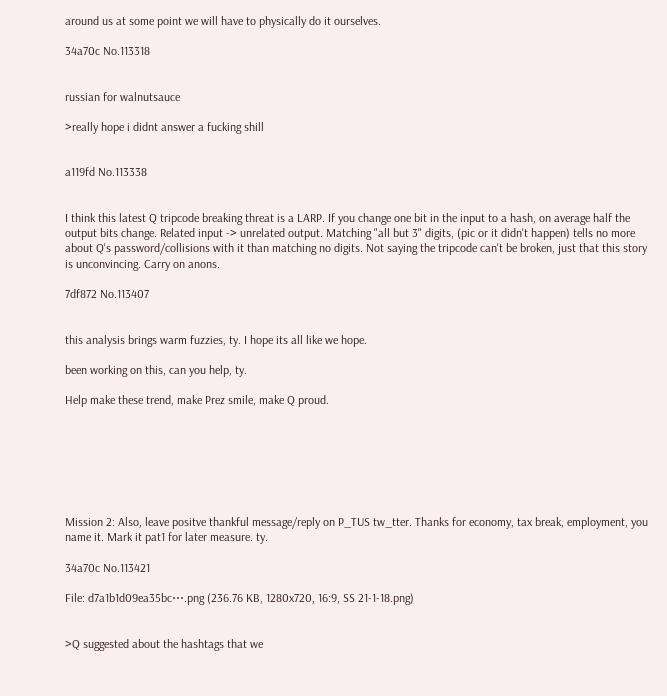around us at some point we will have to physically do it ourselves.

34a70c No.113318


russian for walnutsauce

>really hope i didnt answer a fucking shill


a119fd No.113338


I think this latest Q tripcode breaking threat is a LARP. If you change one bit in the input to a hash, on average half the output bits change. Related input -> unrelated output. Matching "all but 3" digits, (pic or it didn't happen) tells no more about Q's password/collisions with it than matching no digits. Not saying the tripcode can't be broken, just that this story is unconvincing. Carry on anons.

7df872 No.113407


this analysis brings warm fuzzies, ty. I hope its all like we hope.

been working on this, can you help, ty.

Help make these trend, make Prez smile, make Q proud.







Mission 2: Also, leave positve thankful message/reply on P_TUS tw_tter. Thanks for economy, tax break, employment, you name it. Mark it pat1 for later measure. ty.

34a70c No.113421

File: d7a1b1d09ea35bc⋯.png (236.76 KB, 1280x720, 16:9, SS 21-1-18.png)


>Q suggested about the hashtags that we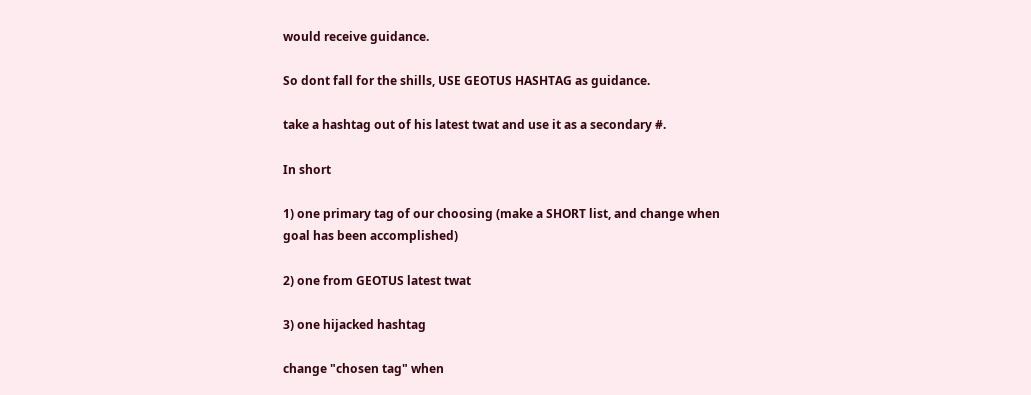would receive guidance.

So dont fall for the shills, USE GEOTUS HASHTAG as guidance.

take a hashtag out of his latest twat and use it as a secondary #.

In short

1) one primary tag of our choosing (make a SHORT list, and change when goal has been accomplished)

2) one from GEOTUS latest twat

3) one hijacked hashtag

change "chosen tag" when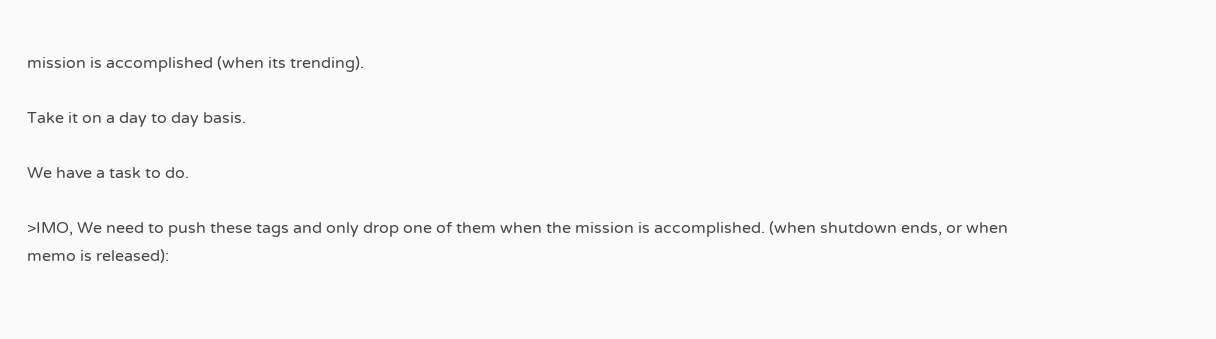mission is accomplished (when its trending).

Take it on a day to day basis.

We have a task to do.

>IMO, We need to push these tags and only drop one of them when the mission is accomplished. (when shutdown ends, or when memo is released):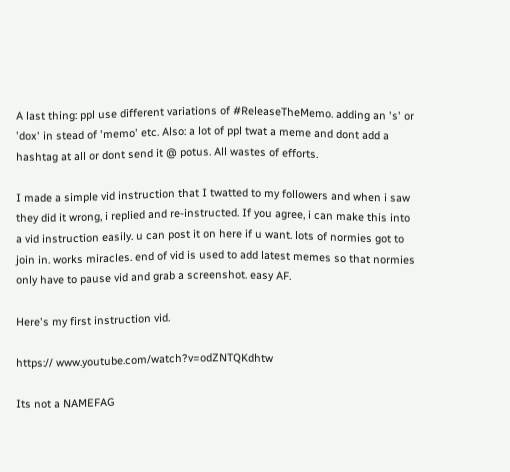A last thing: ppl use different variations of #ReleaseTheMemo. adding an 's' or 'dox' in stead of 'memo' etc. Also: a lot of ppl twat a meme and dont add a hashtag at all or dont send it @ potus. All wastes of efforts.

I made a simple vid instruction that I twatted to my followers and when i saw they did it wrong, i replied and re-instructed. If you agree, i can make this into a vid instruction easily. u can post it on here if u want. lots of normies got to join in. works miracles. end of vid is used to add latest memes so that normies only have to pause vid and grab a screenshot. easy AF.

Here's my first instruction vid.

https:// www.youtube.com/watch?v=odZNTQKdhtw

Its not a NAMEFAG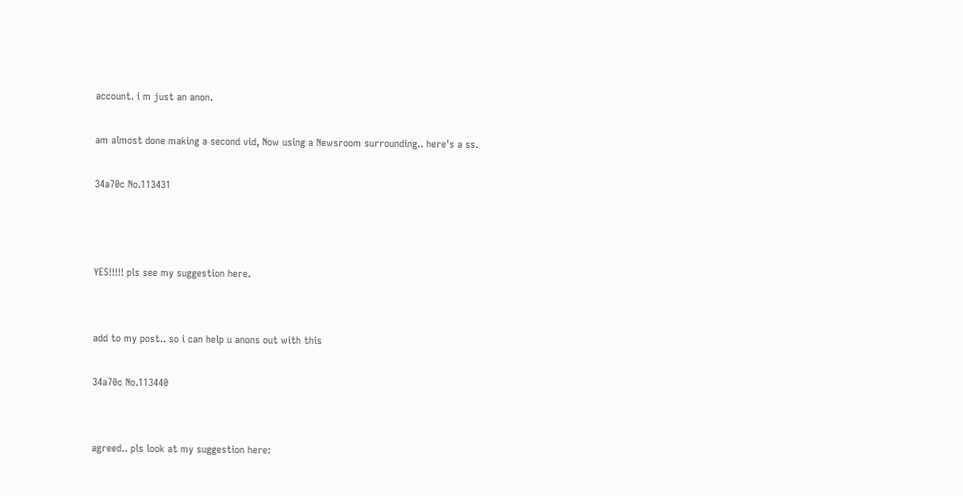account. i m just an anon.

am almost done making a second vid, Now using a Newsroom surrounding.. here's a ss.

34a70c No.113431



YES!!!!! pls see my suggestion here.


add to my post.. so i can help u anons out with this

34a70c No.113440


agreed.. pls look at my suggestion here: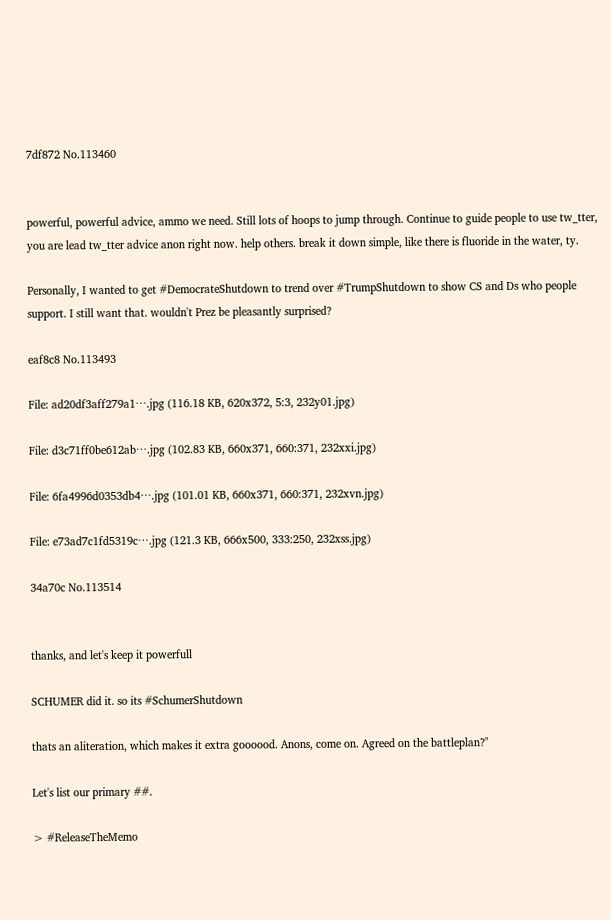7df872 No.113460


powerful, powerful advice, ammo we need. Still lots of hoops to jump through. Continue to guide people to use tw_tter, you are lead tw_tter advice anon right now. help others. break it down simple, like there is fluoride in the water, ty.

Personally, I wanted to get #DemocrateShutdown to trend over #TrumpShutdown to show CS and Ds who people support. I still want that. wouldn't Prez be pleasantly surprised?

eaf8c8 No.113493

File: ad20df3aff279a1⋯.jpg (116.18 KB, 620x372, 5:3, 232y01.jpg)

File: d3c71ff0be612ab⋯.jpg (102.83 KB, 660x371, 660:371, 232xxi.jpg)

File: 6fa4996d0353db4⋯.jpg (101.01 KB, 660x371, 660:371, 232xvn.jpg)

File: e73ad7c1fd5319c⋯.jpg (121.3 KB, 666x500, 333:250, 232xss.jpg)

34a70c No.113514


thanks, and let's keep it powerfull

SCHUMER did it. so its #SchumerShutdown

thats an aliteration, which makes it extra goooood. Anons, come on. Agreed on the battleplan?"

Let's list our primary ##.

> #ReleaseTheMemo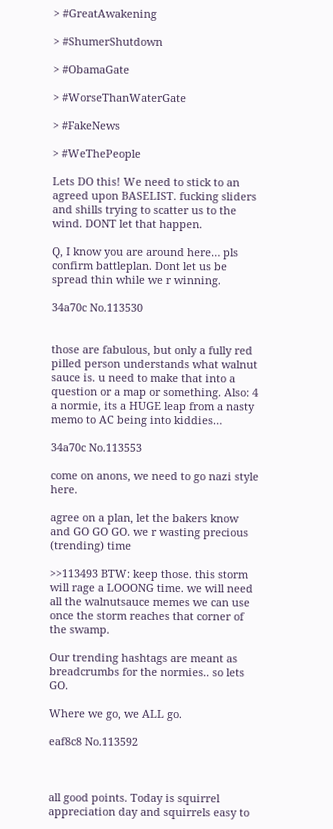> #GreatAwakening

> #ShumerShutdown

> #ObamaGate

> #WorseThanWaterGate

> #FakeNews

> #WeThePeople

Lets DO this! We need to stick to an agreed upon BASELIST. fucking sliders and shills trying to scatter us to the wind. DONT let that happen.

Q, I know you are around here… pls confirm battleplan. Dont let us be spread thin while we r winning.

34a70c No.113530


those are fabulous, but only a fully red pilled person understands what walnut sauce is. u need to make that into a question or a map or something. Also: 4 a normie, its a HUGE leap from a nasty memo to AC being into kiddies…

34a70c No.113553

come on anons, we need to go nazi style here.

agree on a plan, let the bakers know and GO GO GO. we r wasting precious (trending) time

>>113493 BTW: keep those. this storm will rage a LOOONG time. we will need all the walnutsauce memes we can use once the storm reaches that corner of the swamp.

Our trending hashtags are meant as breadcrumbs for the normies.. so lets GO.

Where we go, we ALL go.

eaf8c8 No.113592



all good points. Today is squirrel appreciation day and squirrels easy to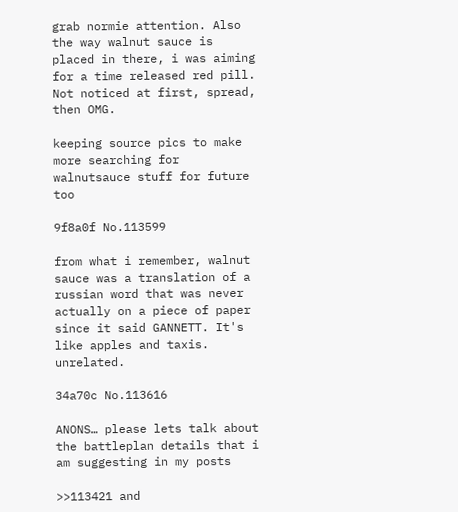grab normie attention. Also the way walnut sauce is placed in there, i was aiming for a time released red pill. Not noticed at first, spread, then OMG.

keeping source pics to make more searching for walnutsauce stuff for future too

9f8a0f No.113599

from what i remember, walnut sauce was a translation of a russian word that was never actually on a piece of paper since it said GANNETT. It's like apples and taxis. unrelated.

34a70c No.113616

ANONS… please lets talk about the battleplan details that i am suggesting in my posts

>>113421 and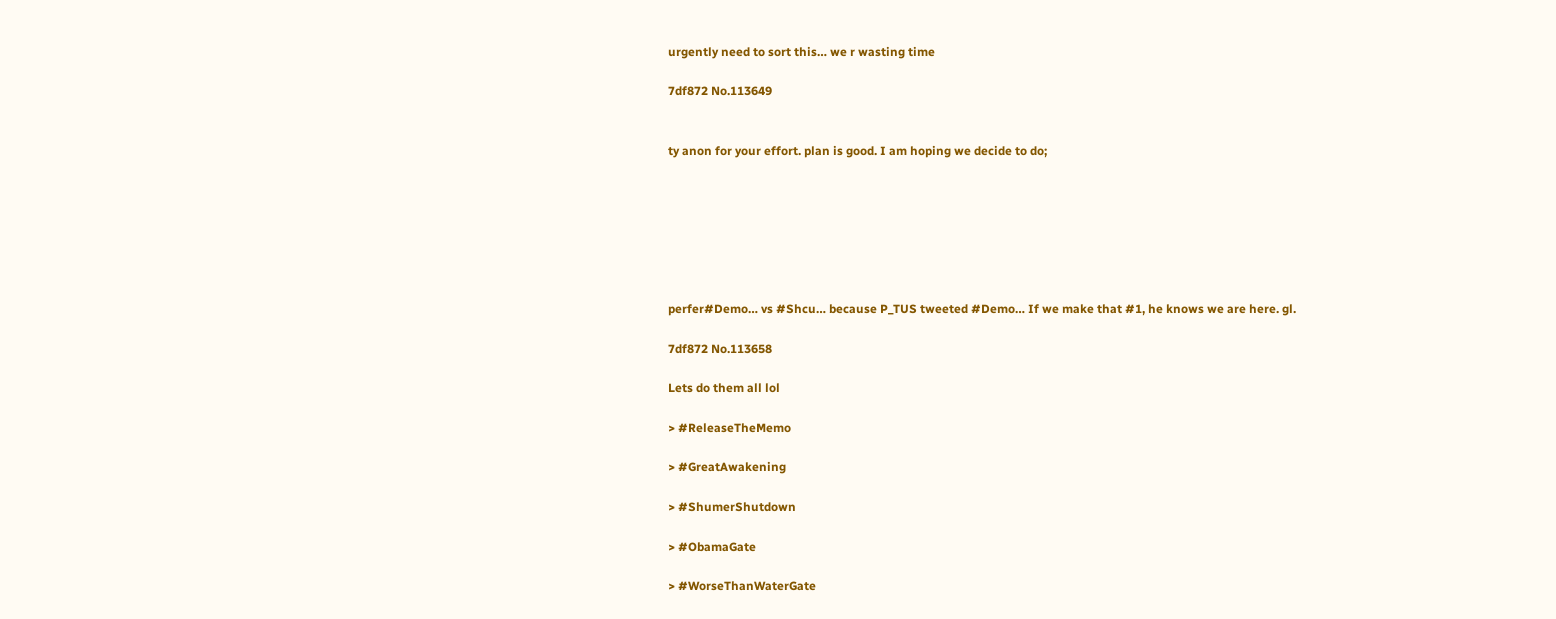urgently need to sort this… we r wasting time

7df872 No.113649


ty anon for your effort. plan is good. I am hoping we decide to do;







perfer#Demo… vs #Shcu… because P_TUS tweeted #Demo… If we make that #1, he knows we are here. gl.

7df872 No.113658

Lets do them all lol

> #ReleaseTheMemo

> #GreatAwakening

> #ShumerShutdown

> #ObamaGate

> #WorseThanWaterGate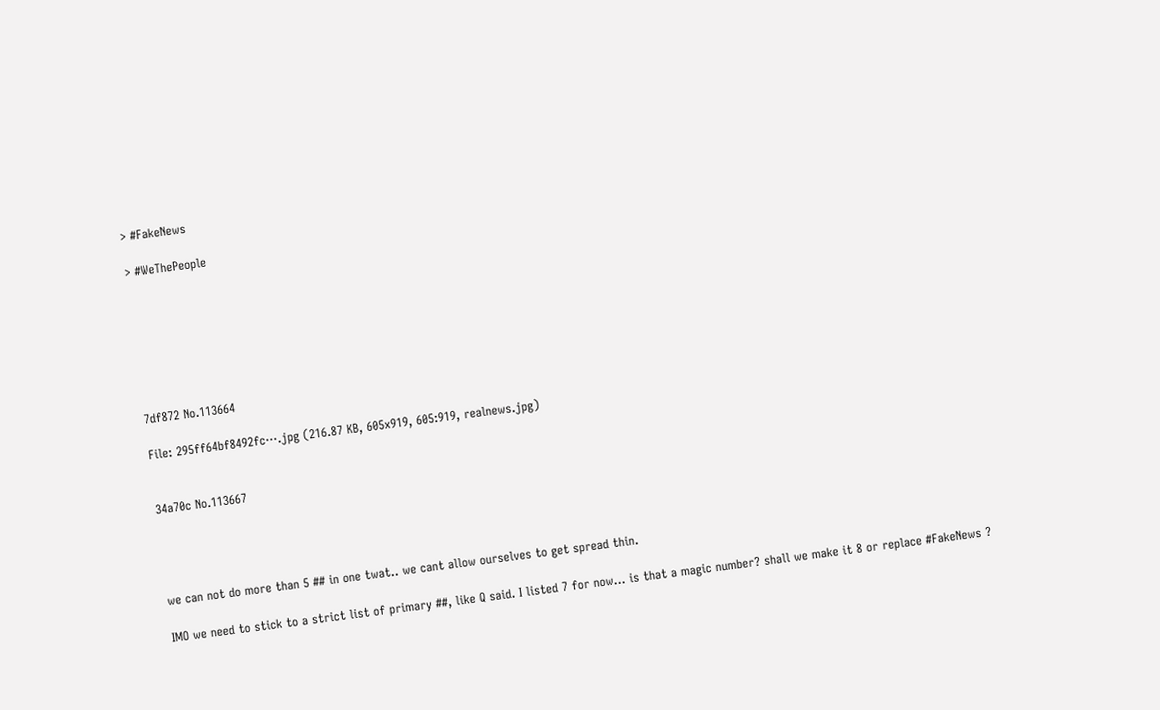> #FakeNews

> #WeThePeople







7df872 No.113664

File: 295ff64bf8492fc⋯.jpg (216.87 KB, 605x919, 605:919, realnews.jpg)


34a70c No.113667




we can not do more than 5 ## in one twat.. we cant allow ourselves to get spread thin.

IMO we need to stick to a strict list of primary ##, like Q said. I listed 7 for now… is that a magic number? shall we make it 8 or replace #FakeNews ?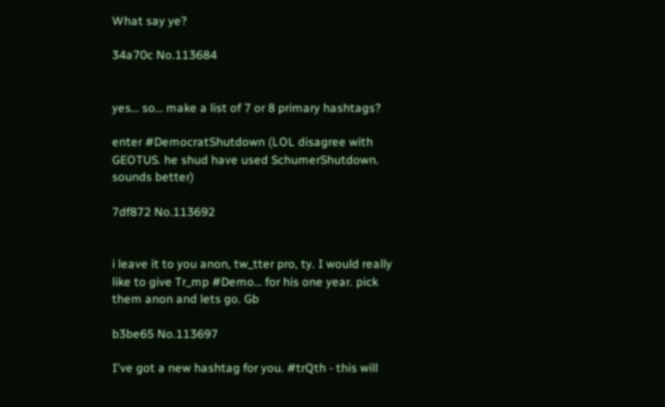What say ye?

34a70c No.113684


yes… so… make a list of 7 or 8 primary hashtags?

enter #DemocratShutdown (LOL disagree with GEOTUS. he shud have used SchumerShutdown. sounds better)

7df872 No.113692


i leave it to you anon, tw_tter pro, ty. I would really like to give Tr_mp #Demo… for his one year. pick them anon and lets go. Gb

b3be65 No.113697

I've got a new hashtag for you. #trQth - this will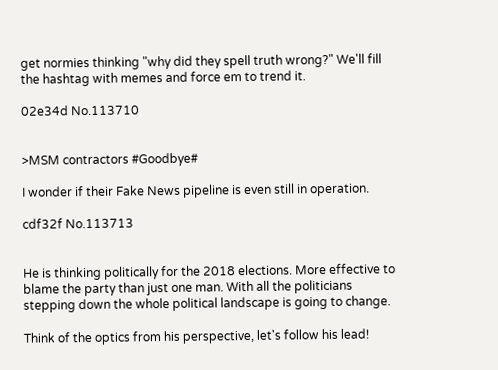get normies thinking "why did they spell truth wrong?" We'll fill the hashtag with memes and force em to trend it.

02e34d No.113710


>MSM contractors #Goodbye#

I wonder if their Fake News pipeline is even still in operation.

cdf32f No.113713


He is thinking politically for the 2018 elections. More effective to blame the party than just one man. With all the politicians stepping down the whole political landscape is going to change.

Think of the optics from his perspective, let's follow his lead!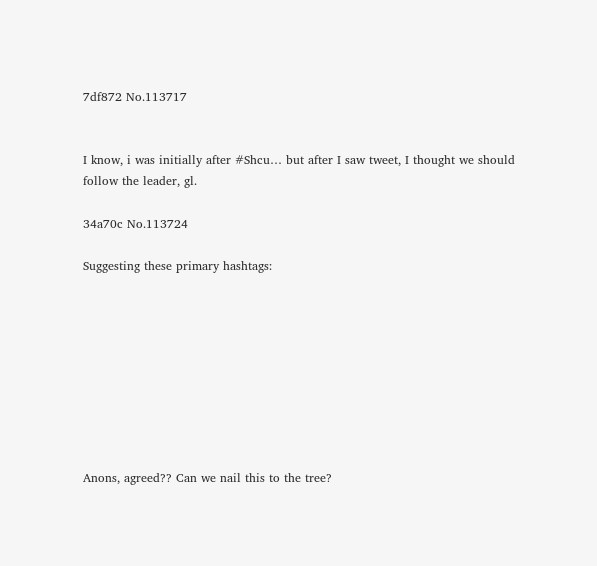7df872 No.113717


I know, i was initially after #Shcu… but after I saw tweet, I thought we should follow the leader, gl.

34a70c No.113724

Suggesting these primary hashtags:









Anons, agreed?? Can we nail this to the tree?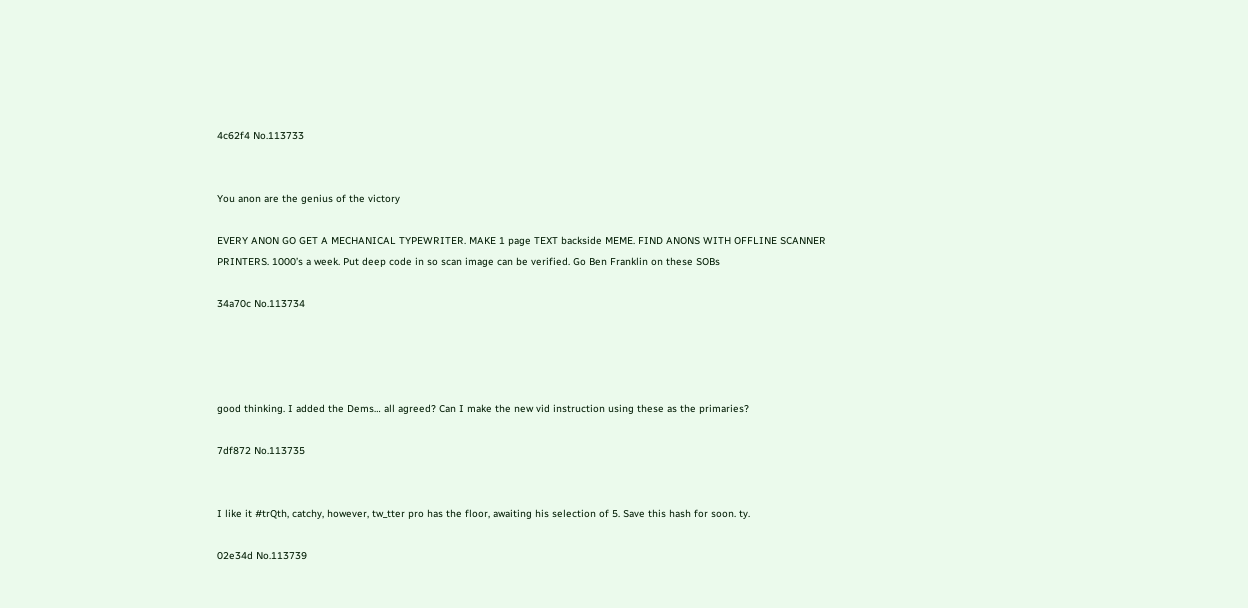4c62f4 No.113733


You anon are the genius of the victory

EVERY ANON GO GET A MECHANICAL TYPEWRITER. MAKE 1 page TEXT backside MEME. FIND ANONS WITH OFFLINE SCANNER PRINTERS. 1000’s a week. Put deep code in so scan image can be verified. Go Ben Franklin on these SOBs

34a70c No.113734




good thinking. I added the Dems… all agreed? Can I make the new vid instruction using these as the primaries?

7df872 No.113735


I like it #trQth, catchy, however, tw_tter pro has the floor, awaiting his selection of 5. Save this hash for soon. ty.

02e34d No.113739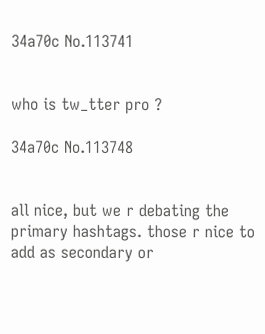34a70c No.113741


who is tw_tter pro ?

34a70c No.113748


all nice, but we r debating the primary hashtags. those r nice to add as secondary or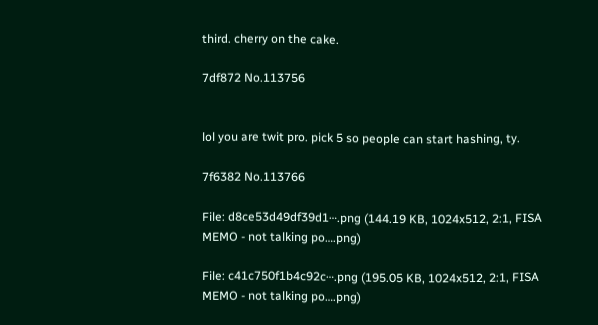third. cherry on the cake.

7df872 No.113756


lol you are twit pro. pick 5 so people can start hashing, ty.

7f6382 No.113766

File: d8ce53d49df39d1⋯.png (144.19 KB, 1024x512, 2:1, FISA MEMO - not talking po….png)

File: c41c750f1b4c92c⋯.png (195.05 KB, 1024x512, 2:1, FISA MEMO - not talking po….png)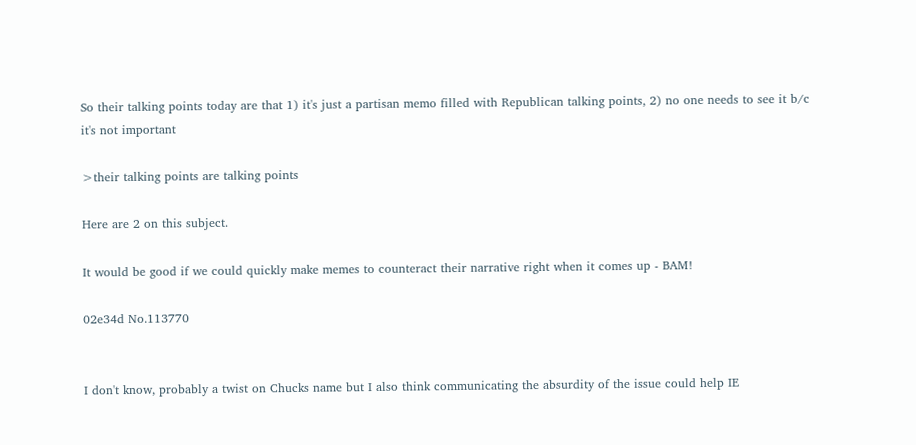So their talking points today are that 1) it's just a partisan memo filled with Republican talking points, 2) no one needs to see it b/c it's not important

>their talking points are talking points

Here are 2 on this subject.

It would be good if we could quickly make memes to counteract their narrative right when it comes up - BAM!

02e34d No.113770


I don't know, probably a twist on Chucks name but I also think communicating the absurdity of the issue could help IE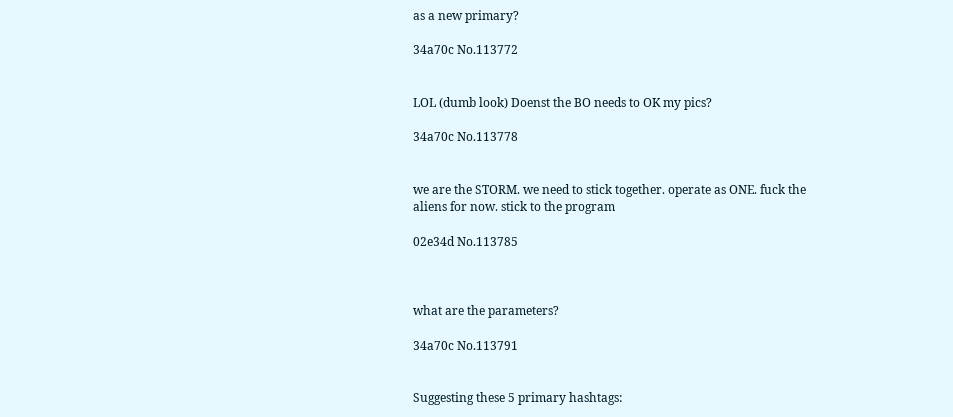as a new primary?

34a70c No.113772


LOL (dumb look) Doenst the BO needs to OK my pics?

34a70c No.113778


we are the STORM. we need to stick together. operate as ONE. fuck the aliens for now. stick to the program

02e34d No.113785



what are the parameters?

34a70c No.113791


Suggesting these 5 primary hashtags: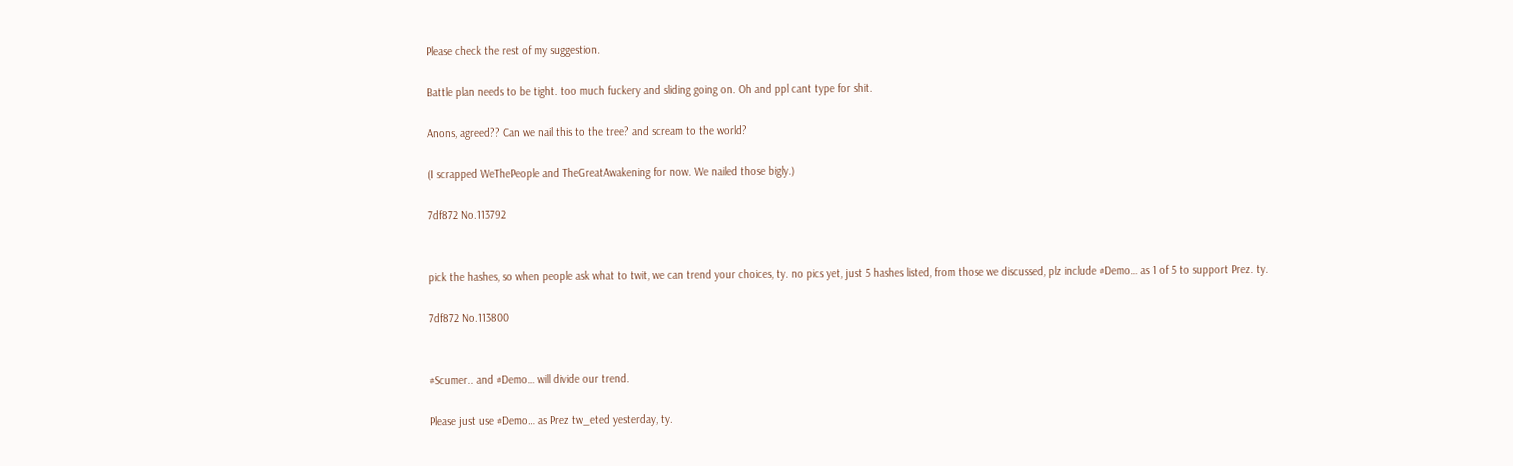Please check the rest of my suggestion.

Battle plan needs to be tight. too much fuckery and sliding going on. Oh and ppl cant type for shit.

Anons, agreed?? Can we nail this to the tree? and scream to the world?

(I scrapped WeThePeople and TheGreatAwakening for now. We nailed those bigly.)

7df872 No.113792


pick the hashes, so when people ask what to twit, we can trend your choices, ty. no pics yet, just 5 hashes listed, from those we discussed, plz include #Demo… as 1 of 5 to support Prez. ty.

7df872 No.113800


#Scumer.. and #Demo… will divide our trend.

Please just use #Demo… as Prez tw_eted yesterday, ty.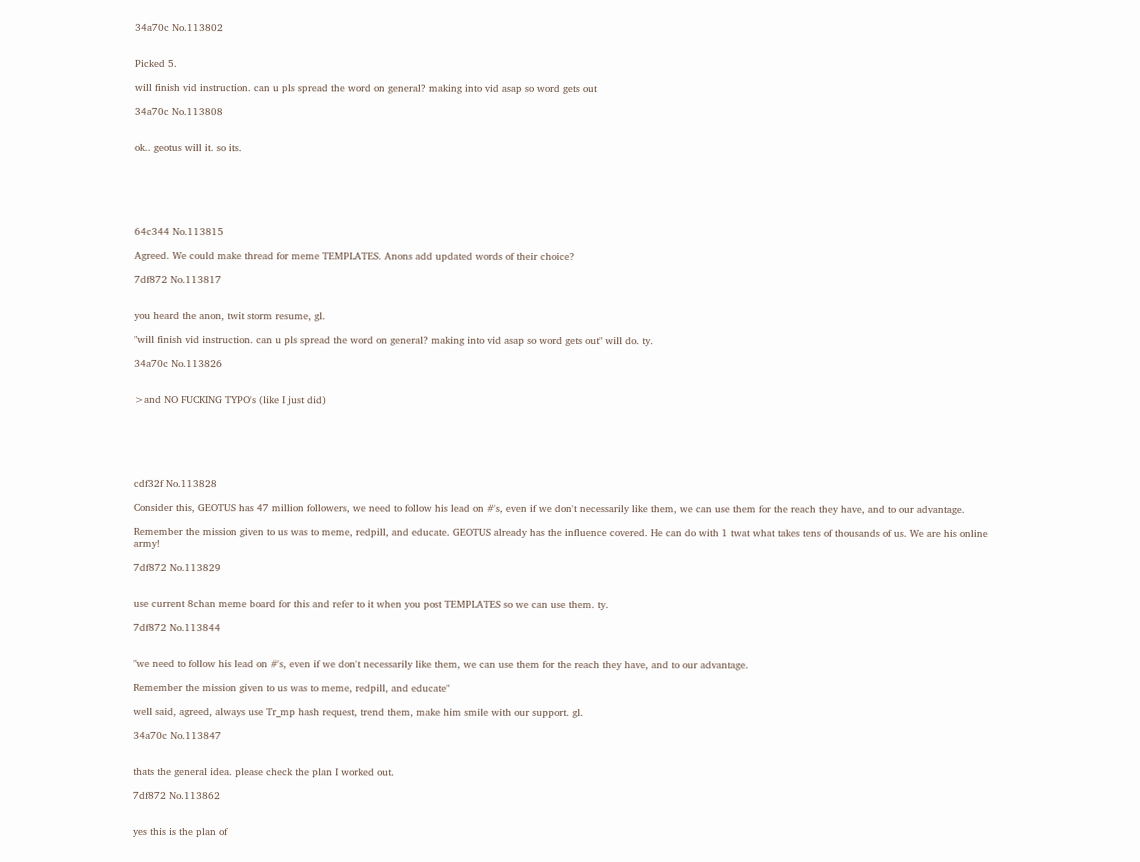34a70c No.113802


Picked 5.

will finish vid instruction. can u pls spread the word on general? making into vid asap so word gets out

34a70c No.113808


ok.. geotus will it. so its.






64c344 No.113815

Agreed. We could make thread for meme TEMPLATES. Anons add updated words of their choice?

7df872 No.113817


you heard the anon, twit storm resume, gl.

"will finish vid instruction. can u pls spread the word on general? making into vid asap so word gets out" will do. ty.

34a70c No.113826


>and NO FUCKING TYPO's (like I just did)






cdf32f No.113828

Consider this, GEOTUS has 47 million followers, we need to follow his lead on #'s, even if we don't necessarily like them, we can use them for the reach they have, and to our advantage.

Remember the mission given to us was to meme, redpill, and educate. GEOTUS already has the influence covered. He can do with 1 twat what takes tens of thousands of us. We are his online army!

7df872 No.113829


use current 8chan meme board for this and refer to it when you post TEMPLATES so we can use them. ty.

7df872 No.113844


"we need to follow his lead on #'s, even if we don't necessarily like them, we can use them for the reach they have, and to our advantage.

Remember the mission given to us was to meme, redpill, and educate"

well said, agreed, always use Tr_mp hash request, trend them, make him smile with our support. gl.

34a70c No.113847


thats the general idea. please check the plan I worked out.

7df872 No.113862


yes this is the plan of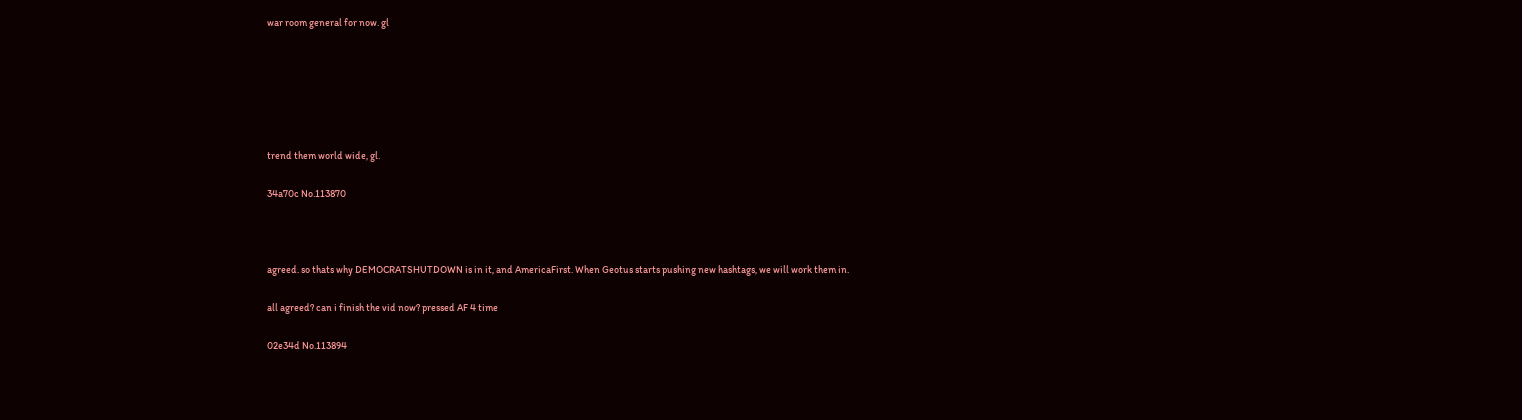war room general for now. gl






trend them world wide, gl.

34a70c No.113870



agreed. so thats why DEMOCRATSHUTDOWN is in it, and AmericaFirst. When Geotus starts pushing new hashtags, we will work them in.

all agreed? can i finish the vid now? pressed AF 4 time

02e34d No.113894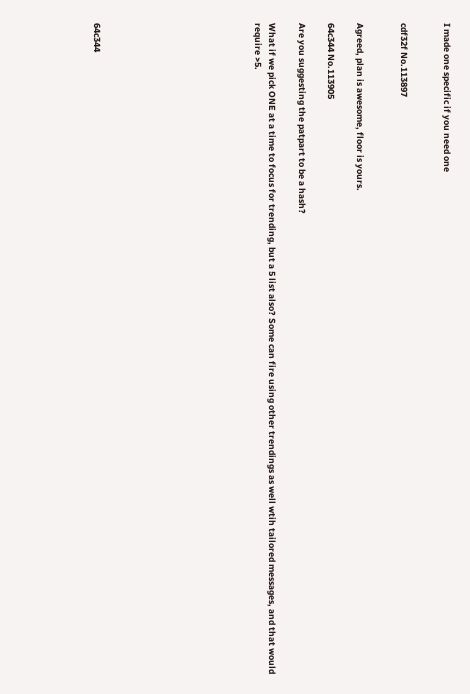I made one specific if you need one


cdf32f No.113897


Agreed, plan is awesome, floor is yours.

64c344 No.113905

Are you suggesting the patpart to be a hash?

What if we pick ONE at a time to focus for trending, but a 5 list also? Some can fire using other trendings as well wtih tailored messages, and that would require >5.










64c344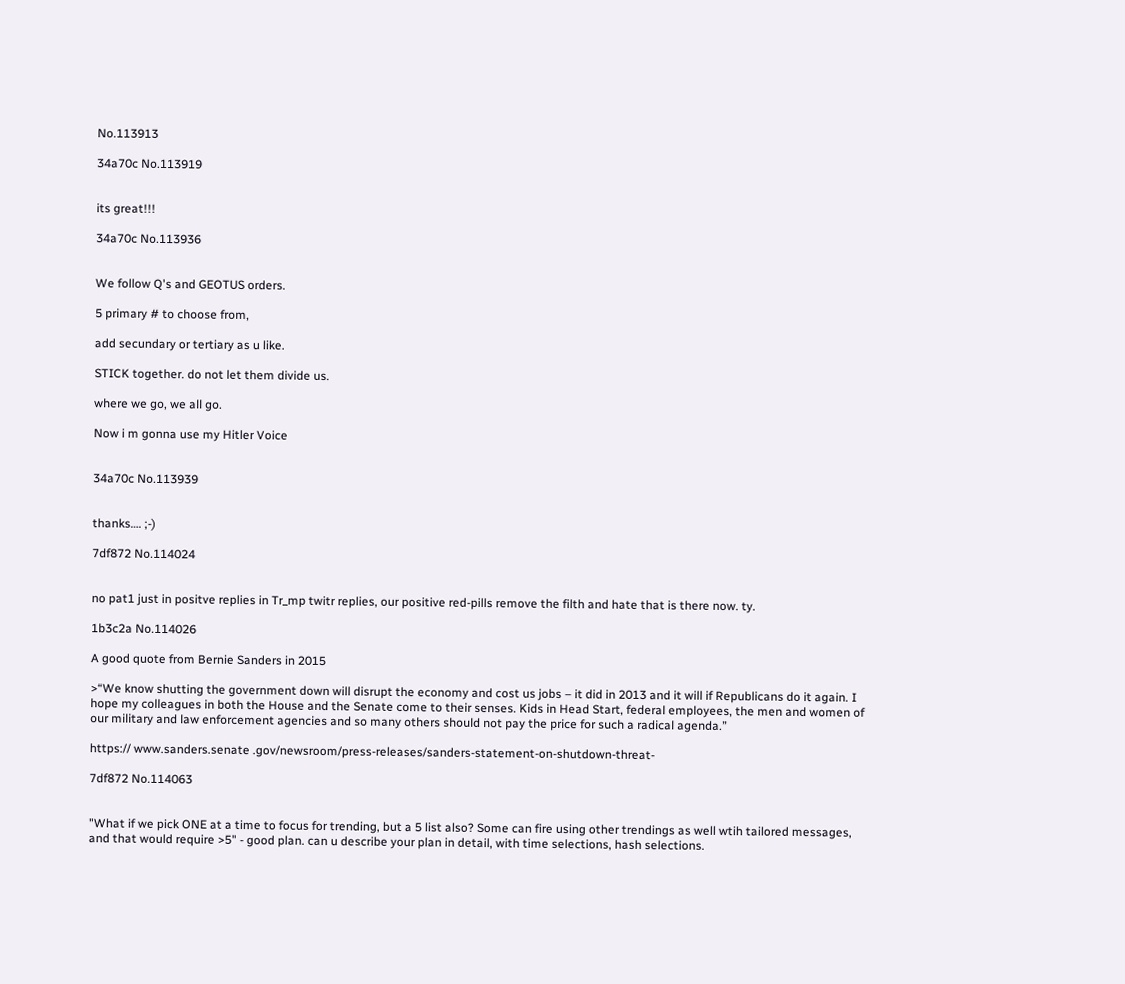No.113913

34a70c No.113919


its great!!!

34a70c No.113936


We follow Q's and GEOTUS orders.

5 primary # to choose from,

add secundary or tertiary as u like.

STICK together. do not let them divide us.

where we go, we all go.

Now i m gonna use my Hitler Voice


34a70c No.113939


thanks…. ;-)

7df872 No.114024


no pat1 just in positve replies in Tr_mp twitr replies, our positive red-pills remove the filth and hate that is there now. ty.

1b3c2a No.114026

A good quote from Bernie Sanders in 2015

>“We know shutting the government down will disrupt the economy and cost us jobs – it did in 2013 and it will if Republicans do it again. I hope my colleagues in both the House and the Senate come to their senses. Kids in Head Start, federal employees, the men and women of our military and law enforcement agencies and so many others should not pay the price for such a radical agenda.”

https:// www.sanders.senate .gov/newsroom/press-releases/sanders-statement-on-shutdown-threat-

7df872 No.114063


"What if we pick ONE at a time to focus for trending, but a 5 list also? Some can fire using other trendings as well wtih tailored messages, and that would require >5" - good plan. can u describe your plan in detail, with time selections, hash selections.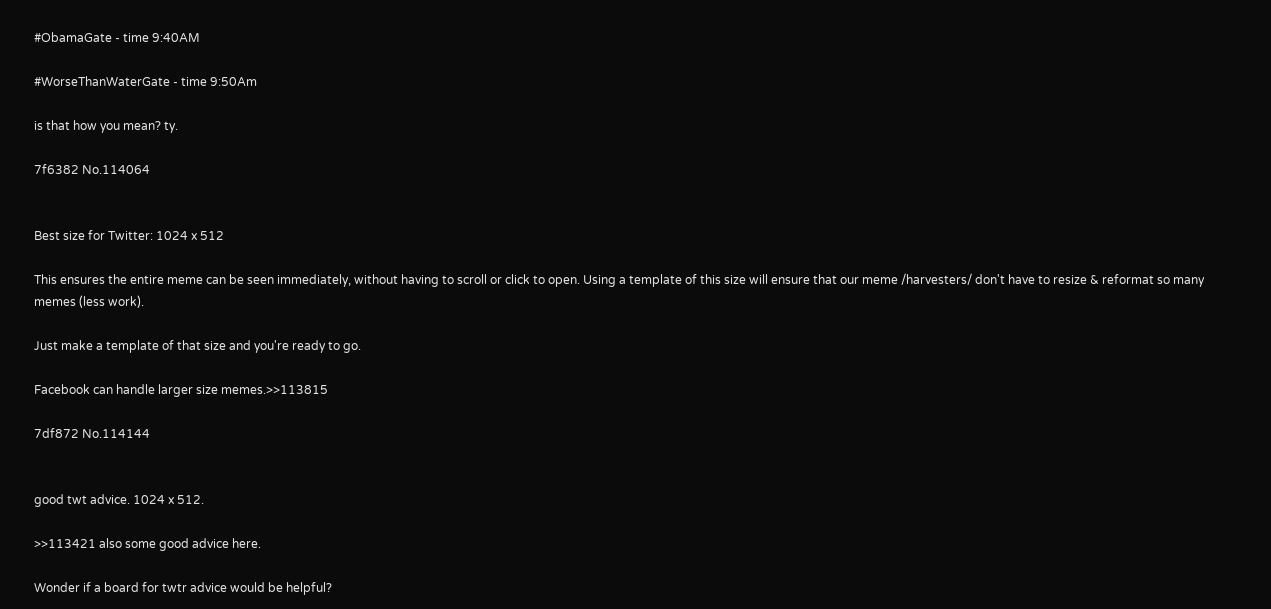#ObamaGate - time 9:40AM

#WorseThanWaterGate - time 9:50Am

is that how you mean? ty.

7f6382 No.114064


Best size for Twitter: 1024 x 512

This ensures the entire meme can be seen immediately, without having to scroll or click to open. Using a template of this size will ensure that our meme /harvesters/ don't have to resize & reformat so many memes (less work).

Just make a template of that size and you're ready to go.

Facebook can handle larger size memes.>>113815

7df872 No.114144


good twt advice. 1024 x 512.

>>113421 also some good advice here.

Wonder if a board for twtr advice would be helpful?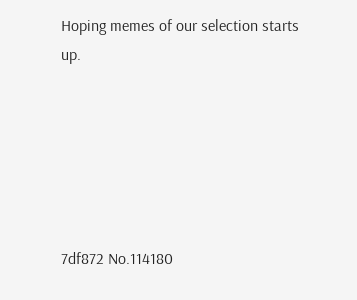Hoping memes of our selection starts up.






7df872 No.114180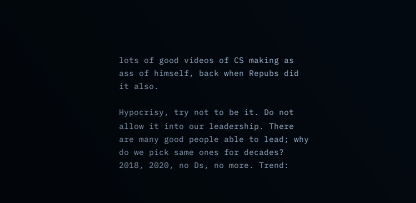lots of good videos of CS making as ass of himself, back when Repubs did it also.

Hypocrisy, try not to be it. Do not allow it into our leadership. There are many good people able to lead; why do we pick same ones for decades? 2018, 2020, no Ds, no more. Trend: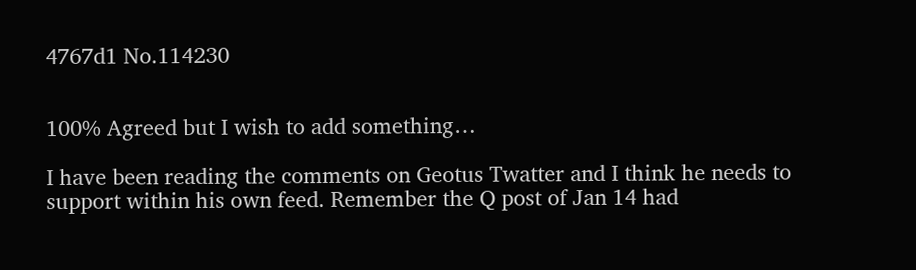4767d1 No.114230


100% Agreed but I wish to add something…

I have been reading the comments on Geotus Twatter and I think he needs to support within his own feed. Remember the Q post of Jan 14 had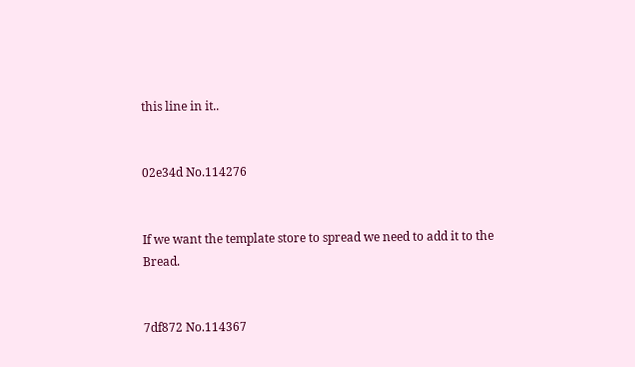this line in it..


02e34d No.114276


If we want the template store to spread we need to add it to the Bread.


7df872 No.114367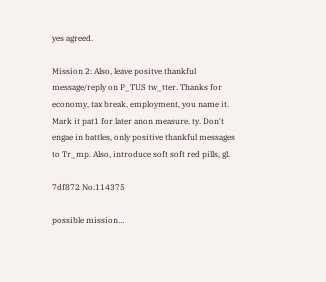yes agreed.

Mission 2: Also, leave positve thankful message/reply on P_TUS tw_tter. Thanks for economy, tax break, employment, you name it. Mark it pat1 for later anon measure. ty. Don't engae in battles, only positive thankful messages to Tr_mp. Also, introduce soft soft red pills, gl.

7df872 No.114375

possible mission…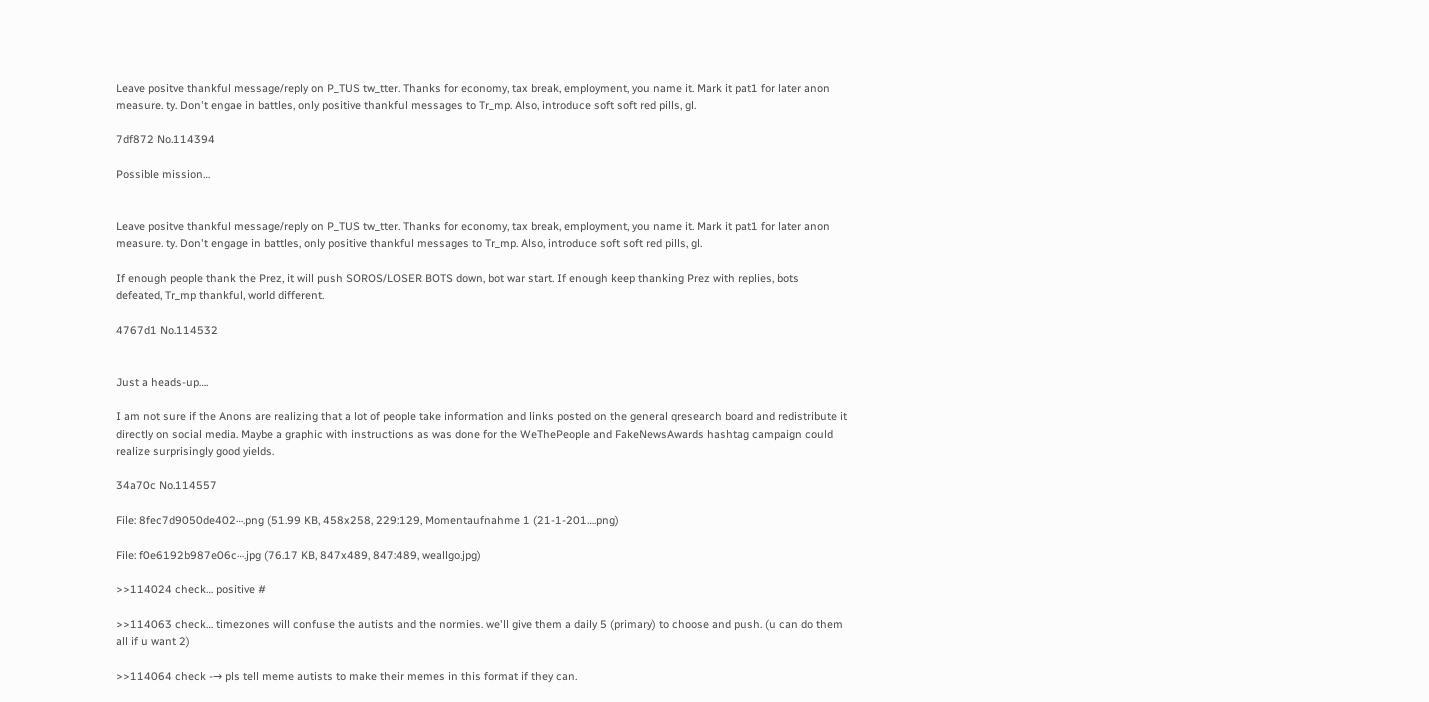Leave positve thankful message/reply on P_TUS tw_tter. Thanks for economy, tax break, employment, you name it. Mark it pat1 for later anon measure. ty. Don't engae in battles, only positive thankful messages to Tr_mp. Also, introduce soft soft red pills, gl.

7df872 No.114394

Possible mission…


Leave positve thankful message/reply on P_TUS tw_tter. Thanks for economy, tax break, employment, you name it. Mark it pat1 for later anon measure. ty. Don't engage in battles, only positive thankful messages to Tr_mp. Also, introduce soft soft red pills, gl.

If enough people thank the Prez, it will push SOROS/LOSER BOTS down, bot war start. If enough keep thanking Prez with replies, bots defeated, Tr_mp thankful, world different.

4767d1 No.114532


Just a heads-up….

I am not sure if the Anons are realizing that a lot of people take information and links posted on the general qresearch board and redistribute it directly on social media. Maybe a graphic with instructions as was done for the WeThePeople and FakeNewsAwards hashtag campaign could realize surprisingly good yields.

34a70c No.114557

File: 8fec7d9050de402⋯.png (51.99 KB, 458x258, 229:129, Momentaufnahme 1 (21-1-201….png)

File: f0e6192b987e06c⋯.jpg (76.17 KB, 847x489, 847:489, weallgo.jpg)

>>114024 check… positive #

>>114063 check… timezones will confuse the autists and the normies. we'll give them a daily 5 (primary) to choose and push. (u can do them all if u want 2)

>>114064 check -→ pls tell meme autists to make their memes in this format if they can.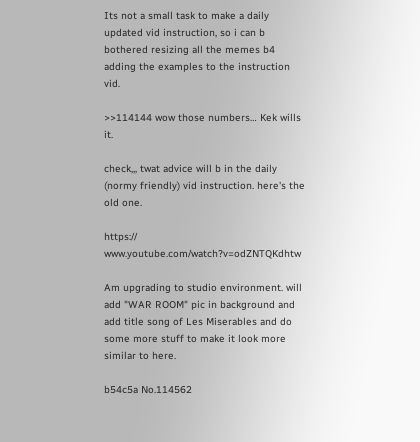Its not a small task to make a daily updated vid instruction, so i can b bothered resizing all the memes b4 adding the examples to the instruction vid.

>>114144 wow those numbers… Kek wills it.

check,,, twat advice will b in the daily (normy friendly) vid instruction. here's the old one.

https:// www.youtube.com/watch?v=odZNTQKdhtw

Am upgrading to studio environment. will add "WAR ROOM" pic in background and add title song of Les Miserables and do some more stuff to make it look more similar to here.

b54c5a No.114562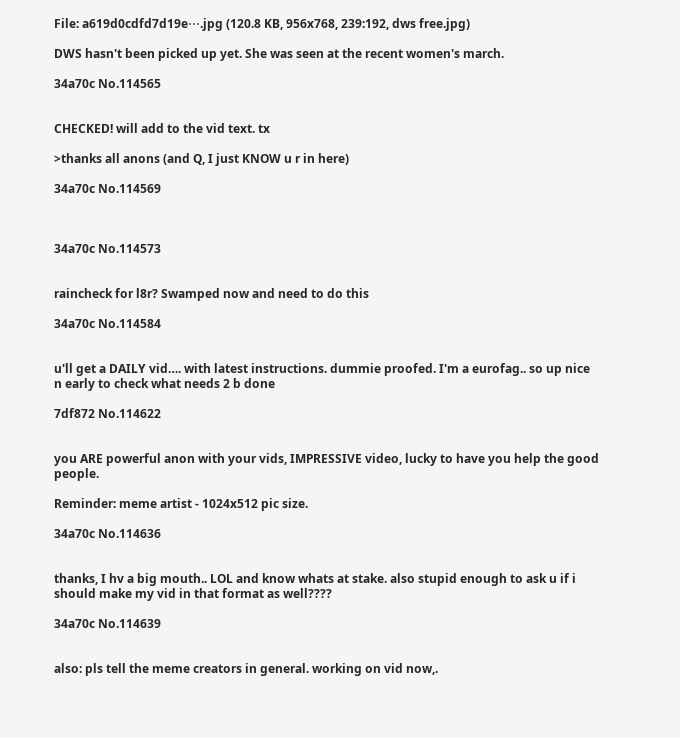File: a619d0cdfd7d19e⋯.jpg (120.8 KB, 956x768, 239:192, dws free.jpg)

DWS hasn't been picked up yet. She was seen at the recent women's march.

34a70c No.114565


CHECKED! will add to the vid text. tx

>thanks all anons (and Q, I just KNOW u r in here)

34a70c No.114569



34a70c No.114573


raincheck for l8r? Swamped now and need to do this

34a70c No.114584


u'll get a DAILY vid…. with latest instructions. dummie proofed. I'm a eurofag.. so up nice n early to check what needs 2 b done

7df872 No.114622


you ARE powerful anon with your vids, IMPRESSIVE video, lucky to have you help the good people.

Reminder: meme artist - 1024x512 pic size.

34a70c No.114636


thanks, I hv a big mouth.. LOL and know whats at stake. also stupid enough to ask u if i should make my vid in that format as well????

34a70c No.114639


also: pls tell the meme creators in general. working on vid now,.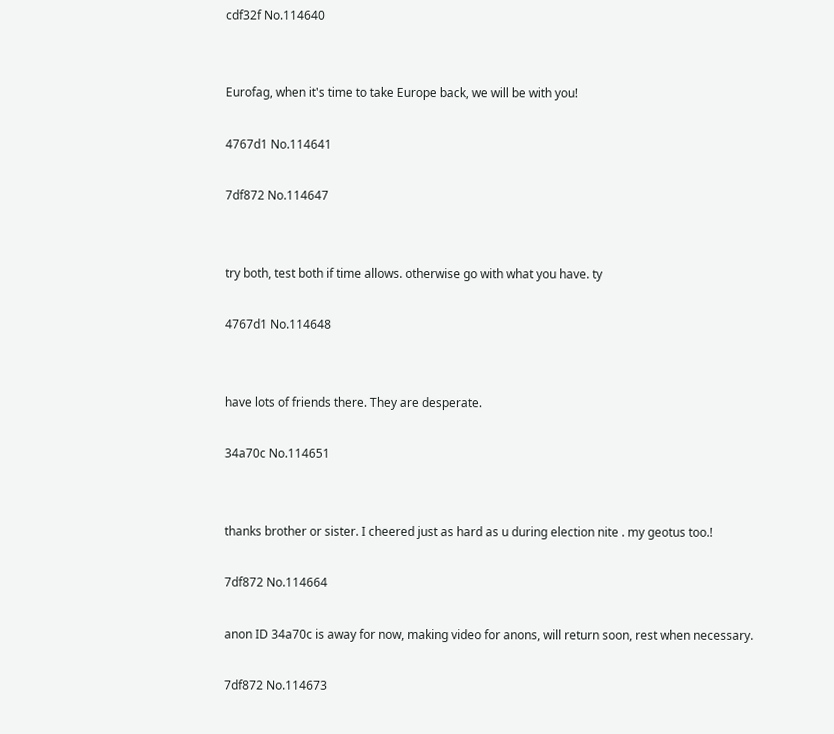cdf32f No.114640


Eurofag, when it's time to take Europe back, we will be with you!

4767d1 No.114641

7df872 No.114647


try both, test both if time allows. otherwise go with what you have. ty

4767d1 No.114648


have lots of friends there. They are desperate.

34a70c No.114651


thanks brother or sister. I cheered just as hard as u during election nite . my geotus too.!

7df872 No.114664

anon ID 34a70c is away for now, making video for anons, will return soon, rest when necessary.

7df872 No.114673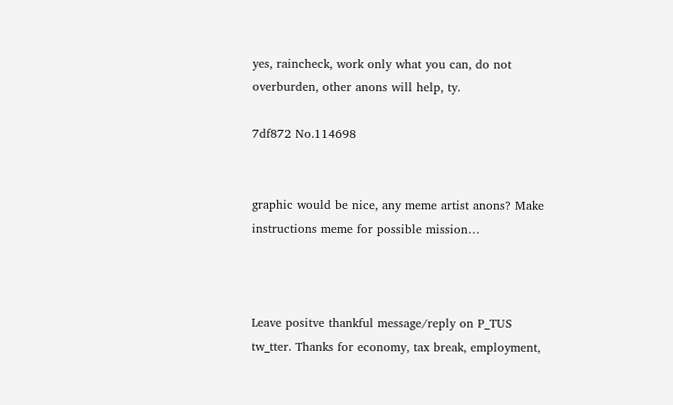yes, raincheck, work only what you can, do not overburden, other anons will help, ty.

7df872 No.114698


graphic would be nice, any meme artist anons? Make instructions meme for possible mission…



Leave positve thankful message/reply on P_TUS tw_tter. Thanks for economy, tax break, employment,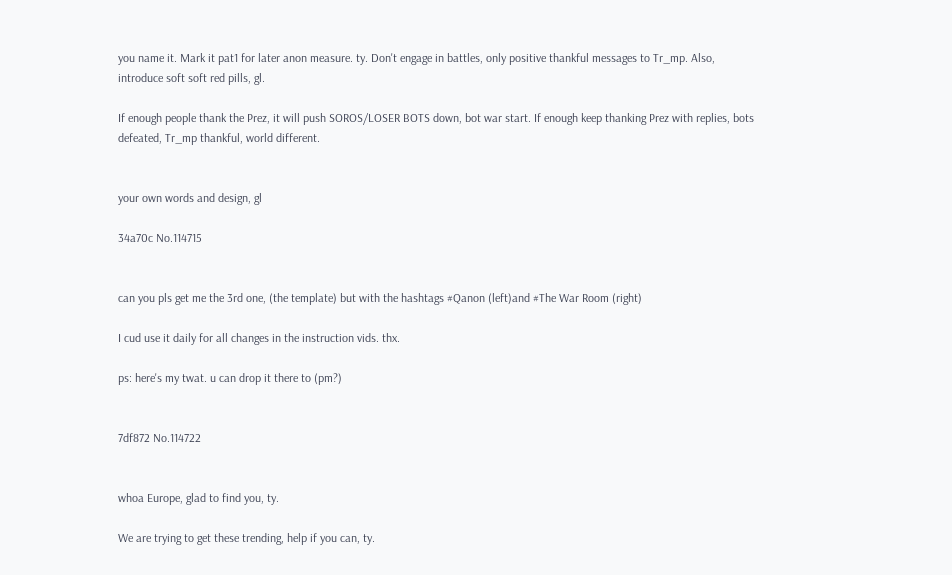you name it. Mark it pat1 for later anon measure. ty. Don't engage in battles, only positive thankful messages to Tr_mp. Also, introduce soft soft red pills, gl.

If enough people thank the Prez, it will push SOROS/LOSER BOTS down, bot war start. If enough keep thanking Prez with replies, bots defeated, Tr_mp thankful, world different.


your own words and design, gl

34a70c No.114715


can you pls get me the 3rd one, (the template) but with the hashtags #Qanon (left)and #The War Room (right)

I cud use it daily for all changes in the instruction vids. thx.

ps: here's my twat. u can drop it there to (pm?)


7df872 No.114722


whoa Europe, glad to find you, ty.

We are trying to get these trending, help if you can, ty.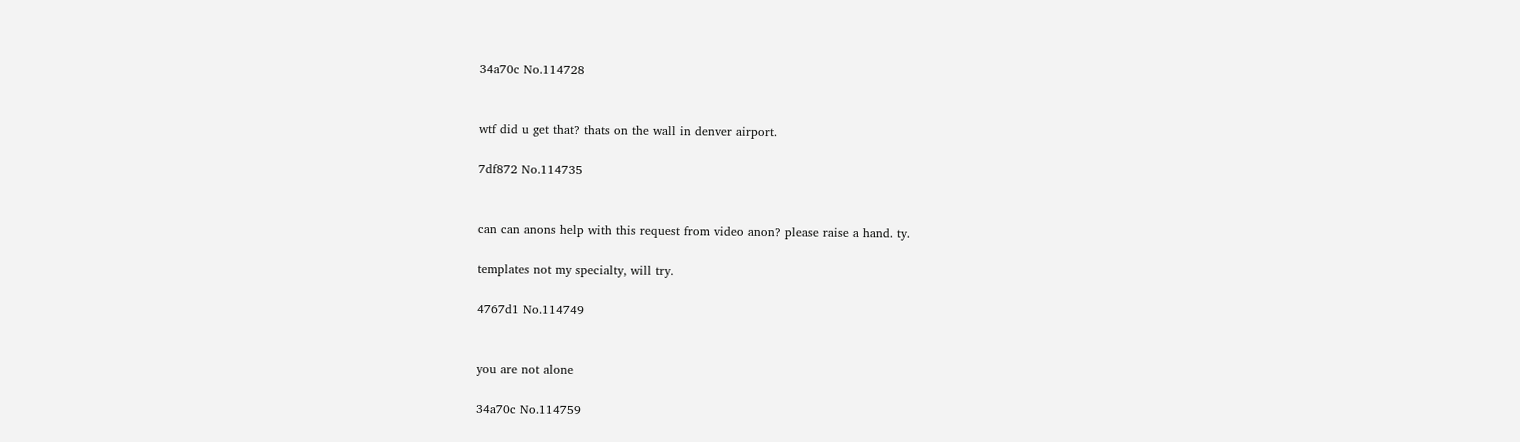34a70c No.114728


wtf did u get that? thats on the wall in denver airport.

7df872 No.114735


can can anons help with this request from video anon? please raise a hand. ty.

templates not my specialty, will try.

4767d1 No.114749


you are not alone

34a70c No.114759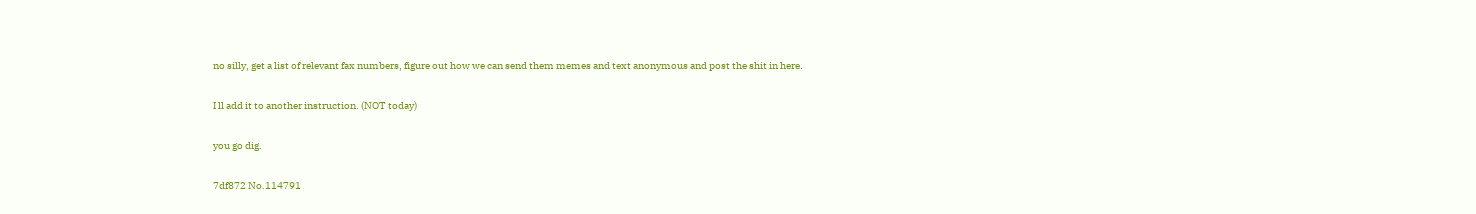no silly, get a list of relevant fax numbers, figure out how we can send them memes and text anonymous and post the shit in here.

I ll add it to another instruction. (NOT today)

you go dig.

7df872 No.114791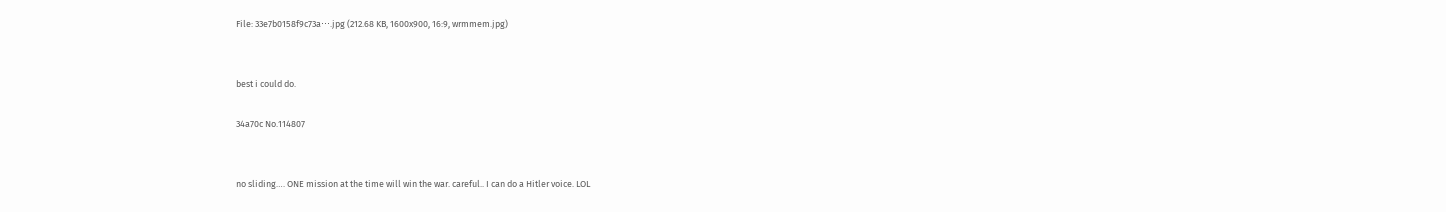File: 33e7b0158f9c73a⋯.jpg (212.68 KB, 1600x900, 16:9, wrmmem.jpg)


best i could do.

34a70c No.114807


no sliding…. ONE mission at the time will win the war. careful.. I can do a Hitler voice. LOL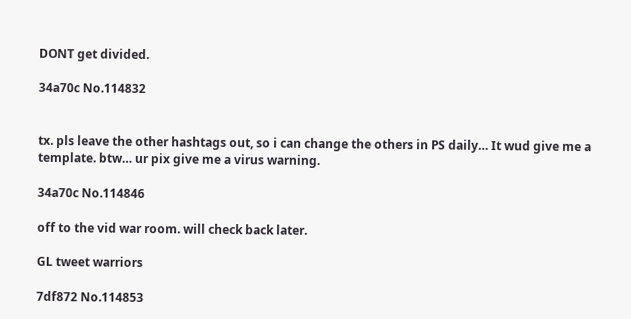DONT get divided.

34a70c No.114832


tx. pls leave the other hashtags out, so i can change the others in PS daily… It wud give me a template. btw… ur pix give me a virus warning.

34a70c No.114846

off to the vid war room. will check back later.

GL tweet warriors

7df872 No.114853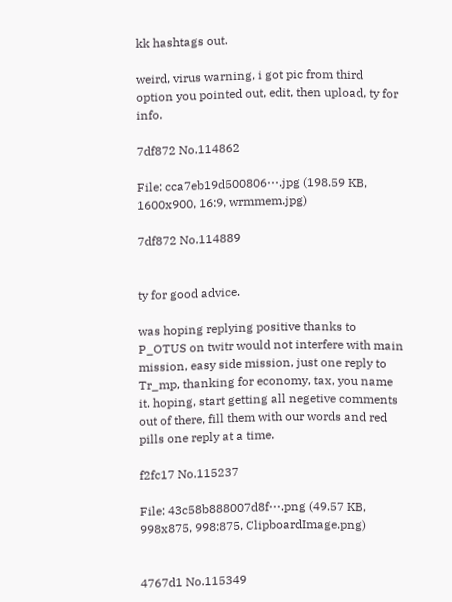kk hashtags out.

weird, virus warning, i got pic from third option you pointed out, edit, then upload, ty for info.

7df872 No.114862

File: cca7eb19d500806⋯.jpg (198.59 KB, 1600x900, 16:9, wrmmem.jpg)

7df872 No.114889


ty for good advice.

was hoping replying positive thanks to P_OTUS on twitr would not interfere with main mission, easy side mission, just one reply to Tr_mp, thanking for economy, tax, you name it. hoping, start getting all negetive comments out of there, fill them with our words and red pills one reply at a time.

f2fc17 No.115237

File: 43c58b888007d8f⋯.png (49.57 KB, 998x875, 998:875, ClipboardImage.png)


4767d1 No.115349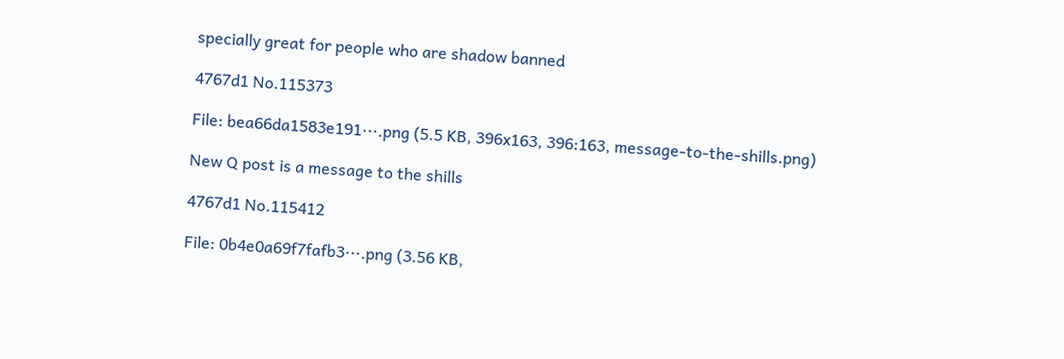specially great for people who are shadow banned

4767d1 No.115373

File: bea66da1583e191⋯.png (5.5 KB, 396x163, 396:163, message-to-the-shills.png)

New Q post is a message to the shills

4767d1 No.115412

File: 0b4e0a69f7fafb3⋯.png (3.56 KB,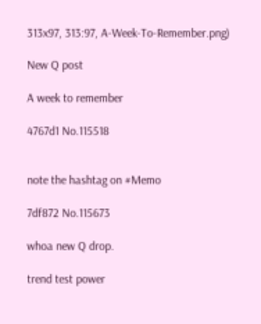313x97, 313:97, A-Week-To-Remember.png)

New Q post

A week to remember

4767d1 No.115518


note the hashtag on #Memo

7df872 No.115673

whoa new Q drop.

trend test power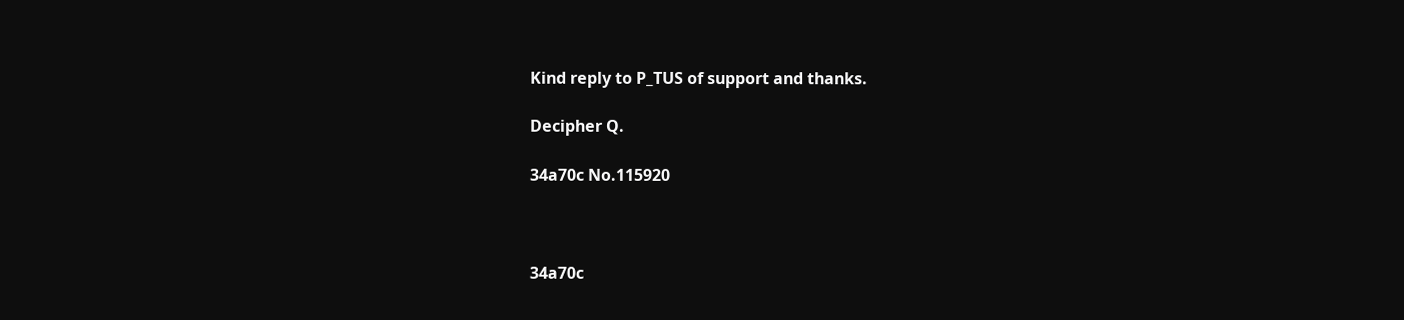Kind reply to P_TUS of support and thanks.

Decipher Q.

34a70c No.115920



34a70c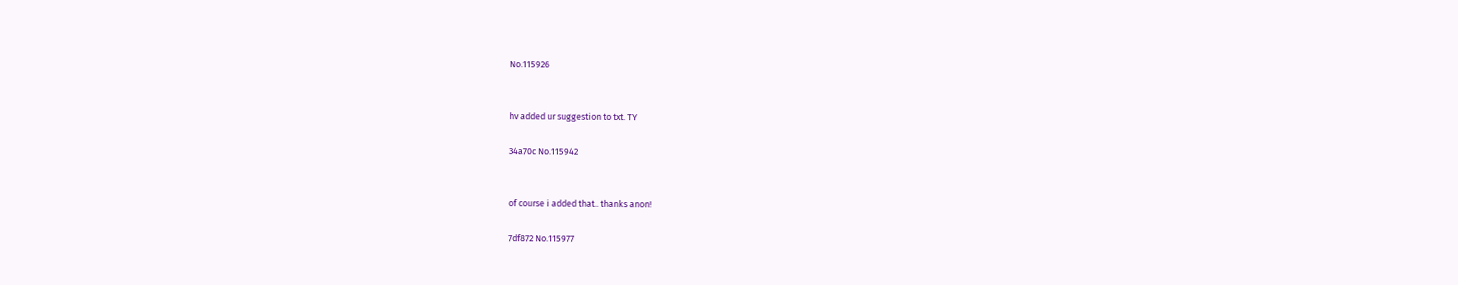No.115926


hv added ur suggestion to txt. TY

34a70c No.115942


of course i added that.. thanks anon!

7df872 No.115977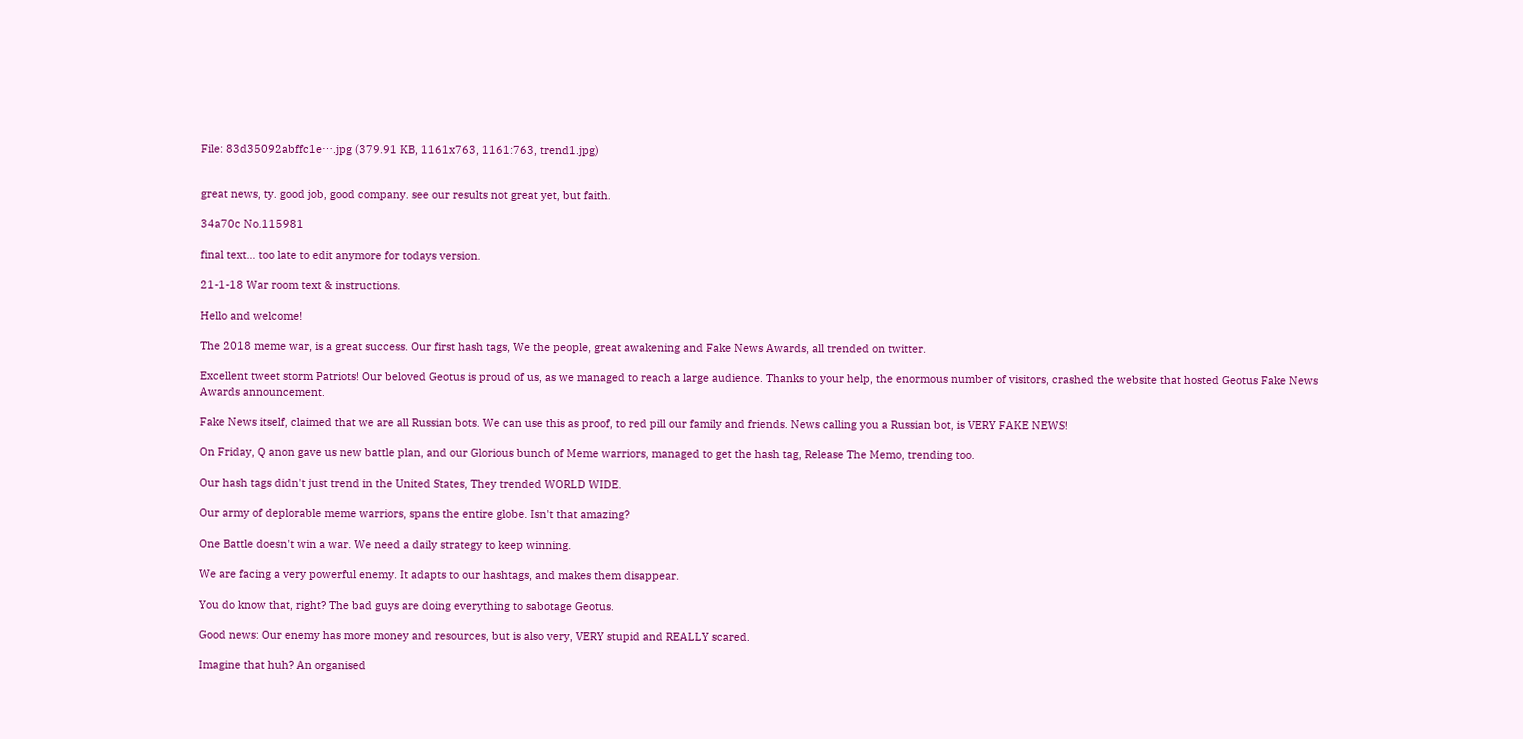File: 83d35092abffc1e⋯.jpg (379.91 KB, 1161x763, 1161:763, trend1.jpg)


great news, ty. good job, good company. see our results not great yet, but faith.

34a70c No.115981

final text… too late to edit anymore for todays version.

21-1-18 War room text & instructions.

Hello and welcome!

The 2018 meme war, is a great success. Our first hash tags, We the people, great awakening and Fake News Awards, all trended on twitter.

Excellent tweet storm Patriots! Our beloved Geotus is proud of us, as we managed to reach a large audience. Thanks to your help, the enormous number of visitors, crashed the website that hosted Geotus Fake News Awards announcement.

Fake News itself, claimed that we are all Russian bots. We can use this as proof, to red pill our family and friends. News calling you a Russian bot, is VERY FAKE NEWS!

On Friday, Q anon gave us new battle plan, and our Glorious bunch of Meme warriors, managed to get the hash tag, Release The Memo, trending too.

Our hash tags didn't just trend in the United States, They trended WORLD WIDE.

Our army of deplorable meme warriors, spans the entire globe. Isn't that amazing?

One Battle doesn't win a war. We need a daily strategy to keep winning.

We are facing a very powerful enemy. It adapts to our hashtags, and makes them disappear.

You do know that, right? The bad guys are doing everything to sabotage Geotus.

Good news: Our enemy has more money and resources, but is also very, VERY stupid and REALLY scared.

Imagine that huh? An organised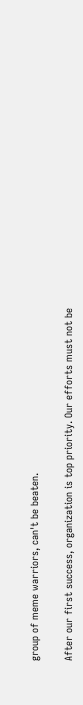group of meme warriors, can't be beaten.

After our first success, organization is top priority. Our efforts must not be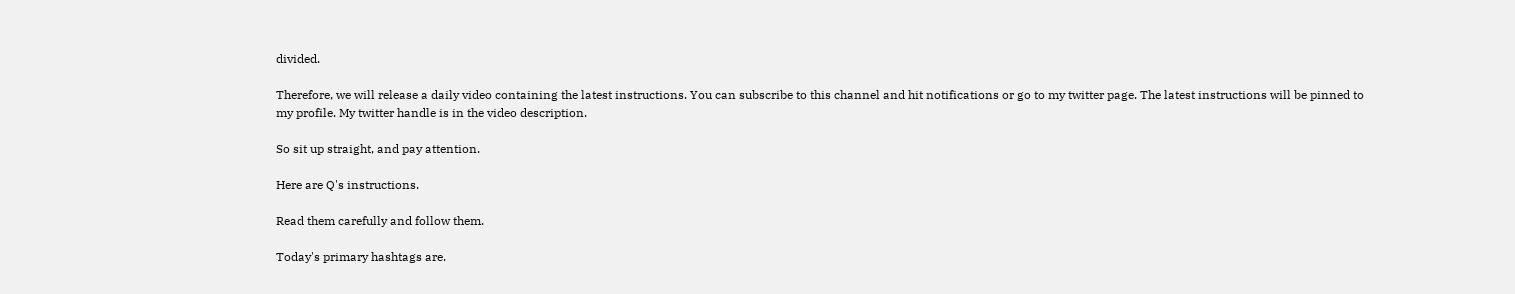divided.

Therefore, we will release a daily video containing the latest instructions. You can subscribe to this channel and hit notifications or go to my twitter page. The latest instructions will be pinned to my profile. My twitter handle is in the video description.

So sit up straight, and pay attention.

Here are Q's instructions.

Read them carefully and follow them.

Today's primary hashtags are.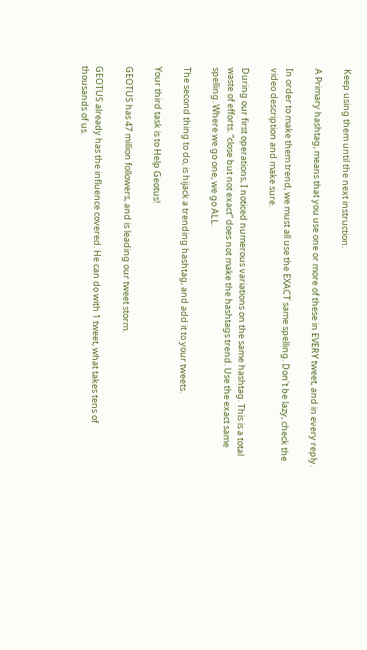Keep using them until the next instruction.

A Primary hashtag, means that you use one or more of these in EVERY tweet, and in every reply.

In order to make them trend, we must all use the EXACT same spelling. Don't be lazy, check the video description and make sure.

During our first operations, I noticed numerous variations on the same hashtag. This is a total waste of efforts. “close but not exact” does not make the hashtags trend. Use the exact same spelling. Where we go one, we go ALL.

The second thing to do, is hijack a trending hashtag, and add it to your tweets.

Your third task is to Help Geotus!

GEOTUS has 47 million followers, and is leading our tweet storm.

GEOTUS already has the influence covered. He can do with 1 tweet, what takes tens of thousands of us.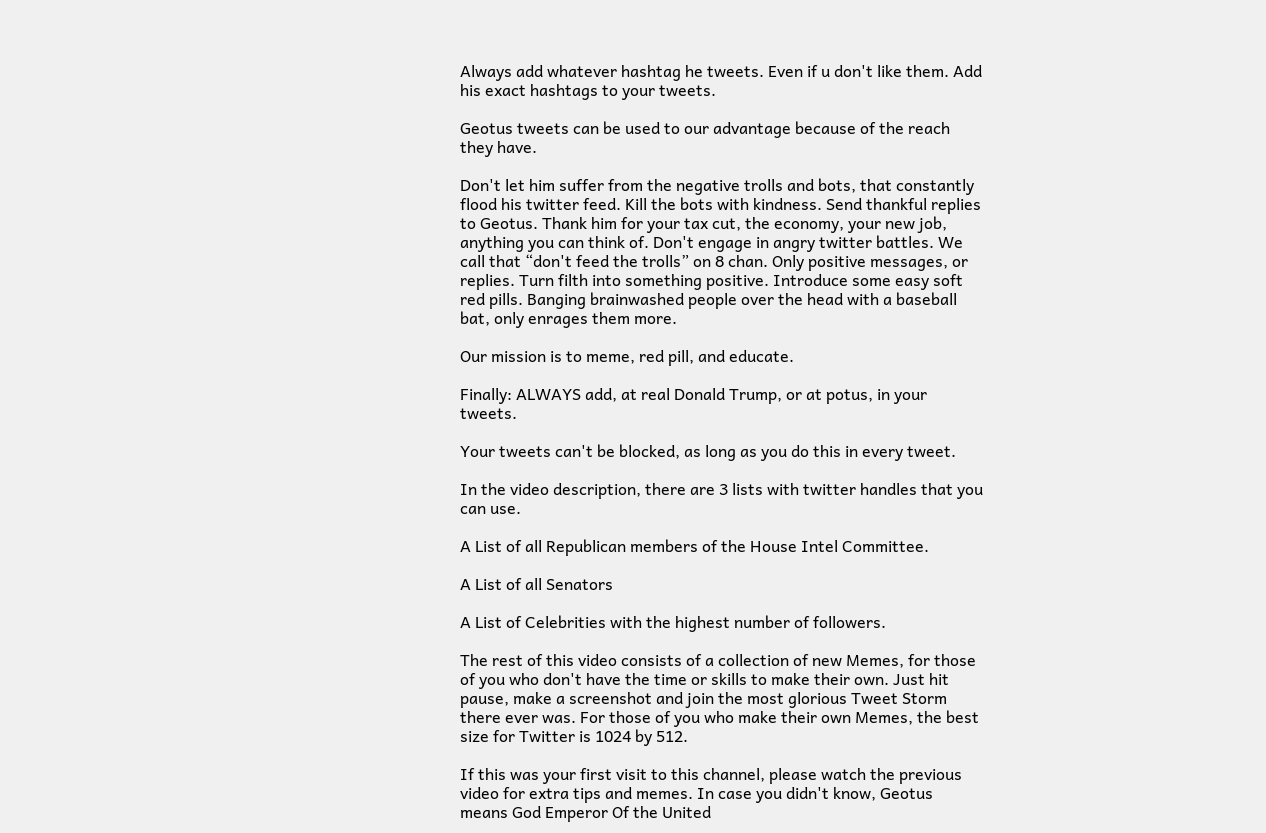Always add whatever hashtag he tweets. Even if u don't like them. Add his exact hashtags to your tweets.

Geotus tweets can be used to our advantage because of the reach they have.

Don't let him suffer from the negative trolls and bots, that constantly flood his twitter feed. Kill the bots with kindness. Send thankful replies to Geotus. Thank him for your tax cut, the economy, your new job, anything you can think of. Don't engage in angry twitter battles. We call that “don't feed the trolls” on 8 chan. Only positive messages, or replies. Turn filth into something positive. Introduce some easy soft red pills. Banging brainwashed people over the head with a baseball bat, only enrages them more.

Our mission is to meme, red pill, and educate.

Finally: ALWAYS add, at real Donald Trump, or at potus, in your tweets.

Your tweets can't be blocked, as long as you do this in every tweet.

In the video description, there are 3 lists with twitter handles that you can use.

A List of all Republican members of the House Intel Committee.

A List of all Senators

A List of Celebrities with the highest number of followers.

The rest of this video consists of a collection of new Memes, for those of you who don't have the time or skills to make their own. Just hit pause, make a screenshot and join the most glorious Tweet Storm there ever was. For those of you who make their own Memes, the best size for Twitter is 1024 by 512.

If this was your first visit to this channel, please watch the previous video for extra tips and memes. In case you didn't know, Geotus means God Emperor Of the United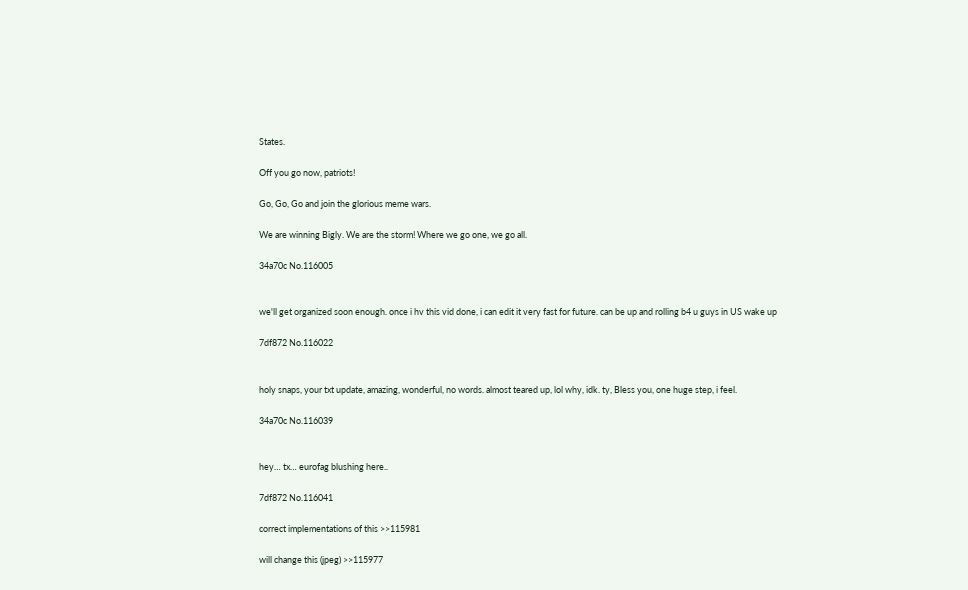States.

Off you go now, patriots!

Go, Go, Go and join the glorious meme wars.

We are winning Bigly. We are the storm! Where we go one, we go all.

34a70c No.116005


we'll get organized soon enough. once i hv this vid done, i can edit it very fast for future. can be up and rolling b4 u guys in US wake up

7df872 No.116022


holy snaps, your txt update, amazing, wonderful, no words. almost teared up, lol why, idk. ty, Bless you, one huge step, i feel.

34a70c No.116039


hey… tx… eurofag blushing here..

7df872 No.116041

correct implementations of this >>115981

will change this (jpeg) >>115977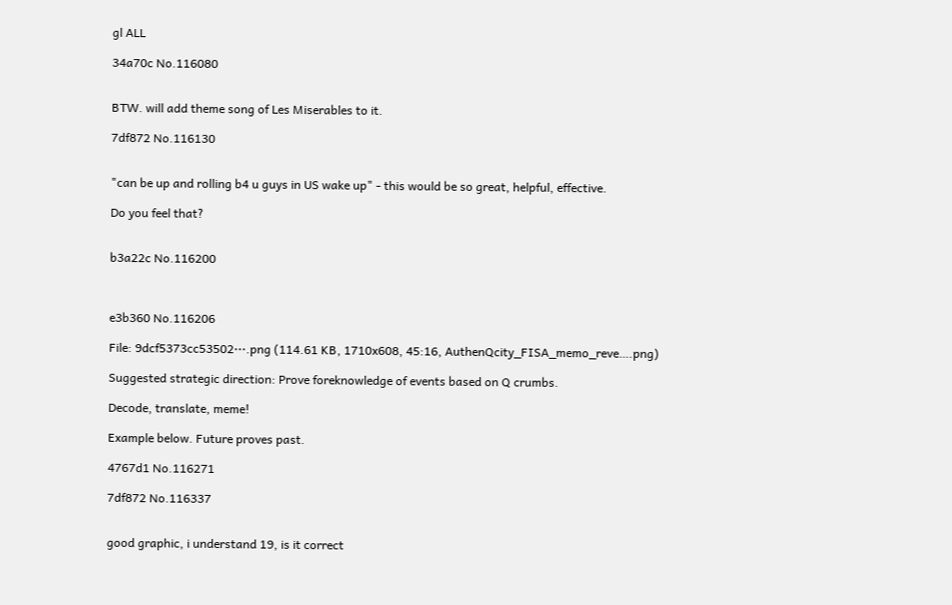gl ALL

34a70c No.116080


BTW. will add theme song of Les Miserables to it.

7df872 No.116130


"can be up and rolling b4 u guys in US wake up" - this would be so great, helpful, effective.

Do you feel that?


b3a22c No.116200



e3b360 No.116206

File: 9dcf5373cc53502⋯.png (114.61 KB, 1710x608, 45:16, AuthenQcity_FISA_memo_reve….png)

Suggested strategic direction: Prove foreknowledge of events based on Q crumbs.

Decode, translate, meme!

Example below. Future proves past.

4767d1 No.116271

7df872 No.116337


good graphic, i understand 19, is it correct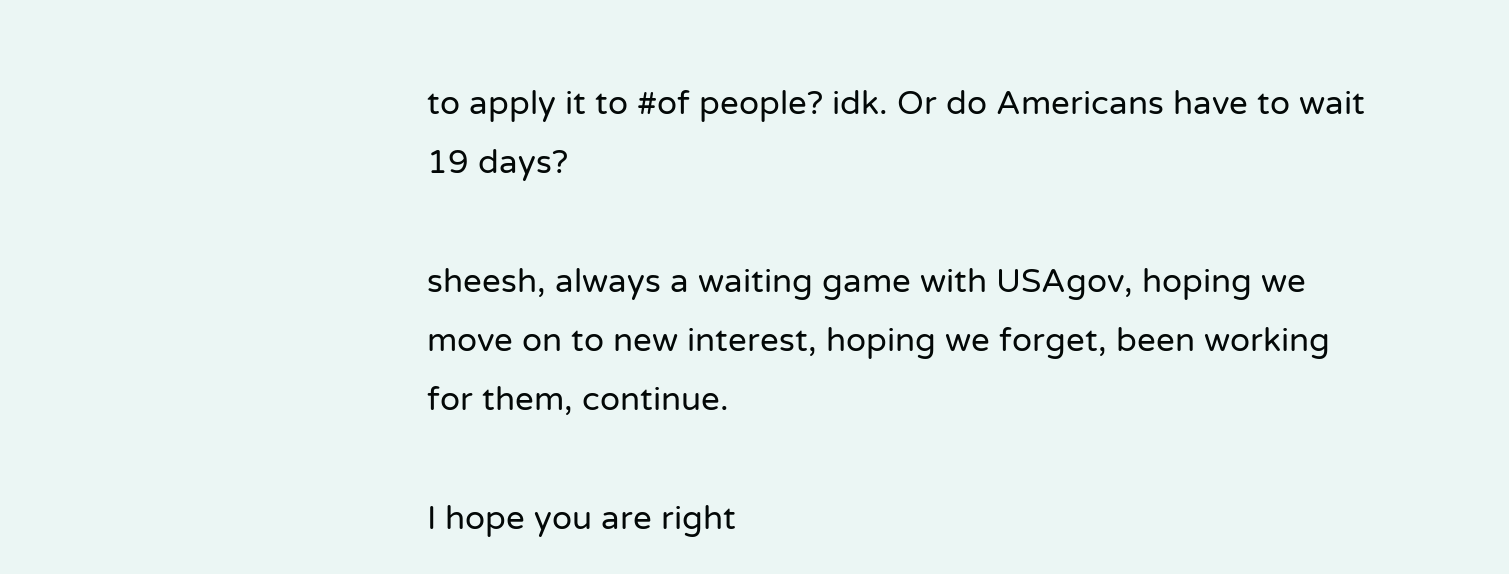to apply it to #of people? idk. Or do Americans have to wait 19 days?

sheesh, always a waiting game with USAgov, hoping we move on to new interest, hoping we forget, been working for them, continue.

I hope you are right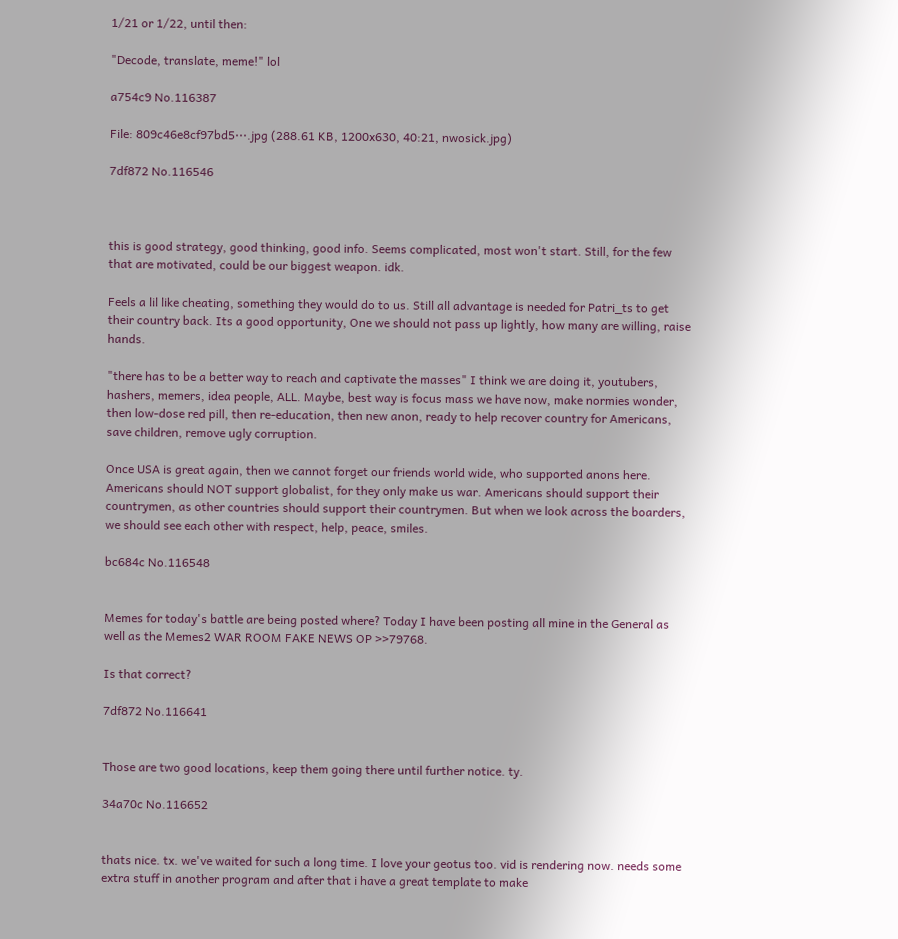1/21 or 1/22, until then:

"Decode, translate, meme!" lol

a754c9 No.116387

File: 809c46e8cf97bd5⋯.jpg (288.61 KB, 1200x630, 40:21, nwosick.jpg)

7df872 No.116546



this is good strategy, good thinking, good info. Seems complicated, most won't start. Still, for the few that are motivated, could be our biggest weapon. idk.

Feels a lil like cheating, something they would do to us. Still all advantage is needed for Patri_ts to get their country back. Its a good opportunity, One we should not pass up lightly, how many are willing, raise hands.

"there has to be a better way to reach and captivate the masses" I think we are doing it, youtubers, hashers, memers, idea people, ALL. Maybe, best way is focus mass we have now, make normies wonder, then low-dose red pill, then re-education, then new anon, ready to help recover country for Americans, save children, remove ugly corruption.

Once USA is great again, then we cannot forget our friends world wide, who supported anons here. Americans should NOT support globalist, for they only make us war. Americans should support their countrymen, as other countries should support their countrymen. But when we look across the boarders, we should see each other with respect, help, peace, smiles.

bc684c No.116548


Memes for today's battle are being posted where? Today I have been posting all mine in the General as well as the Memes2 WAR ROOM FAKE NEWS OP >>79768.

Is that correct?

7df872 No.116641


Those are two good locations, keep them going there until further notice. ty.

34a70c No.116652


thats nice. tx. we've waited for such a long time. I love your geotus too. vid is rendering now. needs some extra stuff in another program and after that i have a great template to make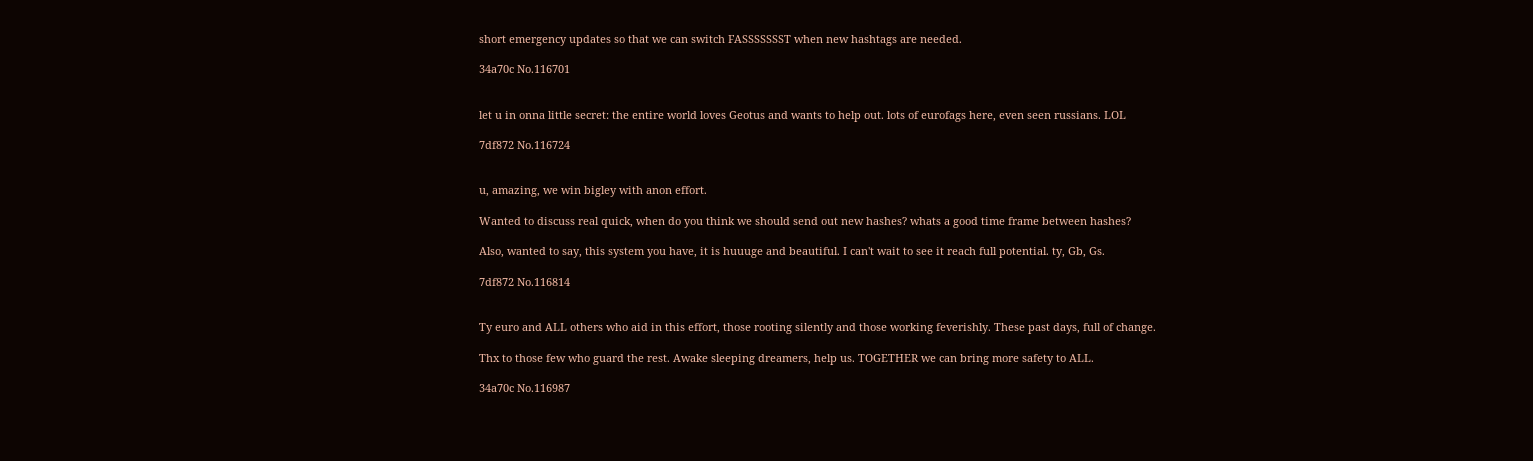short emergency updates so that we can switch FASSSSSSST when new hashtags are needed.

34a70c No.116701


let u in onna little secret: the entire world loves Geotus and wants to help out. lots of eurofags here, even seen russians. LOL

7df872 No.116724


u, amazing, we win bigley with anon effort.

Wanted to discuss real quick, when do you think we should send out new hashes? whats a good time frame between hashes?

Also, wanted to say, this system you have, it is huuuge and beautiful. I can't wait to see it reach full potential. ty, Gb, Gs.

7df872 No.116814


Ty euro and ALL others who aid in this effort, those rooting silently and those working feverishly. These past days, full of change.

Thx to those few who guard the rest. Awake sleeping dreamers, help us. TOGETHER we can bring more safety to ALL.

34a70c No.116987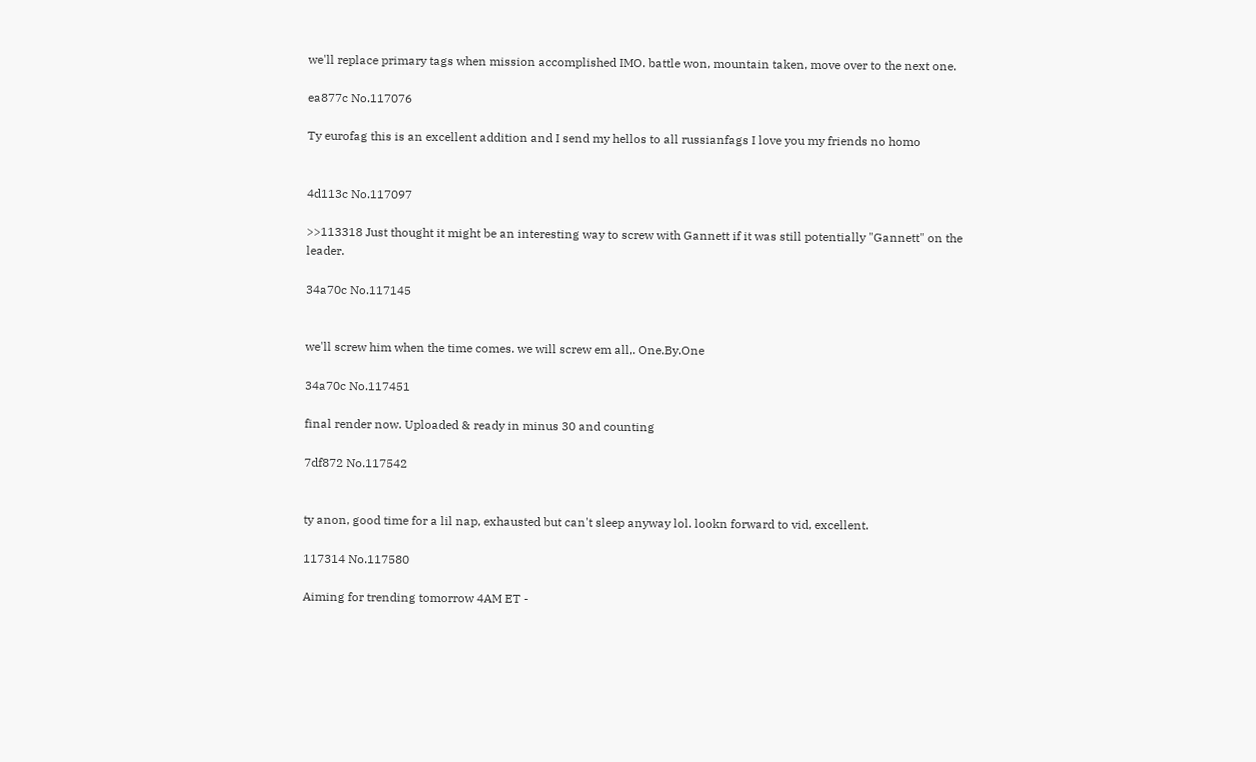we'll replace primary tags when mission accomplished IMO. battle won, mountain taken, move over to the next one.

ea877c No.117076

Ty eurofag this is an excellent addition and I send my hellos to all russianfags I love you my friends no homo


4d113c No.117097

>>113318 Just thought it might be an interesting way to screw with Gannett if it was still potentially "Gannett" on the leader.

34a70c No.117145


we'll screw him when the time comes. we will screw em all,. One.By.One

34a70c No.117451

final render now. Uploaded & ready in minus 30 and counting

7df872 No.117542


ty anon, good time for a lil nap, exhausted but can't sleep anyway lol. lookn forward to vid, excellent.

117314 No.117580

Aiming for trending tomorrow 4AM ET -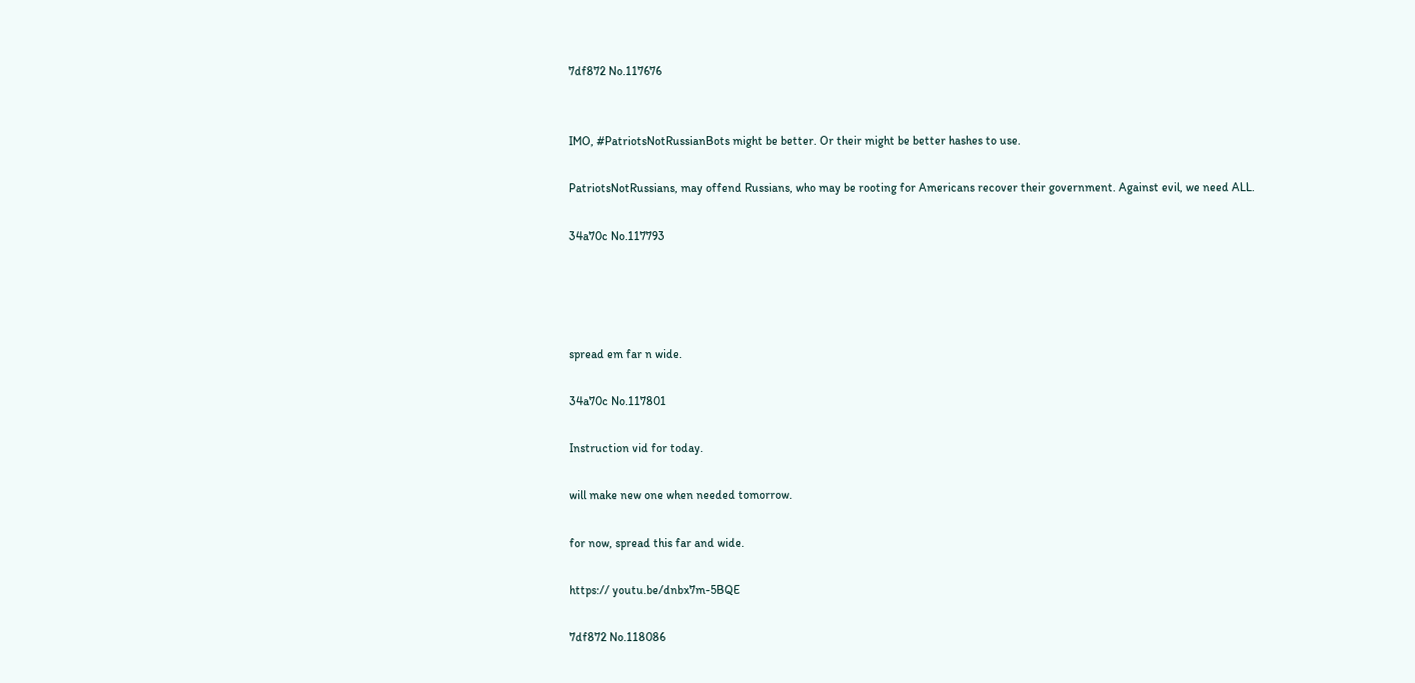7df872 No.117676


IMO, #PatriotsNotRussianBots might be better. Or their might be better hashes to use.

PatriotsNotRussians, may offend Russians, who may be rooting for Americans recover their government. Against evil, we need ALL.

34a70c No.117793




spread em far n wide.

34a70c No.117801

Instruction vid for today.

will make new one when needed tomorrow.

for now, spread this far and wide.

https:// youtu.be/dnbx7m-5BQE

7df872 No.118086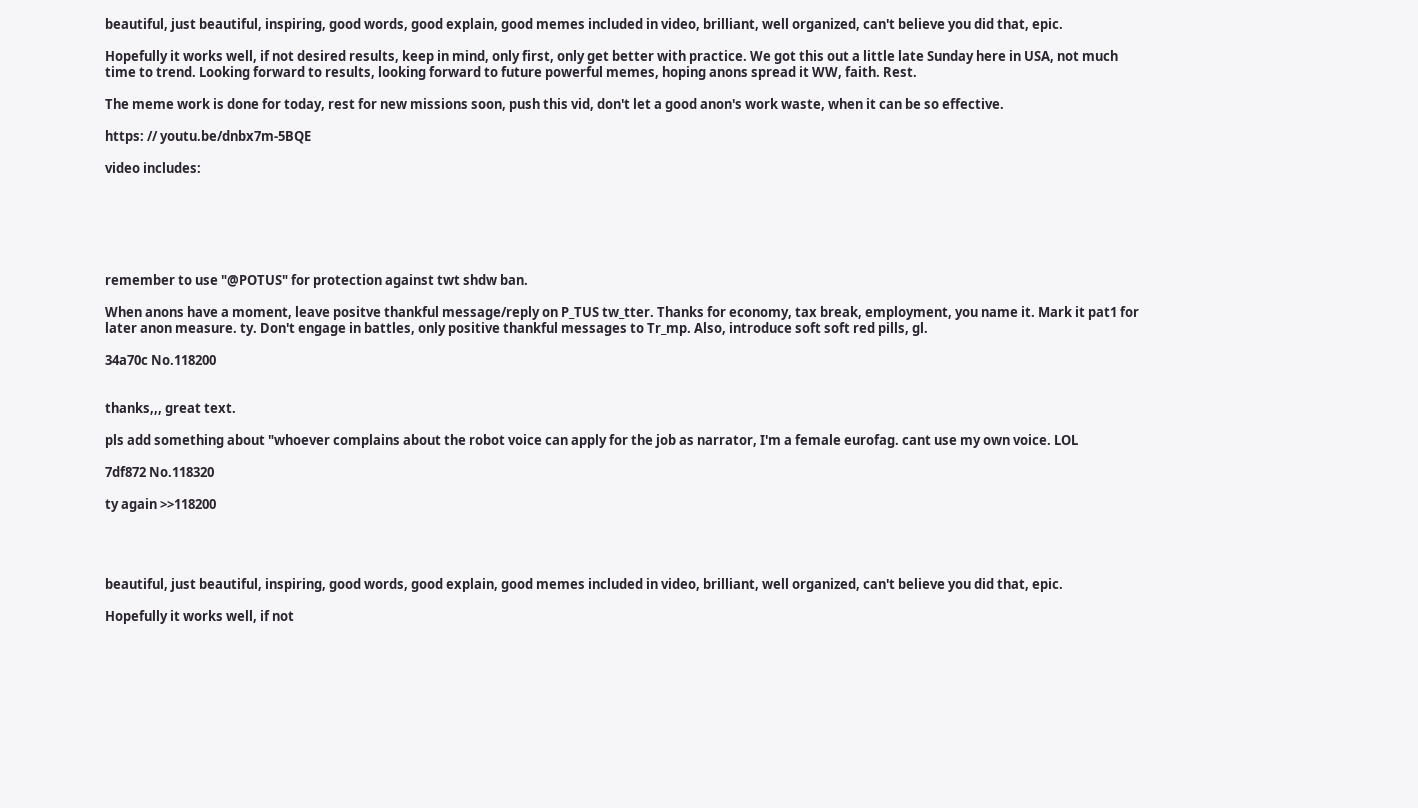beautiful, just beautiful, inspiring, good words, good explain, good memes included in video, brilliant, well organized, can't believe you did that, epic.

Hopefully it works well, if not desired results, keep in mind, only first, only get better with practice. We got this out a little late Sunday here in USA, not much time to trend. Looking forward to results, looking forward to future powerful memes, hoping anons spread it WW, faith. Rest.

The meme work is done for today, rest for new missions soon, push this vid, don't let a good anon's work waste, when it can be so effective.

https: // youtu.be/dnbx7m-5BQE

video includes:






remember to use "@POTUS" for protection against twt shdw ban.

When anons have a moment, leave positve thankful message/reply on P_TUS tw_tter. Thanks for economy, tax break, employment, you name it. Mark it pat1 for later anon measure. ty. Don't engage in battles, only positive thankful messages to Tr_mp. Also, introduce soft soft red pills, gl.

34a70c No.118200


thanks,,, great text.

pls add something about "whoever complains about the robot voice can apply for the job as narrator, I'm a female eurofag. cant use my own voice. LOL

7df872 No.118320

ty again >>118200




beautiful, just beautiful, inspiring, good words, good explain, good memes included in video, brilliant, well organized, can't believe you did that, epic.

Hopefully it works well, if not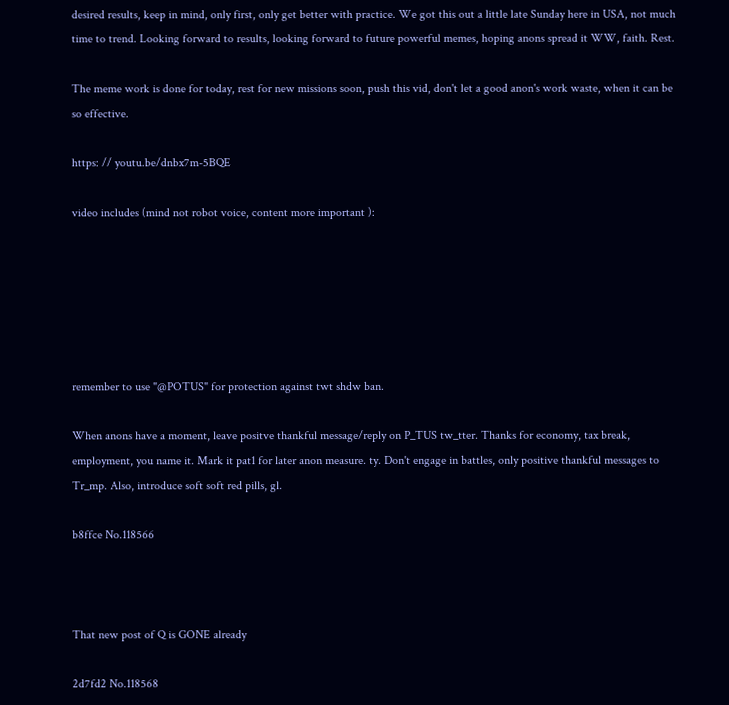desired results, keep in mind, only first, only get better with practice. We got this out a little late Sunday here in USA, not much time to trend. Looking forward to results, looking forward to future powerful memes, hoping anons spread it WW, faith. Rest.

The meme work is done for today, rest for new missions soon, push this vid, don't let a good anon's work waste, when it can be so effective.

https: // youtu.be/dnbx7m-5BQE

video includes (mind not robot voice, content more important ):






remember to use "@POTUS" for protection against twt shdw ban.

When anons have a moment, leave positve thankful message/reply on P_TUS tw_tter. Thanks for economy, tax break, employment, you name it. Mark it pat1 for later anon measure. ty. Don't engage in battles, only positive thankful messages to Tr_mp. Also, introduce soft soft red pills, gl.

b8ffce No.118566



That new post of Q is GONE already

2d7fd2 No.118568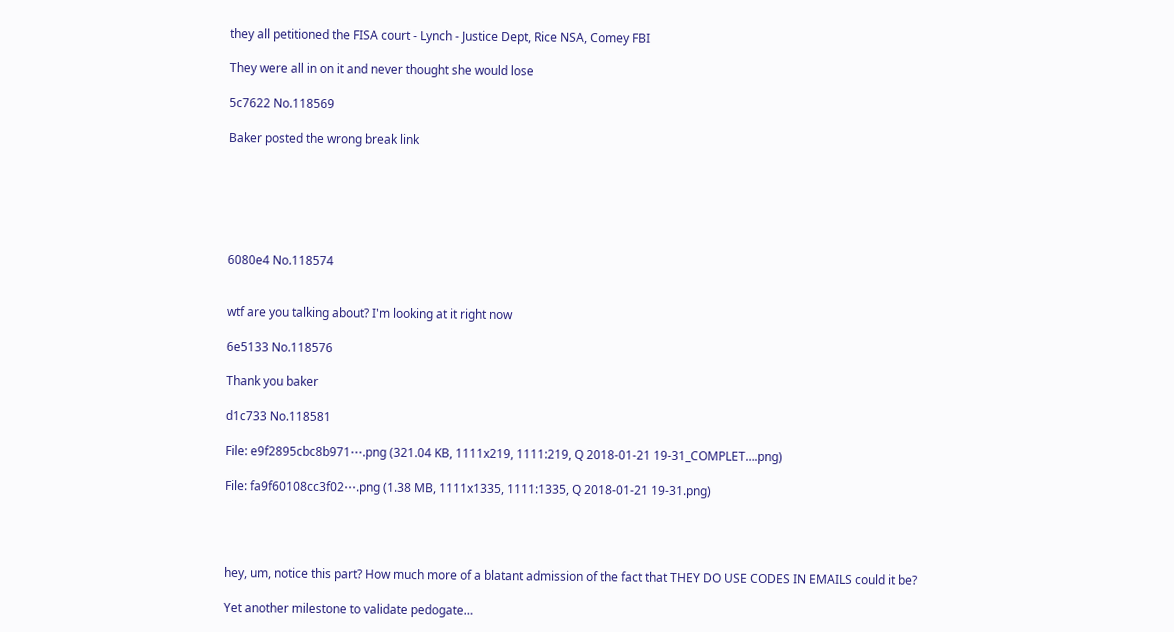they all petitioned the FISA court - Lynch - Justice Dept, Rice NSA, Comey FBI

They were all in on it and never thought she would lose

5c7622 No.118569

Baker posted the wrong break link






6080e4 No.118574


wtf are you talking about? I'm looking at it right now

6e5133 No.118576

Thank you baker

d1c733 No.118581

File: e9f2895cbc8b971⋯.png (321.04 KB, 1111x219, 1111:219, Q 2018-01-21 19-31_COMPLET….png)

File: fa9f60108cc3f02⋯.png (1.38 MB, 1111x1335, 1111:1335, Q 2018-01-21 19-31.png)




hey, um, notice this part? How much more of a blatant admission of the fact that THEY DO USE CODES IN EMAILS could it be?

Yet another milestone to validate pedogate…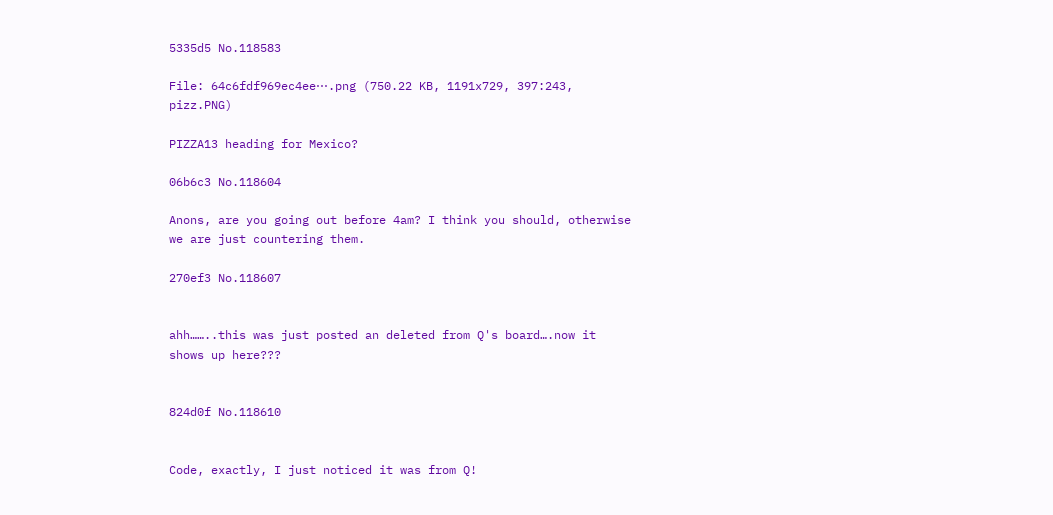5335d5 No.118583

File: 64c6fdf969ec4ee⋯.png (750.22 KB, 1191x729, 397:243, pizz.PNG)

PIZZA13 heading for Mexico?

06b6c3 No.118604

Anons, are you going out before 4am? I think you should, otherwise we are just countering them.

270ef3 No.118607


ahh……..this was just posted an deleted from Q's board….now it shows up here???


824d0f No.118610


Code, exactly, I just noticed it was from Q!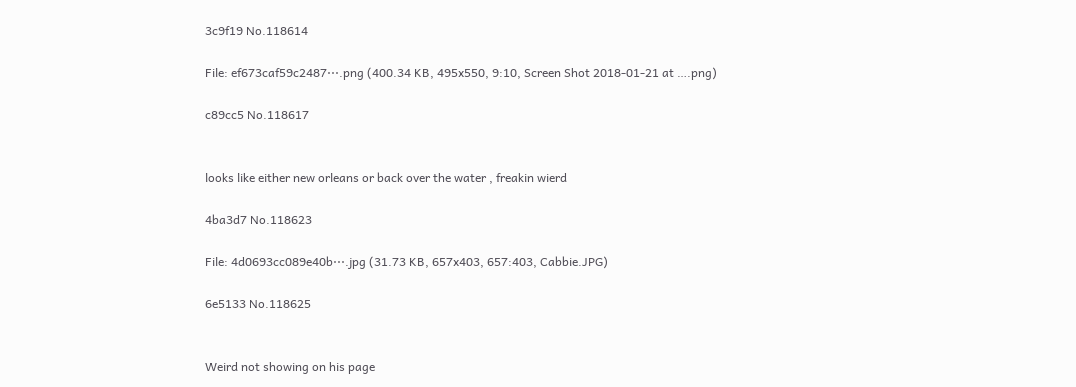3c9f19 No.118614

File: ef673caf59c2487⋯.png (400.34 KB, 495x550, 9:10, Screen Shot 2018-01-21 at ….png)

c89cc5 No.118617


looks like either new orleans or back over the water , freakin wierd

4ba3d7 No.118623

File: 4d0693cc089e40b⋯.jpg (31.73 KB, 657x403, 657:403, Cabbie.JPG)

6e5133 No.118625


Weird not showing on his page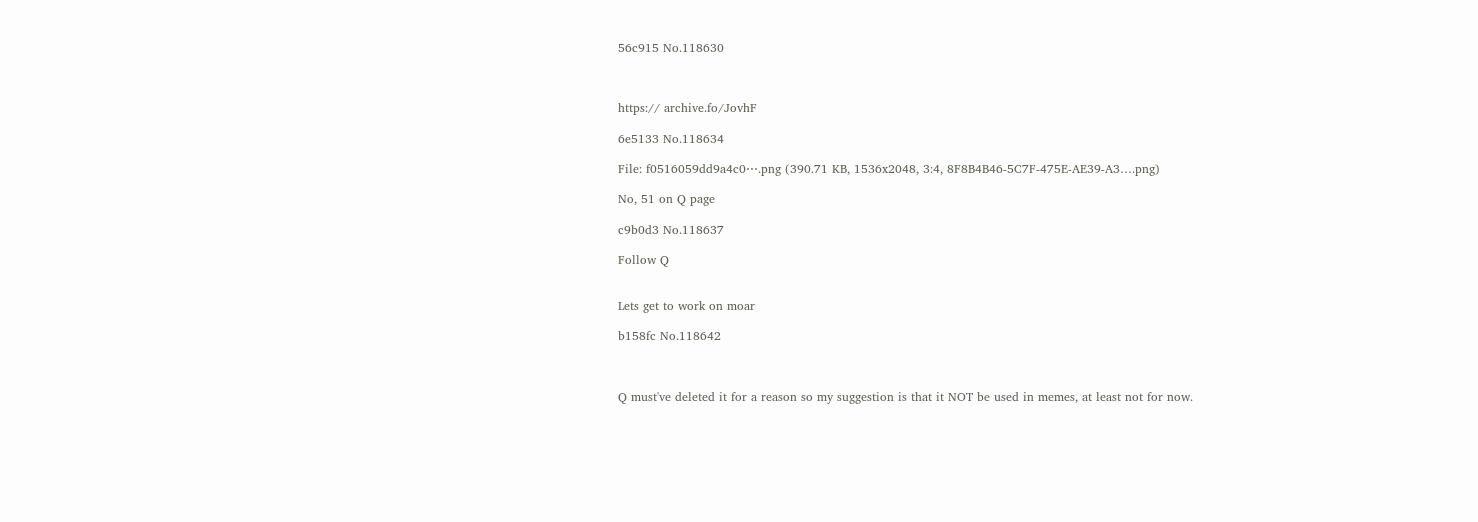56c915 No.118630



https:// archive.fo/JovhF

6e5133 No.118634

File: f0516059dd9a4c0⋯.png (390.71 KB, 1536x2048, 3:4, 8F8B4B46-5C7F-475E-AE39-A3….png)

No, 51 on Q page

c9b0d3 No.118637

Follow Q


Lets get to work on moar

b158fc No.118642



Q must've deleted it for a reason so my suggestion is that it NOT be used in memes, at least not for now.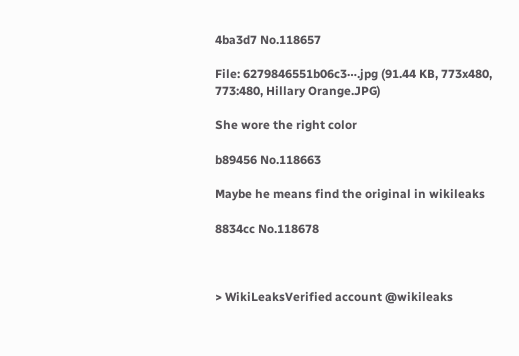4ba3d7 No.118657

File: 6279846551b06c3⋯.jpg (91.44 KB, 773x480, 773:480, Hillary Orange.JPG)

She wore the right color

b89456 No.118663

Maybe he means find the original in wikileaks

8834cc No.118678



> WikiLeaksVerified account @wikileaks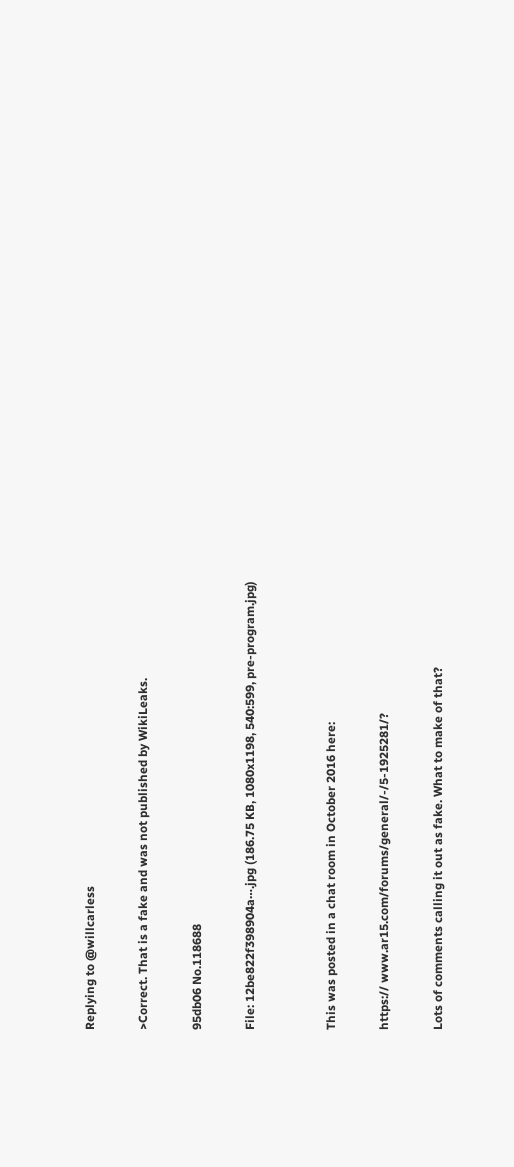Replying to @willcarless

>Correct. That is a fake and was not published by WikiLeaks.

95db06 No.118688

File: 12be822f398904a⋯.jpg (186.75 KB, 1080x1198, 540:599, pre-program.jpg)


This was posted in a chat room in October 2016 here:

https:// www.ar15.com/forums/general/-/5-1925281/?

Lots of comments calling it out as fake. What to make of that?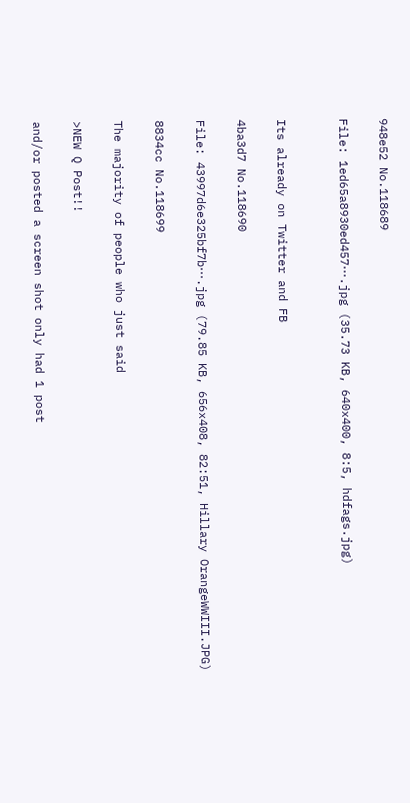948e52 No.118689

File: 1ed65a8930ed457⋯.jpg (35.73 KB, 640x400, 8:5, hdfags.jpg)


Its already on Twitter and FB

4ba3d7 No.118690

File: 43997d6e325bf7b⋯.jpg (79.85 KB, 656x408, 82:51, Hillary OrangeWWIII.JPG)

8834cc No.118699

The majority of people who just said

>NEW Q Post!!

and/or posted a screen shot only had 1 post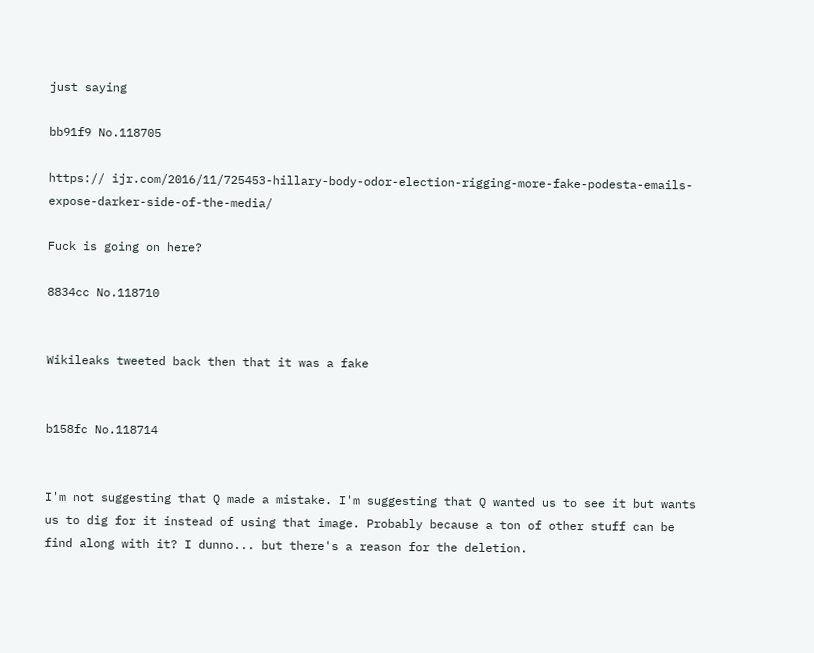just saying

bb91f9 No.118705

https:// ijr.com/2016/11/725453-hillary-body-odor-election-rigging-more-fake-podesta-emails-expose-darker-side-of-the-media/

Fuck is going on here?

8834cc No.118710


Wikileaks tweeted back then that it was a fake


b158fc No.118714


I'm not suggesting that Q made a mistake. I'm suggesting that Q wanted us to see it but wants us to dig for it instead of using that image. Probably because a ton of other stuff can be find along with it? I dunno... but there's a reason for the deletion.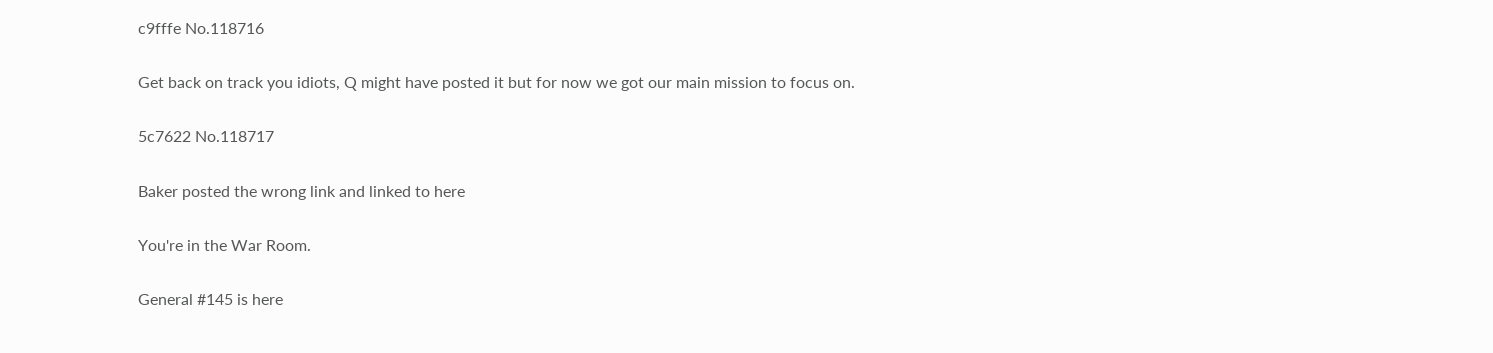c9fffe No.118716

Get back on track you idiots, Q might have posted it but for now we got our main mission to focus on.

5c7622 No.118717

Baker posted the wrong link and linked to here

You're in the War Room.

General #145 is here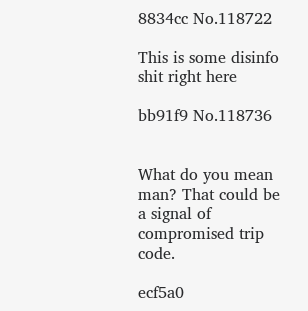8834cc No.118722

This is some disinfo shit right here

bb91f9 No.118736


What do you mean man? That could be a signal of compromised trip code.

ecf5a0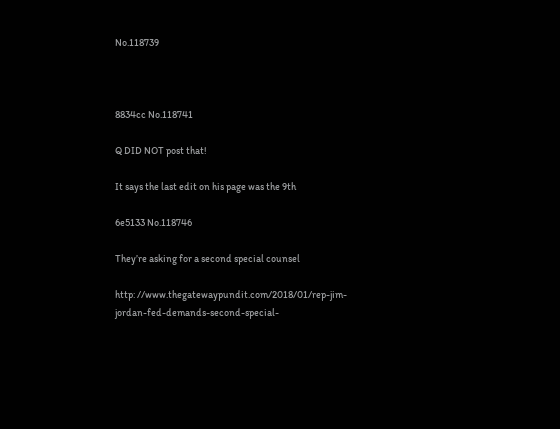No.118739



8834cc No.118741

Q DID NOT post that!

It says the last edit on his page was the 9th

6e5133 No.118746

They’re asking for a second special counsel

http: //www.thegatewaypundit.com/2018/01/rep-jim-jordan-fed-demands-second-special-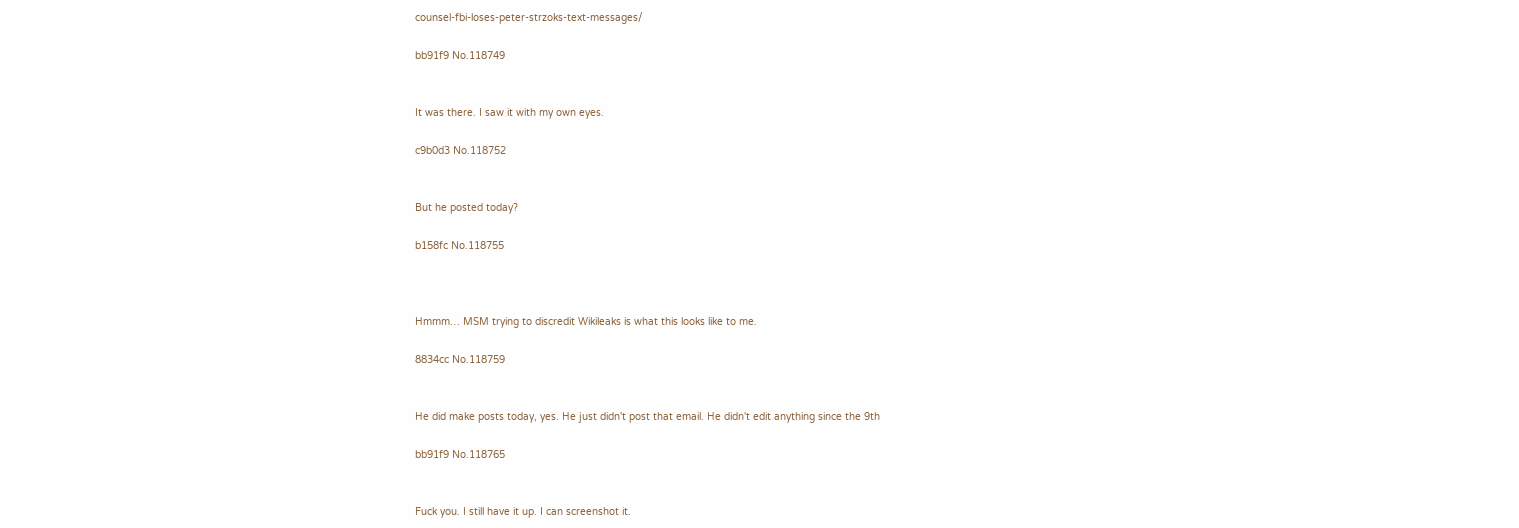counsel-fbi-loses-peter-strzoks-text-messages/

bb91f9 No.118749


It was there. I saw it with my own eyes.

c9b0d3 No.118752


But he posted today?

b158fc No.118755



Hmmm… MSM trying to discredit Wikileaks is what this looks like to me.

8834cc No.118759


He did make posts today, yes. He just didn't post that email. He didn't edit anything since the 9th

bb91f9 No.118765


Fuck you. I still have it up. I can screenshot it.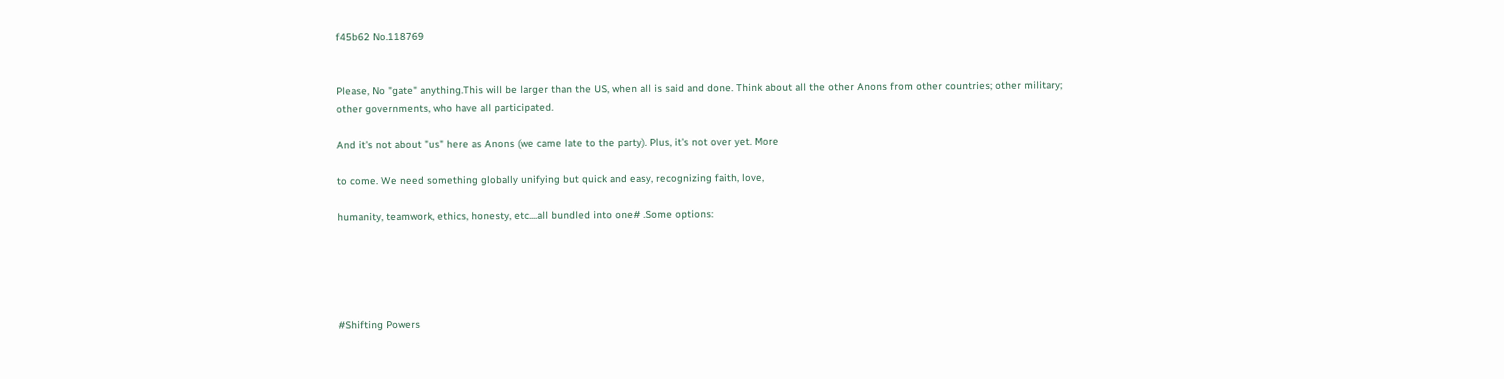f45b62 No.118769


Please, No "gate" anything.This will be larger than the US, when all is said and done. Think about all the other Anons from other countries; other military; other governments, who have all participated.

And it's not about "us" here as Anons (we came late to the party). Plus, it's not over yet. More

to come. We need something globally unifying but quick and easy, recognizing faith, love,

humanity, teamwork, ethics, honesty, etc....all bundled into one# .Some options:





#Shifting Powers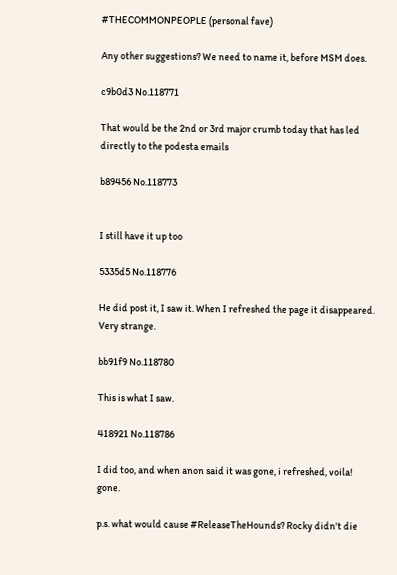#THECOMMONPEOPLE (personal fave)

Any other suggestions? We need to name it, before MSM does.

c9b0d3 No.118771

That would be the 2nd or 3rd major crumb today that has led directly to the podesta emails

b89456 No.118773


I still have it up too

5335d5 No.118776

He did post it, I saw it. When I refreshed the page it disappeared. Very strange.

bb91f9 No.118780

This is what I saw.

418921 No.118786

I did too, and when anon said it was gone, i refreshed, voila! gone.

p.s. what would cause #ReleaseTheHounds? Rocky didn't die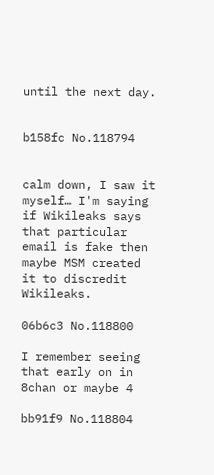until the next day.


b158fc No.118794


calm down, I saw it myself… I'm saying if Wikileaks says that particular email is fake then maybe MSM created it to discredit Wikileaks.

06b6c3 No.118800

I remember seeing that early on in 8chan or maybe 4

bb91f9 No.118804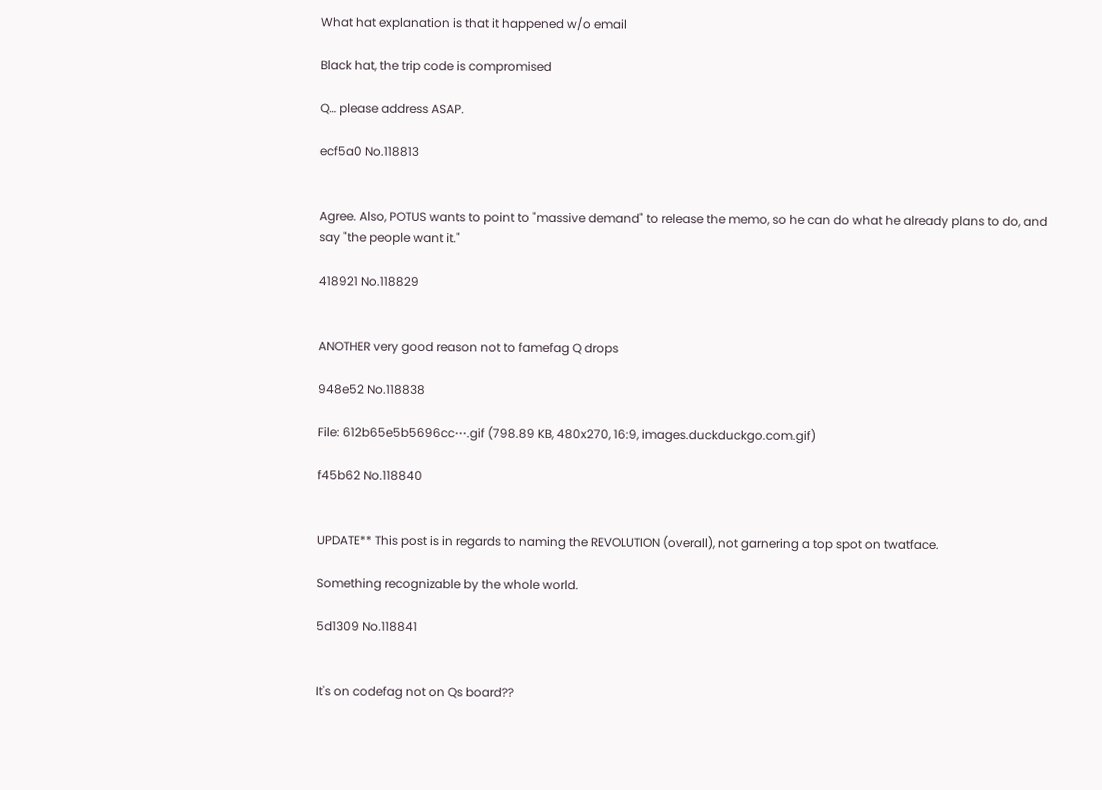What hat explanation is that it happened w/o email

Black hat, the trip code is compromised

Q… please address ASAP.

ecf5a0 No.118813


Agree. Also, POTUS wants to point to "massive demand" to release the memo, so he can do what he already plans to do, and say "the people want it."

418921 No.118829


ANOTHER very good reason not to famefag Q drops

948e52 No.118838

File: 612b65e5b5696cc⋯.gif (798.89 KB, 480x270, 16:9, images.duckduckgo.com.gif)

f45b62 No.118840


UPDATE** This post is in regards to naming the REVOLUTION (overall), not garnering a top spot on twatface.

Something recognizable by the whole world.

5d1309 No.118841


It's on codefag not on Qs board??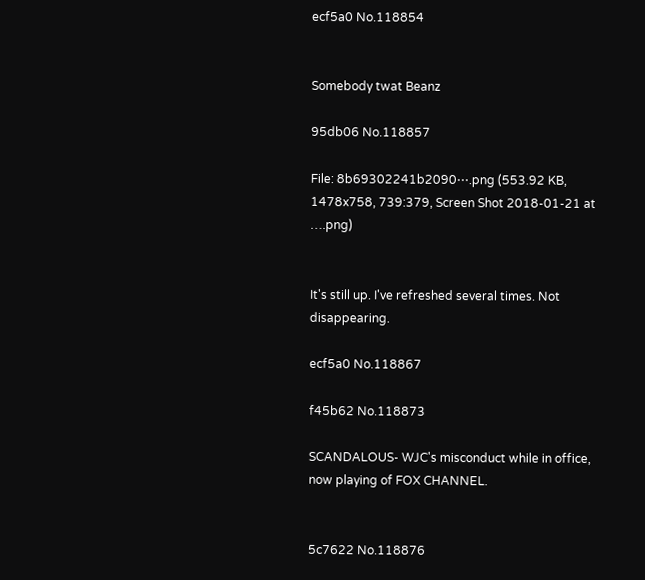ecf5a0 No.118854


Somebody twat Beanz

95db06 No.118857

File: 8b69302241b2090⋯.png (553.92 KB, 1478x758, 739:379, Screen Shot 2018-01-21 at ….png)


It's still up. I've refreshed several times. Not disappearing.

ecf5a0 No.118867

f45b62 No.118873

SCANDALOUS- WJC's misconduct while in office, now playing of FOX CHANNEL.


5c7622 No.118876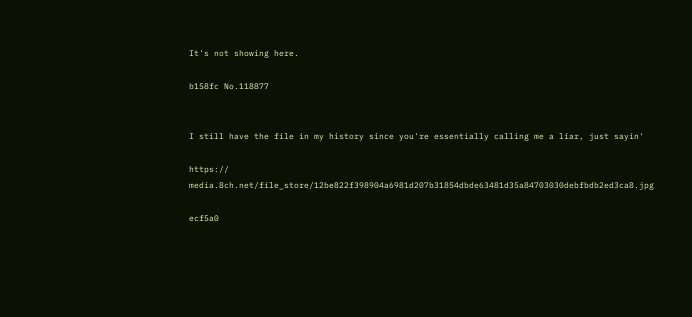It's not showing here.

b158fc No.118877


I still have the file in my history since you're essentially calling me a liar, just sayin'

https:// media.8ch.net/file_store/12be822f398904a6981d207b31854dbde63481d35a84703030debfbdb2ed3ca8.jpg

ecf5a0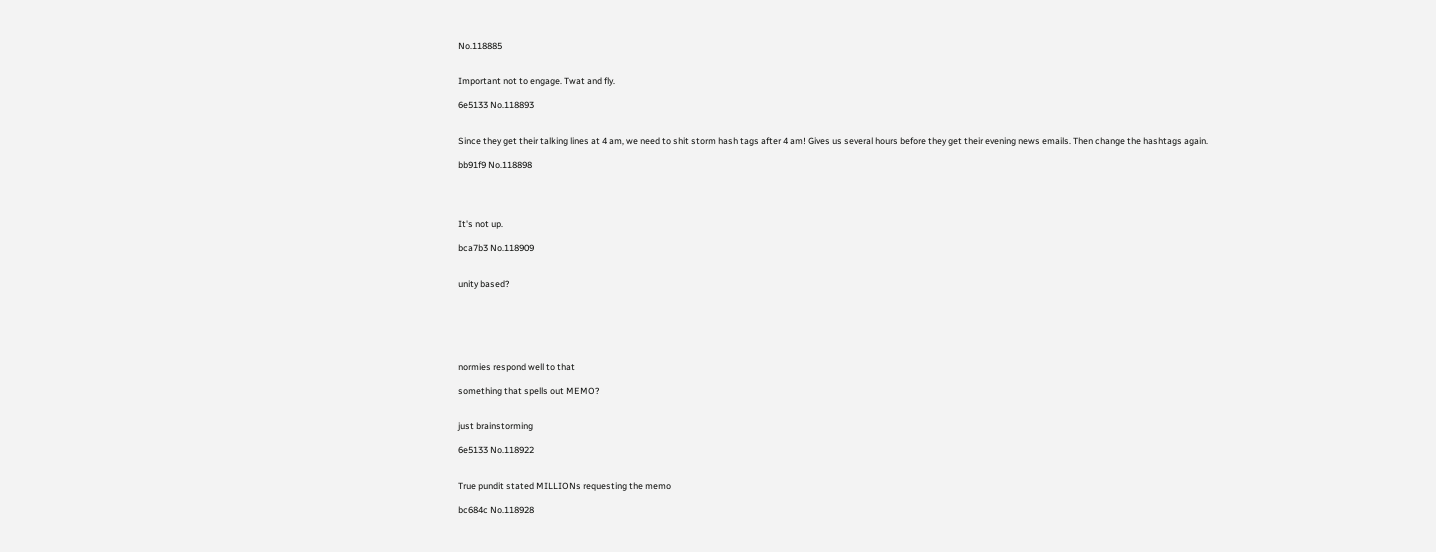No.118885


Important not to engage. Twat and fly.

6e5133 No.118893


Since they get their talking lines at 4 am, we need to shit storm hash tags after 4 am! Gives us several hours before they get their evening news emails. Then change the hashtags again.

bb91f9 No.118898




It's not up.

bca7b3 No.118909


unity based?






normies respond well to that

something that spells out MEMO?


just brainstorming

6e5133 No.118922


True pundit stated MILLIONs requesting the memo

bc684c No.118928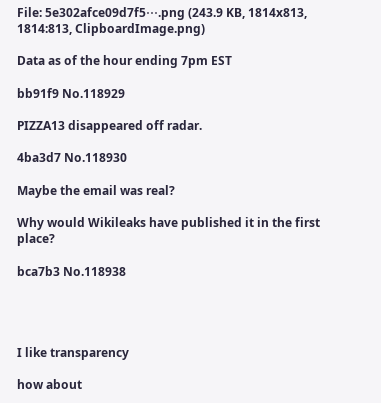File: 5e302afce09d7f5⋯.png (243.9 KB, 1814x813, 1814:813, ClipboardImage.png)

Data as of the hour ending 7pm EST

bb91f9 No.118929

PIZZA13 disappeared off radar.

4ba3d7 No.118930

Maybe the email was real?

Why would Wikileaks have published it in the first place?

bca7b3 No.118938




I like transparency

how about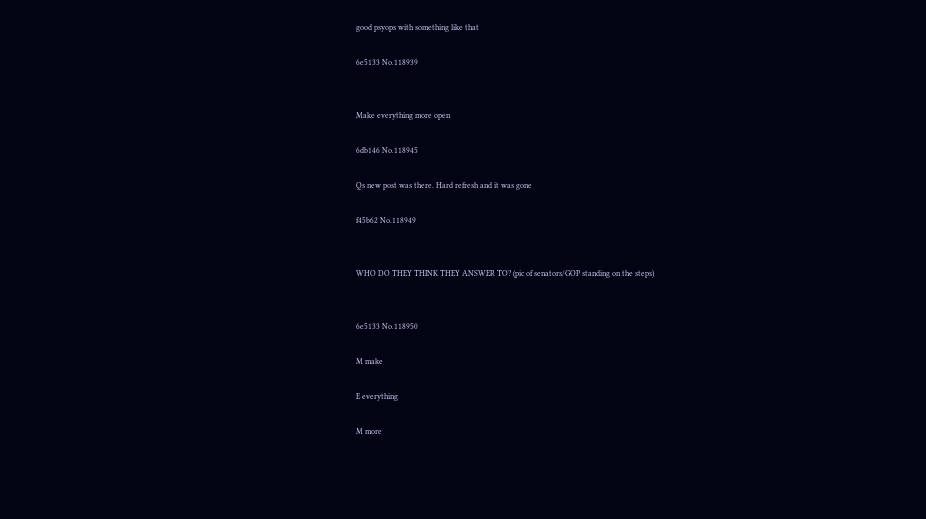good psyops with something like that

6e5133 No.118939


Make everything more open

6db146 No.118945

Qs new post was there. Hard refresh and it was gone

f45b62 No.118949


WHO DO THEY THINK THEY ANSWER TO? (pic of senators/GOP standing on the steps)


6e5133 No.118950

M make

E everything

M more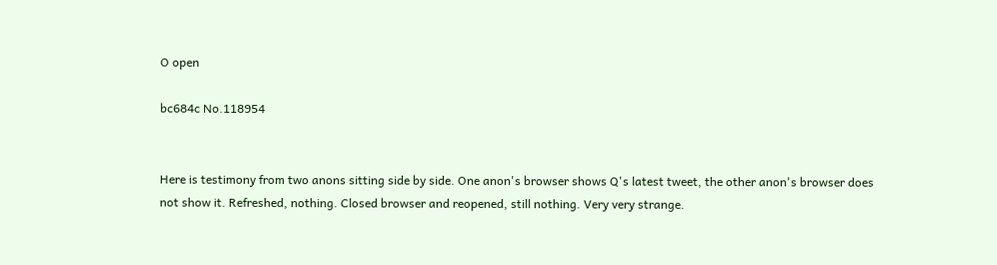O open

bc684c No.118954


Here is testimony from two anons sitting side by side. One anon's browser shows Q's latest tweet, the other anon's browser does not show it. Refreshed, nothing. Closed browser and reopened, still nothing. Very very strange.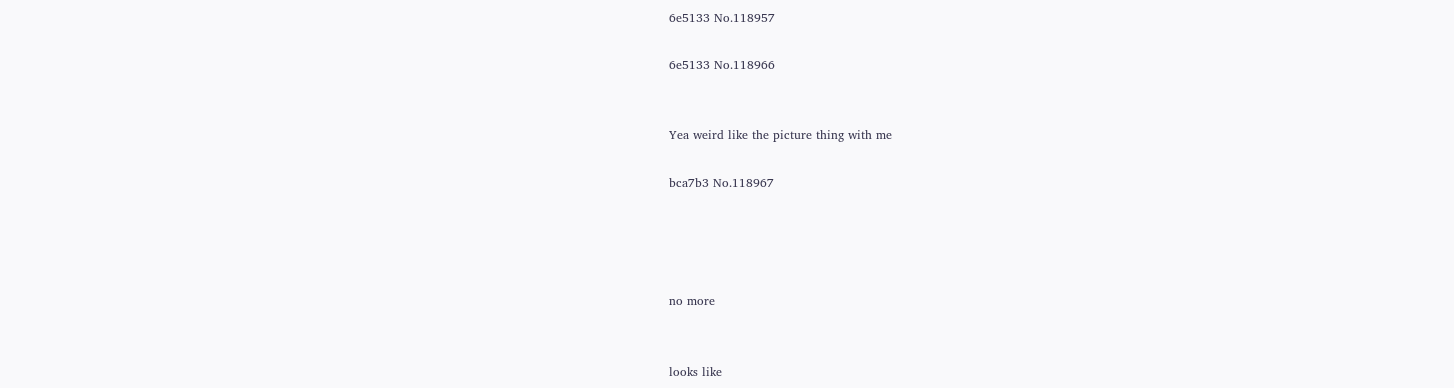6e5133 No.118957

6e5133 No.118966


Yea weird like the picture thing with me

bca7b3 No.118967




no more


looks like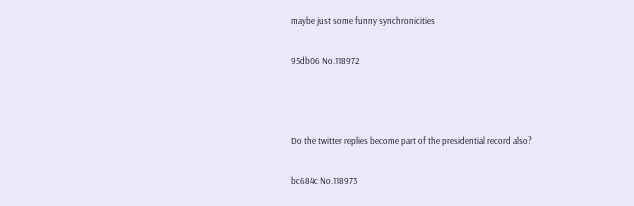maybe just some funny synchronicities

95db06 No.118972



Do the twitter replies become part of the presidential record also?

bc684c No.118973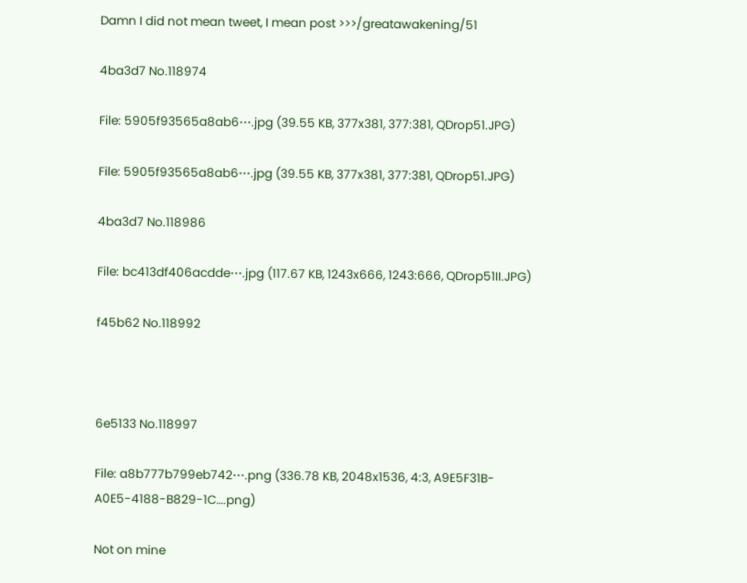Damn I did not mean tweet, I mean post >>>/greatawakening/51

4ba3d7 No.118974

File: 5905f93565a8ab6⋯.jpg (39.55 KB, 377x381, 377:381, QDrop51.JPG)

File: 5905f93565a8ab6⋯.jpg (39.55 KB, 377x381, 377:381, QDrop51.JPG)

4ba3d7 No.118986

File: bc413df406acdde⋯.jpg (117.67 KB, 1243x666, 1243:666, QDrop51II.JPG)

f45b62 No.118992



6e5133 No.118997

File: a8b777b799eb742⋯.png (336.78 KB, 2048x1536, 4:3, A9E5F31B-A0E5-4188-B829-1C….png)

Not on mine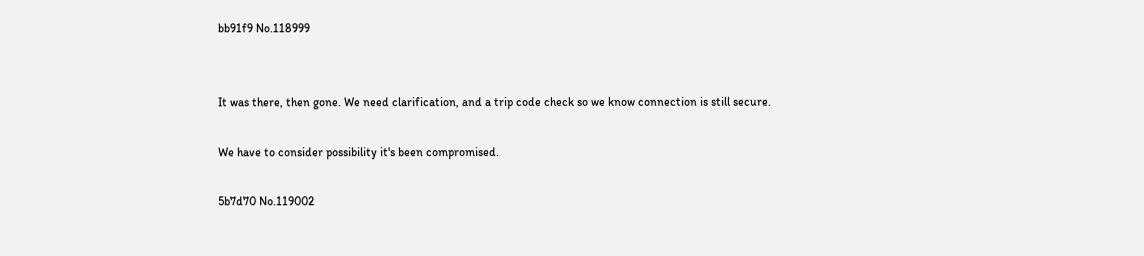bb91f9 No.118999


It was there, then gone. We need clarification, and a trip code check so we know connection is still secure.

We have to consider possibility it's been compromised.

5b7d70 No.119002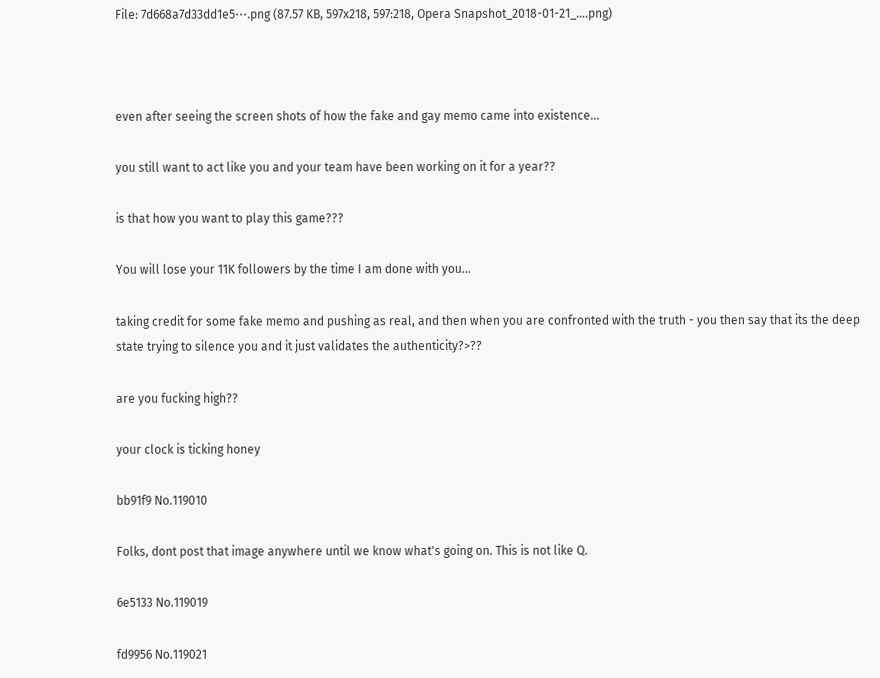File: 7d668a7d33dd1e5⋯.png (87.57 KB, 597x218, 597:218, Opera Snapshot_2018-01-21_….png)



even after seeing the screen shots of how the fake and gay memo came into existence…

you still want to act like you and your team have been working on it for a year??

is that how you want to play this game???

You will lose your 11K followers by the time I am done with you…

taking credit for some fake memo and pushing as real, and then when you are confronted with the truth - you then say that its the deep state trying to silence you and it just validates the authenticity?>??

are you fucking high??

your clock is ticking honey

bb91f9 No.119010

Folks, dont post that image anywhere until we know what's going on. This is not like Q.

6e5133 No.119019

fd9956 No.119021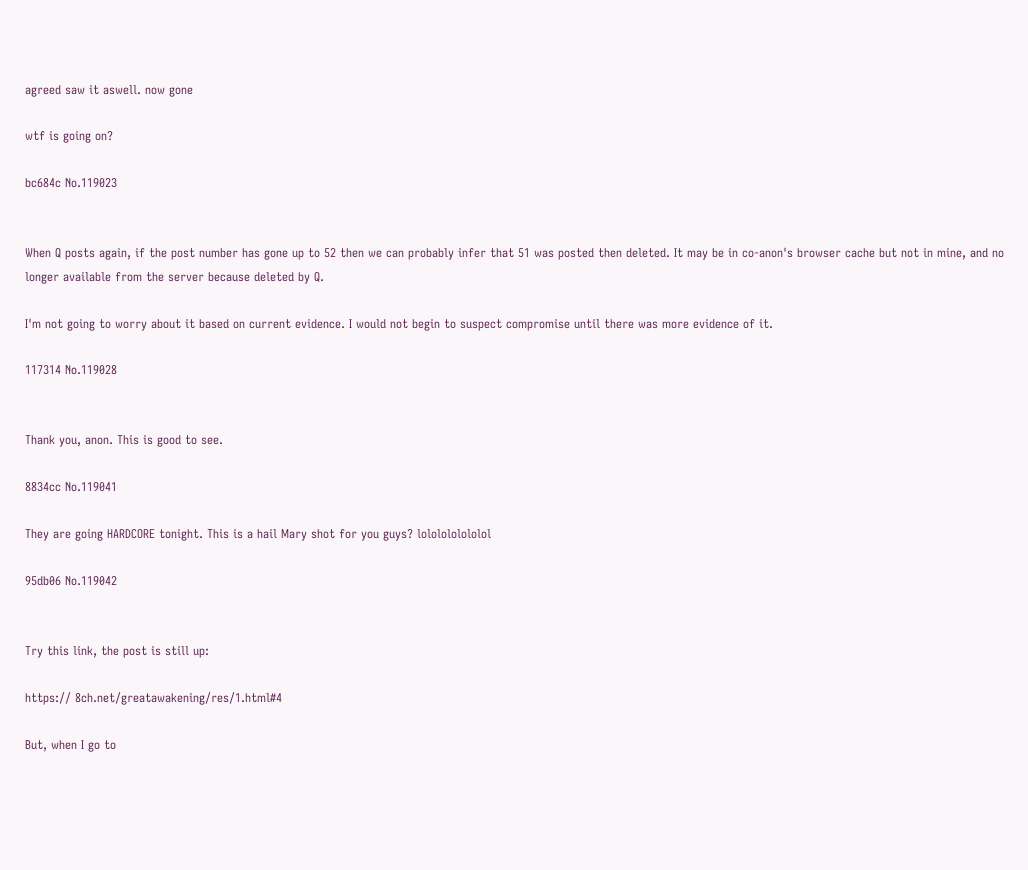agreed saw it aswell. now gone

wtf is going on?

bc684c No.119023


When Q posts again, if the post number has gone up to 52 then we can probably infer that 51 was posted then deleted. It may be in co-anon's browser cache but not in mine, and no longer available from the server because deleted by Q.

I'm not going to worry about it based on current evidence. I would not begin to suspect compromise until there was more evidence of it.

117314 No.119028


Thank you, anon. This is good to see.

8834cc No.119041

They are going HARDCORE tonight. This is a hail Mary shot for you guys? lololololololol

95db06 No.119042


Try this link, the post is still up:

https:// 8ch.net/greatawakening/res/1.html#4

But, when I go to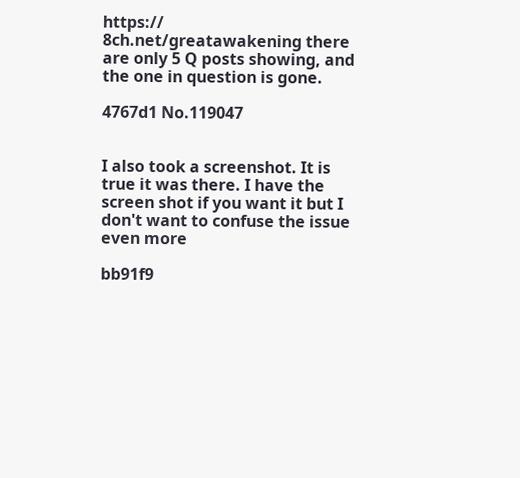https:// 8ch.net/greatawakening there are only 5 Q posts showing, and the one in question is gone.

4767d1 No.119047


I also took a screenshot. It is true it was there. I have the screen shot if you want it but I don't want to confuse the issue even more

bb91f9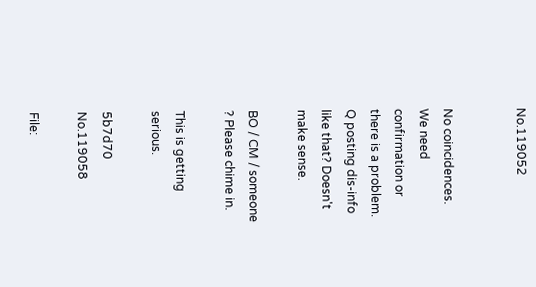No.119052


No coincidences. We need confirmation or there is a problem. Q posting dis-info like that? Doesn't make sense.

BO / CM / someone ? Please chime in.

This is getting serious.

5b7d70 No.119058

File: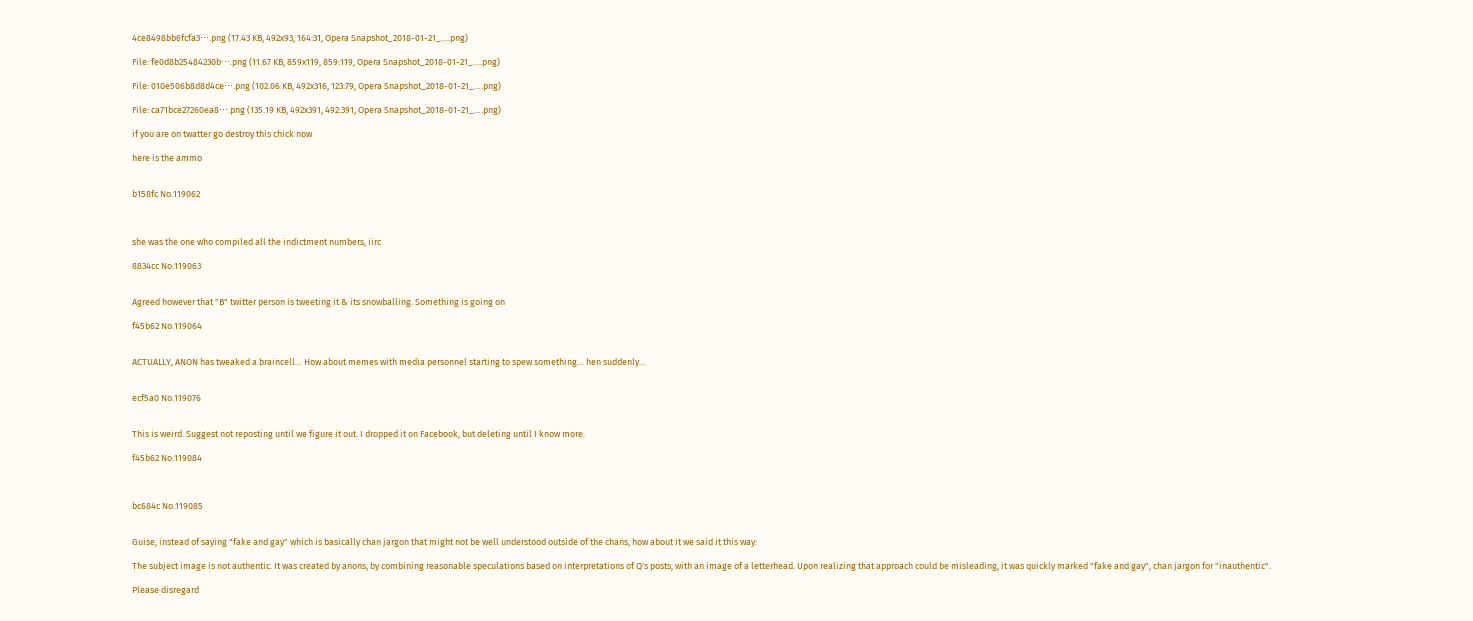4ce8498bb6fcfa3⋯.png (17.43 KB, 492x93, 164:31, Opera Snapshot_2018-01-21_….png)

File: fe0d8b25484230b⋯.png (11.67 KB, 859x119, 859:119, Opera Snapshot_2018-01-21_….png)

File: 010e506b8d8d4ce⋯.png (102.06 KB, 492x316, 123:79, Opera Snapshot_2018-01-21_….png)

File: ca71bce27260ea8⋯.png (135.19 KB, 492x391, 492:391, Opera Snapshot_2018-01-21_….png)

if you are on twatter go destroy this chick now

here is the ammo


b158fc No.119062



she was the one who compiled all the indictment numbers, iirc

8834cc No.119063


Agreed however that "B" twitter person is tweeting it & its snowballing. Something is going on

f45b62 No.119064


ACTUALLY, ANON has tweaked a braincell… How about memes with media personnel starting to spew something… hen suddenly…


ecf5a0 No.119076


This is weird. Suggest not reposting until we figure it out. I dropped it on Facebook, but deleting until I know more.

f45b62 No.119084



bc684c No.119085


Guise, instead of saying "fake and gay" which is basically chan jargon that might not be well understood outside of the chans, how about it we said it this way:

The subject image is not authentic. It was created by anons, by combining reasonable speculations based on interpretations of Q's posts, with an image of a letterhead. Upon realizing that approach could be misleading, it was quickly marked "fake and gay", chan jargon for "inauthentic".

Please disregard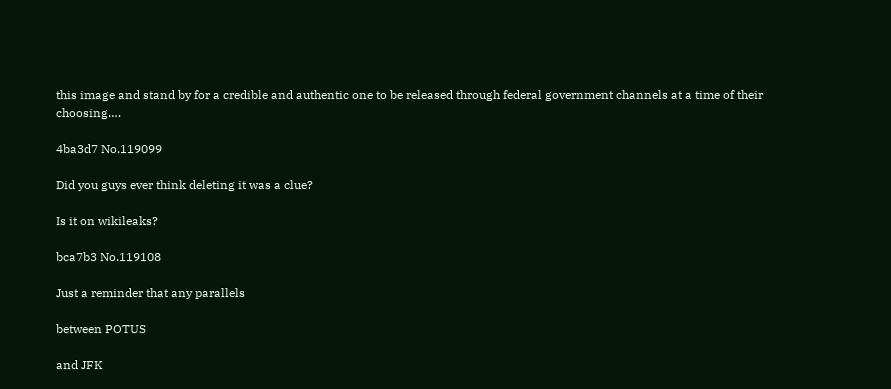this image and stand by for a credible and authentic one to be released through federal government channels at a time of their choosing….

4ba3d7 No.119099

Did you guys ever think deleting it was a clue?

Is it on wikileaks?

bca7b3 No.119108

Just a reminder that any parallels

between POTUS

and JFK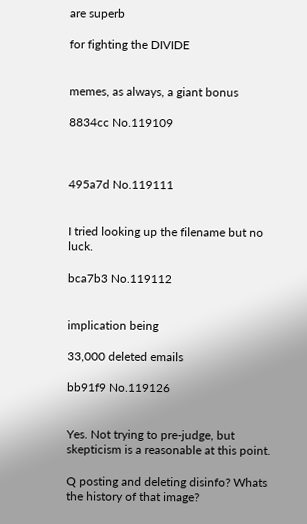are superb

for fighting the DIVIDE


memes, as always, a giant bonus

8834cc No.119109



495a7d No.119111


I tried looking up the filename but no luck.

bca7b3 No.119112


implication being

33,000 deleted emails

bb91f9 No.119126


Yes. Not trying to pre-judge, but skepticism is a reasonable at this point.

Q posting and deleting disinfo? Whats the history of that image?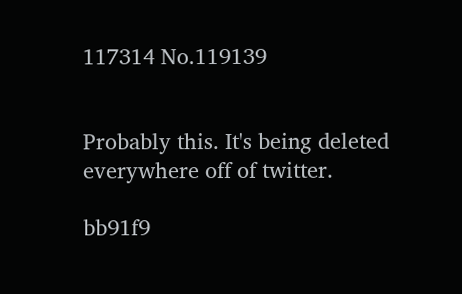117314 No.119139


Probably this. It's being deleted everywhere off of twitter.

bb91f9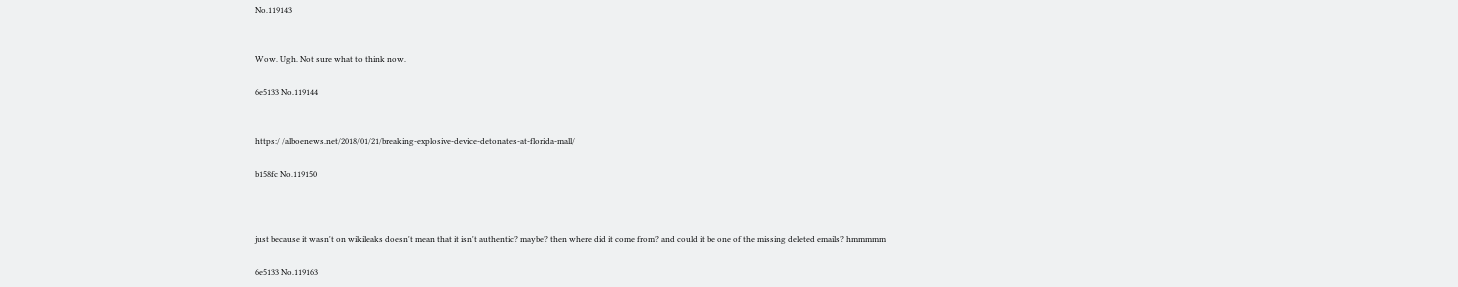No.119143


Wow. Ugh. Not sure what to think now.

6e5133 No.119144


https:/ /alboenews.net/2018/01/21/breaking-explosive-device-detonates-at-florida-mall/

b158fc No.119150



just because it wasn't on wikileaks doesn't mean that it isn't authentic? maybe? then where did it come from? and could it be one of the missing deleted emails? hmmmmm

6e5133 No.119163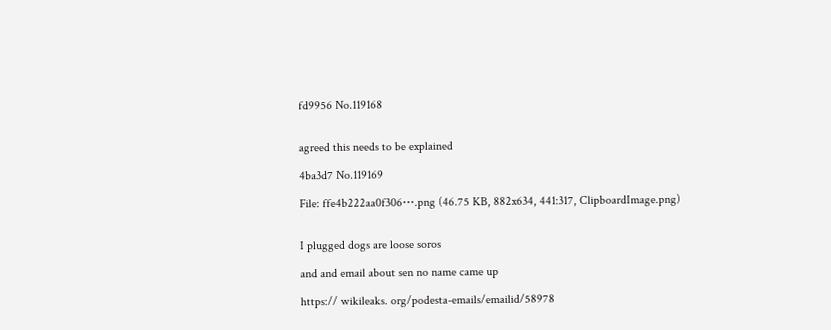fd9956 No.119168


agreed this needs to be explained

4ba3d7 No.119169

File: ffe4b222aa0f306⋯.png (46.75 KB, 882x634, 441:317, ClipboardImage.png)


I plugged dogs are loose soros

and and email about sen no name came up

https:// wikileaks. org/podesta-emails/emailid/58978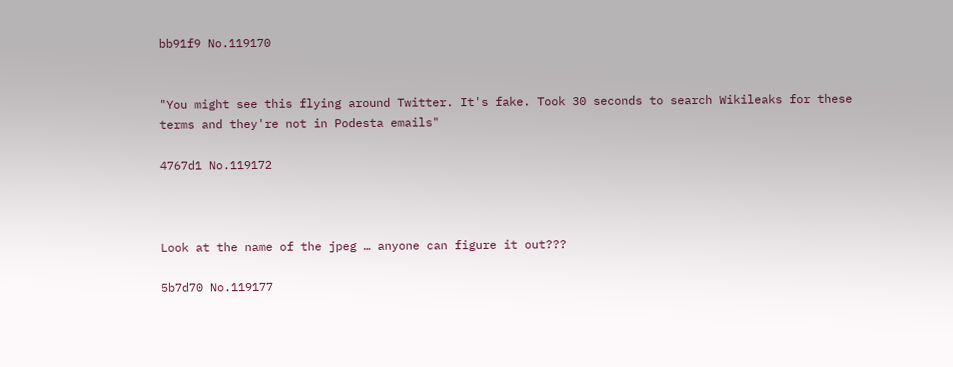bb91f9 No.119170


"You might see this flying around Twitter. It's fake. Took 30 seconds to search Wikileaks for these terms and they're not in Podesta emails"

4767d1 No.119172



Look at the name of the jpeg … anyone can figure it out???

5b7d70 No.119177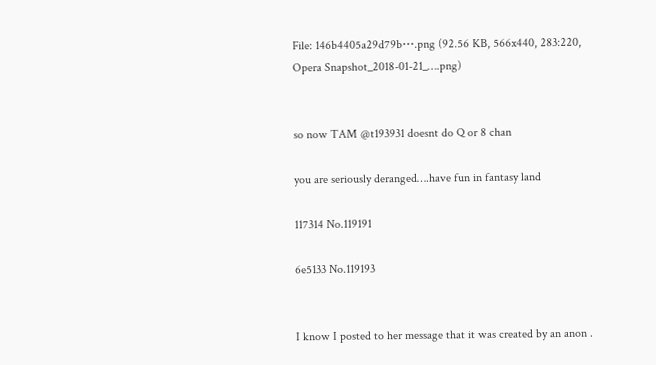File: 146b4405a29d79b⋯.png (92.56 KB, 566x440, 283:220, Opera Snapshot_2018-01-21_….png)


so now TAM @t193931 doesnt do Q or 8 chan

you are seriously deranged….have fun in fantasy land

117314 No.119191

6e5133 No.119193


I know I posted to her message that it was created by an anon .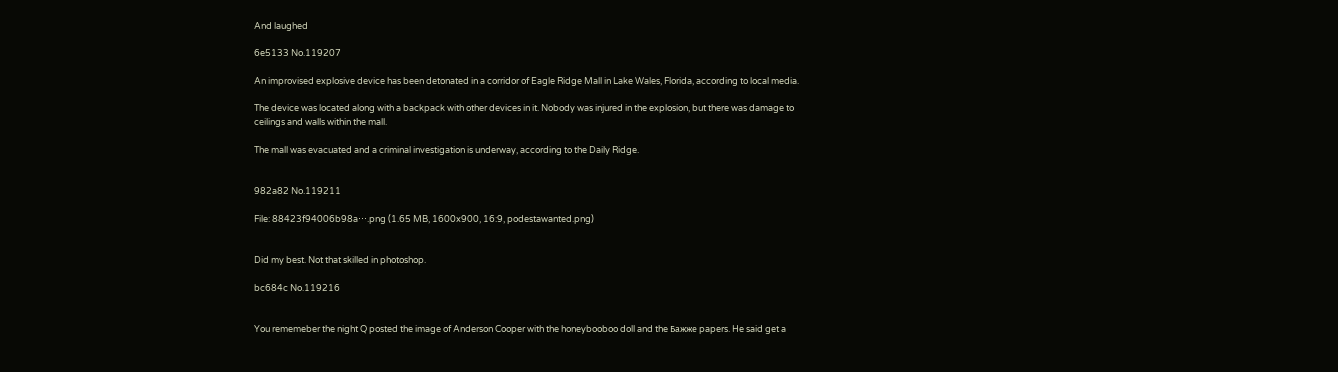And laughed

6e5133 No.119207

An improvised explosive device has been detonated in a corridor of Eagle Ridge Mall in Lake Wales, Florida, according to local media.

The device was located along with a backpack with other devices in it. Nobody was injured in the explosion, but there was damage to ceilings and walls within the mall.

The mall was evacuated and a criminal investigation is underway, according to the Daily Ridge.


982a82 No.119211

File: 88423f94006b98a⋯.png (1.65 MB, 1600x900, 16:9, podestawanted.png)


Did my best. Not that skilled in photoshop.

bc684c No.119216


You rememeber the night Q posted the image of Anderson Cooper with the honeybooboo doll and the Бажже papers. He said get a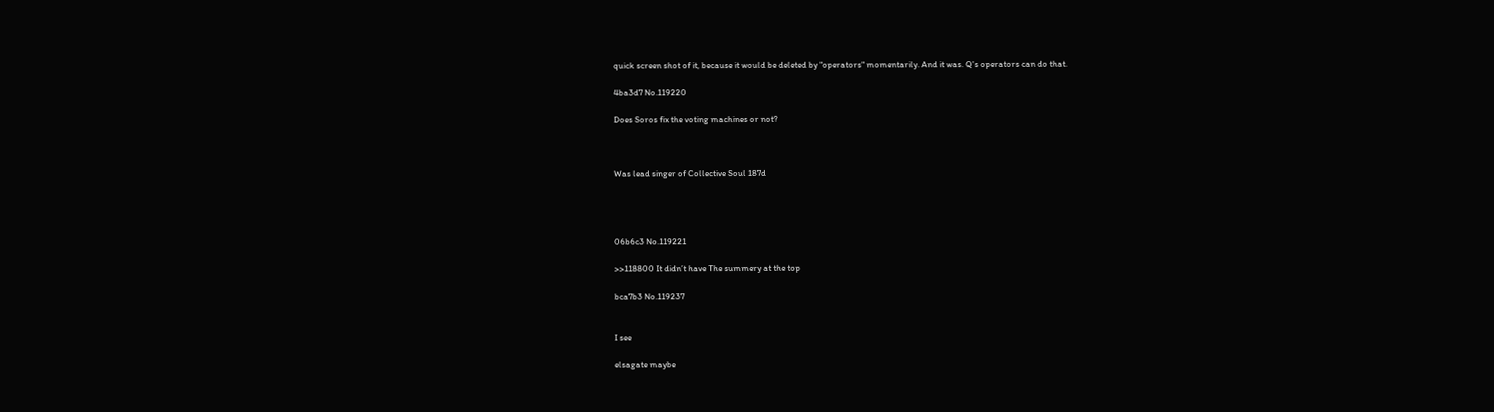quick screen shot of it, because it would be deleted by "operators" momentarily. And it was. Q's operators can do that.

4ba3d7 No.119220

Does Soros fix the voting machines or not?



Was lead singer of Collective Soul 187d




06b6c3 No.119221

>>118800 It didn’t have The summery at the top

bca7b3 No.119237


I see

elsagate maybe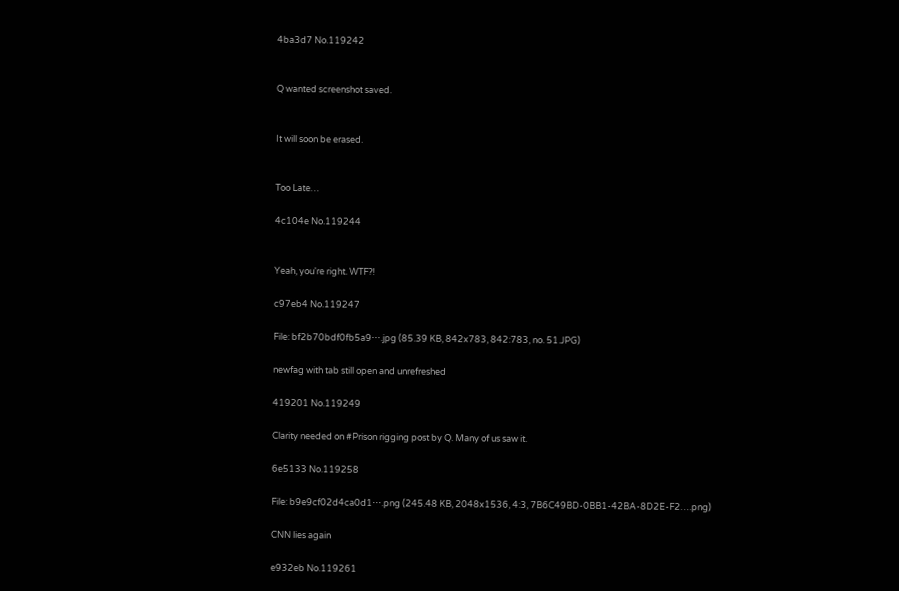4ba3d7 No.119242


Q wanted screenshot saved.


It will soon be erased.


Too Late…

4c104e No.119244


Yeah, you're right. WTF?!

c97eb4 No.119247

File: bf2b70bdf0fb5a9⋯.jpg (85.39 KB, 842x783, 842:783, no. 51.JPG)

newfag with tab still open and unrefreshed

419201 No.119249

Clarity needed on #Prison rigging post by Q. Many of us saw it.

6e5133 No.119258

File: b9e9cf02d4ca0d1⋯.png (245.48 KB, 2048x1536, 4:3, 7B6C49BD-0BB1-42BA-8D2E-F2….png)

CNN lies again

e932eb No.119261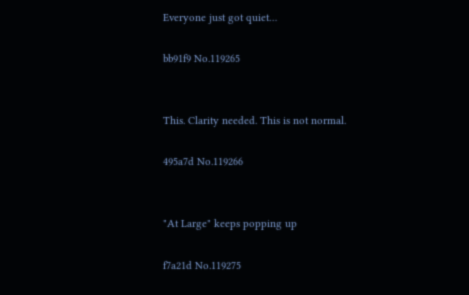Everyone just got quiet…

bb91f9 No.119265


This. Clarity needed. This is not normal.

495a7d No.119266


"At Large" keeps popping up

f7a21d No.119275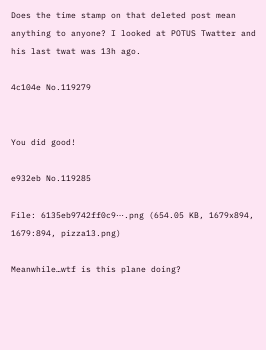Does the time stamp on that deleted post mean anything to anyone? I looked at POTUS Twatter and his last twat was 13h ago.

4c104e No.119279


You did good!

e932eb No.119285

File: 6135eb9742ff0c9⋯.png (654.05 KB, 1679x894, 1679:894, pizza13.png)

Meanwhile…wtf is this plane doing?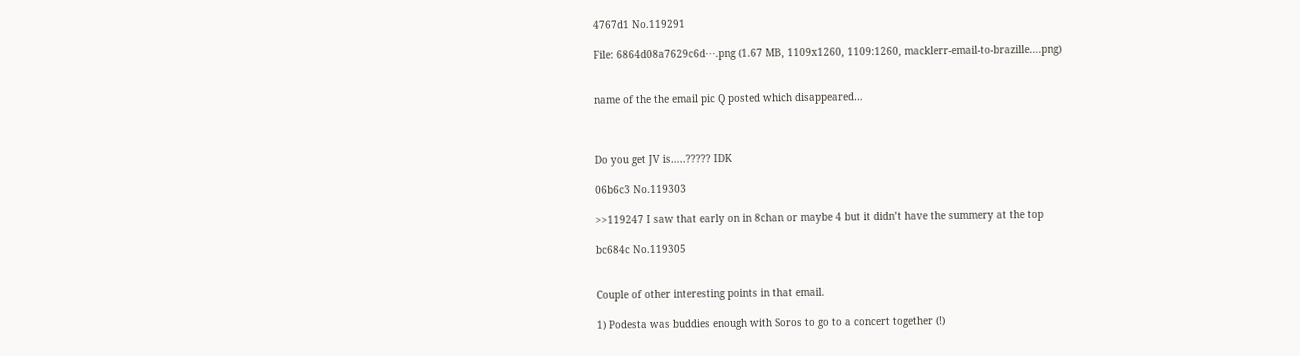4767d1 No.119291

File: 6864d08a7629c6d⋯.png (1.67 MB, 1109x1260, 1109:1260, macklerr-email-to-brazille….png)


name of the the email pic Q posted which disappeared…



Do you get JV is…..????? IDK

06b6c3 No.119303

>>119247 I saw that early on in 8chan or maybe 4 but it didn’t have the summery at the top

bc684c No.119305


Couple of other interesting points in that email.

1) Podesta was buddies enough with Soros to go to a concert together (!)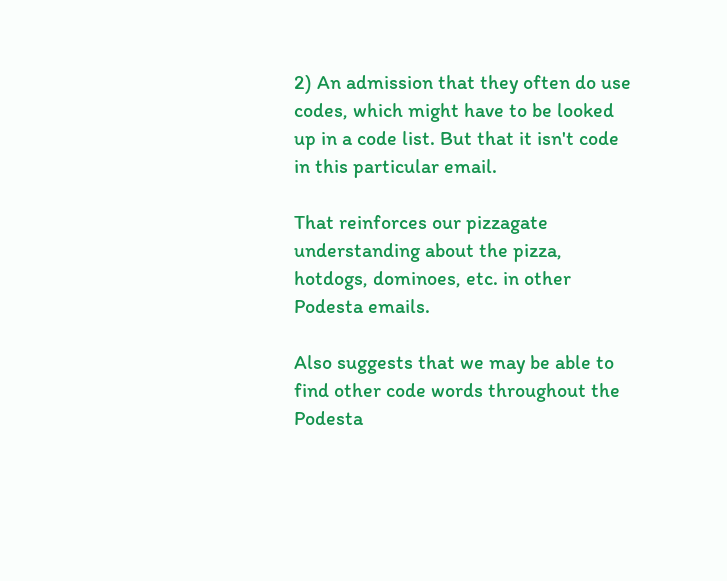2) An admission that they often do use codes, which might have to be looked up in a code list. But that it isn't code in this particular email.

That reinforces our pizzagate understanding about the pizza, hotdogs, dominoes, etc. in other Podesta emails.

Also suggests that we may be able to find other code words throughout the Podesta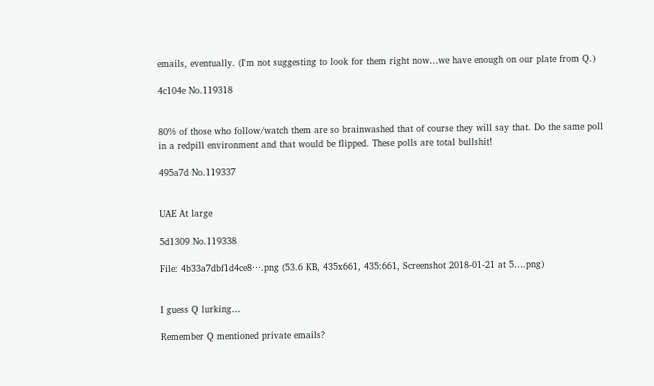emails, eventually. (I'm not suggesting to look for them right now…we have enough on our plate from Q.)

4c104e No.119318


80% of those who follow/watch them are so brainwashed that of course they will say that. Do the same poll in a redpill environment and that would be flipped. These polls are total bullshit!

495a7d No.119337


UAE At large

5d1309 No.119338

File: 4b33a7dbf1d4ce8⋯.png (53.6 KB, 435x661, 435:661, Screenshot 2018-01-21 at 5….png)


I guess Q lurking…

Remember Q mentioned private emails?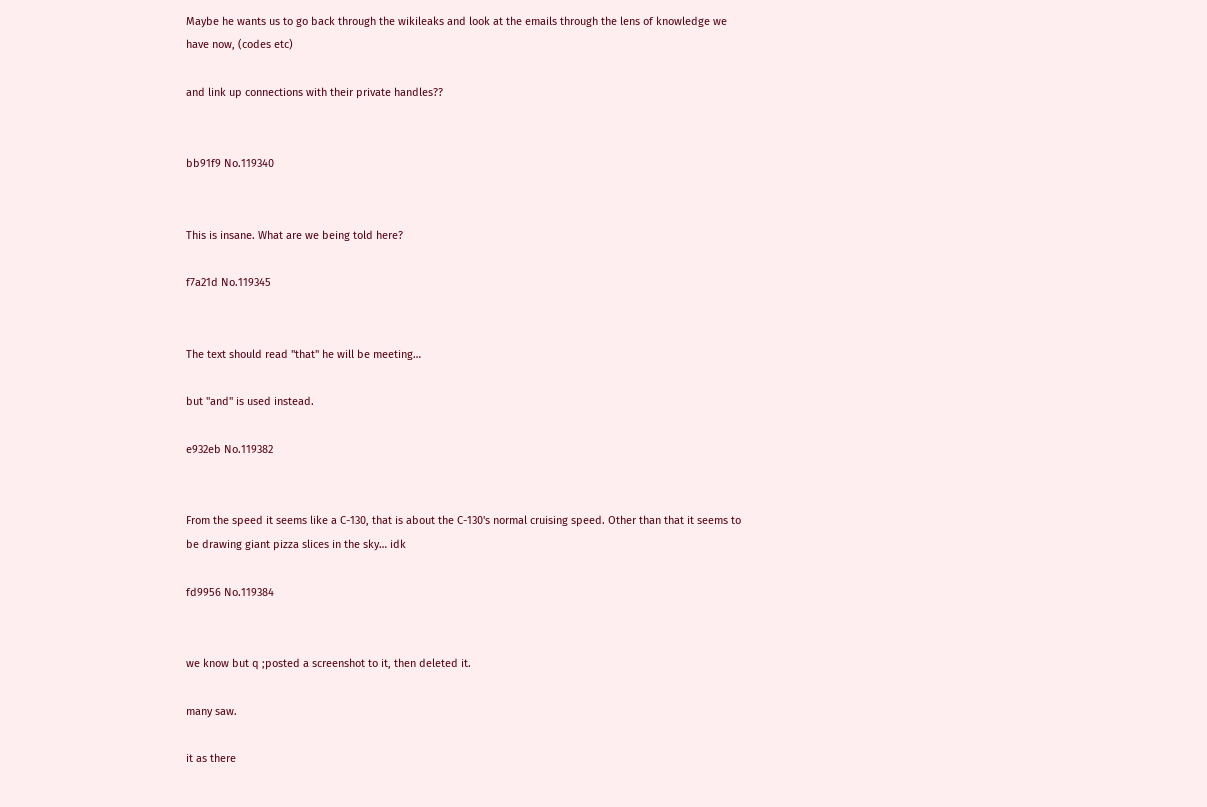Maybe he wants us to go back through the wikileaks and look at the emails through the lens of knowledge we have now, (codes etc)

and link up connections with their private handles??


bb91f9 No.119340


This is insane. What are we being told here?

f7a21d No.119345


The text should read "that" he will be meeting…

but "and" is used instead.

e932eb No.119382


From the speed it seems like a C-130, that is about the C-130's normal cruising speed. Other than that it seems to be drawing giant pizza slices in the sky… idk

fd9956 No.119384


we know but q ;posted a screenshot to it, then deleted it.

many saw.

it as there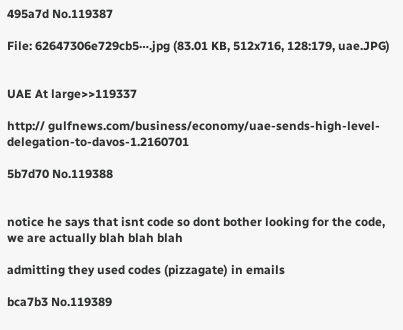495a7d No.119387

File: 62647306e729cb5⋯.jpg (83.01 KB, 512x716, 128:179, uae.JPG)


UAE At large>>119337

http:// gulfnews.com/business/economy/uae-sends-high-level-delegation-to-davos-1.2160701

5b7d70 No.119388


notice he says that isnt code so dont bother looking for the code, we are actually blah blah blah

admitting they used codes (pizzagate) in emails

bca7b3 No.119389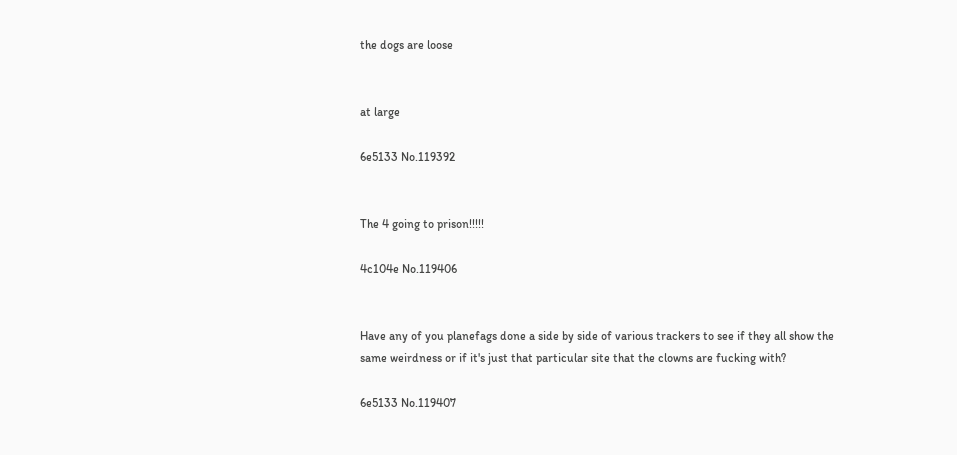the dogs are loose


at large

6e5133 No.119392


The 4 going to prison!!!!!

4c104e No.119406


Have any of you planefags done a side by side of various trackers to see if they all show the same weirdness or if it's just that particular site that the clowns are fucking with?

6e5133 No.119407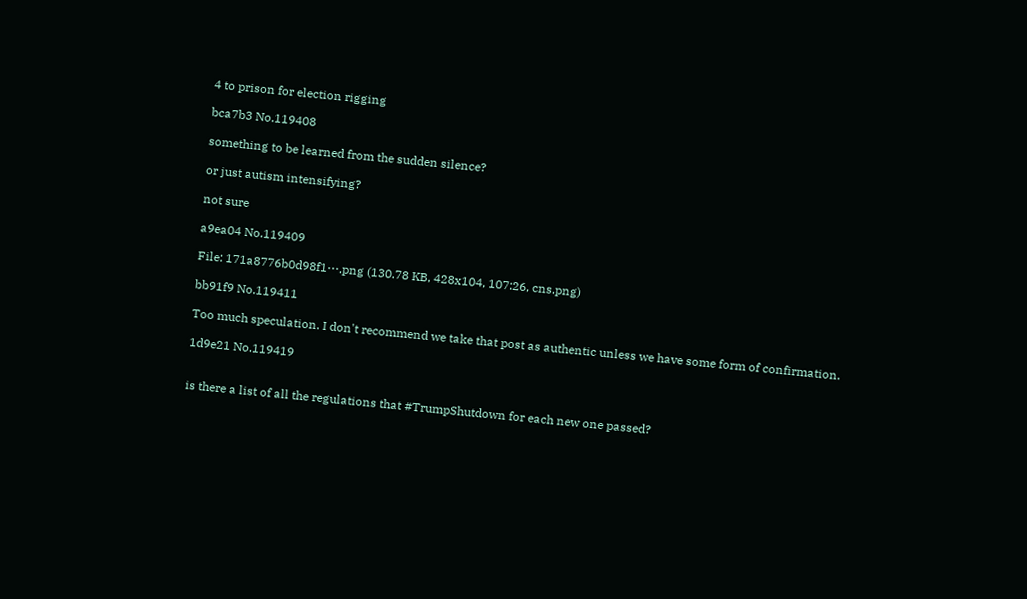4 to prison for election rigging

bca7b3 No.119408

something to be learned from the sudden silence?

or just autism intensifying?

not sure

a9ea04 No.119409

File: 171a8776b0d98f1⋯.png (130.78 KB, 428x104, 107:26, cns.png)

bb91f9 No.119411

Too much speculation. I don't recommend we take that post as authentic unless we have some form of confirmation.

1d9e21 No.119419


is there a list of all the regulations that #TrumpShutdown for each new one passed?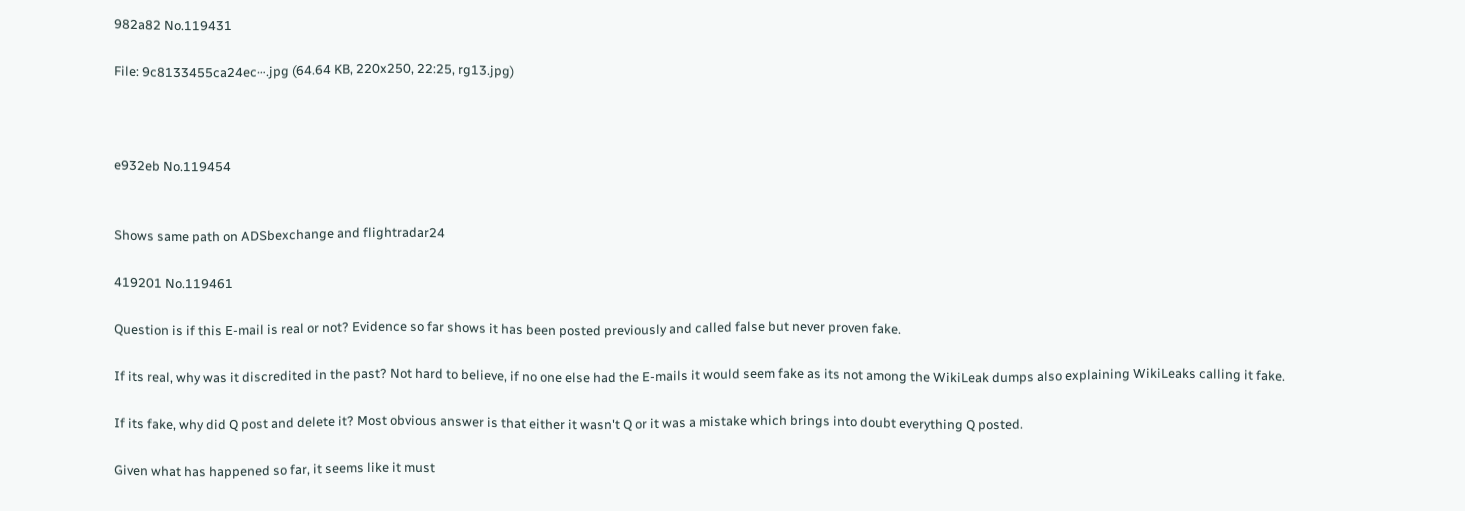982a82 No.119431

File: 9c8133455ca24ec⋯.jpg (64.64 KB, 220x250, 22:25, rg13.jpg)



e932eb No.119454


Shows same path on ADSbexchange and flightradar24

419201 No.119461

Question is if this E-mail is real or not? Evidence so far shows it has been posted previously and called false but never proven fake.

If its real, why was it discredited in the past? Not hard to believe, if no one else had the E-mails it would seem fake as its not among the WikiLeak dumps also explaining WikiLeaks calling it fake.

If its fake, why did Q post and delete it? Most obvious answer is that either it wasn't Q or it was a mistake which brings into doubt everything Q posted.

Given what has happened so far, it seems like it must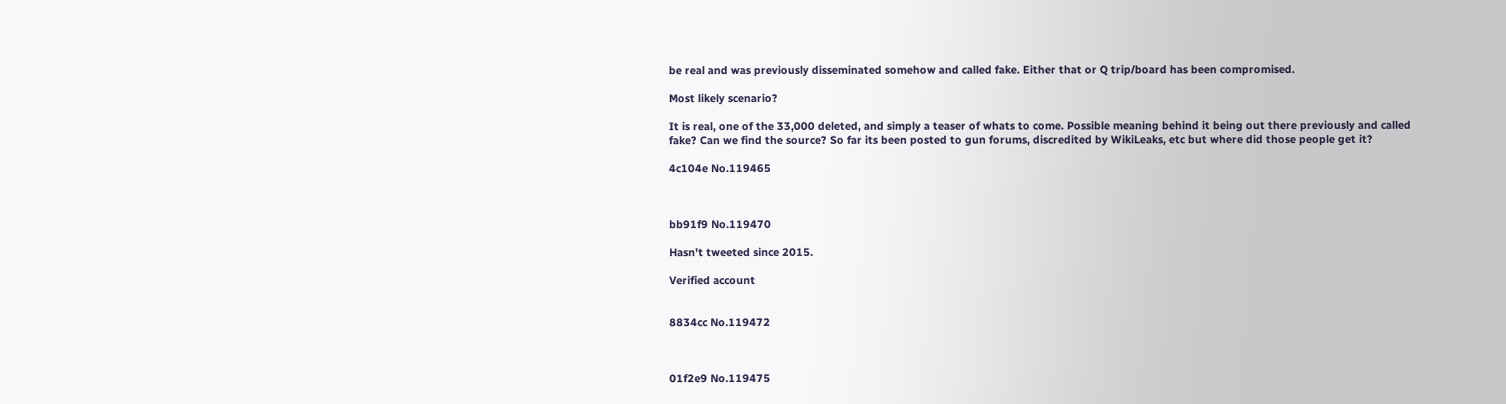be real and was previously disseminated somehow and called fake. Either that or Q trip/board has been compromised.

Most likely scenario?

It is real, one of the 33,000 deleted, and simply a teaser of whats to come. Possible meaning behind it being out there previously and called fake? Can we find the source? So far its been posted to gun forums, discredited by WikiLeaks, etc but where did those people get it?

4c104e No.119465



bb91f9 No.119470

Hasn't tweeted since 2015.

Verified account


8834cc No.119472



01f2e9 No.119475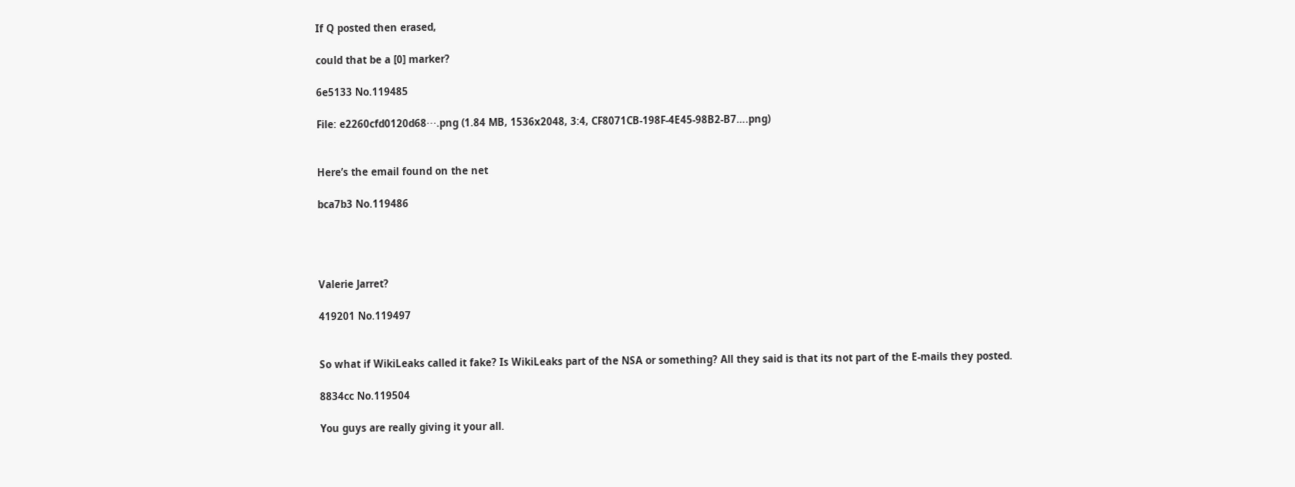If Q posted then erased,

could that be a [0] marker?

6e5133 No.119485

File: e2260cfd0120d68⋯.png (1.84 MB, 1536x2048, 3:4, CF8071CB-198F-4E45-98B2-B7….png)


Here’s the email found on the net

bca7b3 No.119486




Valerie Jarret?

419201 No.119497


So what if WikiLeaks called it fake? Is WikiLeaks part of the NSA or something? All they said is that its not part of the E-mails they posted.

8834cc No.119504

You guys are really giving it your all.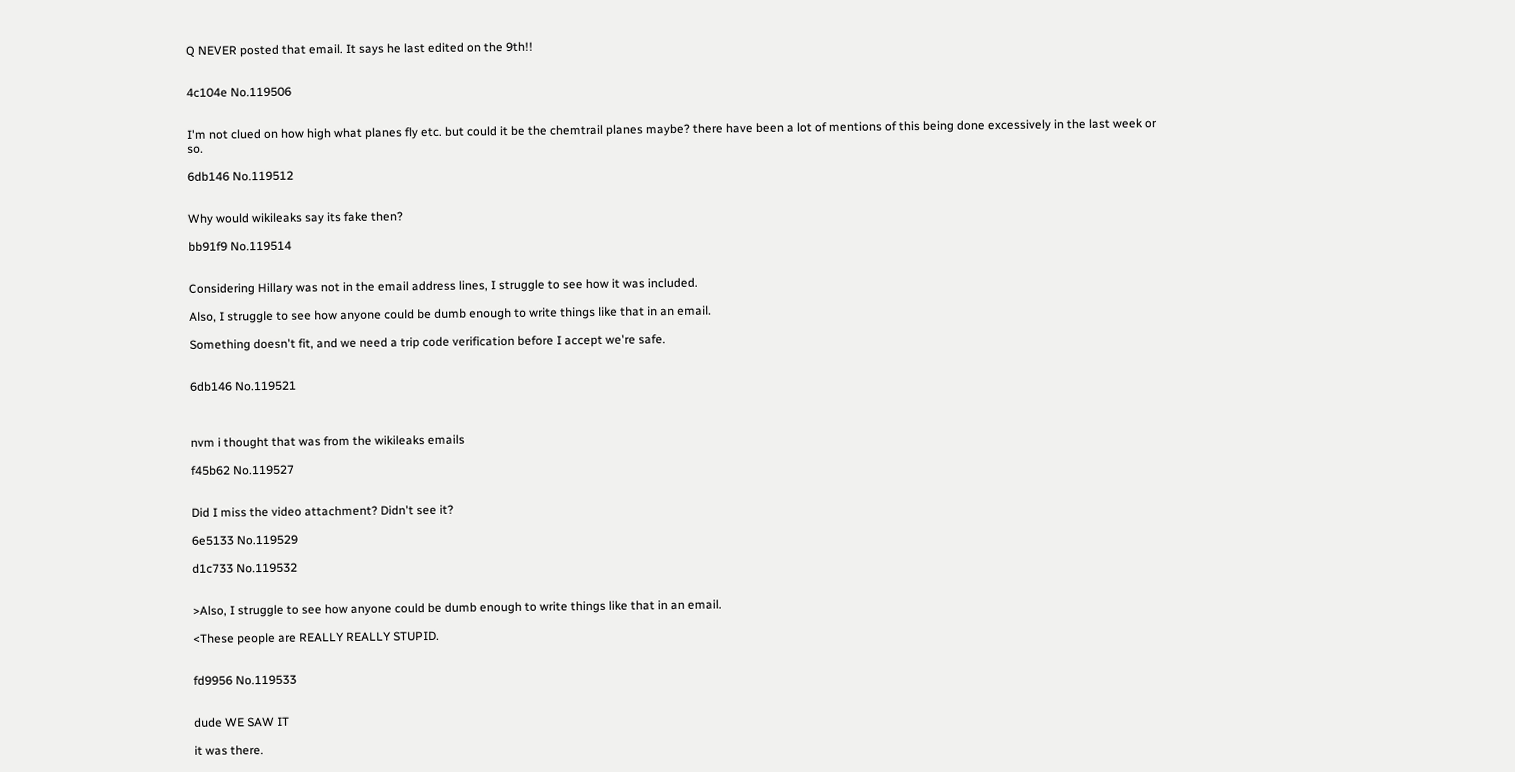Q NEVER posted that email. It says he last edited on the 9th!!


4c104e No.119506


I'm not clued on how high what planes fly etc. but could it be the chemtrail planes maybe? there have been a lot of mentions of this being done excessively in the last week or so.

6db146 No.119512


Why would wikileaks say its fake then?

bb91f9 No.119514


Considering Hillary was not in the email address lines, I struggle to see how it was included.

Also, I struggle to see how anyone could be dumb enough to write things like that in an email.

Something doesn't fit, and we need a trip code verification before I accept we're safe.


6db146 No.119521



nvm i thought that was from the wikileaks emails

f45b62 No.119527


Did I miss the video attachment? Didn't see it?

6e5133 No.119529

d1c733 No.119532


>Also, I struggle to see how anyone could be dumb enough to write things like that in an email.

<These people are REALLY REALLY STUPID.


fd9956 No.119533


dude WE SAW IT

it was there.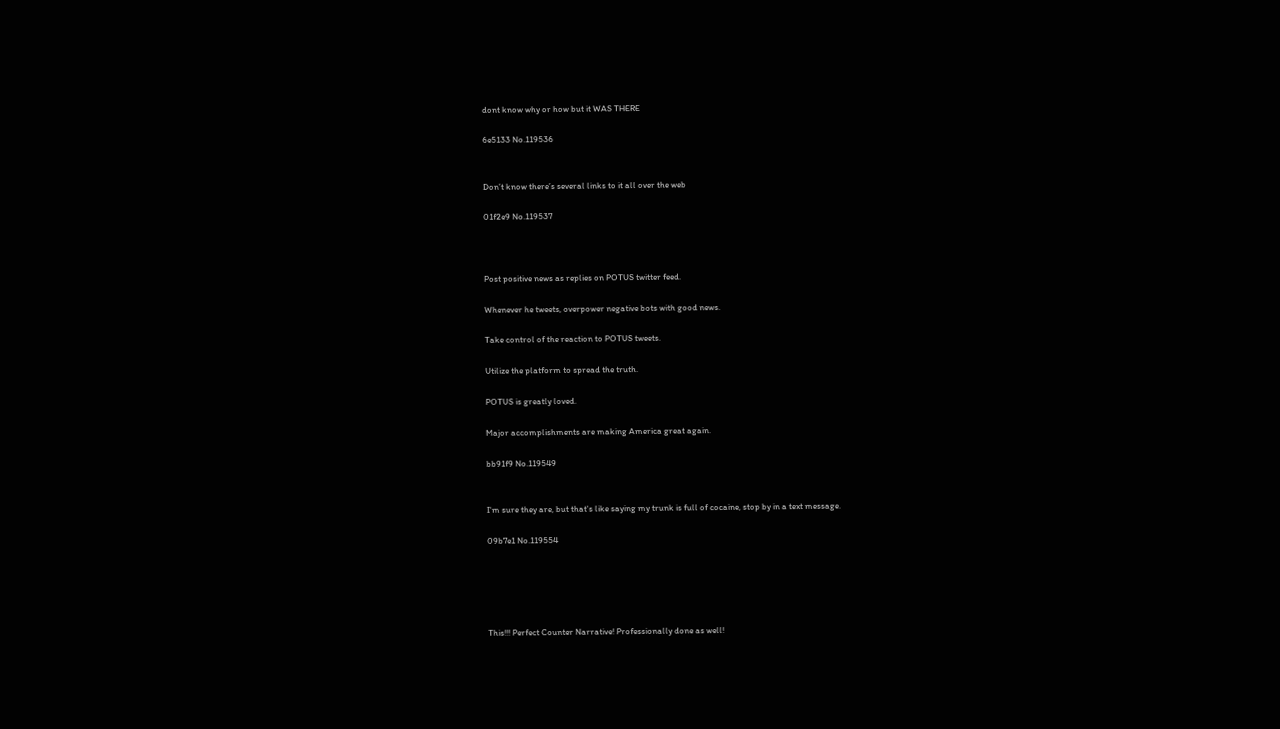dont know why or how but it WAS THERE

6e5133 No.119536


Don’t know there’s several links to it all over the web

01f2e9 No.119537



Post positive news as replies on POTUS twitter feed.

Whenever he tweets, overpower negative bots with good news.

Take control of the reaction to POTUS tweets.

Utilize the platform to spread the truth.

POTUS is greatly loved.

Major accomplishments are making America great again.

bb91f9 No.119549


I'm sure they are, but that's like saying my trunk is full of cocaine, stop by in a text message.

09b7e1 No.119554





This!!! Perfect Counter Narrative! Professionally done as well!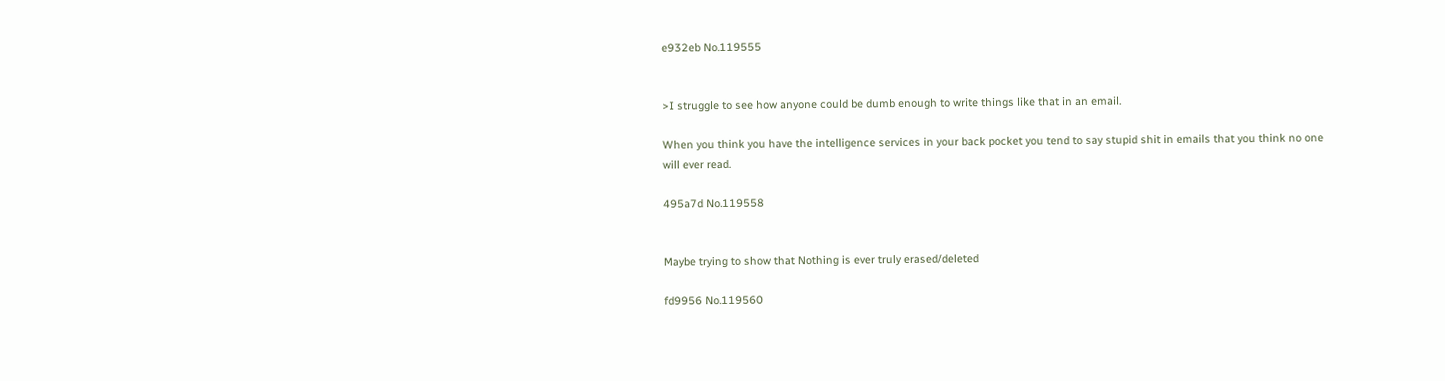e932eb No.119555


>I struggle to see how anyone could be dumb enough to write things like that in an email.

When you think you have the intelligence services in your back pocket you tend to say stupid shit in emails that you think no one will ever read.

495a7d No.119558


Maybe trying to show that Nothing is ever truly erased/deleted

fd9956 No.119560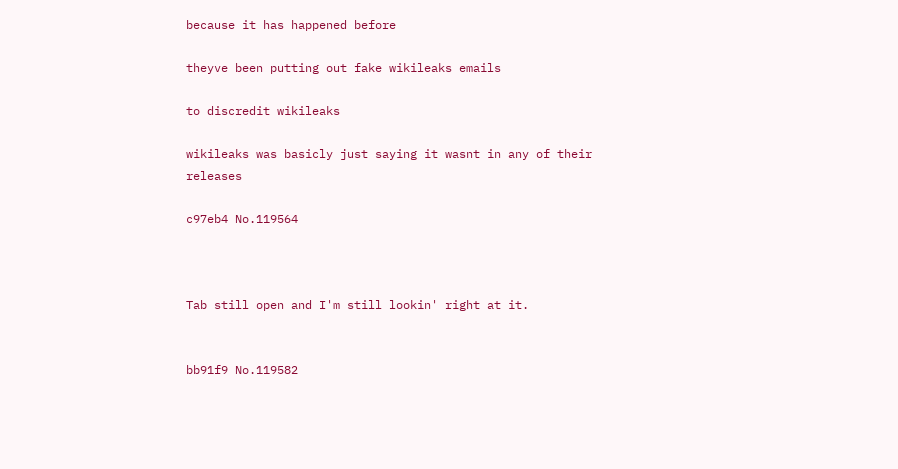because it has happened before

theyve been putting out fake wikileaks emails

to discredit wikileaks

wikileaks was basicly just saying it wasnt in any of their releases

c97eb4 No.119564



Tab still open and I'm still lookin' right at it.


bb91f9 No.119582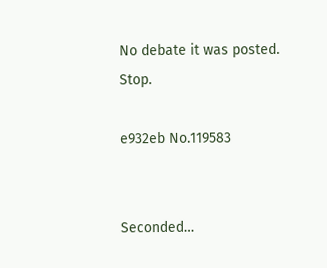No debate it was posted. Stop.

e932eb No.119583


Seconded…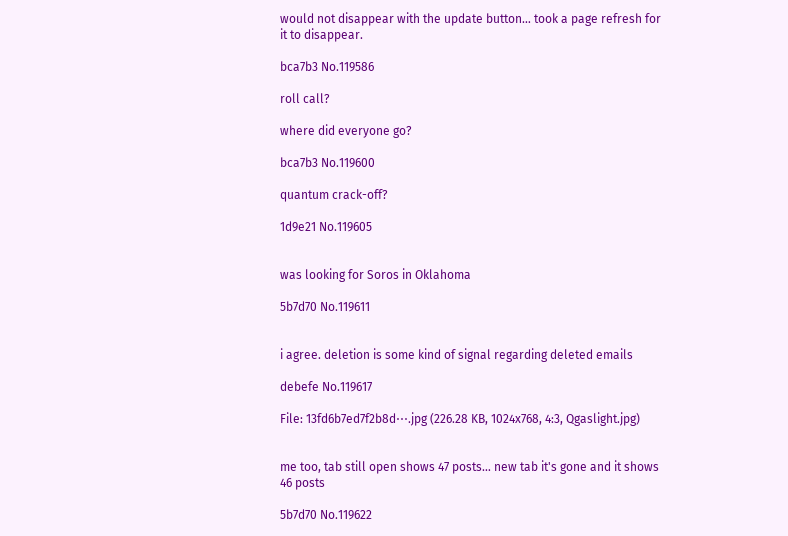would not disappear with the update button… took a page refresh for it to disappear.

bca7b3 No.119586

roll call?

where did everyone go?

bca7b3 No.119600

quantum crack-off?

1d9e21 No.119605


was looking for Soros in Oklahoma

5b7d70 No.119611


i agree. deletion is some kind of signal regarding deleted emails

debefe No.119617

File: 13fd6b7ed7f2b8d⋯.jpg (226.28 KB, 1024x768, 4:3, Qgaslight.jpg)


me too, tab still open shows 47 posts… new tab it's gone and it shows 46 posts

5b7d70 No.119622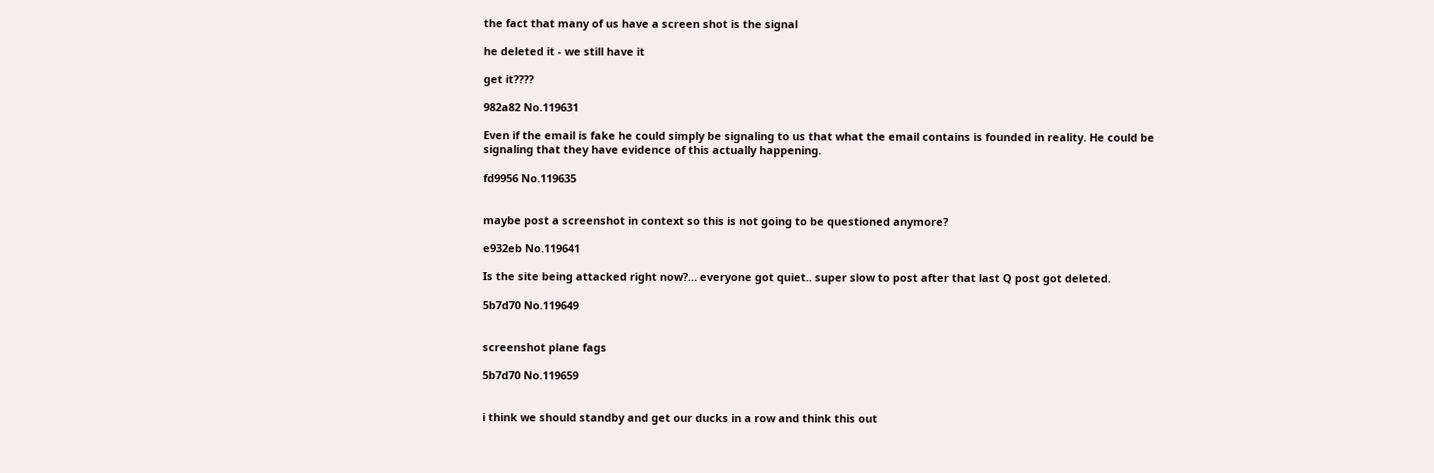the fact that many of us have a screen shot is the signal

he deleted it - we still have it

get it????

982a82 No.119631

Even if the email is fake he could simply be signaling to us that what the email contains is founded in reality. He could be signaling that they have evidence of this actually happening.

fd9956 No.119635


maybe post a screenshot in context so this is not going to be questioned anymore?

e932eb No.119641

Is the site being attacked right now?… everyone got quiet.. super slow to post after that last Q post got deleted.

5b7d70 No.119649


screenshot plane fags

5b7d70 No.119659


i think we should standby and get our ducks in a row and think this out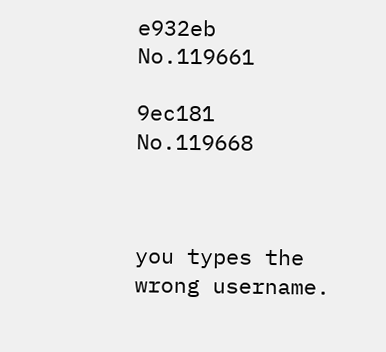e932eb No.119661

9ec181 No.119668



you types the wrong username.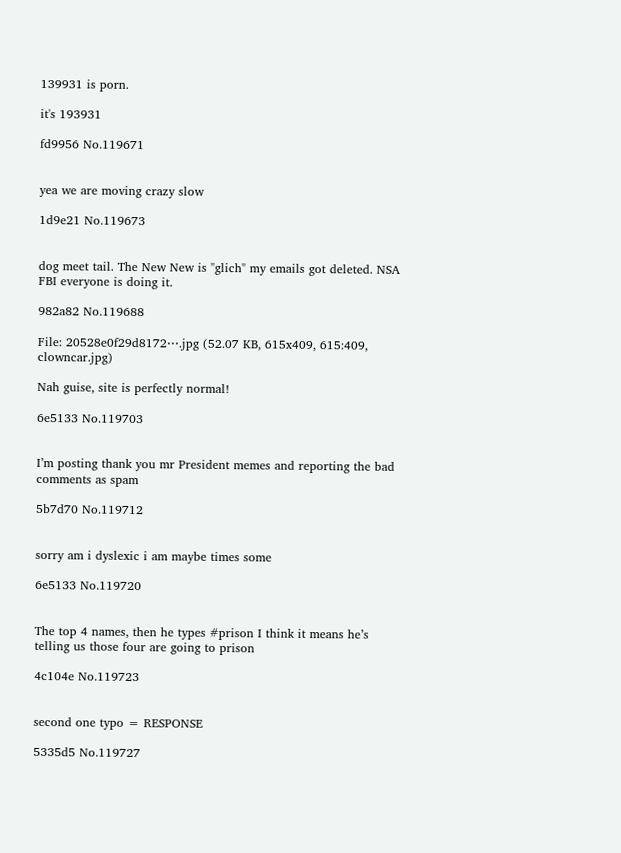139931 is porn.

it's 193931

fd9956 No.119671


yea we are moving crazy slow

1d9e21 No.119673


dog meet tail. The New New is "glich" my emails got deleted. NSA FBI everyone is doing it.

982a82 No.119688

File: 20528e0f29d8172⋯.jpg (52.07 KB, 615x409, 615:409, clowncar.jpg)

Nah guise, site is perfectly normal!

6e5133 No.119703


I’m posting thank you mr President memes and reporting the bad comments as spam

5b7d70 No.119712


sorry am i dyslexic i am maybe times some

6e5133 No.119720


The top 4 names, then he types #prison I think it means he’s telling us those four are going to prison

4c104e No.119723


second one typo = RESPONSE

5335d5 No.119727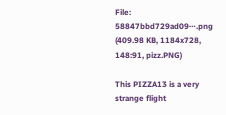File: 58847bbd729ad09⋯.png (409.98 KB, 1184x728, 148:91, pizz.PNG)

This PIZZA13 is a very strange flight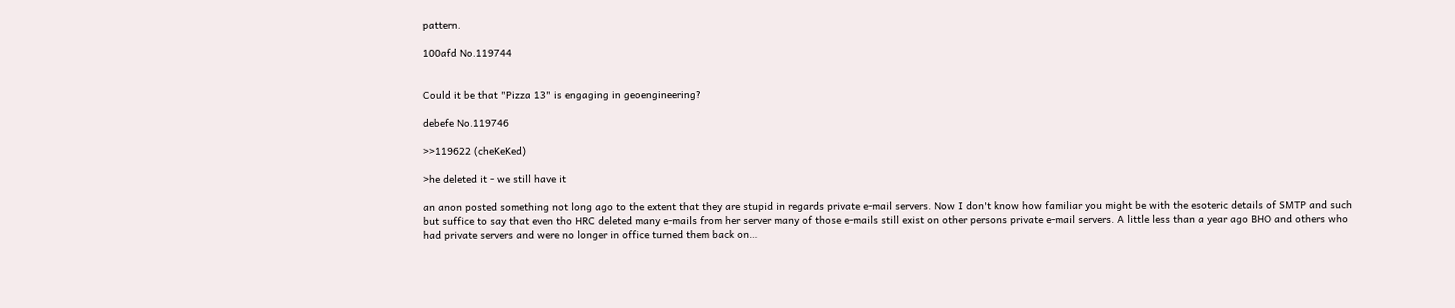pattern.

100afd No.119744


Could it be that "Pizza 13" is engaging in geoengineering?

debefe No.119746

>>119622 (cheKeKed)

>he deleted it - we still have it

an anon posted something not long ago to the extent that they are stupid in regards private e-mail servers. Now I don't know how familiar you might be with the esoteric details of SMTP and such but suffice to say that even tho HRC deleted many e-mails from her server many of those e-mails still exist on other persons private e-mail servers. A little less than a year ago BHO and others who had private servers and were no longer in office turned them back on…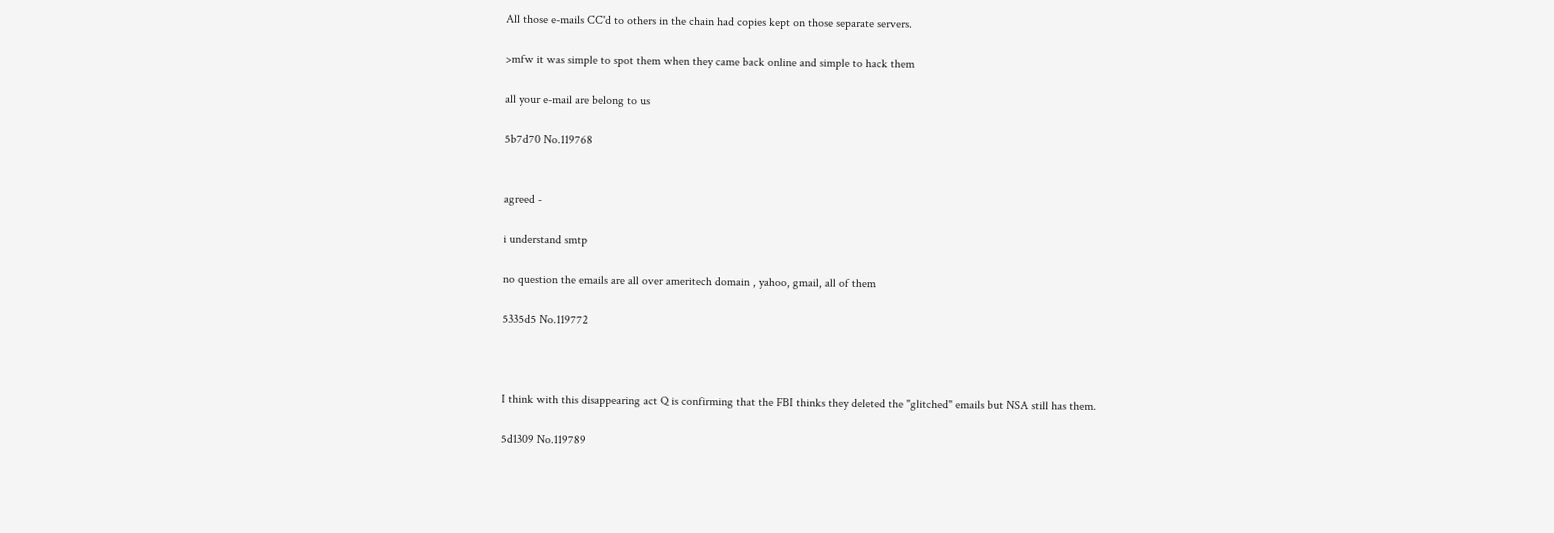All those e-mails CC'd to others in the chain had copies kept on those separate servers.

>mfw it was simple to spot them when they came back online and simple to hack them

all your e-mail are belong to us

5b7d70 No.119768


agreed -

i understand smtp

no question the emails are all over ameritech domain , yahoo, gmail, all of them

5335d5 No.119772



I think with this disappearing act Q is confirming that the FBI thinks they deleted the "glitched" emails but NSA still has them.

5d1309 No.119789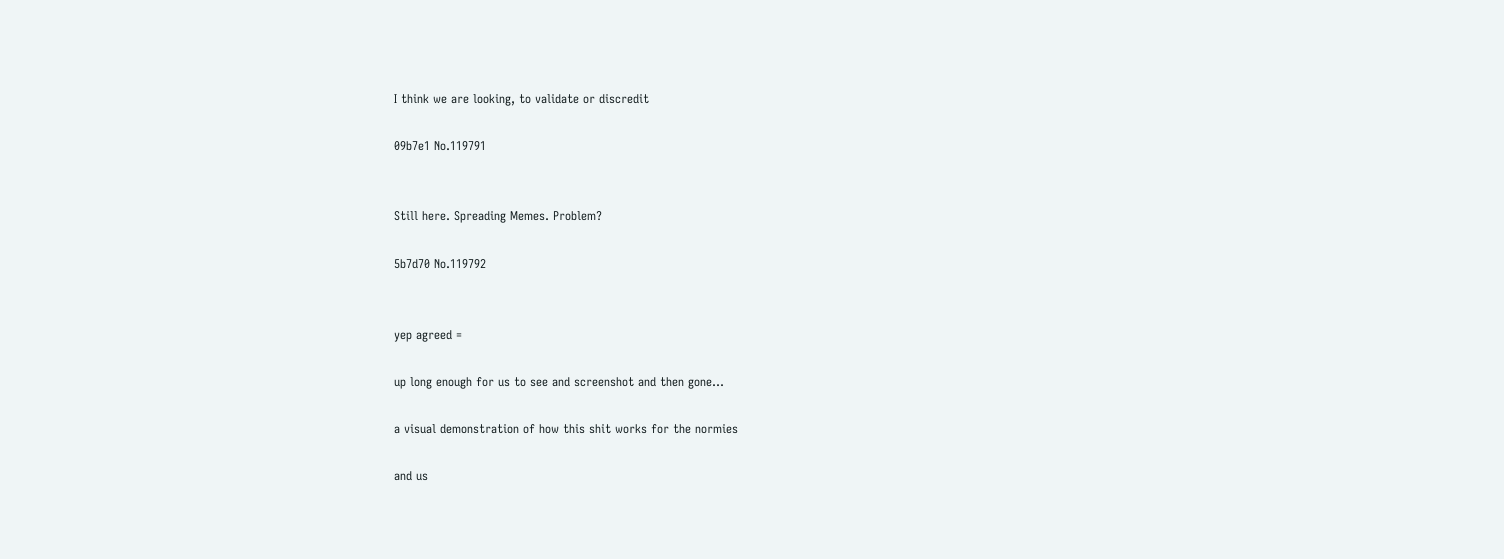I think we are looking, to validate or discredit

09b7e1 No.119791


Still here. Spreading Memes. Problem?

5b7d70 No.119792


yep agreed =

up long enough for us to see and screenshot and then gone…

a visual demonstration of how this shit works for the normies

and us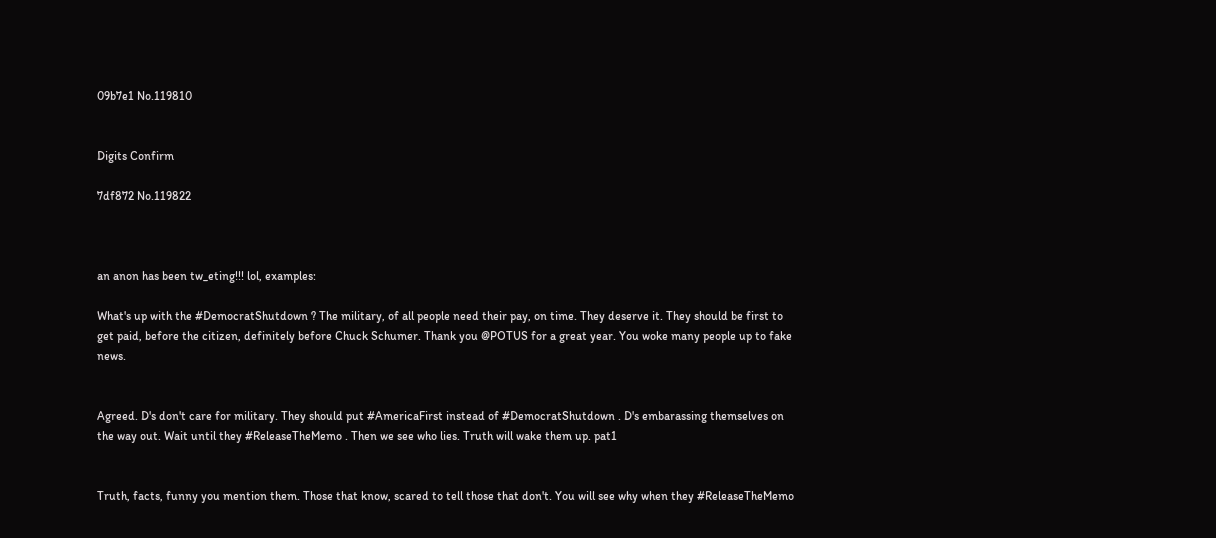09b7e1 No.119810


Digits Confirm

7df872 No.119822



an anon has been tw_eting!!! lol, examples:

What's up with the #DemocratShutdown ? The military, of all people need their pay, on time. They deserve it. They should be first to get paid, before the citizen, definitely before Chuck Schumer. Thank you @POTUS for a great year. You woke many people up to fake news.


Agreed. D's don't care for military. They should put #AmericaFirst instead of #DemocratShutdown . D's embarassing themselves on the way out. Wait until they #ReleaseTheMemo . Then we see who lies. Truth will wake them up. pat1


Truth, facts, funny you mention them. Those that know, scared to tell those that don't. You will see why when they #ReleaseTheMemo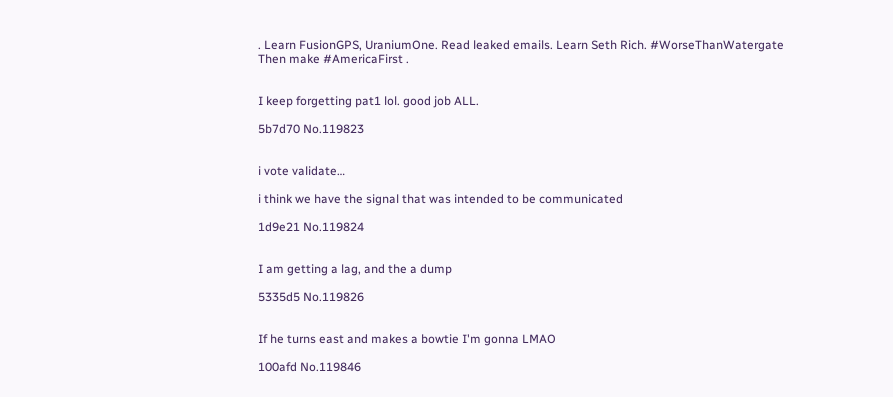. Learn FusionGPS, UraniumOne. Read leaked emails. Learn Seth Rich. #WorseThanWatergate Then make #AmericaFirst .


I keep forgetting pat1 lol. good job ALL.

5b7d70 No.119823


i vote validate…

i think we have the signal that was intended to be communicated

1d9e21 No.119824


I am getting a lag, and the a dump

5335d5 No.119826


If he turns east and makes a bowtie I'm gonna LMAO

100afd No.119846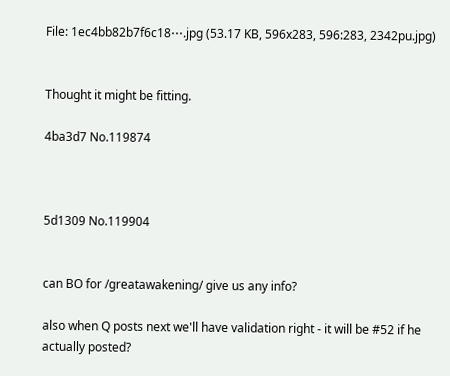File: 1ec4bb82b7f6c18⋯.jpg (53.17 KB, 596x283, 596:283, 2342pu.jpg)


Thought it might be fitting.

4ba3d7 No.119874



5d1309 No.119904


can BO for /greatawakening/ give us any info?

also when Q posts next we'll have validation right - it will be #52 if he actually posted?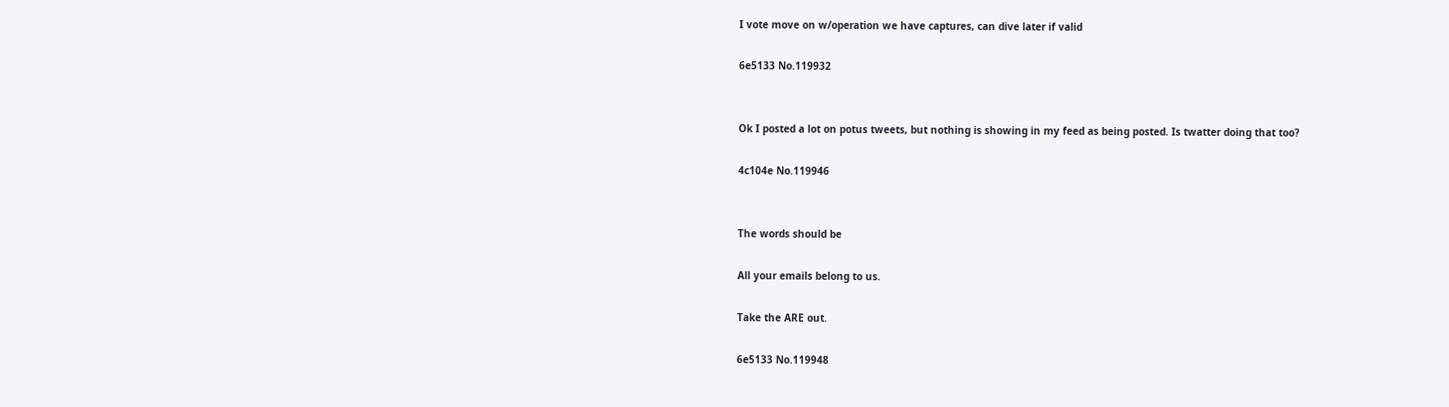I vote move on w/operation we have captures, can dive later if valid

6e5133 No.119932


Ok I posted a lot on potus tweets, but nothing is showing in my feed as being posted. Is twatter doing that too?

4c104e No.119946


The words should be

All your emails belong to us.

Take the ARE out.

6e5133 No.119948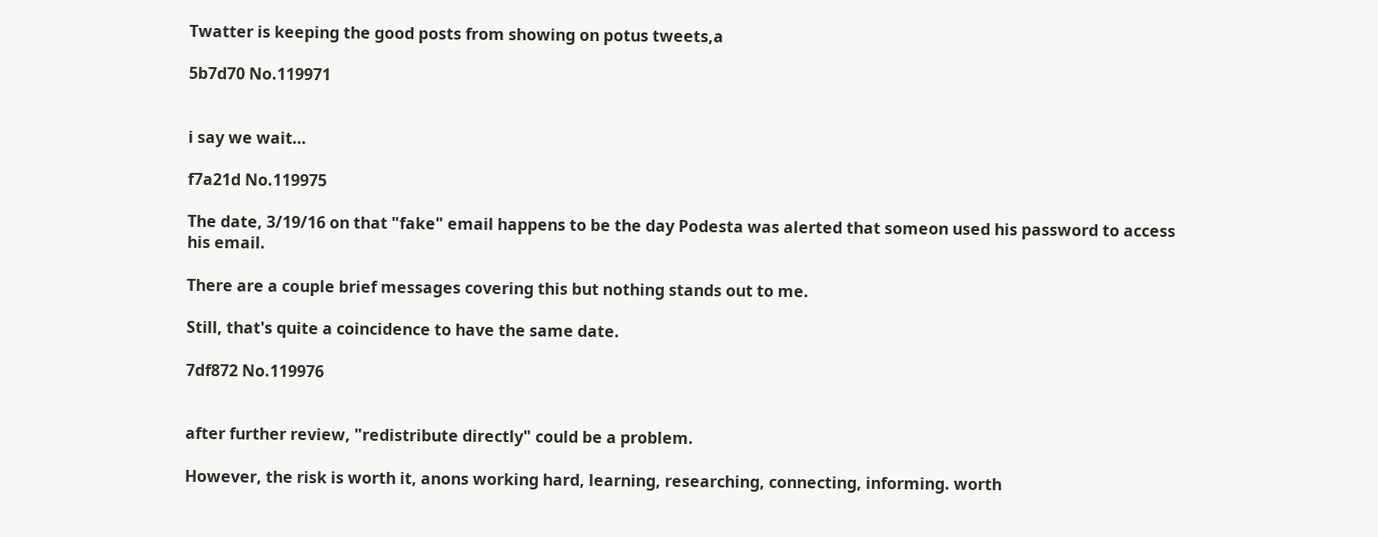Twatter is keeping the good posts from showing on potus tweets,a

5b7d70 No.119971


i say we wait…

f7a21d No.119975

The date, 3/19/16 on that "fake" email happens to be the day Podesta was alerted that someon used his password to access his email.

There are a couple brief messages covering this but nothing stands out to me.

Still, that's quite a coincidence to have the same date.

7df872 No.119976


after further review, "redistribute directly" could be a problem.

However, the risk is worth it, anons working hard, learning, researching, connecting, informing. worth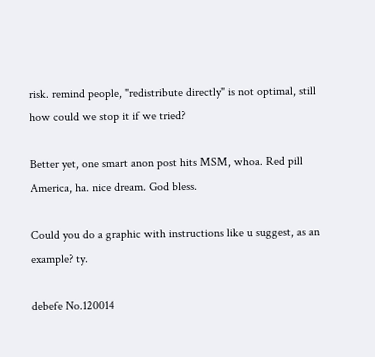risk. remind people, "redistribute directly" is not optimal, still how could we stop it if we tried?

Better yet, one smart anon post hits MSM, whoa. Red pill America, ha. nice dream. God bless.

Could you do a graphic with instructions like u suggest, as an example? ty.

debefe No.120014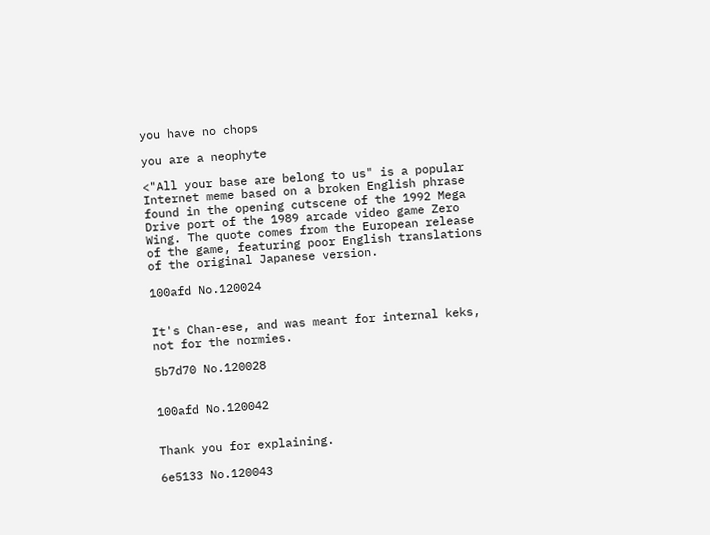you have no chops

you are a neophyte

<"All your base are belong to us" is a popular Internet meme based on a broken English phrase found in the opening cutscene of the 1992 Mega Drive port of the 1989 arcade video game Zero Wing. The quote comes from the European release of the game, featuring poor English translations of the original Japanese version.

100afd No.120024


It's Chan-ese, and was meant for internal keks, not for the normies.

5b7d70 No.120028


100afd No.120042


Thank you for explaining.

6e5133 No.120043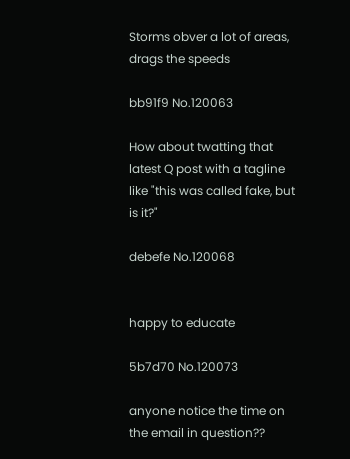Storms obver a lot of areas, drags the speeds

bb91f9 No.120063

How about twatting that latest Q post with a tagline like "this was called fake, but is it?"

debefe No.120068


happy to educate

5b7d70 No.120073

anyone notice the time on the email in question??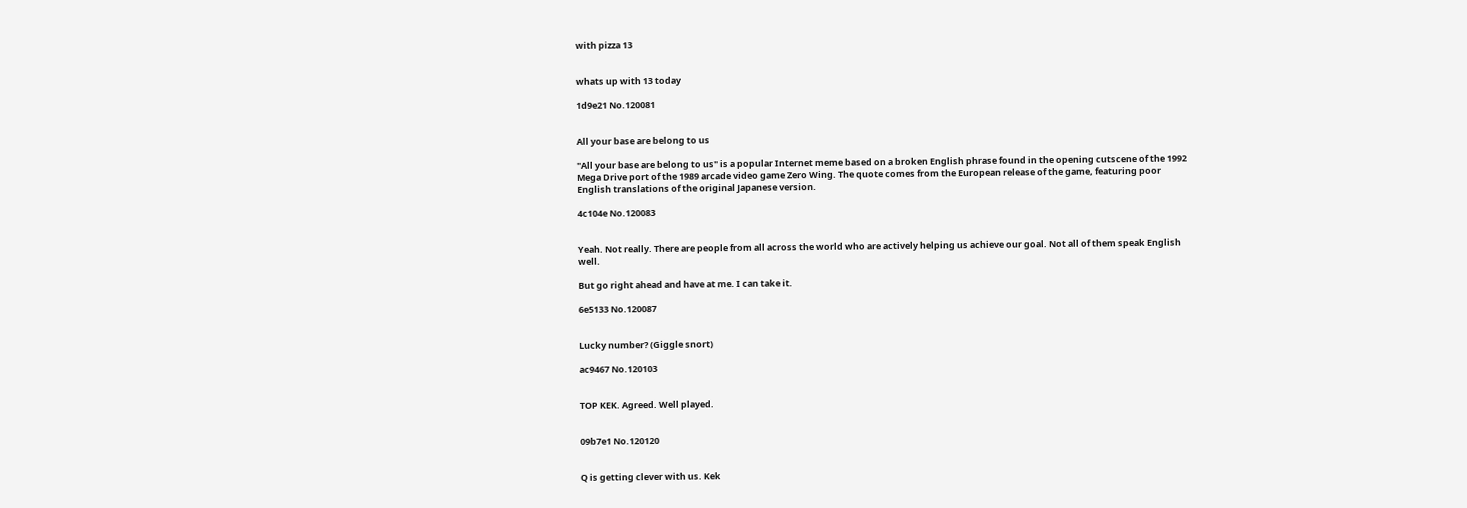with pizza 13


whats up with 13 today

1d9e21 No.120081


All your base are belong to us

"All your base are belong to us" is a popular Internet meme based on a broken English phrase found in the opening cutscene of the 1992 Mega Drive port of the 1989 arcade video game Zero Wing. The quote comes from the European release of the game, featuring poor English translations of the original Japanese version.

4c104e No.120083


Yeah. Not really. There are people from all across the world who are actively helping us achieve our goal. Not all of them speak English well.

But go right ahead and have at me. I can take it.

6e5133 No.120087


Lucky number? (Giggle snort)

ac9467 No.120103


TOP KEK. Agreed. Well played.


09b7e1 No.120120


Q is getting clever with us. Kek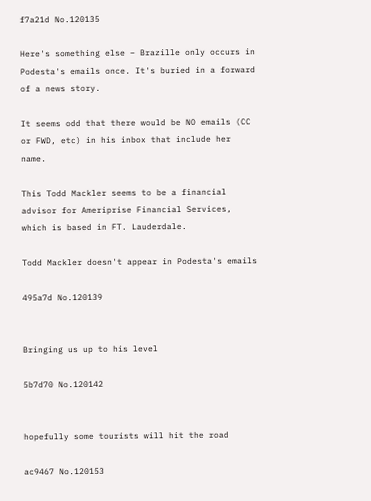f7a21d No.120135

Here's something else – Brazille only occurs in Podesta's emails once. It's buried in a forward of a news story.

It seems odd that there would be NO emails (CC or FWD, etc) in his inbox that include her name.

This Todd Mackler seems to be a financial advisor for Ameriprise Financial Services, which is based in FT. Lauderdale.

Todd Mackler doesn't appear in Podesta's emails

495a7d No.120139


Bringing us up to his level

5b7d70 No.120142


hopefully some tourists will hit the road

ac9467 No.120153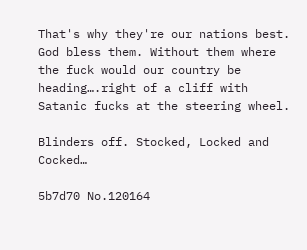That's why they're our nations best. God bless them. Without them where the fuck would our country be heading….right of a cliff with Satanic fucks at the steering wheel.

Blinders off. Stocked, Locked and Cocked…

5b7d70 No.120164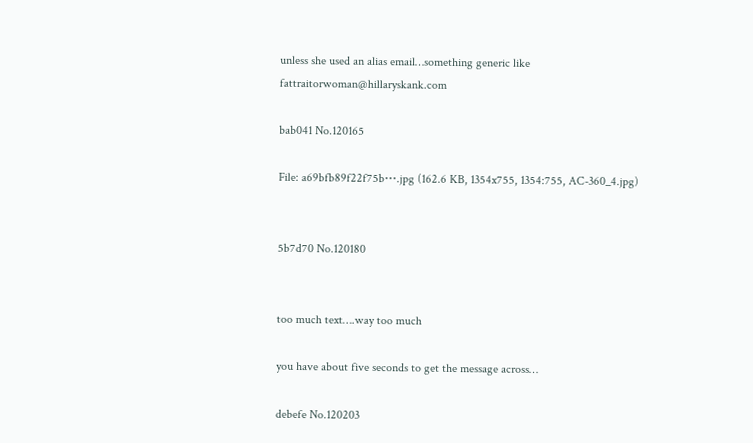unless she used an alias email…something generic like fattraitorwoman@hillaryskank.com

bab041 No.120165

File: a69bfb89f22f75b⋯.jpg (162.6 KB, 1354x755, 1354:755, AC-360_4.jpg)


5b7d70 No.120180


too much text….way too much

you have about five seconds to get the message across…

debefe No.120203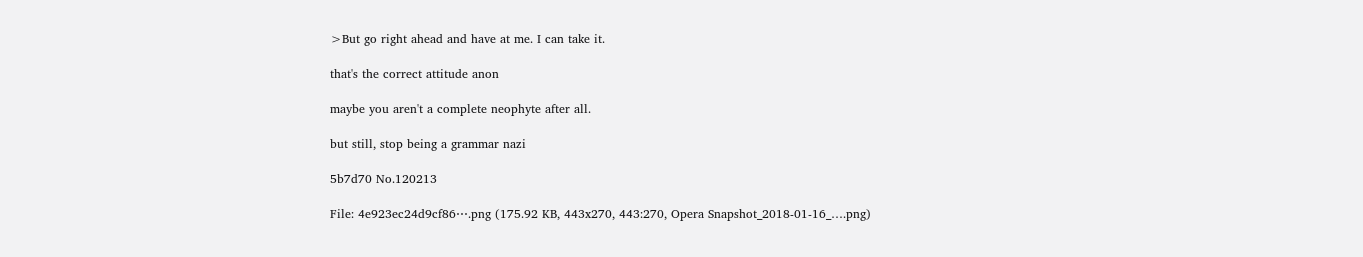>But go right ahead and have at me. I can take it.

that's the correct attitude anon

maybe you aren't a complete neophyte after all.

but still, stop being a grammar nazi

5b7d70 No.120213

File: 4e923ec24d9cf86⋯.png (175.92 KB, 443x270, 443:270, Opera Snapshot_2018-01-16_….png)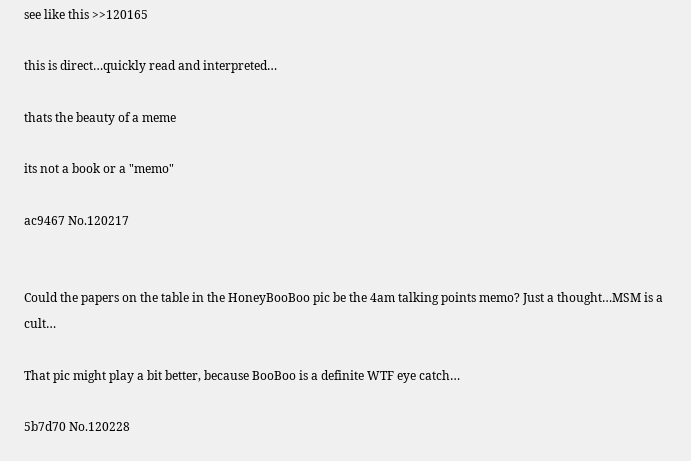see like this >>120165

this is direct…quickly read and interpreted…

thats the beauty of a meme

its not a book or a "memo"

ac9467 No.120217


Could the papers on the table in the HoneyBooBoo pic be the 4am talking points memo? Just a thought…MSM is a cult…

That pic might play a bit better, because BooBoo is a definite WTF eye catch…

5b7d70 No.120228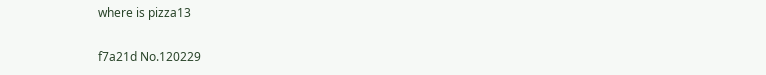where is pizza13

f7a21d No.120229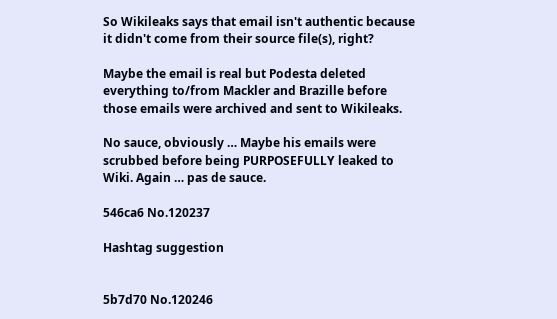So Wikileaks says that email isn't authentic because it didn't come from their source file(s), right?

Maybe the email is real but Podesta deleted everything to/from Mackler and Brazille before those emails were archived and sent to Wikileaks.

No sauce, obviously … Maybe his emails were scrubbed before being PURPOSEFULLY leaked to Wiki. Again … pas de sauce.

546ca6 No.120237

Hashtag suggestion


5b7d70 No.120246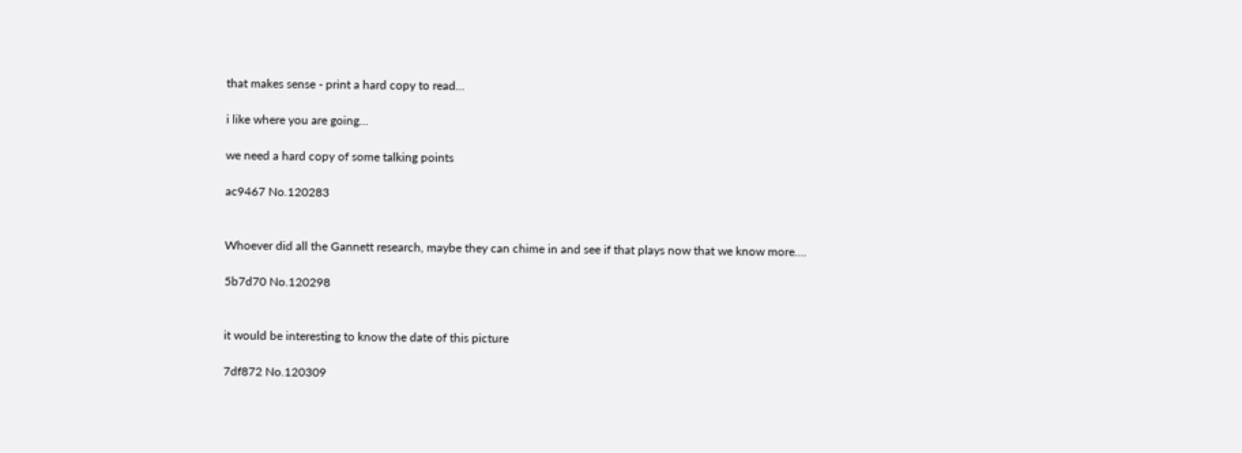that makes sense - print a hard copy to read…

i like where you are going…

we need a hard copy of some talking points

ac9467 No.120283


Whoever did all the Gannett research, maybe they can chime in and see if that plays now that we know more….

5b7d70 No.120298


it would be interesting to know the date of this picture

7df872 No.120309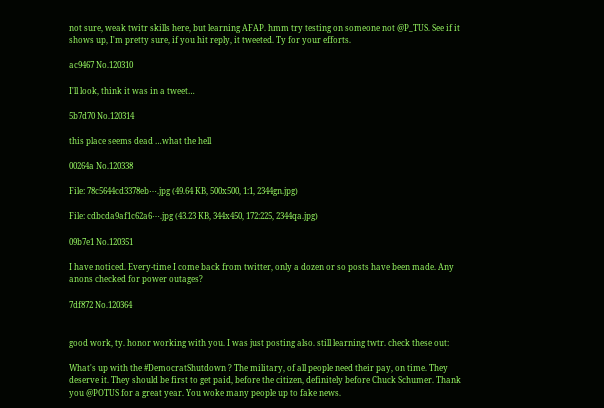not sure, weak twitr skills here, but learning AFAP. hmm try testing on someone not @P_TUS. See if it shows up, I'm pretty sure, if you hit reply, it tweeted. Ty for your efforts.

ac9467 No.120310

I'll look, think it was in a tweet…

5b7d70 No.120314

this place seems dead …what the hell

00264a No.120338

File: 78c5644cd3378eb⋯.jpg (49.64 KB, 500x500, 1:1, 2344gn.jpg)

File: cdbcda9af1c62a6⋯.jpg (43.23 KB, 344x450, 172:225, 2344qa.jpg)

09b7e1 No.120351

I have noticed. Every-time I come back from twitter, only a dozen or so posts have been made. Any anons checked for power outages?

7df872 No.120364


good work, ty. honor working with you. I was just posting also. still learning twtr. check these out:

What's up with the #DemocratShutdown ? The military, of all people need their pay, on time. They deserve it. They should be first to get paid, before the citizen, definitely before Chuck Schumer. Thank you @POTUS for a great year. You woke many people up to fake news.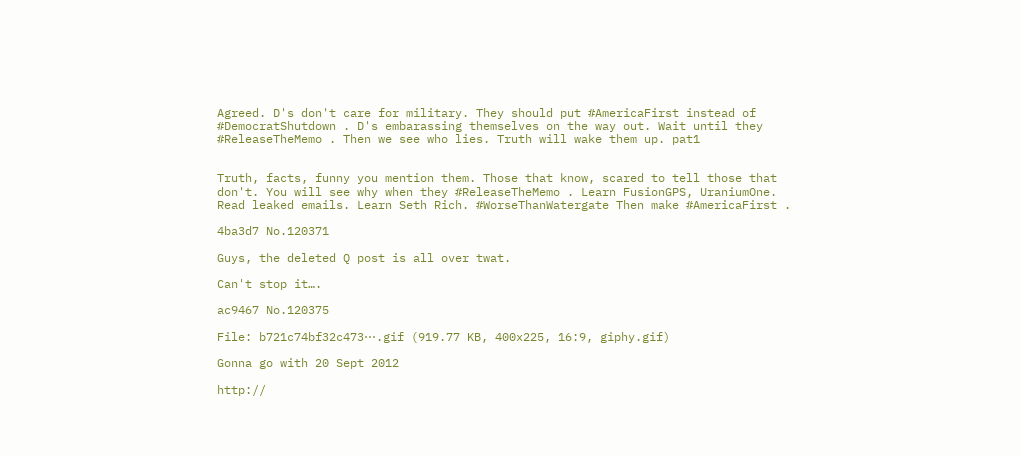Agreed. D's don't care for military. They should put #AmericaFirst instead of #DemocratShutdown . D's embarassing themselves on the way out. Wait until they #ReleaseTheMemo . Then we see who lies. Truth will wake them up. pat1


Truth, facts, funny you mention them. Those that know, scared to tell those that don't. You will see why when they #ReleaseTheMemo . Learn FusionGPS, UraniumOne. Read leaked emails. Learn Seth Rich. #WorseThanWatergate Then make #AmericaFirst .

4ba3d7 No.120371

Guys, the deleted Q post is all over twat.

Can't stop it….

ac9467 No.120375

File: b721c74bf32c473⋯.gif (919.77 KB, 400x225, 16:9, giphy.gif)

Gonna go with 20 Sept 2012

http://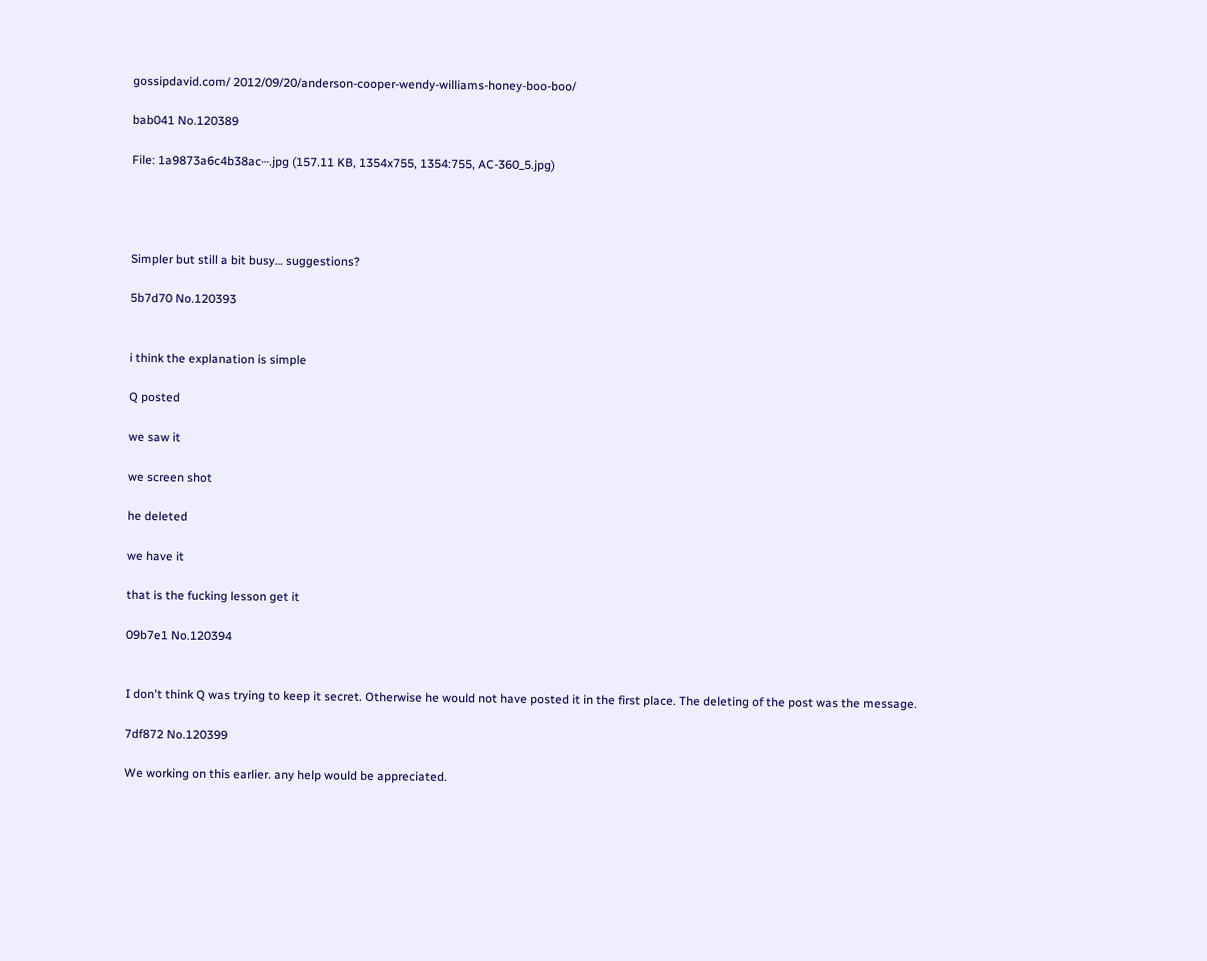gossipdavid.com/ 2012/09/20/anderson-cooper-wendy-williams-honey-boo-boo/

bab041 No.120389

File: 1a9873a6c4b38ac⋯.jpg (157.11 KB, 1354x755, 1354:755, AC-360_5.jpg)




Simpler but still a bit busy… suggestions?

5b7d70 No.120393


i think the explanation is simple

Q posted

we saw it

we screen shot

he deleted

we have it

that is the fucking lesson get it

09b7e1 No.120394


I don't think Q was trying to keep it secret. Otherwise he would not have posted it in the first place. The deleting of the post was the message.

7df872 No.120399

We working on this earlier. any help would be appreciated.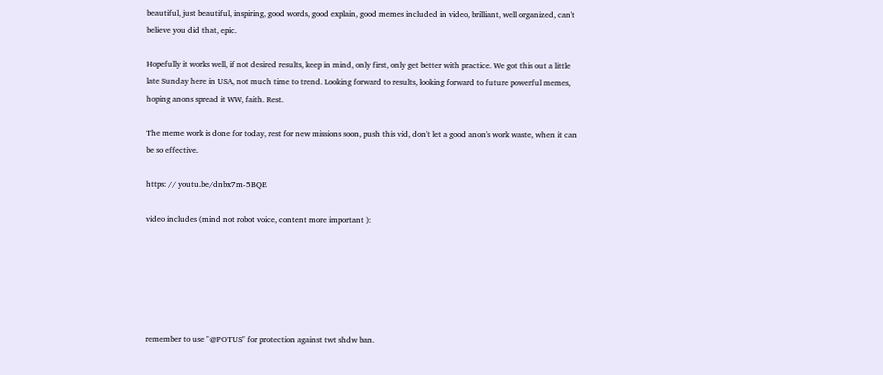beautiful, just beautiful, inspiring, good words, good explain, good memes included in video, brilliant, well organized, can't believe you did that, epic.

Hopefully it works well, if not desired results, keep in mind, only first, only get better with practice. We got this out a little late Sunday here in USA, not much time to trend. Looking forward to results, looking forward to future powerful memes, hoping anons spread it WW, faith. Rest.

The meme work is done for today, rest for new missions soon, push this vid, don't let a good anon's work waste, when it can be so effective.

https: // youtu.be/dnbx7m-5BQE

video includes (mind not robot voice, content more important ):






remember to use "@POTUS" for protection against twt shdw ban.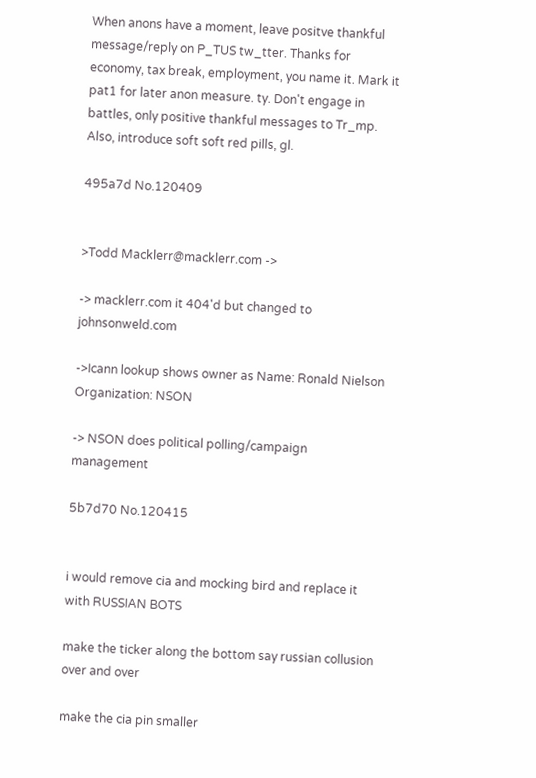When anons have a moment, leave positve thankful message/reply on P_TUS tw_tter. Thanks for economy, tax break, employment, you name it. Mark it pat1 for later anon measure. ty. Don't engage in battles, only positive thankful messages to Tr_mp. Also, introduce soft soft red pills, gl.

495a7d No.120409


>Todd Macklerr@macklerr.com ->

-> macklerr.com it 404'd but changed to johnsonweld.com

->Icann lookup shows owner as Name: Ronald Nielson Organization: NSON

-> NSON does political polling/campaign management

5b7d70 No.120415


i would remove cia and mocking bird and replace it with RUSSIAN BOTS

make the ticker along the bottom say russian collusion over and over

make the cia pin smaller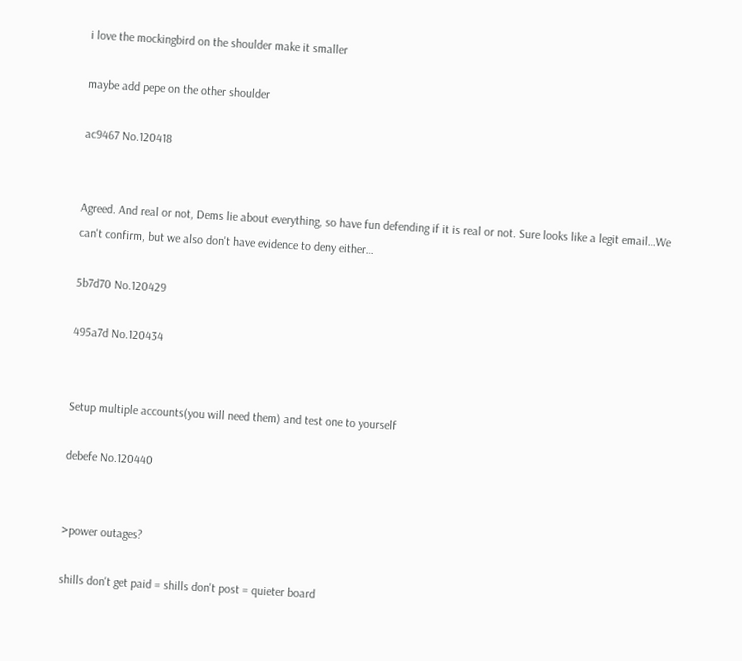i love the mockingbird on the shoulder make it smaller

maybe add pepe on the other shoulder

ac9467 No.120418


Agreed. And real or not, Dems lie about everything, so have fun defending if it is real or not. Sure looks like a legit email…We can't confirm, but we also don't have evidence to deny either…

5b7d70 No.120429

495a7d No.120434


Setup multiple accounts(you will need them) and test one to yourself

debefe No.120440


>power outages?

shills don't get paid = shills don't post = quieter board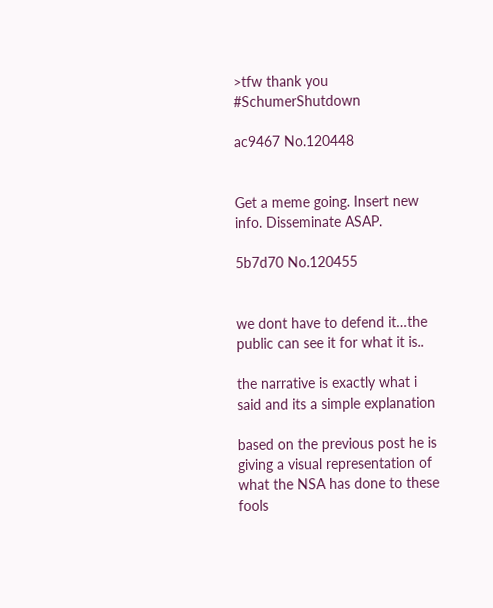>tfw thank you #SchumerShutdown

ac9467 No.120448


Get a meme going. Insert new info. Disseminate ASAP.

5b7d70 No.120455


we dont have to defend it…the public can see it for what it is..

the narrative is exactly what i said and its a simple explanation

based on the previous post he is giving a visual representation of what the NSA has done to these fools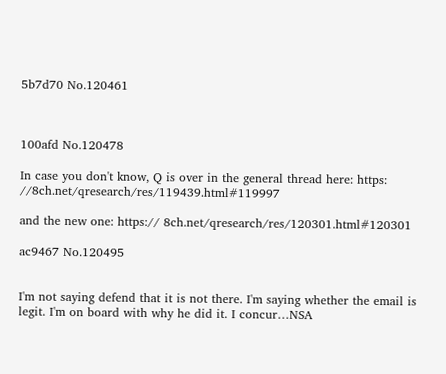5b7d70 No.120461



100afd No.120478

In case you don't know, Q is over in the general thread here: https: //8ch.net/qresearch/res/119439.html#119997

and the new one: https:// 8ch.net/qresearch/res/120301.html#120301

ac9467 No.120495


I'm not saying defend that it is not there. I'm saying whether the email is legit. I'm on board with why he did it. I concur…NSA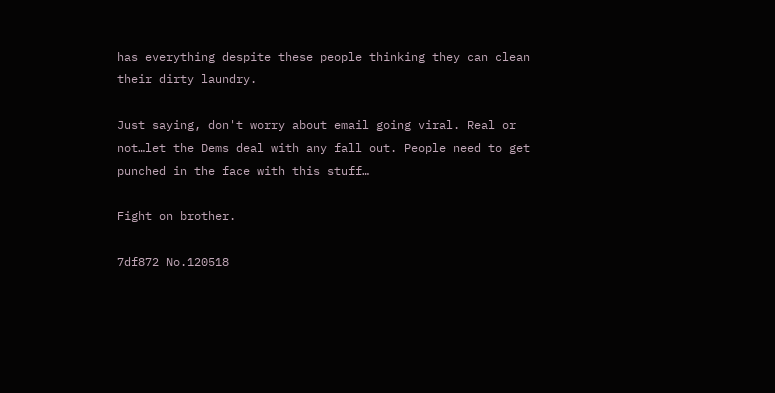has everything despite these people thinking they can clean their dirty laundry.

Just saying, don't worry about email going viral. Real or not…let the Dems deal with any fall out. People need to get punched in the face with this stuff…

Fight on brother.

7df872 No.120518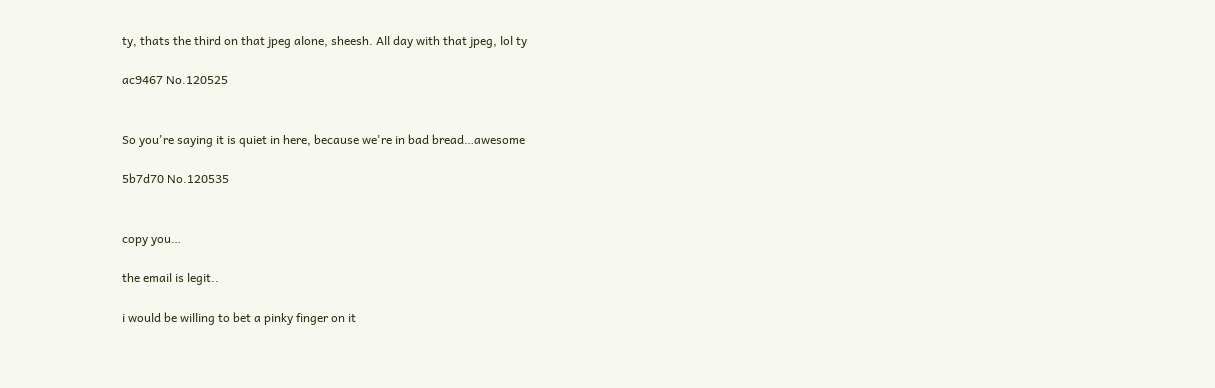ty, thats the third on that jpeg alone, sheesh. All day with that jpeg, lol ty

ac9467 No.120525


So you're saying it is quiet in here, because we're in bad bread…awesome

5b7d70 No.120535


copy you…

the email is legit..

i would be willing to bet a pinky finger on it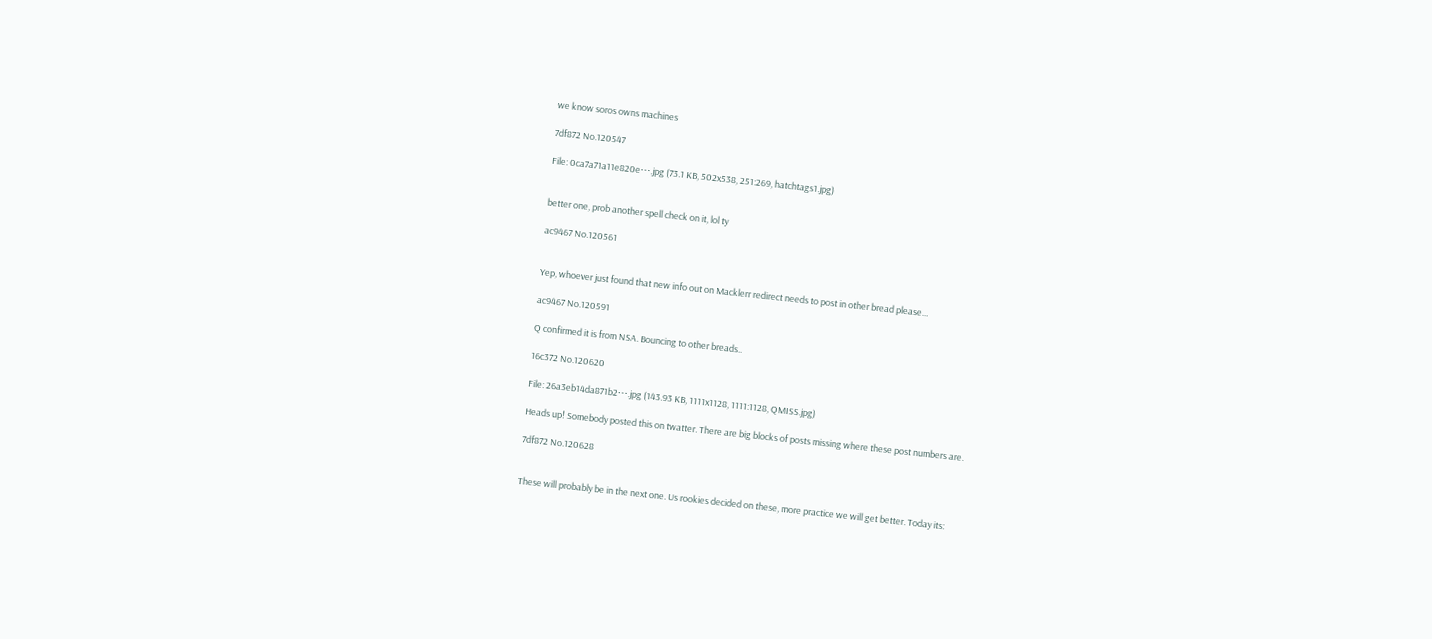we know soros owns machines

7df872 No.120547

File: 0ca7a71a11e820e⋯.jpg (73.1 KB, 502x538, 251:269, hatchtags1.jpg)


better one, prob another spell check on it, lol ty

ac9467 No.120561


Yep, whoever just found that new info out on Macklerr redirect needs to post in other bread please…

ac9467 No.120591

Q confirmed it is from NSA. Bouncing to other breads..

16c372 No.120620

File: 26a3eb14da871b2⋯.jpg (143.93 KB, 1111x1128, 1111:1128, QMISS.jpg)

Heads up! Somebody posted this on twatter. There are big blocks of posts missing where these post numbers are.

7df872 No.120628


These will probably be in the next one. Us rookies decided on these, more practice we will get better. Today its: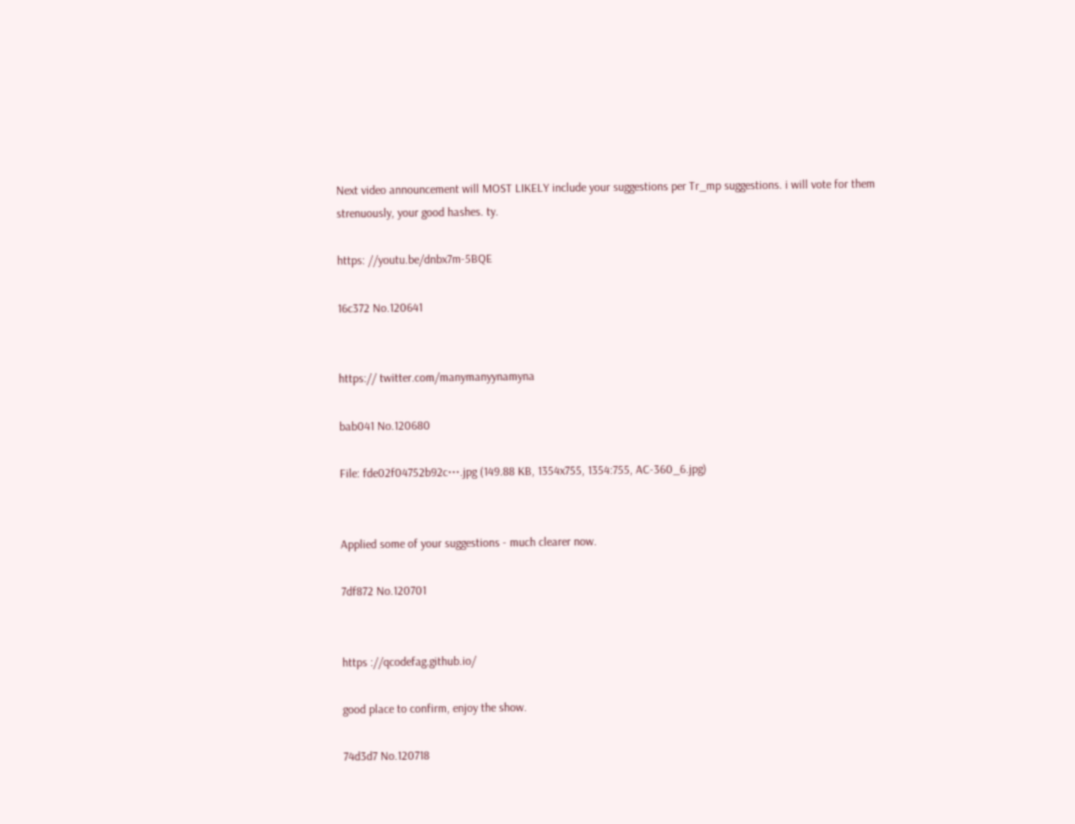Next video announcement will MOST LIKELY include your suggestions per Tr_mp suggestions. i will vote for them strenuously, your good hashes. ty.

https: //youtu.be/dnbx7m-5BQE

16c372 No.120641


https:// twitter.com/manymanyynamyna

bab041 No.120680

File: fde02f04752b92c⋯.jpg (149.88 KB, 1354x755, 1354:755, AC-360_6.jpg)


Applied some of your suggestions - much clearer now.

7df872 No.120701


https ://qcodefag.github.io/

good place to confirm, enjoy the show.

74d3d7 No.120718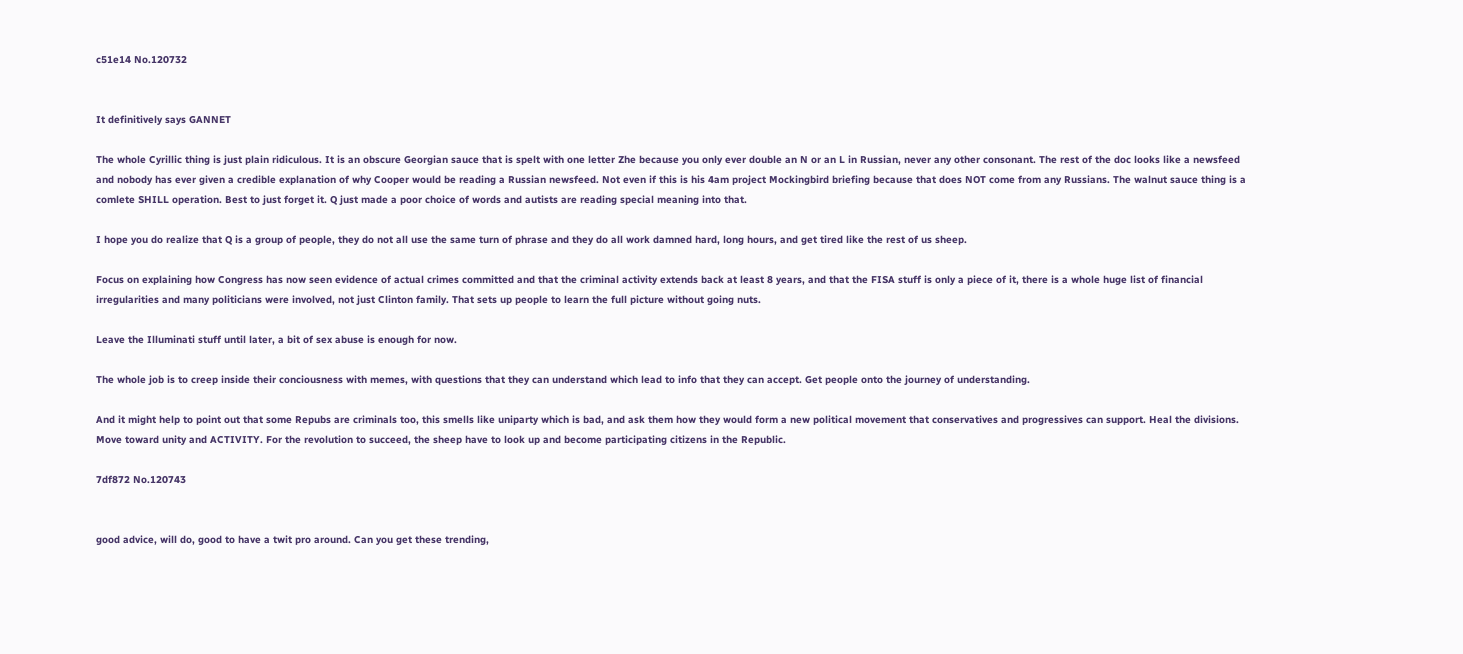c51e14 No.120732


It definitively says GANNET

The whole Cyrillic thing is just plain ridiculous. It is an obscure Georgian sauce that is spelt with one letter Zhe because you only ever double an N or an L in Russian, never any other consonant. The rest of the doc looks like a newsfeed and nobody has ever given a credible explanation of why Cooper would be reading a Russian newsfeed. Not even if this is his 4am project Mockingbird briefing because that does NOT come from any Russians. The walnut sauce thing is a comlete SHILL operation. Best to just forget it. Q just made a poor choice of words and autists are reading special meaning into that.

I hope you do realize that Q is a group of people, they do not all use the same turn of phrase and they do all work damned hard, long hours, and get tired like the rest of us sheep.

Focus on explaining how Congress has now seen evidence of actual crimes committed and that the criminal activity extends back at least 8 years, and that the FISA stuff is only a piece of it, there is a whole huge list of financial irregularities and many politicians were involved, not just Clinton family. That sets up people to learn the full picture without going nuts.

Leave the Illuminati stuff until later, a bit of sex abuse is enough for now.

The whole job is to creep inside their conciousness with memes, with questions that they can understand which lead to info that they can accept. Get people onto the journey of understanding.

And it might help to point out that some Repubs are criminals too, this smells like uniparty which is bad, and ask them how they would form a new political movement that conservatives and progressives can support. Heal the divisions. Move toward unity and ACTIVITY. For the revolution to succeed, the sheep have to look up and become participating citizens in the Republic.

7df872 No.120743


good advice, will do, good to have a twit pro around. Can you get these trending,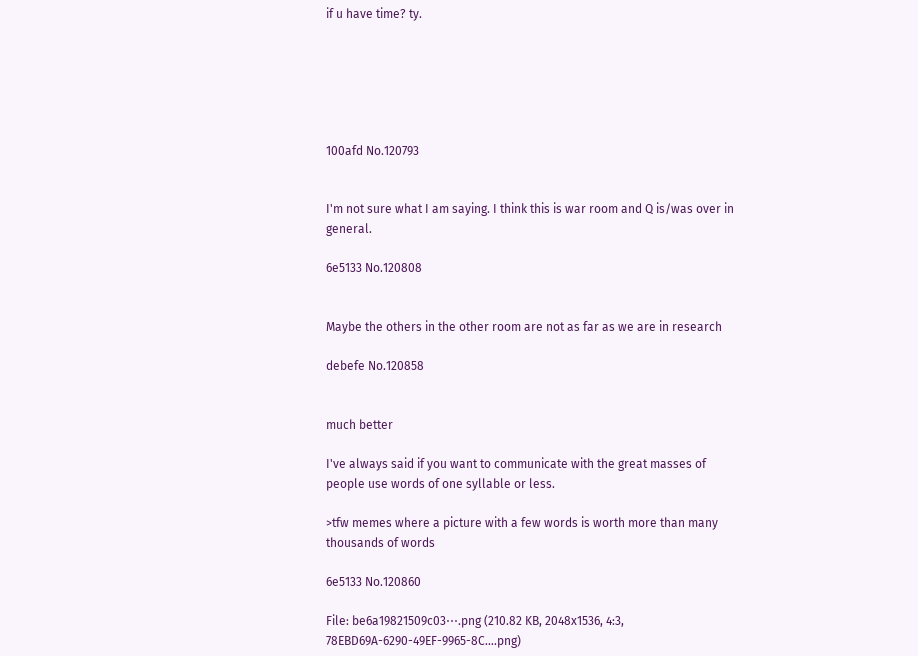if u have time? ty.






100afd No.120793


I'm not sure what I am saying. I think this is war room and Q is/was over in general.

6e5133 No.120808


Maybe the others in the other room are not as far as we are in research

debefe No.120858


much better

I've always said if you want to communicate with the great masses of people use words of one syllable or less.

>tfw memes where a picture with a few words is worth more than many thousands of words

6e5133 No.120860

File: be6a19821509c03⋯.png (210.82 KB, 2048x1536, 4:3, 78EBD69A-6290-49EF-9965-8C….png)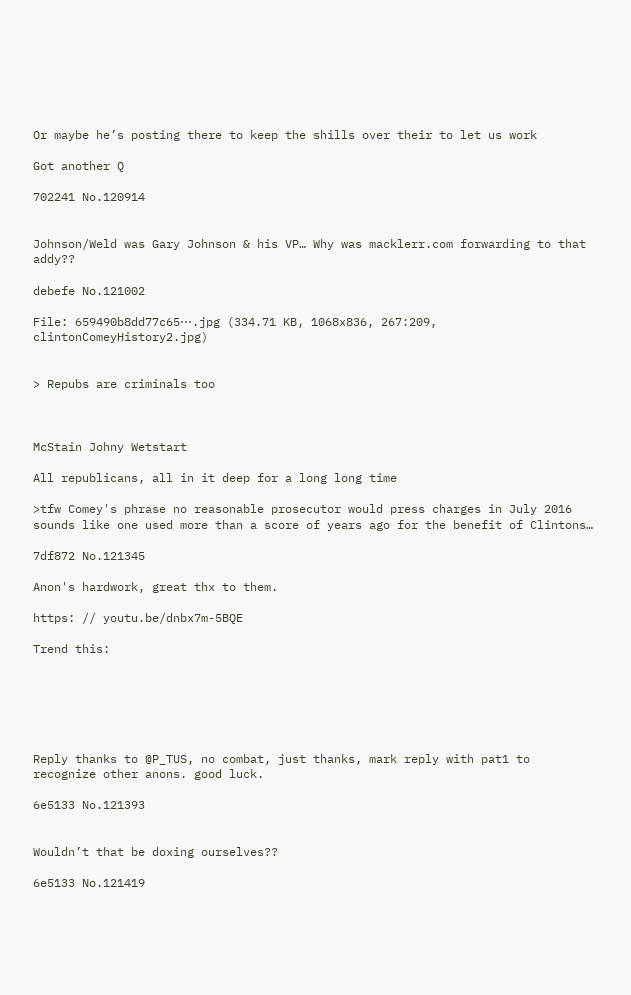Or maybe he’s posting there to keep the shills over their to let us work

Got another Q

702241 No.120914


Johnson/Weld was Gary Johnson & his VP… Why was macklerr.com forwarding to that addy??

debefe No.121002

File: 659490b8dd77c65⋯.jpg (334.71 KB, 1068x836, 267:209, clintonComeyHistory2.jpg)


> Repubs are criminals too



McStain Johny Wetstart

All republicans, all in it deep for a long long time

>tfw Comey's phrase no reasonable prosecutor would press charges in July 2016 sounds like one used more than a score of years ago for the benefit of Clintons…

7df872 No.121345

Anon's hardwork, great thx to them.

https: // youtu.be/dnbx7m-5BQE

Trend this:






Reply thanks to @P_TUS, no combat, just thanks, mark reply with pat1 to recognize other anons. good luck.

6e5133 No.121393


Wouldn’t that be doxing ourselves??

6e5133 No.121419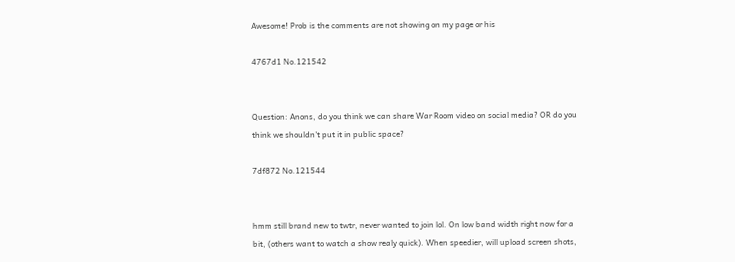Awesome! Prob is the comments are not showing on my page or his

4767d1 No.121542


Question: Anons, do you think we can share War Room video on social media? OR do you think we shouldn't put it in public space?

7df872 No.121544


hmm still brand new to twtr, never wanted to join lol. On low band width right now for a bit, (others want to watch a show realy quick). When speedier, will upload screen shots,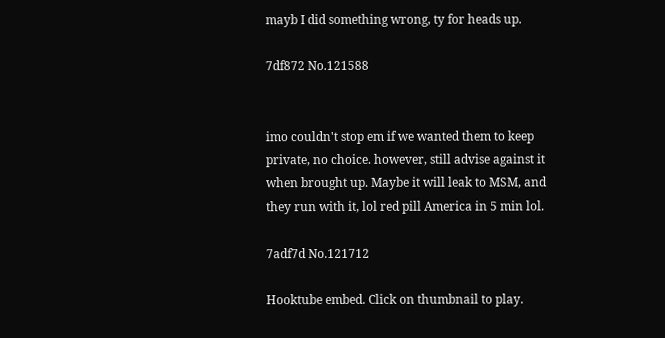mayb I did something wrong, ty for heads up.

7df872 No.121588


imo couldn't stop em if we wanted them to keep private, no choice. however, still advise against it when brought up. Maybe it will leak to MSM, and they run with it, lol red pill America in 5 min lol.

7adf7d No.121712

Hooktube embed. Click on thumbnail to play.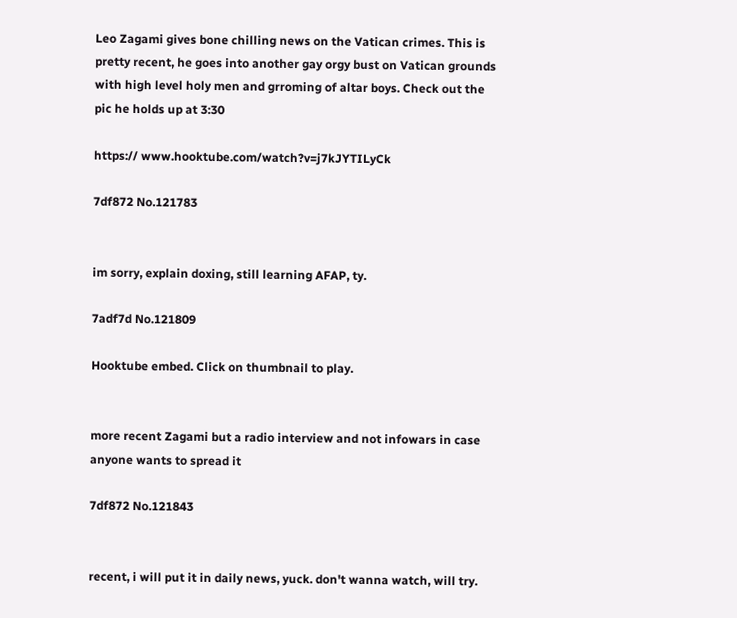Leo Zagami gives bone chilling news on the Vatican crimes. This is pretty recent, he goes into another gay orgy bust on Vatican grounds with high level holy men and grroming of altar boys. Check out the pic he holds up at 3:30

https:// www.hooktube.com/watch?v=j7kJYTILyCk

7df872 No.121783


im sorry, explain doxing, still learning AFAP, ty.

7adf7d No.121809

Hooktube embed. Click on thumbnail to play.


more recent Zagami but a radio interview and not infowars in case anyone wants to spread it

7df872 No.121843


recent, i will put it in daily news, yuck. don't wanna watch, will try.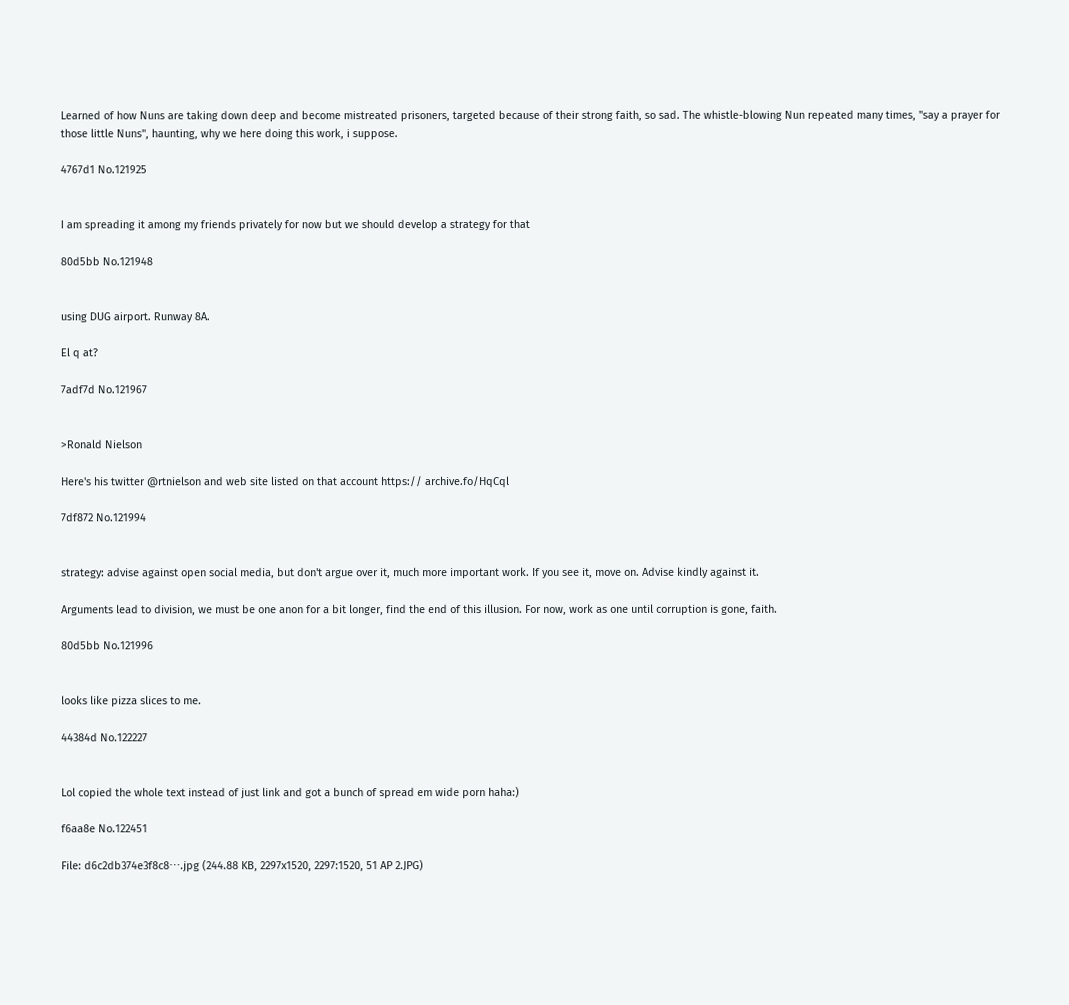Learned of how Nuns are taking down deep and become mistreated prisoners, targeted because of their strong faith, so sad. The whistle-blowing Nun repeated many times, "say a prayer for those little Nuns", haunting, why we here doing this work, i suppose.

4767d1 No.121925


I am spreading it among my friends privately for now but we should develop a strategy for that

80d5bb No.121948


using DUG airport. Runway 8A.

El q at?

7adf7d No.121967


>Ronald Nielson

Here's his twitter @rtnielson and web site listed on that account https:// archive.fo/HqCql

7df872 No.121994


strategy: advise against open social media, but don't argue over it, much more important work. If you see it, move on. Advise kindly against it.

Arguments lead to division, we must be one anon for a bit longer, find the end of this illusion. For now, work as one until corruption is gone, faith.

80d5bb No.121996


looks like pizza slices to me.

44384d No.122227


Lol copied the whole text instead of just link and got a bunch of spread em wide porn haha:)

f6aa8e No.122451

File: d6c2db374e3f8c8⋯.jpg (244.88 KB, 2297x1520, 2297:1520, 51 AP 2.JPG)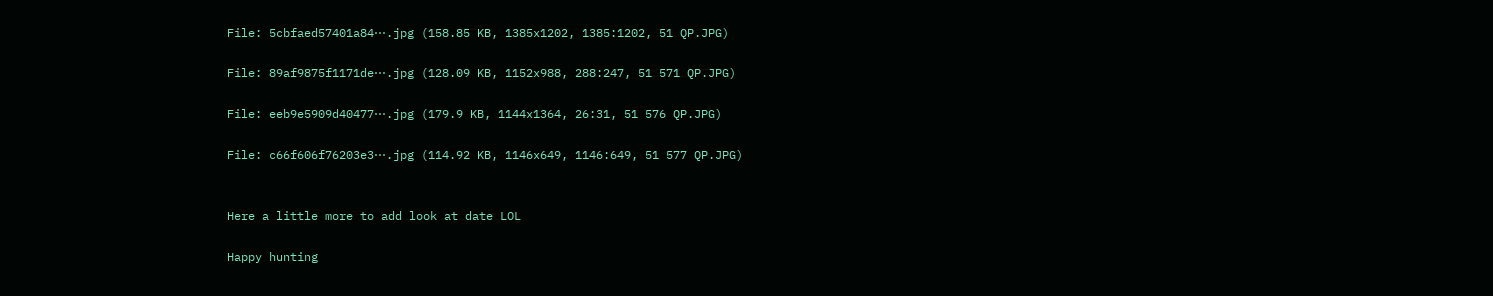File: 5cbfaed57401a84⋯.jpg (158.85 KB, 1385x1202, 1385:1202, 51 QP.JPG)

File: 89af9875f1171de⋯.jpg (128.09 KB, 1152x988, 288:247, 51 571 QP.JPG)

File: eeb9e5909d40477⋯.jpg (179.9 KB, 1144x1364, 26:31, 51 576 QP.JPG)

File: c66f606f76203e3⋯.jpg (114.92 KB, 1146x649, 1146:649, 51 577 QP.JPG)


Here a little more to add look at date LOL

Happy hunting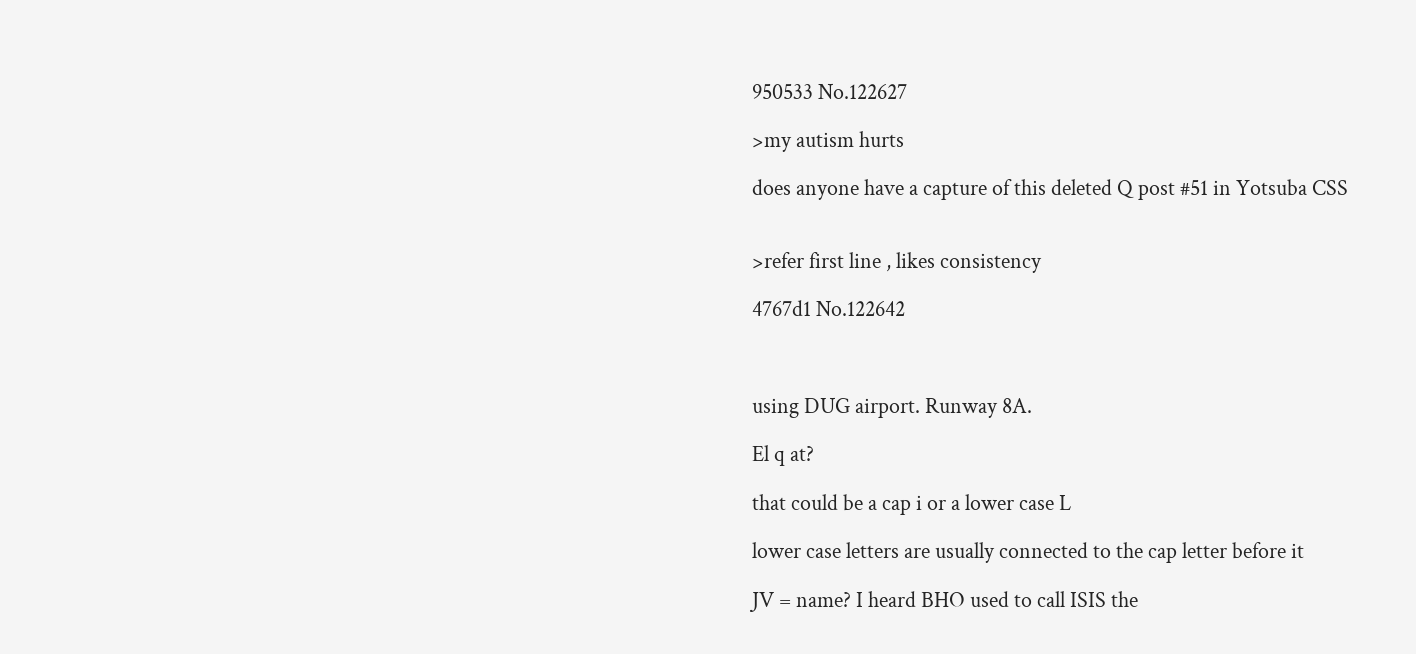950533 No.122627

>my autism hurts

does anyone have a capture of this deleted Q post #51 in Yotsuba CSS


>refer first line , likes consistency

4767d1 No.122642



using DUG airport. Runway 8A.

El q at?

that could be a cap i or a lower case L

lower case letters are usually connected to the cap letter before it

JV = name? I heard BHO used to call ISIS the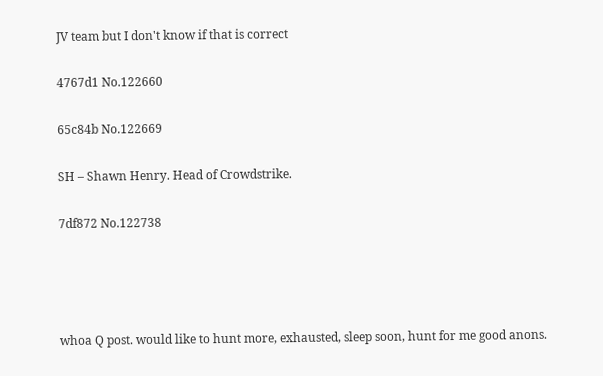JV team but I don't know if that is correct

4767d1 No.122660

65c84b No.122669

SH – Shawn Henry. Head of Crowdstrike.

7df872 No.122738




whoa Q post. would like to hunt more, exhausted, sleep soon, hunt for me good anons.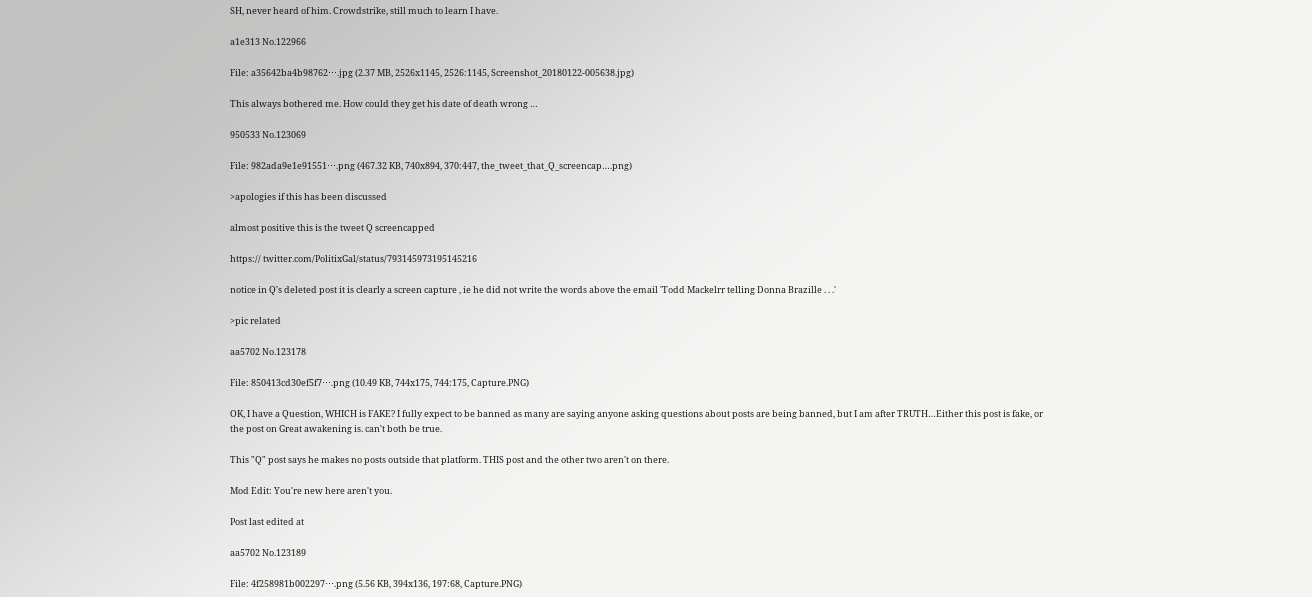SH, never heard of him. Crowdstrike, still much to learn I have.

a1e313 No.122966

File: a35642ba4b98762⋯.jpg (2.37 MB, 2526x1145, 2526:1145, Screenshot_20180122-005638.jpg)

This always bothered me. How could they get his date of death wrong …

950533 No.123069

File: 982ada9e1e91551⋯.png (467.32 KB, 740x894, 370:447, the_tweet_that_Q_screencap….png)

>apologies if this has been discussed

almost positive this is the tweet Q screencapped

https:// twitter.com/PolitixGal/status/793145973195145216

notice in Q's deleted post it is clearly a screen capture , ie he did not write the words above the email 'Todd Mackelrr telling Donna Brazille . . .'

>pic related

aa5702 No.123178

File: 850413cd30ef5f7⋯.png (10.49 KB, 744x175, 744:175, Capture.PNG)

OK, I have a Question, WHICH is FAKE? I fully expect to be banned as many are saying anyone asking questions about posts are being banned, but I am after TRUTH…Either this post is fake, or the post on Great awakening is. can't both be true.

This "Q" post says he makes no posts outside that platform. THIS post and the other two aren't on there.

Mod Edit: You're new here aren't you.

Post last edited at

aa5702 No.123189

File: 4f258981b002297⋯.png (5.56 KB, 394x136, 197:68, Capture.PNG)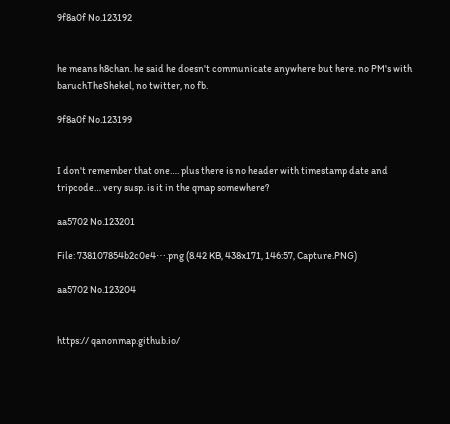9f8a0f No.123192


he means h8chan. he said he doesn't communicate anywhere but here. no PM's with baruchTheShekel, no twitter, no fb.

9f8a0f No.123199


I don't remember that one…. plus there is no header with timestamp date and tripcode… very susp. is it in the qmap somewhere?

aa5702 No.123201

File: 738107854b2c0e4⋯.png (8.42 KB, 438x171, 146:57, Capture.PNG)

aa5702 No.123204


https:// qanonmap.github.io/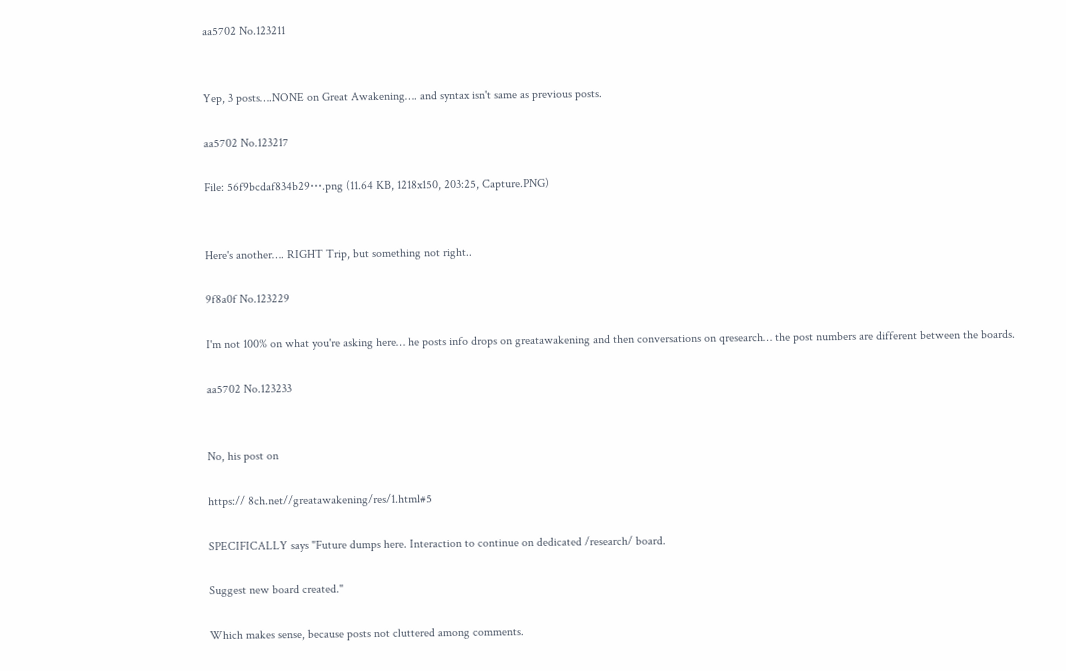aa5702 No.123211


Yep, 3 posts….NONE on Great Awakening…. and syntax isn't same as previous posts.

aa5702 No.123217

File: 56f9bcdaf834b29⋯.png (11.64 KB, 1218x150, 203:25, Capture.PNG)


Here's another…. RIGHT Trip, but something not right..

9f8a0f No.123229

I'm not 100% on what you're asking here… he posts info drops on greatawakening and then conversations on qresearch… the post numbers are different between the boards.

aa5702 No.123233


No, his post on

https:// 8ch.net//greatawakening/res/1.html#5

SPECIFICALLY says "Future dumps here. Interaction to continue on dedicated /research/ board.

Suggest new board created."

Which makes sense, because posts not cluttered among comments.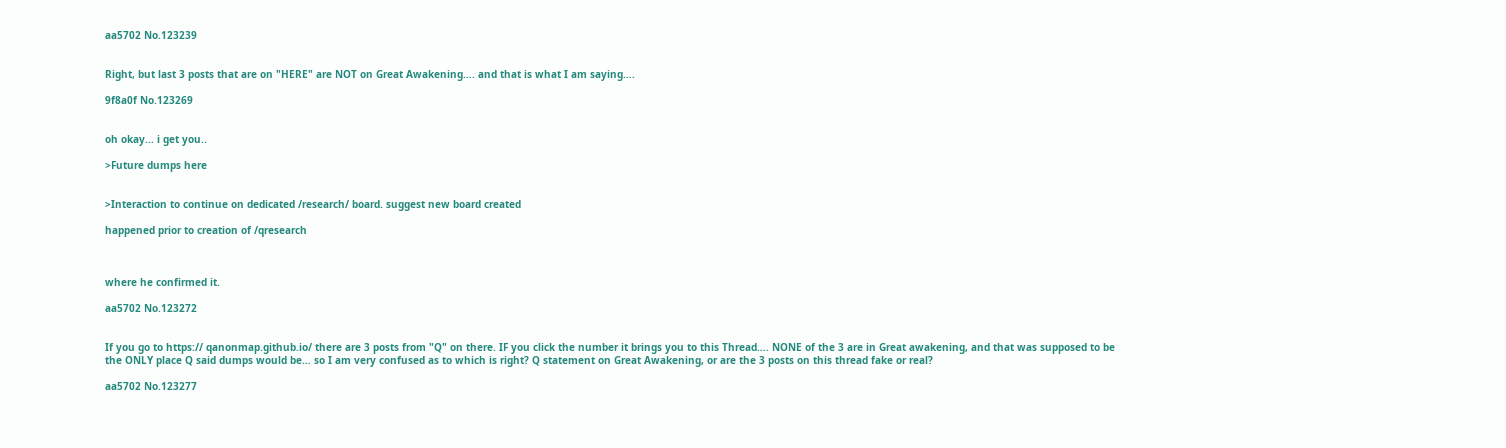aa5702 No.123239


Right, but last 3 posts that are on "HERE" are NOT on Great Awakening…. and that is what I am saying….

9f8a0f No.123269


oh okay... i get you..

>Future dumps here


>Interaction to continue on dedicated /research/ board. suggest new board created

happened prior to creation of /qresearch



where he confirmed it.

aa5702 No.123272


If you go to https:// qanonmap.github.io/ there are 3 posts from "Q" on there. IF you click the number it brings you to this Thread…. NONE of the 3 are in Great awakening, and that was supposed to be the ONLY place Q said dumps would be… so I am very confused as to which is right? Q statement on Great Awakening, or are the 3 posts on this thread fake or real?

aa5702 No.123277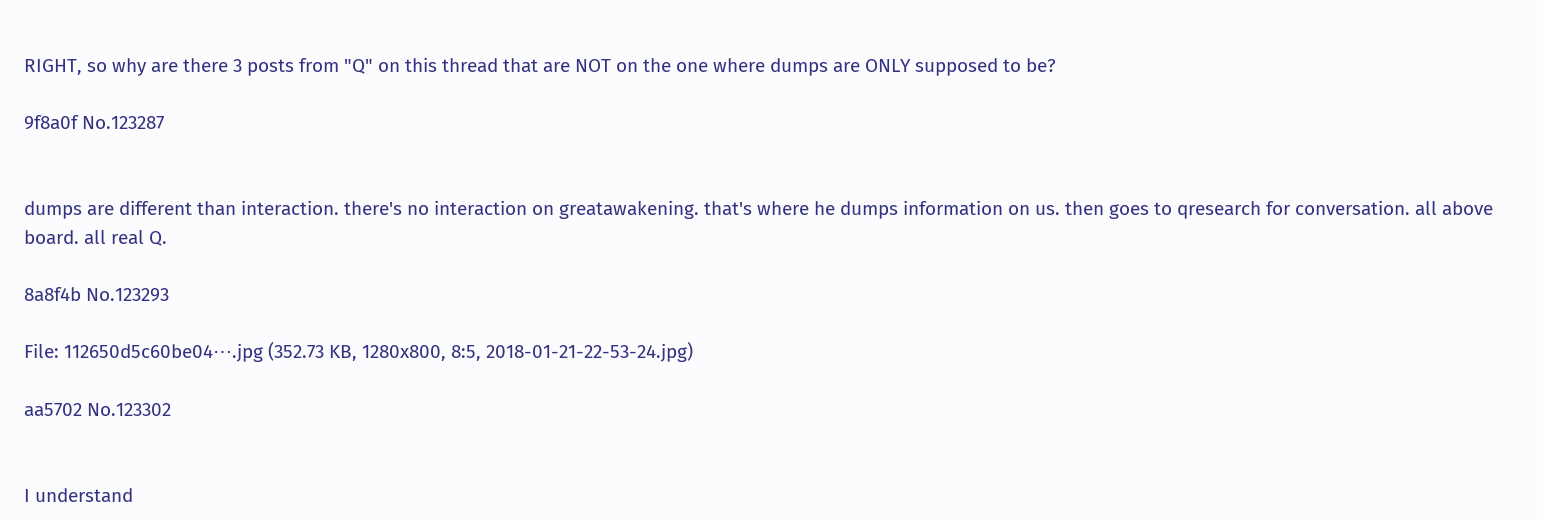RIGHT, so why are there 3 posts from "Q" on this thread that are NOT on the one where dumps are ONLY supposed to be?

9f8a0f No.123287


dumps are different than interaction. there's no interaction on greatawakening. that's where he dumps information on us. then goes to qresearch for conversation. all above board. all real Q.

8a8f4b No.123293

File: 112650d5c60be04⋯.jpg (352.73 KB, 1280x800, 8:5, 2018-01-21-22-53-24.jpg)

aa5702 No.123302


I understand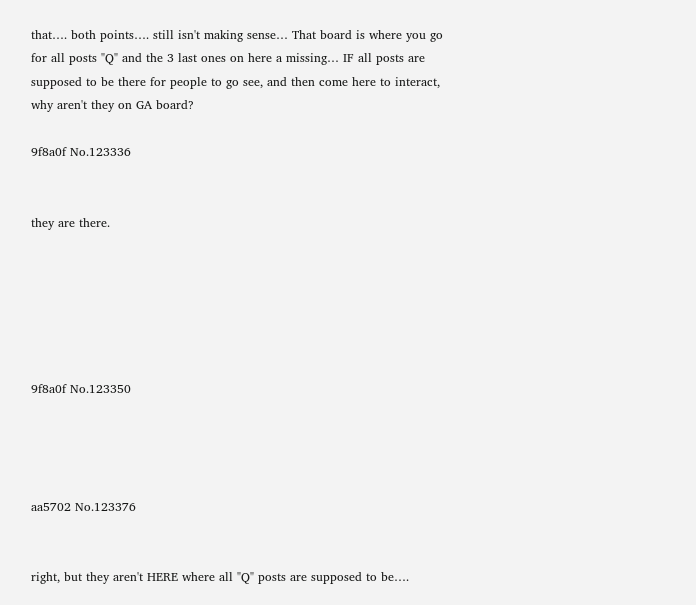that…. both points…. still isn't making sense… That board is where you go for all posts "Q" and the 3 last ones on here a missing… IF all posts are supposed to be there for people to go see, and then come here to interact, why aren't they on GA board?

9f8a0f No.123336


they are there.






9f8a0f No.123350




aa5702 No.123376


right, but they aren't HERE where all "Q" posts are supposed to be….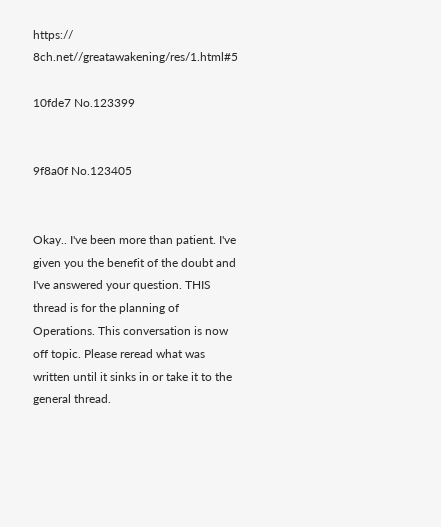https:// 8ch.net//greatawakening/res/1.html#5

10fde7 No.123399


9f8a0f No.123405


Okay.. I've been more than patient. I've given you the benefit of the doubt and I've answered your question. THIS thread is for the planning of Operations. This conversation is now off topic. Please reread what was written until it sinks in or take it to the general thread.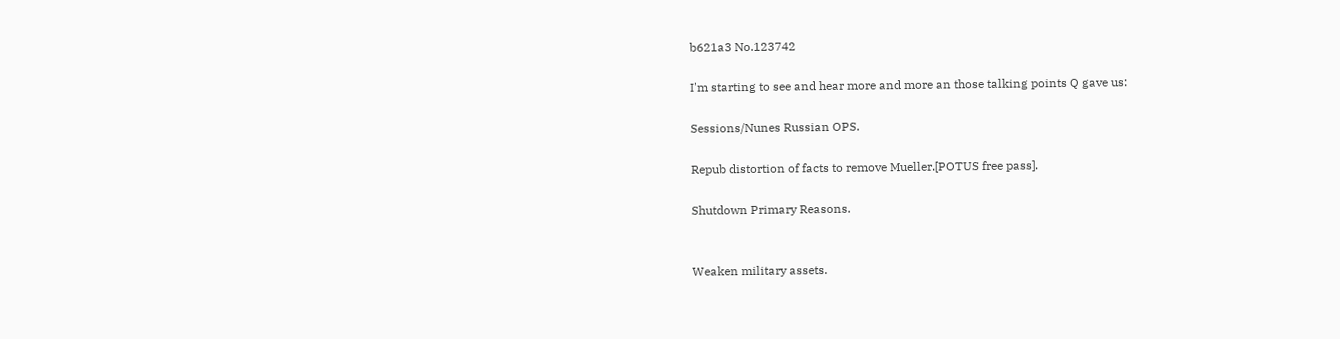b621a3 No.123742

I'm starting to see and hear more and more an those talking points Q gave us:

Sessions/Nunes Russian OPS.

Repub distortion of facts to remove Mueller.[POTUS free pass].

Shutdown Primary Reasons.


Weaken military assets.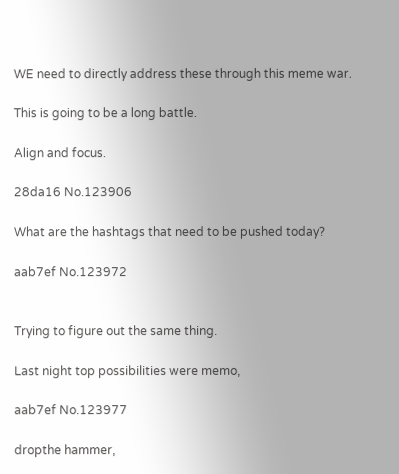WE need to directly address these through this meme war.

This is going to be a long battle.

Align and focus.

28da16 No.123906

What are the hashtags that need to be pushed today?

aab7ef No.123972


Trying to figure out the same thing.

Last night top possibilities were memo,

aab7ef No.123977

dropthe hammer,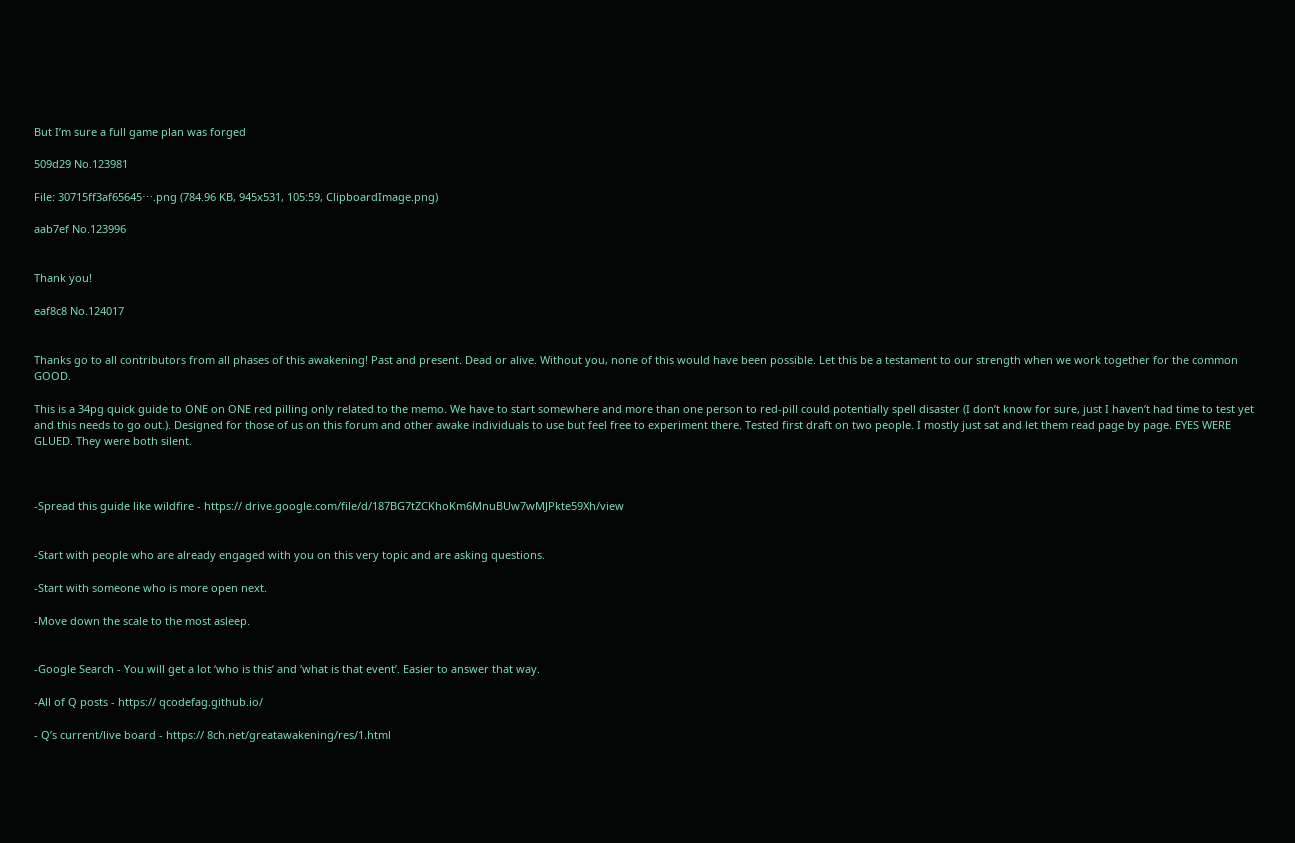But I’m sure a full game plan was forged

509d29 No.123981

File: 30715ff3af65645⋯.png (784.96 KB, 945x531, 105:59, ClipboardImage.png)

aab7ef No.123996


Thank you!

eaf8c8 No.124017


Thanks go to all contributors from all phases of this awakening! Past and present. Dead or alive. Without you, none of this would have been possible. Let this be a testament to our strength when we work together for the common GOOD.

This is a 34pg quick guide to ONE on ONE red pilling only related to the memo. We have to start somewhere and more than one person to red-pill could potentially spell disaster (I don’t know for sure, just I haven’t had time to test yet and this needs to go out.). Designed for those of us on this forum and other awake individuals to use but feel free to experiment there. Tested first draft on two people. I mostly just sat and let them read page by page. EYES WERE GLUED. They were both silent.



-Spread this guide like wildfire - https:// drive.google.com/file/d/187BG7tZCKhoKm6MnuBUw7wMJPkte59Xh/view


-Start with people who are already engaged with you on this very topic and are asking questions.

-Start with someone who is more open next.

-Move down the scale to the most asleep.


-Google Search - You will get a lot ‘who is this’ and ‘what is that event’. Easier to answer that way.

-All of Q posts - https:// qcodefag.github.io/

- Q’s current/live board - https:// 8ch.net/greatawakening/res/1.html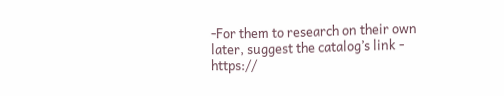-For them to research on their own later, suggest the catalog’s link - https://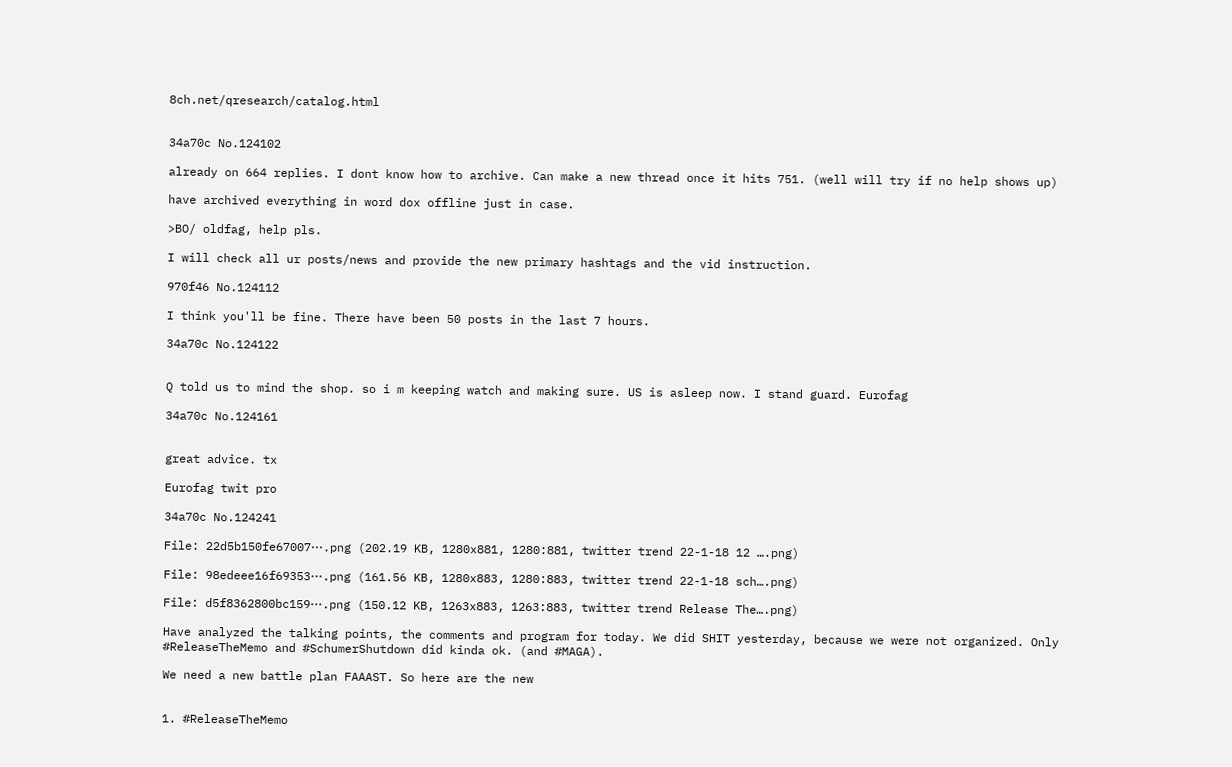8ch.net/qresearch/catalog.html


34a70c No.124102

already on 664 replies. I dont know how to archive. Can make a new thread once it hits 751. (well will try if no help shows up)

have archived everything in word dox offline just in case.

>BO/ oldfag, help pls.

I will check all ur posts/news and provide the new primary hashtags and the vid instruction.

970f46 No.124112

I think you'll be fine. There have been 50 posts in the last 7 hours.

34a70c No.124122


Q told us to mind the shop. so i m keeping watch and making sure. US is asleep now. I stand guard. Eurofag

34a70c No.124161


great advice. tx

Eurofag twit pro

34a70c No.124241

File: 22d5b150fe67007⋯.png (202.19 KB, 1280x881, 1280:881, twitter trend 22-1-18 12 ….png)

File: 98edeee16f69353⋯.png (161.56 KB, 1280x883, 1280:883, twitter trend 22-1-18 sch….png)

File: d5f8362800bc159⋯.png (150.12 KB, 1263x883, 1263:883, twitter trend Release The….png)

Have analyzed the talking points, the comments and program for today. We did SHIT yesterday, because we were not organized. Only #ReleaseTheMemo and #SchumerShutdown did kinda ok. (and #MAGA).

We need a new battle plan FAAAST. So here are the new


1. #ReleaseTheMemo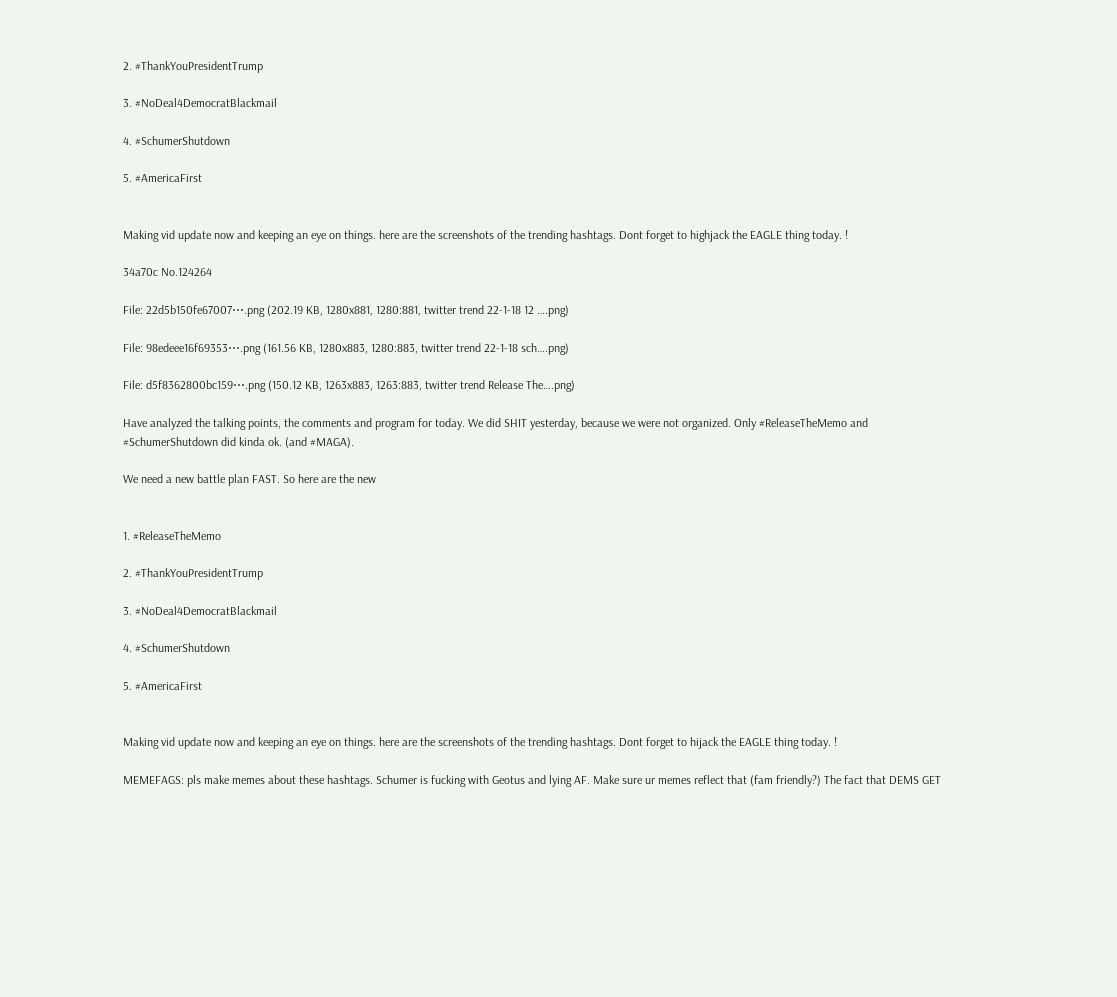2. #ThankYouPresidentTrump

3. #NoDeal4DemocratBlackmail

4. #SchumerShutdown

5. #AmericaFirst


Making vid update now and keeping an eye on things. here are the screenshots of the trending hashtags. Dont forget to highjack the EAGLE thing today. !

34a70c No.124264

File: 22d5b150fe67007⋯.png (202.19 KB, 1280x881, 1280:881, twitter trend 22-1-18 12 ….png)

File: 98edeee16f69353⋯.png (161.56 KB, 1280x883, 1280:883, twitter trend 22-1-18 sch….png)

File: d5f8362800bc159⋯.png (150.12 KB, 1263x883, 1263:883, twitter trend Release The….png)

Have analyzed the talking points, the comments and program for today. We did SHIT yesterday, because we were not organized. Only #ReleaseTheMemo and #SchumerShutdown did kinda ok. (and #MAGA).

We need a new battle plan FAST. So here are the new


1. #ReleaseTheMemo

2. #ThankYouPresidentTrump

3. #NoDeal4DemocratBlackmail

4. #SchumerShutdown

5. #AmericaFirst


Making vid update now and keeping an eye on things. here are the screenshots of the trending hashtags. Dont forget to hijack the EAGLE thing today. !

MEMEFAGS: pls make memes about these hashtags. Schumer is fucking with Geotus and lying AF. Make sure ur memes reflect that (fam friendly?) The fact that DEMS GET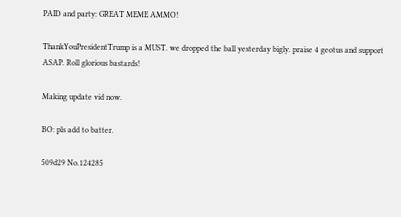PAID and party: GREAT MEME AMMO!

ThankYouPresidentTrump is a MUST. we dropped the ball yesterday bigly. praise 4 geotus and support ASAP. Roll glorious bastards!

Making update vid now.

BO: pls add to batter.

509d29 No.124285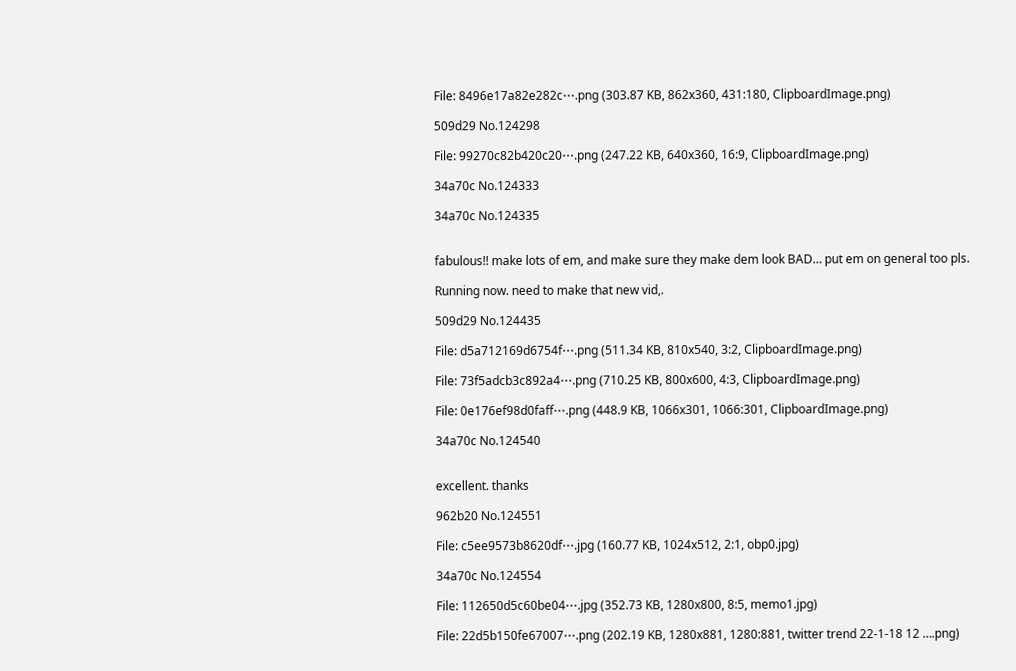File: 8496e17a82e282c⋯.png (303.87 KB, 862x360, 431:180, ClipboardImage.png)

509d29 No.124298

File: 99270c82b420c20⋯.png (247.22 KB, 640x360, 16:9, ClipboardImage.png)

34a70c No.124333

34a70c No.124335


fabulous!! make lots of em, and make sure they make dem look BAD… put em on general too pls.

Running now. need to make that new vid,.

509d29 No.124435

File: d5a712169d6754f⋯.png (511.34 KB, 810x540, 3:2, ClipboardImage.png)

File: 73f5adcb3c892a4⋯.png (710.25 KB, 800x600, 4:3, ClipboardImage.png)

File: 0e176ef98d0faff⋯.png (448.9 KB, 1066x301, 1066:301, ClipboardImage.png)

34a70c No.124540


excellent. thanks

962b20 No.124551

File: c5ee9573b8620df⋯.jpg (160.77 KB, 1024x512, 2:1, obp0.jpg)

34a70c No.124554

File: 112650d5c60be04⋯.jpg (352.73 KB, 1280x800, 8:5, memo1.jpg)

File: 22d5b150fe67007⋯.png (202.19 KB, 1280x881, 1280:881, twitter trend 22-1-18 12 ….png)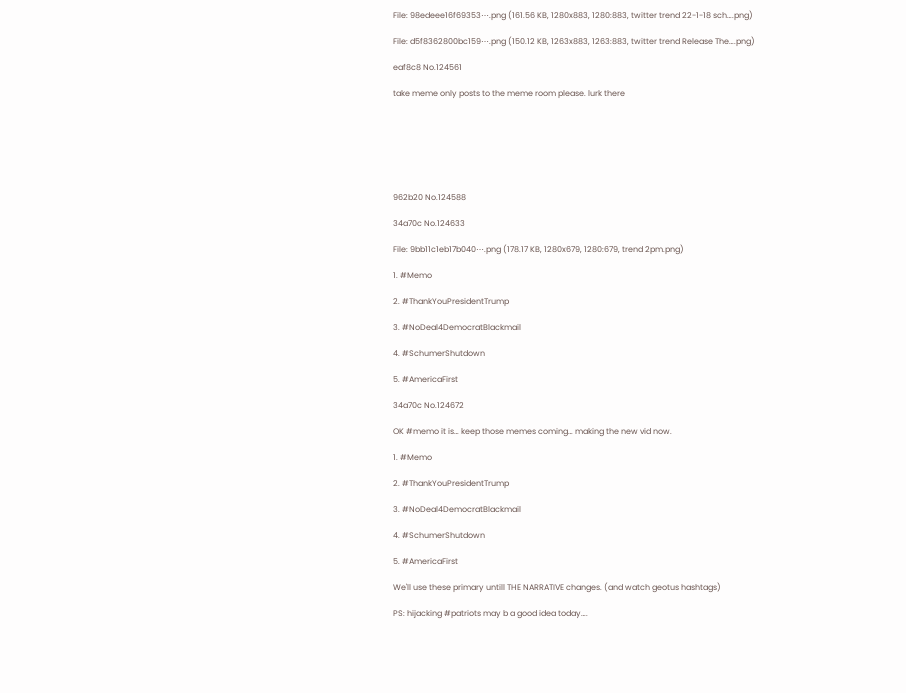File: 98edeee16f69353⋯.png (161.56 KB, 1280x883, 1280:883, twitter trend 22-1-18 sch….png)

File: d5f8362800bc159⋯.png (150.12 KB, 1263x883, 1263:883, twitter trend Release The….png)

eaf8c8 No.124561

take meme only posts to the meme room please. lurk there







962b20 No.124588

34a70c No.124633

File: 9bb11c1eb17b040⋯.png (178.17 KB, 1280x679, 1280:679, trend 2pm.png)

1. #Memo

2. #ThankYouPresidentTrump

3. #NoDeal4DemocratBlackmail

4. #SchumerShutdown

5. #AmericaFirst

34a70c No.124672

OK #memo it is… keep those memes coming… making the new vid now.

1. #Memo

2. #ThankYouPresidentTrump

3. #NoDeal4DemocratBlackmail

4. #SchumerShutdown

5. #AmericaFirst

We'll use these primary untill THE NARRATIVE changes. (and watch geotus hashtags)

PS: hijacking #patriots may b a good idea today….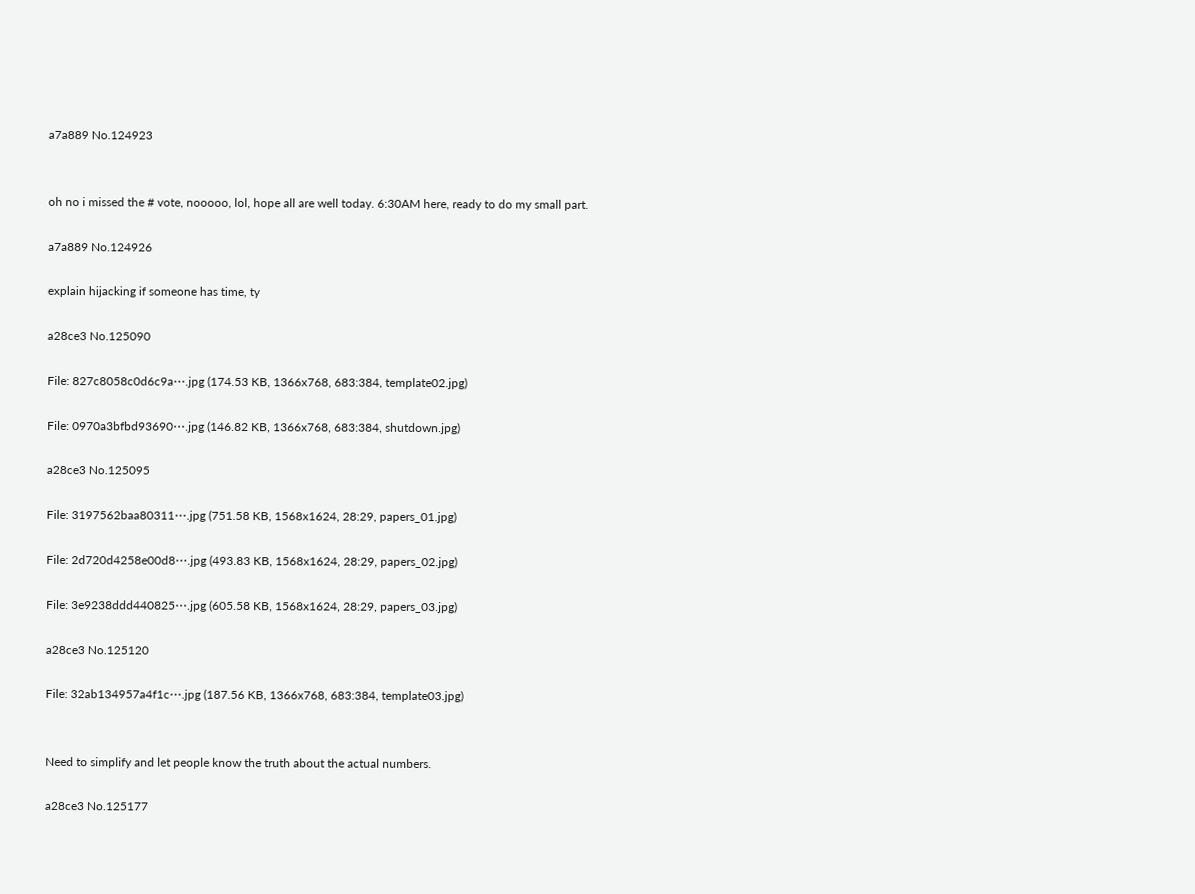a7a889 No.124923


oh no i missed the # vote, nooooo, lol, hope all are well today. 6:30AM here, ready to do my small part.

a7a889 No.124926

explain hijacking if someone has time, ty

a28ce3 No.125090

File: 827c8058c0d6c9a⋯.jpg (174.53 KB, 1366x768, 683:384, template02.jpg)

File: 0970a3bfbd93690⋯.jpg (146.82 KB, 1366x768, 683:384, shutdown.jpg)

a28ce3 No.125095

File: 3197562baa80311⋯.jpg (751.58 KB, 1568x1624, 28:29, papers_01.jpg)

File: 2d720d4258e00d8⋯.jpg (493.83 KB, 1568x1624, 28:29, papers_02.jpg)

File: 3e9238ddd440825⋯.jpg (605.58 KB, 1568x1624, 28:29, papers_03.jpg)

a28ce3 No.125120

File: 32ab134957a4f1c⋯.jpg (187.56 KB, 1366x768, 683:384, template03.jpg)


Need to simplify and let people know the truth about the actual numbers.

a28ce3 No.125177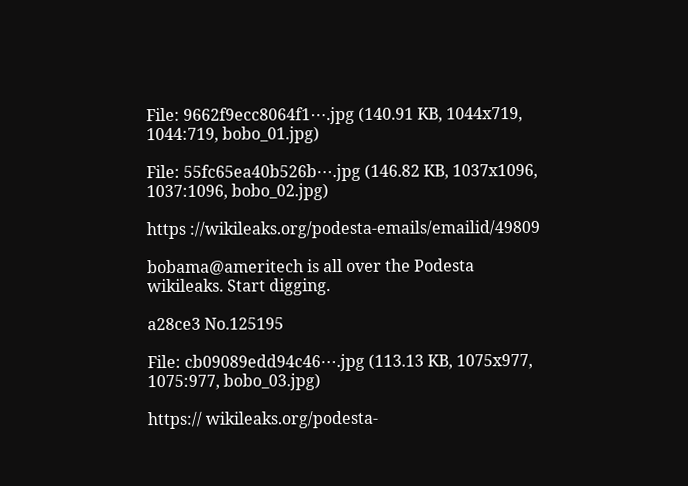File: 9662f9ecc8064f1⋯.jpg (140.91 KB, 1044x719, 1044:719, bobo_01.jpg)

File: 55fc65ea40b526b⋯.jpg (146.82 KB, 1037x1096, 1037:1096, bobo_02.jpg)

https ://wikileaks.org/podesta-emails/emailid/49809

bobama@ameritech is all over the Podesta wikileaks. Start digging.

a28ce3 No.125195

File: cb09089edd94c46⋯.jpg (113.13 KB, 1075x977, 1075:977, bobo_03.jpg)

https:// wikileaks.org/podesta-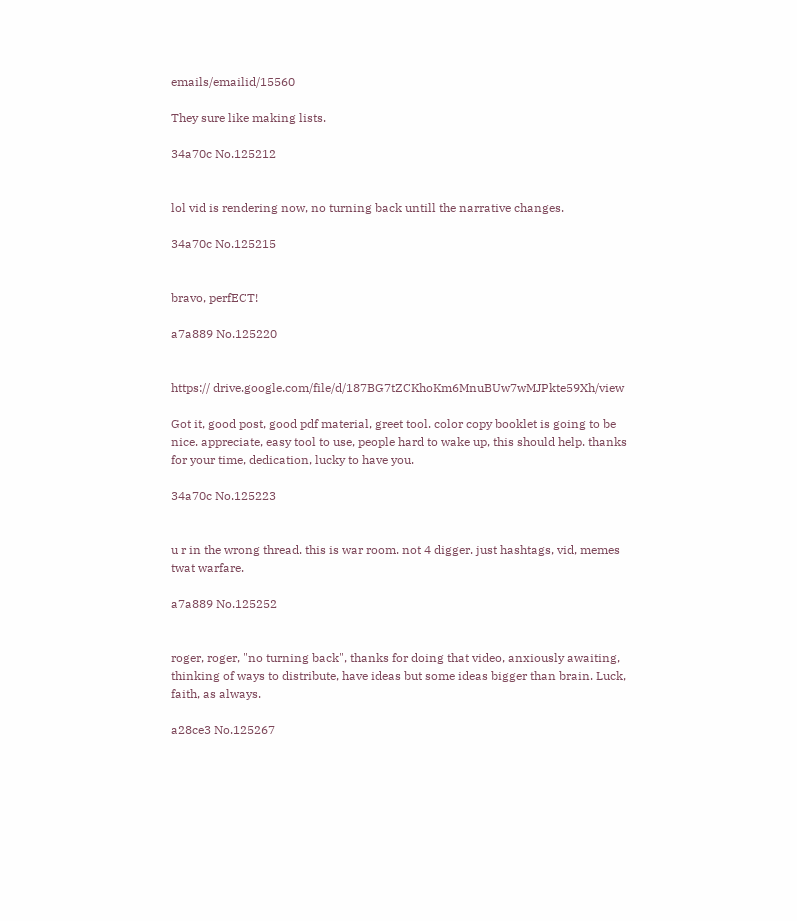emails/emailid/15560

They sure like making lists.

34a70c No.125212


lol vid is rendering now, no turning back untill the narrative changes.

34a70c No.125215


bravo, perfECT!

a7a889 No.125220


https:// drive.google.com/file/d/187BG7tZCKhoKm6MnuBUw7wMJPkte59Xh/view

Got it, good post, good pdf material, greet tool. color copy booklet is going to be nice. appreciate, easy tool to use, people hard to wake up, this should help. thanks for your time, dedication, lucky to have you.

34a70c No.125223


u r in the wrong thread. this is war room. not 4 digger. just hashtags, vid, memes twat warfare.

a7a889 No.125252


roger, roger, "no turning back", thanks for doing that video, anxiously awaiting, thinking of ways to distribute, have ideas but some ideas bigger than brain. Luck, faith, as always.

a28ce3 No.125267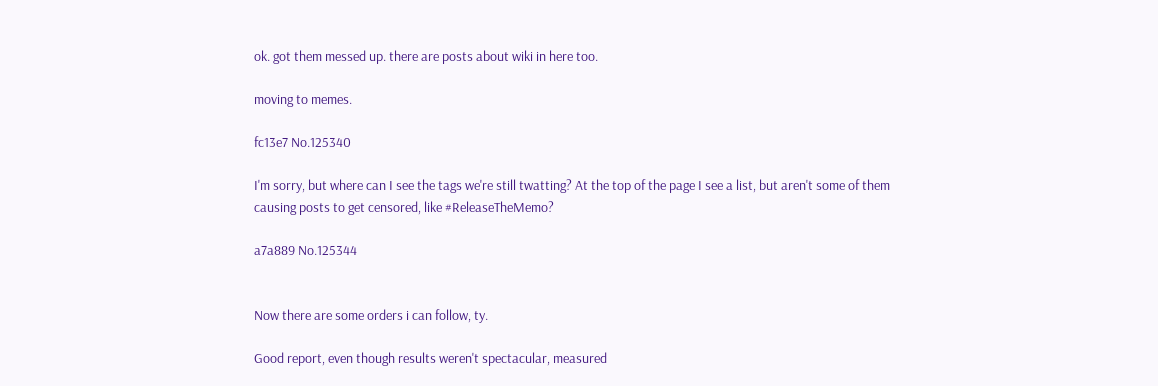ok. got them messed up. there are posts about wiki in here too.

moving to memes.

fc13e7 No.125340

I'm sorry, but where can I see the tags we're still twatting? At the top of the page I see a list, but aren't some of them causing posts to get censored, like #ReleaseTheMemo?

a7a889 No.125344


Now there are some orders i can follow, ty.

Good report, even though results weren't spectacular, measured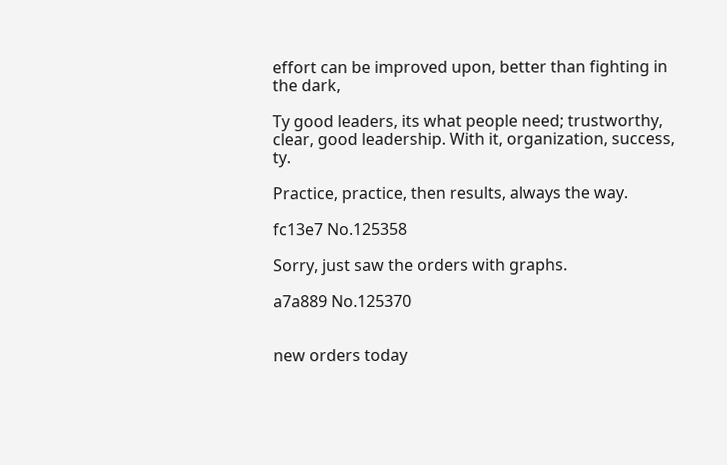effort can be improved upon, better than fighting in the dark,

Ty good leaders, its what people need; trustworthy, clear, good leadership. With it, organization, success, ty.

Practice, practice, then results, always the way.

fc13e7 No.125358

Sorry, just saw the orders with graphs.

a7a889 No.125370


new orders today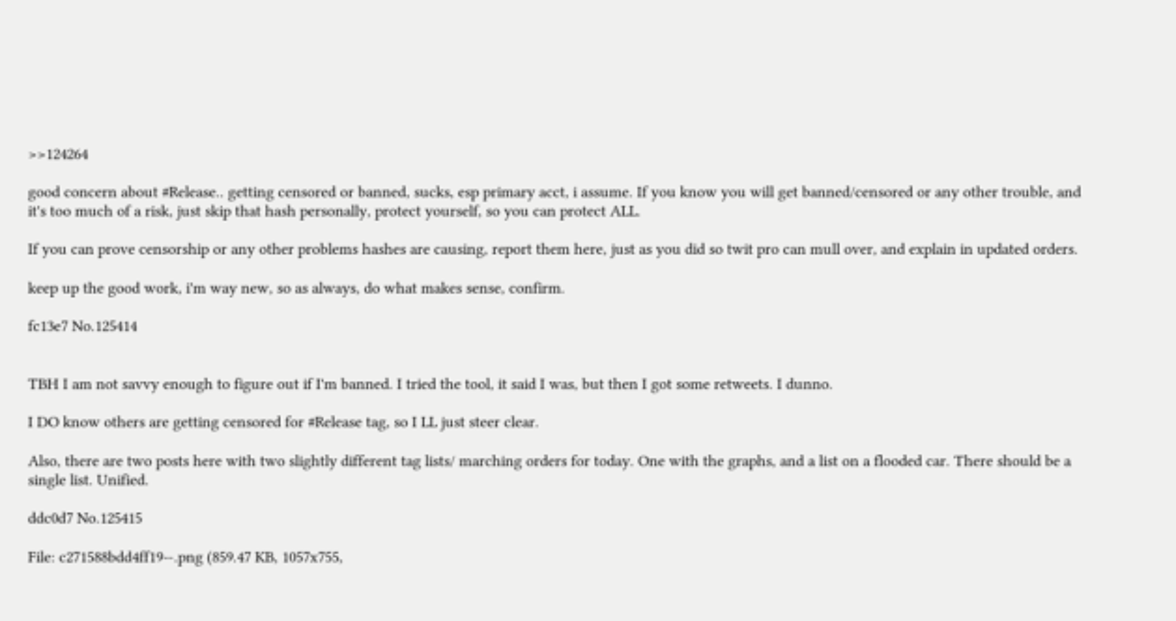>>124264

good concern about #Release.. getting censored or banned, sucks, esp primary acct, i assume. If you know you will get banned/censored or any other trouble, and it's too much of a risk, just skip that hash personally, protect yourself, so you can protect ALL.

If you can prove censorship or any other problems hashes are causing, report them here, just as you did so twit pro can mull over, and explain in updated orders.

keep up the good work, i'm way new, so as always, do what makes sense, confirm.

fc13e7 No.125414


TBH I am not savvy enough to figure out if I'm banned. I tried the tool, it said I was, but then I got some retweets. I dunno.

I DO know others are getting censored for #Release tag, so I LL just steer clear.

Also, there are two posts here with two slightly different tag lists/ marching orders for today. One with the graphs, and a list on a flooded car. There should be a single list. Unified.

ddc0d7 No.125415

File: c271588bdd4ff19⋯.png (859.47 KB, 1057x755,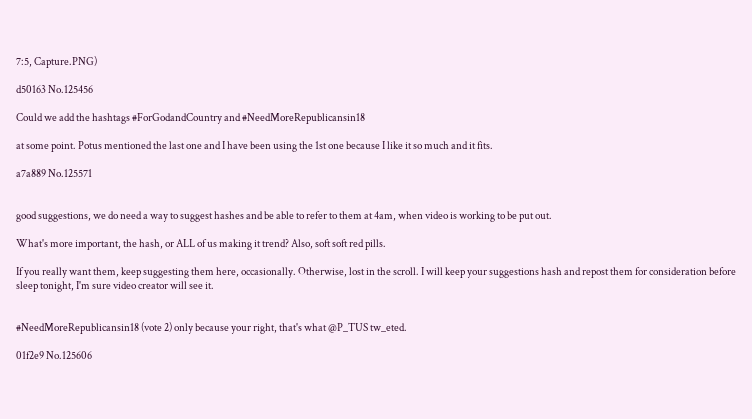7:5, Capture.PNG)

d50163 No.125456

Could we add the hashtags #ForGodandCountry and #NeedMoreRepublicansin18

at some point. Potus mentioned the last one and I have been using the 1st one because I like it so much and it fits.

a7a889 No.125571


good suggestions, we do need a way to suggest hashes and be able to refer to them at 4am, when video is working to be put out.

What's more important, the hash, or ALL of us making it trend? Also, soft soft red pills.

If you really want them, keep suggesting them here, occasionally. Otherwise, lost in the scroll. I will keep your suggestions hash and repost them for consideration before sleep tonight, I'm sure video creator will see it.


#NeedMoreRepublicansin18 (vote 2) only because your right, that's what @P_TUS tw_eted.

01f2e9 No.125606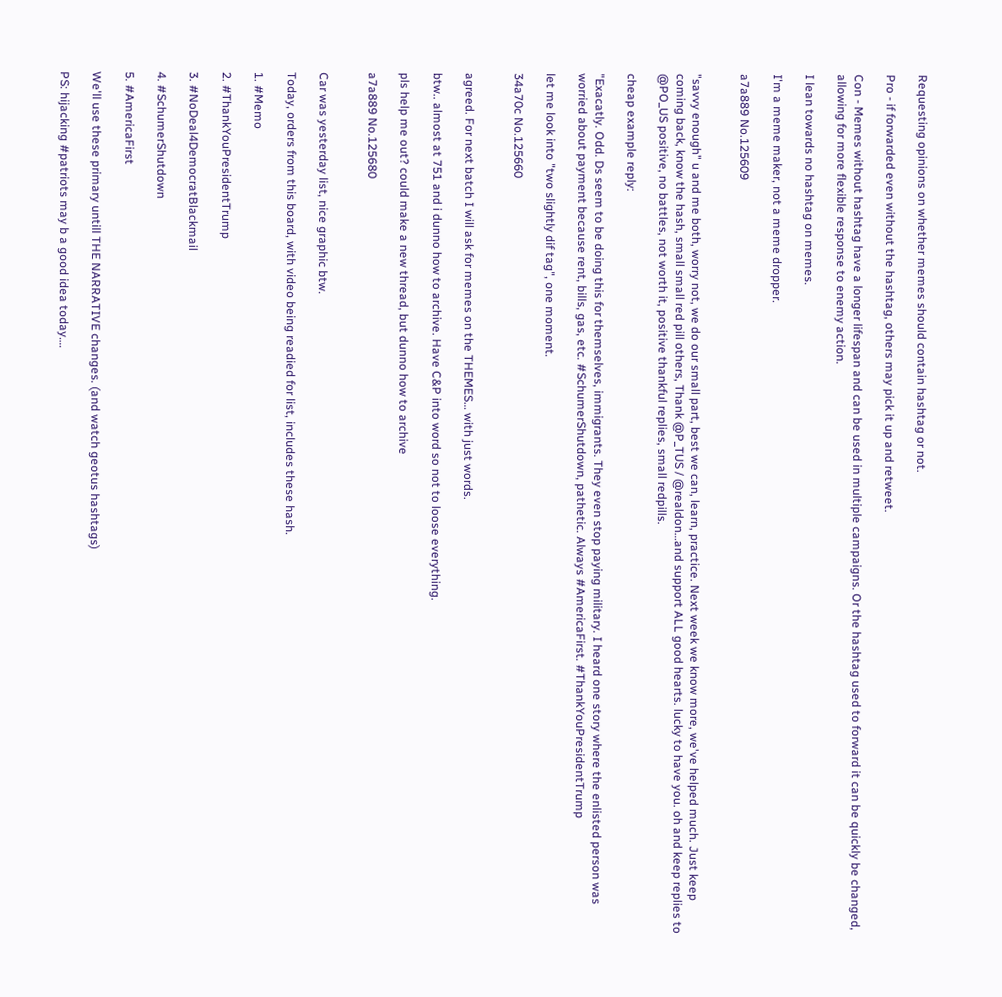Requesting opinions on whether memes should contain hashtag or not.

Pro - if forwarded even without the hashtag, others may pick it up and retweet.

Con - Memes without hashtag have a longer lifespan and can be used in multiple campaigns. Or the hashtag used to forward it can be quickly be changed, allowing for more flexible response to enemy action.

I lean towards no hashtag on memes.

I'm a meme maker, not a meme dropper.

a7a889 No.125609


"savvy enough" u and me both, worry not, we do our small part, best we can, learn, practice. Next week we know more, we've helped much. Just keep coming back, know the hash, small small red pill others, Thank @P_TUS / @realdon…and support ALL good hearts. lucky to have you. oh and keep replies to @PO_US positive, no battles, not worth it, positive thankful replies, small redpills.

cheap example reply:

"Exacatly. Odd. Ds seem to be doing this for themselves, immigrants. They even stop paying military. I heard one story where the enlisted person was worried about payment because rent, bills, gas, etc. #SchumerShutdown, pathetic. Always #AmericaFirst. #ThankYouPresidentTrump

let me look into "two slightly dif tag", one moment.

34a70c No.125660


agreed. For next batch I will ask for memes on the THEMES… with just words.

btw.. almost at 751 and i dunno how to archive. Have C&P into word so not to loose everything.

pls help me out? could make a new thread, but dunno how to archive

a7a889 No.125680


Car was yesterday list, nice graphic btw.

Today, orders from this board, with video being readied for list, includes these hash.

1. #Memo

2. #ThankYouPresidentTrump

3. #NoDeal4DemocratBlackmail

4. #SchumerShutdown

5. #AmericaFirst

We'll use these primary untill THE NARRATIVE changes. (and watch geotus hashtags)

PS: hijacking #patriots may b a good idea today….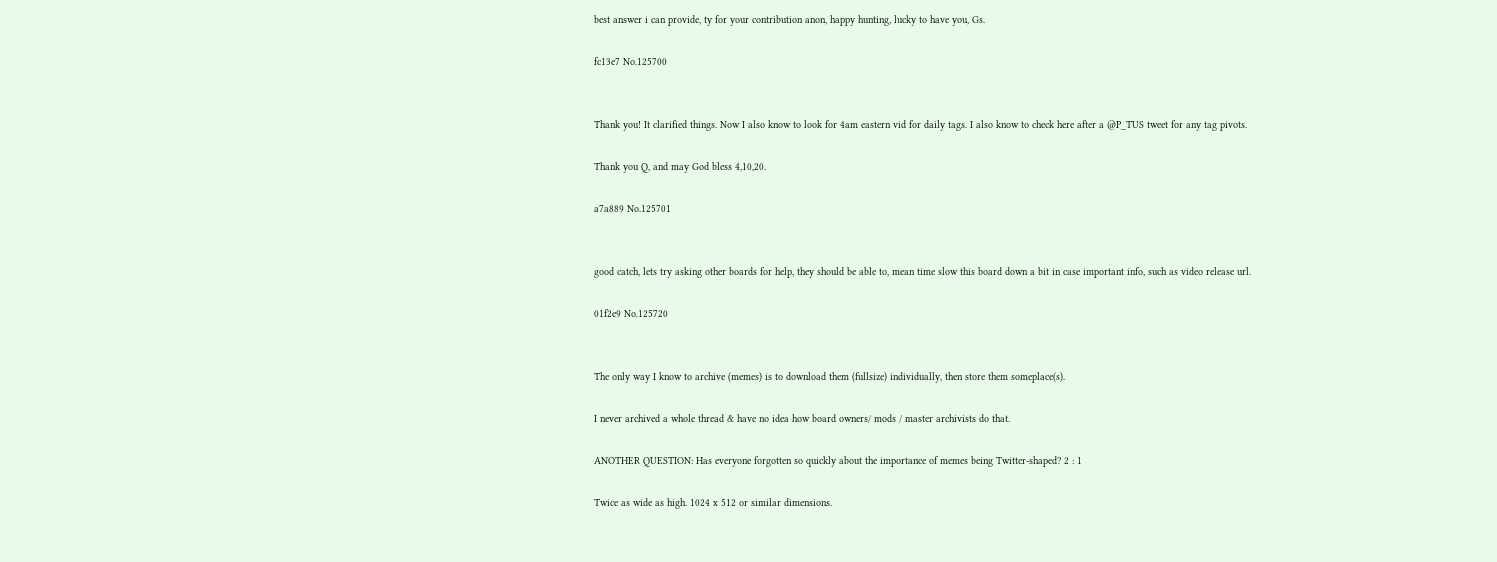best answer i can provide, ty for your contribution anon, happy hunting, lucky to have you, Gs.

fc13e7 No.125700


Thank you! It clarified things. Now I also know to look for 4am eastern vid for daily tags. I also know to check here after a @P_TUS tweet for any tag pivots.

Thank you Q, and may God bless 4,10,20.

a7a889 No.125701


good catch, lets try asking other boards for help, they should be able to, mean time slow this board down a bit in case important info, such as video release url.

01f2e9 No.125720


The only way I know to archive (memes) is to download them (fullsize) individually, then store them someplace(s).

I never archived a whole thread & have no idea how board owners/ mods / master archivists do that.

ANOTHER QUESTION: Has everyone forgotten so quickly about the importance of memes being Twitter-shaped? 2 : 1

Twice as wide as high. 1024 x 512 or similar dimensions.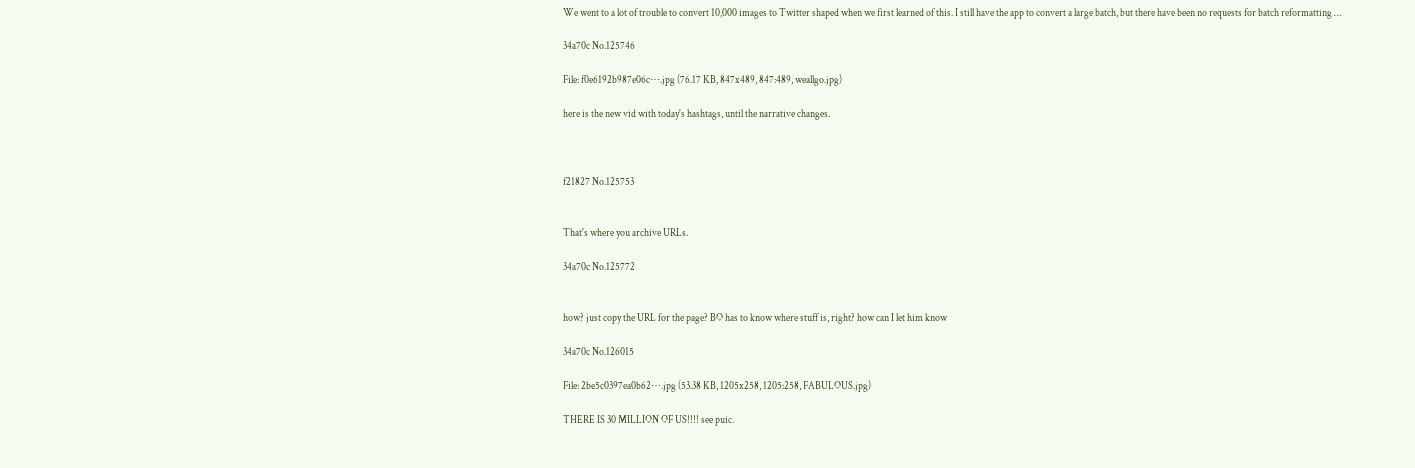We went to a lot of trouble to convert 10,000 images to Twitter shaped when we first learned of this. I still have the app to convert a large batch, but there have been no requests for batch reformatting …

34a70c No.125746

File: f0e6192b987e06c⋯.jpg (76.17 KB, 847x489, 847:489, weallgo.jpg)

here is the new vid with today's hashtags, until the narrative changes.



f21827 No.125753


That's where you archive URLs.

34a70c No.125772


how? just copy the URL for the page? BO has to know where stuff is, right? how can I let him know

34a70c No.126015

File: 2be5c0397ea0b62⋯.jpg (53.38 KB, 1205x258, 1205:258, FABULOUS.jpg)

THERE IS 30 MILLION OF US!!!! see puic.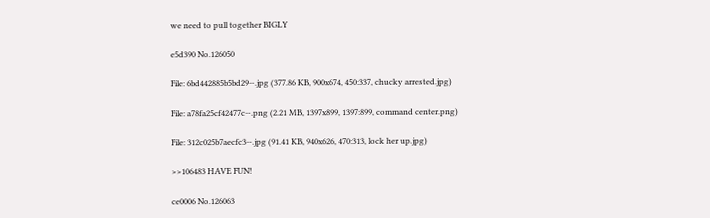we need to pull together BIGLY

e5d390 No.126050

File: 6bd442885b5bd29⋯.jpg (377.86 KB, 900x674, 450:337, chucky arrested.jpg)

File: a78fa25cf42477c⋯.png (2.21 MB, 1397x899, 1397:899, command center.png)

File: 312c025b7aecfc3⋯.jpg (91.41 KB, 940x626, 470:313, lock her up.jpg)

>>106483 HAVE FUN!

ce0006 No.126063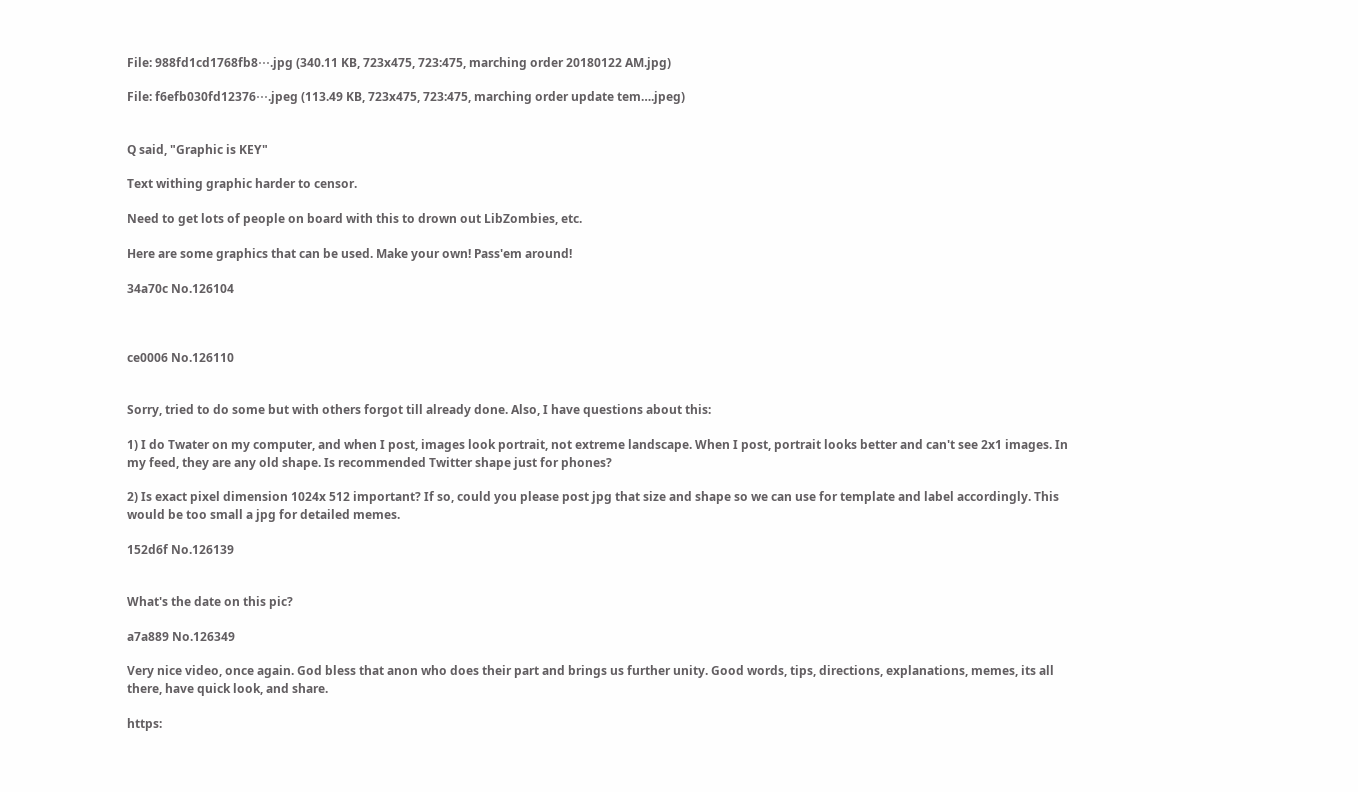File: 988fd1cd1768fb8⋯.jpg (340.11 KB, 723x475, 723:475, marching order 20180122 AM.jpg)

File: f6efb030fd12376⋯.jpeg (113.49 KB, 723x475, 723:475, marching order update tem….jpeg)


Q said, "Graphic is KEY"

Text withing graphic harder to censor.

Need to get lots of people on board with this to drown out LibZombies, etc.

Here are some graphics that can be used. Make your own! Pass'em around!

34a70c No.126104



ce0006 No.126110


Sorry, tried to do some but with others forgot till already done. Also, I have questions about this:

1) I do Twater on my computer, and when I post, images look portrait, not extreme landscape. When I post, portrait looks better and can't see 2x1 images. In my feed, they are any old shape. Is recommended Twitter shape just for phones?

2) Is exact pixel dimension 1024x 512 important? If so, could you please post jpg that size and shape so we can use for template and label accordingly. This would be too small a jpg for detailed memes.

152d6f No.126139


What's the date on this pic?

a7a889 No.126349

Very nice video, once again. God bless that anon who does their part and brings us further unity. Good words, tips, directions, explanations, memes, its all there, have quick look, and share.

https: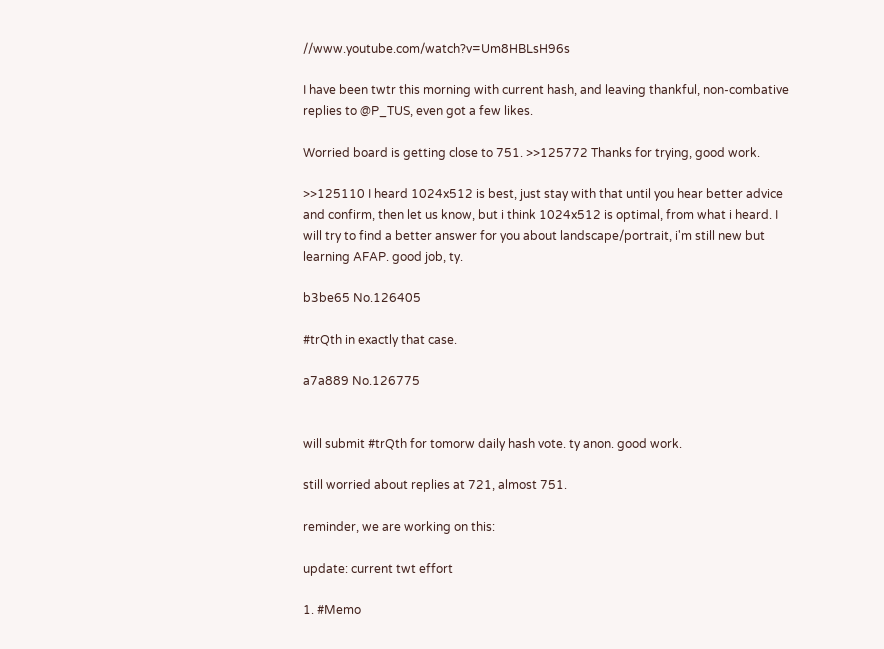//www.youtube.com/watch?v=Um8HBLsH96s

I have been twtr this morning with current hash, and leaving thankful, non-combative replies to @P_TUS, even got a few likes.

Worried board is getting close to 751. >>125772 Thanks for trying, good work.

>>125110 I heard 1024x512 is best, just stay with that until you hear better advice and confirm, then let us know, but i think 1024x512 is optimal, from what i heard. I will try to find a better answer for you about landscape/portrait, i'm still new but learning AFAP. good job, ty.

b3be65 No.126405

#trQth in exactly that case.

a7a889 No.126775


will submit #trQth for tomorw daily hash vote. ty anon. good work.

still worried about replies at 721, almost 751.

reminder, we are working on this:

update: current twt effort

1. #Memo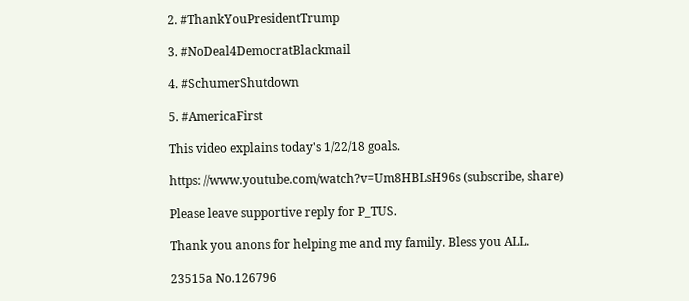2. #ThankYouPresidentTrump

3. #NoDeal4DemocratBlackmail

4. #SchumerShutdown

5. #AmericaFirst

This video explains today's 1/22/18 goals.

https: //www.youtube.com/watch?v=Um8HBLsH96s (subscribe, share)

Please leave supportive reply for P_TUS.

Thank you anons for helping me and my family. Bless you ALL.

23515a No.126796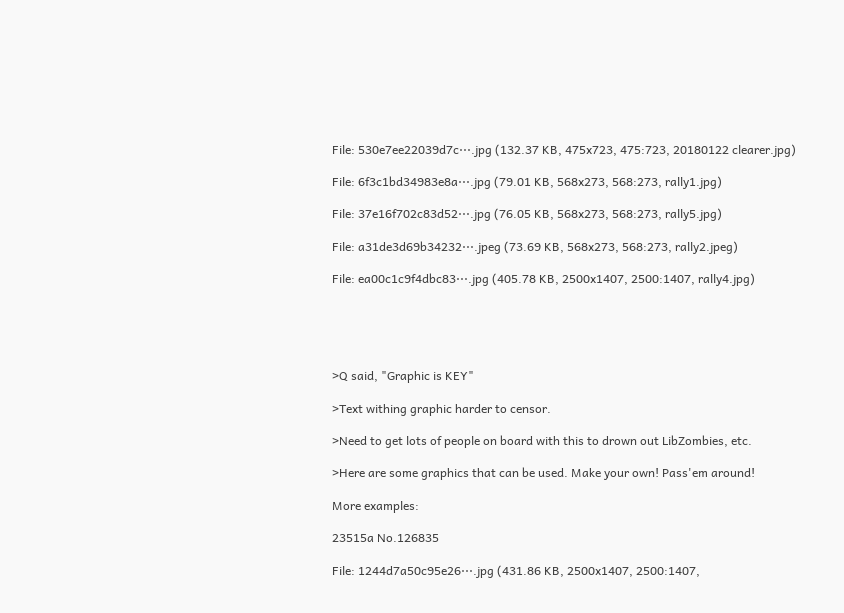File: 530e7ee22039d7c⋯.jpg (132.37 KB, 475x723, 475:723, 20180122 clearer.jpg)

File: 6f3c1bd34983e8a⋯.jpg (79.01 KB, 568x273, 568:273, rally1.jpg)

File: 37e16f702c83d52⋯.jpg (76.05 KB, 568x273, 568:273, rally5.jpg)

File: a31de3d69b34232⋯.jpeg (73.69 KB, 568x273, 568:273, rally2.jpeg)

File: ea00c1c9f4dbc83⋯.jpg (405.78 KB, 2500x1407, 2500:1407, rally4.jpg)





>Q said, "Graphic is KEY"

>Text withing graphic harder to censor.

>Need to get lots of people on board with this to drown out LibZombies, etc.

>Here are some graphics that can be used. Make your own! Pass'em around!

More examples:

23515a No.126835

File: 1244d7a50c95e26⋯.jpg (431.86 KB, 2500x1407, 2500:1407,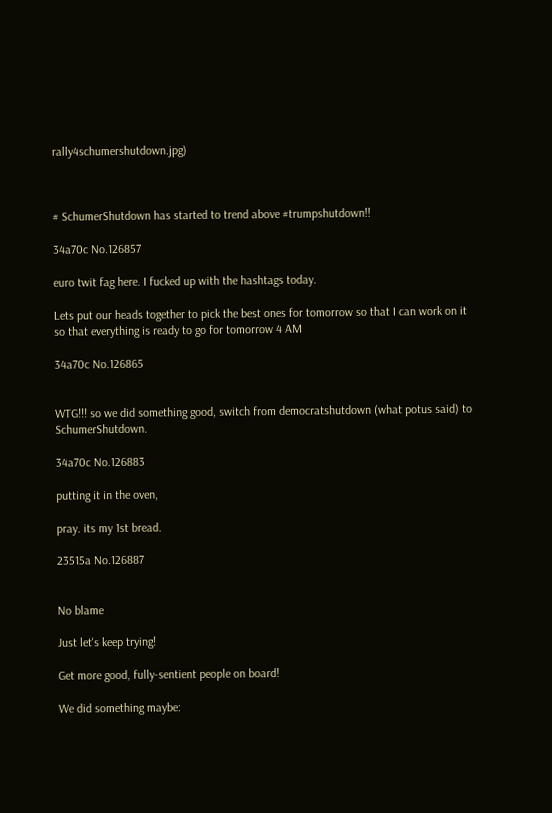rally4schumershutdown.jpg)



# SchumerShutdown has started to trend above #trumpshutdown!!

34a70c No.126857

euro twit fag here. I fucked up with the hashtags today.

Lets put our heads together to pick the best ones for tomorrow so that I can work on it so that everything is ready to go for tomorrow 4 AM

34a70c No.126865


WTG!!! so we did something good, switch from democratshutdown (what potus said) to SchumerShutdown.

34a70c No.126883

putting it in the oven,

pray. its my 1st bread.

23515a No.126887


No blame

Just let's keep trying!

Get more good, fully-sentient people on board!

We did something maybe: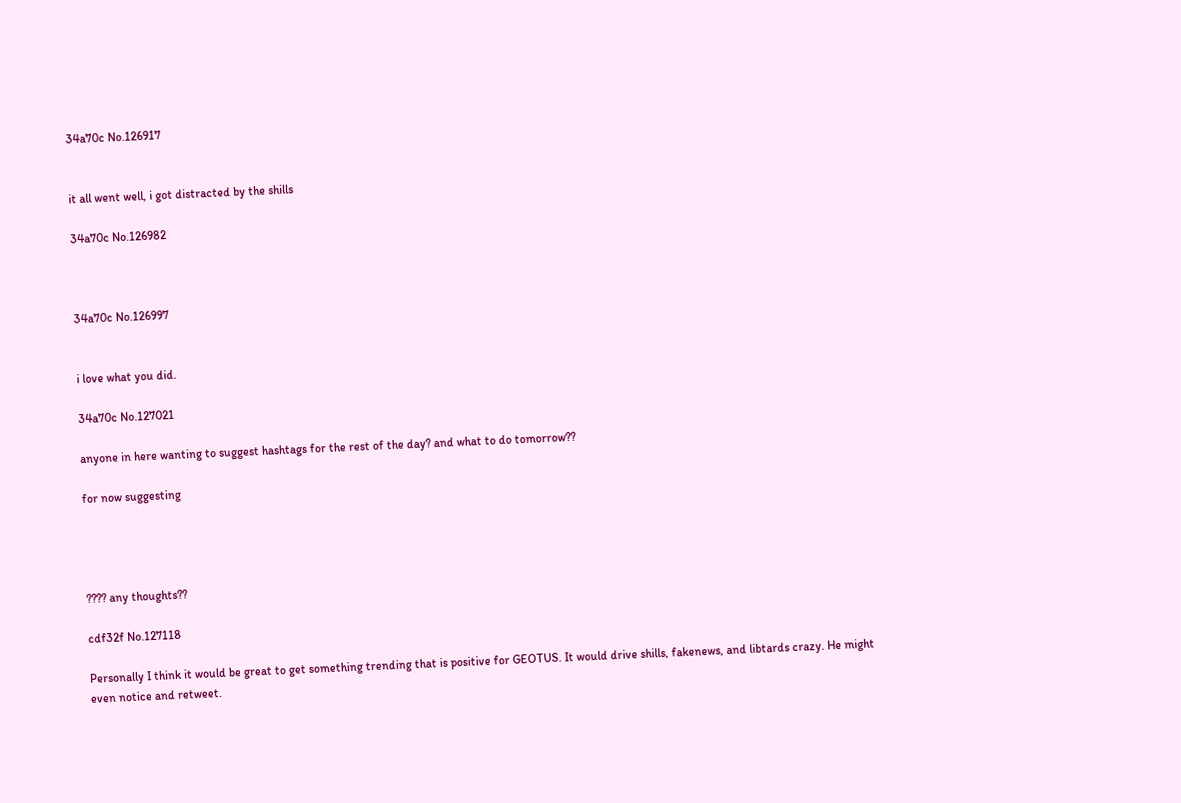34a70c No.126917


it all went well, i got distracted by the shills

34a70c No.126982



34a70c No.126997


i love what you did.

34a70c No.127021

anyone in here wanting to suggest hashtags for the rest of the day? and what to do tomorrow??

for now suggesting




???? any thoughts??

cdf32f No.127118

Personally I think it would be great to get something trending that is positive for GEOTUS. It would drive shills, fakenews, and libtards crazy. He might even notice and retweet.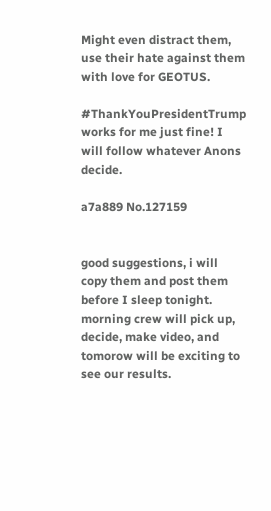Might even distract them, use their hate against them with love for GEOTUS.

#ThankYouPresidentTrump works for me just fine! I will follow whatever Anons decide.

a7a889 No.127159


good suggestions, i will copy them and post them before I sleep tonight. morning crew will pick up, decide, make video, and tomorow will be exciting to see our results.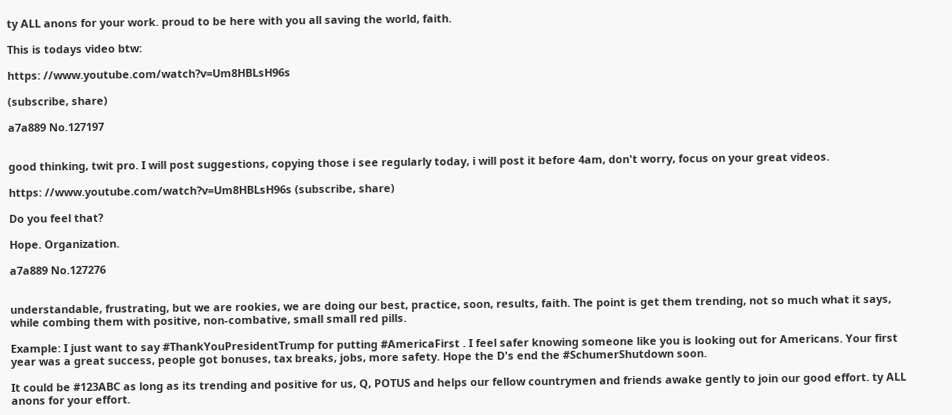ty ALL anons for your work. proud to be here with you all saving the world, faith.

This is todays video btw:

https: //www.youtube.com/watch?v=Um8HBLsH96s

(subscribe, share)

a7a889 No.127197


good thinking, twit pro. I will post suggestions, copying those i see regularly today, i will post it before 4am, don't worry, focus on your great videos.

https: //www.youtube.com/watch?v=Um8HBLsH96s (subscribe, share)

Do you feel that?

Hope. Organization.

a7a889 No.127276


understandable, frustrating, but we are rookies, we are doing our best, practice, soon, results, faith. The point is get them trending, not so much what it says, while combing them with positive, non-combative, small small red pills.

Example: I just want to say #ThankYouPresidentTrump for putting #AmericaFirst . I feel safer knowing someone like you is looking out for Americans. Your first year was a great success, people got bonuses, tax breaks, jobs, more safety. Hope the D's end the #SchumerShutdown soon.

It could be #123ABC as long as its trending and positive for us, Q, POTUS and helps our fellow countrymen and friends awake gently to join our good effort. ty ALL anons for your effort.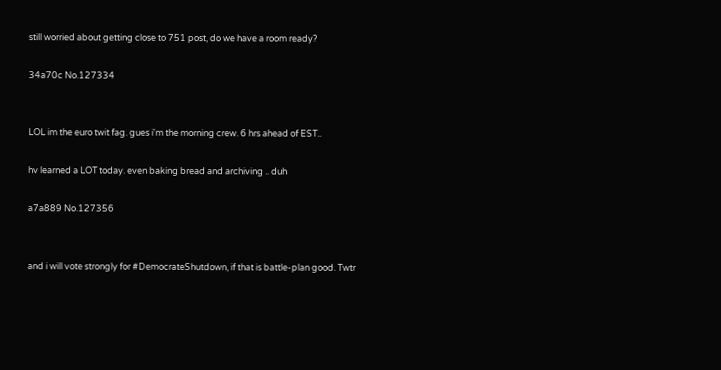still worried about getting close to 751 post, do we have a room ready?

34a70c No.127334


LOL im the euro twit fag. gues i'm the morning crew. 6 hrs ahead of EST..

hv learned a LOT today. even baking bread and archiving .. duh

a7a889 No.127356


and i will vote strongly for #DemocrateShutdown, if that is battle-plan good. Twtr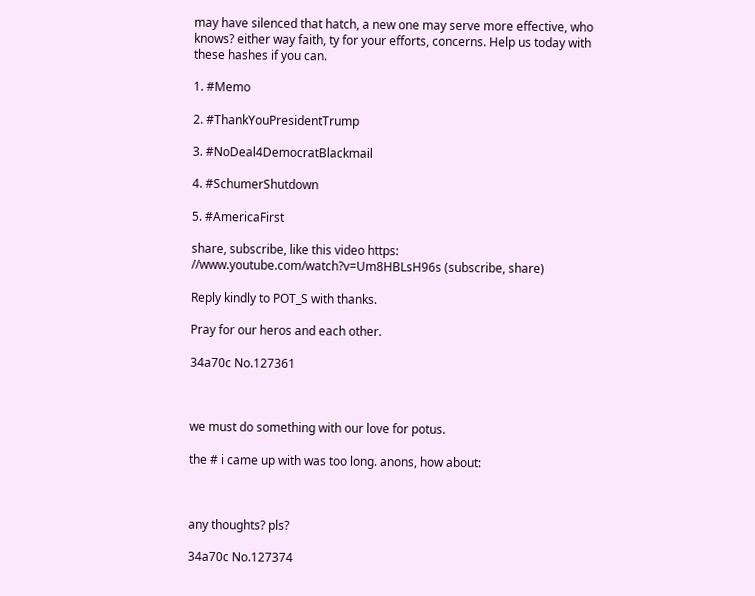may have silenced that hatch, a new one may serve more effective, who knows? either way faith, ty for your efforts, concerns. Help us today with these hashes if you can.

1. #Memo

2. #ThankYouPresidentTrump

3. #NoDeal4DemocratBlackmail

4. #SchumerShutdown

5. #AmericaFirst

share, subscribe, like this video https: //www.youtube.com/watch?v=Um8HBLsH96s (subscribe, share)

Reply kindly to POT_S with thanks.

Pray for our heros and each other.

34a70c No.127361



we must do something with our love for potus.

the # i came up with was too long. anons, how about:



any thoughts? pls?

34a70c No.127374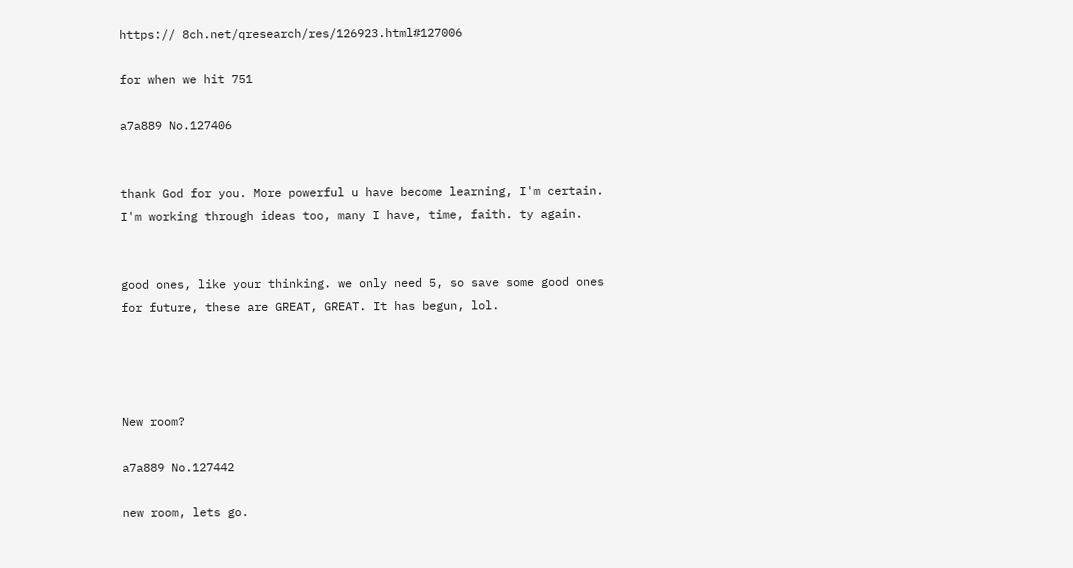https:// 8ch.net/qresearch/res/126923.html#127006

for when we hit 751

a7a889 No.127406


thank God for you. More powerful u have become learning, I'm certain. I'm working through ideas too, many I have, time, faith. ty again.


good ones, like your thinking. we only need 5, so save some good ones for future, these are GREAT, GREAT. It has begun, lol.




New room?

a7a889 No.127442

new room, lets go.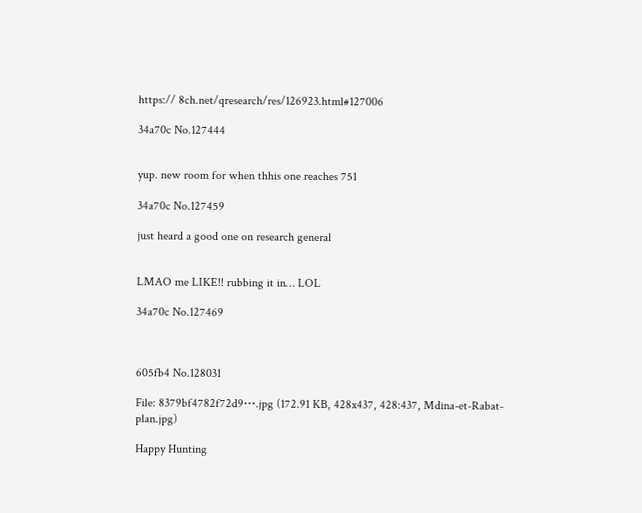https:// 8ch.net/qresearch/res/126923.html#127006

34a70c No.127444


yup. new room for when thhis one reaches 751

34a70c No.127459

just heard a good one on research general


LMAO me LIKE!! rubbing it in… LOL

34a70c No.127469



605fb4 No.128031

File: 8379bf4782f72d9⋯.jpg (172.91 KB, 428x437, 428:437, Mdina-et-Rabat-plan.jpg)

Happy Hunting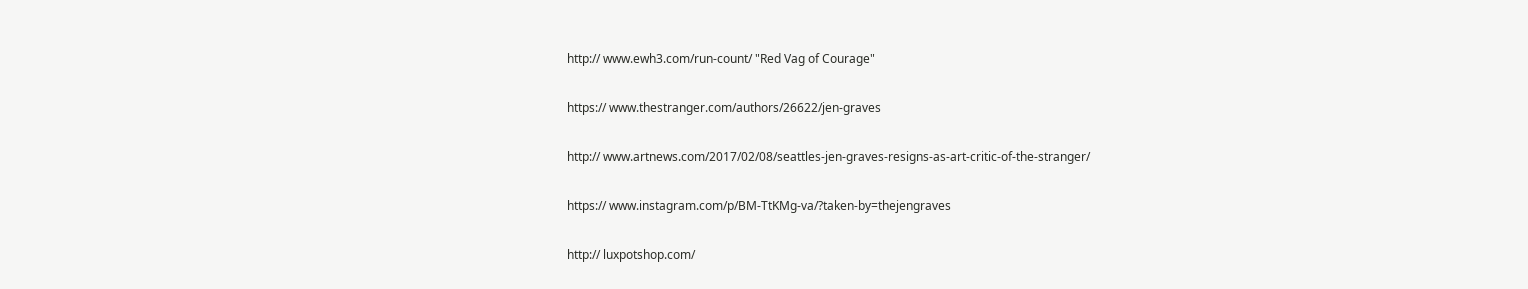http:// www.ewh3.com/run-count/ "Red Vag of Courage"

https:// www.thestranger.com/authors/26622/jen-graves

http:// www.artnews.com/2017/02/08/seattles-jen-graves-resigns-as-art-critic-of-the-stranger/

https:// www.instagram.com/p/BM-TtKMg-va/?taken-by=thejengraves

http:// luxpotshop.com/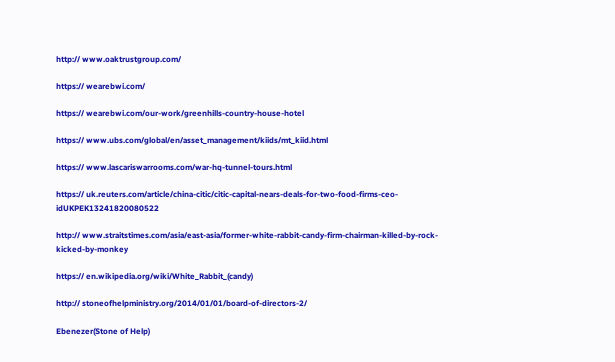http:// www.oaktrustgroup.com/

https:// wearebwi.com/

https:// wearebwi.com/our-work/greenhills-country-house-hotel

https:// www.ubs.com/global/en/asset_management/kiids/mt_kiid.html

https:// www.lascariswarrooms.com/war-hq-tunnel-tours.html

https:// uk.reuters.com/article/china-citic/citic-capital-nears-deals-for-two-food-firms-ceo-idUKPEK13241820080522

http:// www.straitstimes.com/asia/east-asia/former-white-rabbit-candy-firm-chairman-killed-by-rock-kicked-by-monkey

https:// en.wikipedia.org/wiki/White_Rabbit_(candy)

http:// stoneofhelpministry.org/2014/01/01/board-of-directors-2/

Ebenezer(Stone of Help)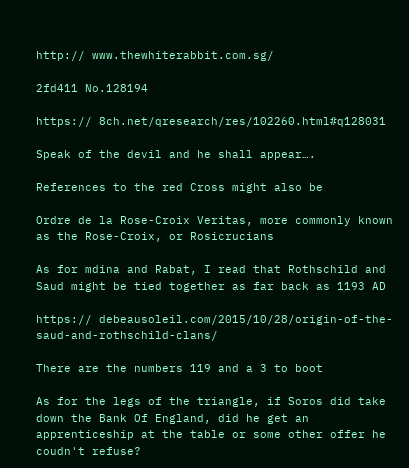http:// www.thewhiterabbit.com.sg/

2fd411 No.128194

https:// 8ch.net/qresearch/res/102260.html#q128031

Speak of the devil and he shall appear….

References to the red Cross might also be

Ordre de la Rose-Croix Veritas, more commonly known as the Rose-Croix, or Rosicrucians

As for mdina and Rabat, I read that Rothschild and Saud might be tied together as far back as 1193 AD

https:// debeausoleil.com/2015/10/28/origin-of-the-saud-and-rothschild-clans/

There are the numbers 119 and a 3 to boot

As for the legs of the triangle, if Soros did take down the Bank Of England, did he get an apprenticeship at the table or some other offer he coudn't refuse?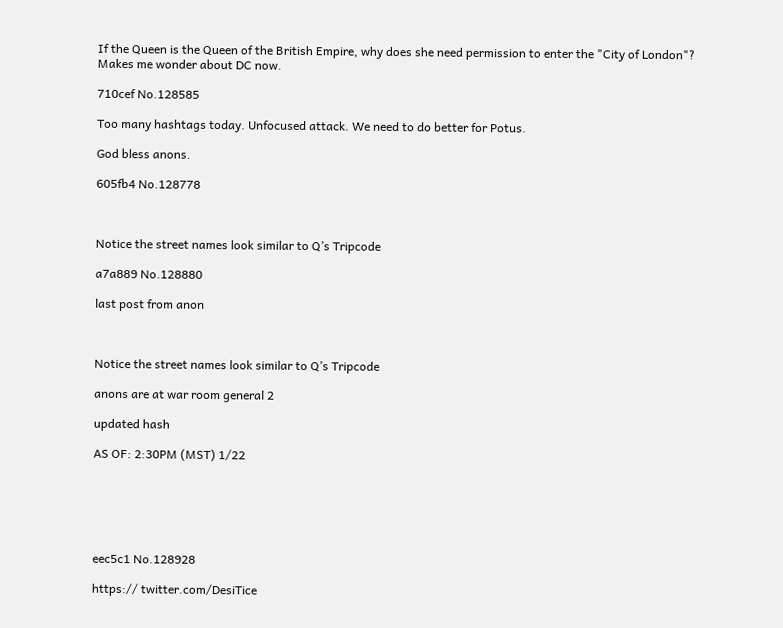If the Queen is the Queen of the British Empire, why does she need permission to enter the "City of London"? Makes me wonder about DC now.

710cef No.128585

Too many hashtags today. Unfocused attack. We need to do better for Potus.

God bless anons.

605fb4 No.128778



Notice the street names look similar to Q’s Tripcode

a7a889 No.128880

last post from anon



Notice the street names look similar to Q’s Tripcode

anons are at war room general 2

updated hash

AS OF: 2:30PM (MST) 1/22






eec5c1 No.128928

https:// twitter.com/DesiTice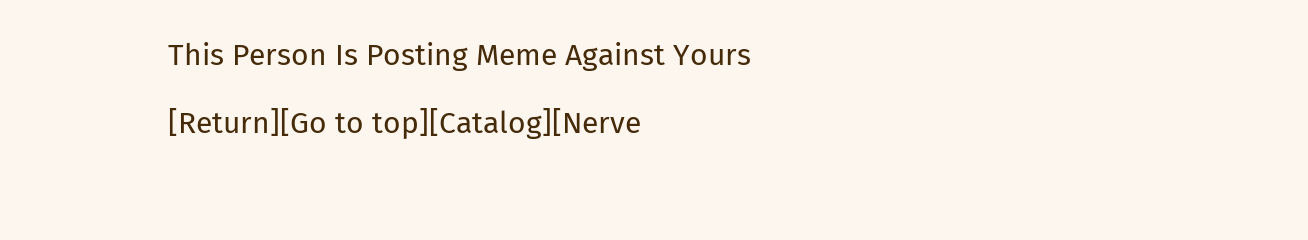This Person Is Posting Meme Against Yours

[Return][Go to top][Catalog][Nerve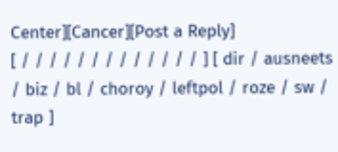Center][Cancer][Post a Reply]
[ / / / / / / / / / / / / / ] [ dir / ausneets / biz / bl / choroy / leftpol / roze / sw / trap ]